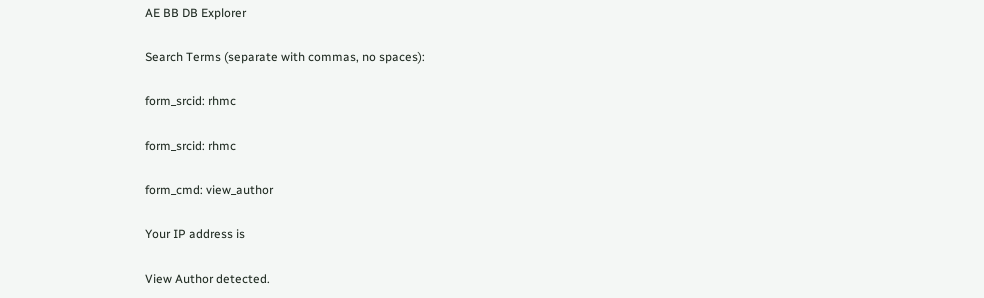AE BB DB Explorer

Search Terms (separate with commas, no spaces):

form_srcid: rhmc

form_srcid: rhmc

form_cmd: view_author

Your IP address is

View Author detected.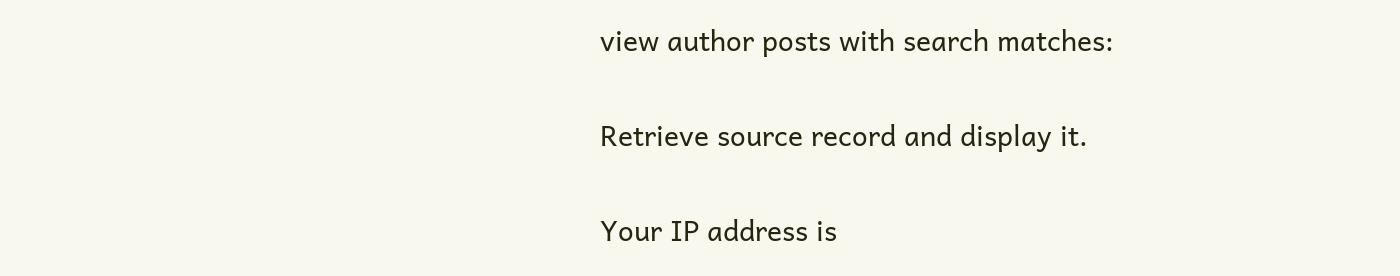view author posts with search matches:

Retrieve source record and display it.

Your IP address is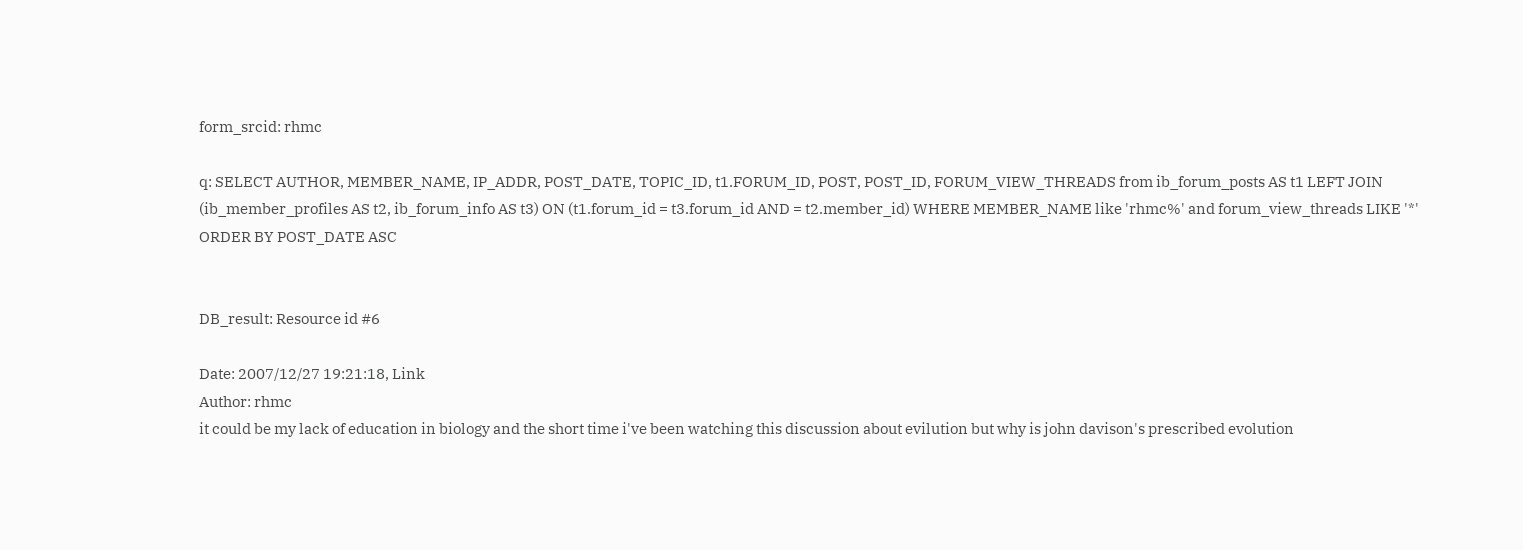form_srcid: rhmc

q: SELECT AUTHOR, MEMBER_NAME, IP_ADDR, POST_DATE, TOPIC_ID, t1.FORUM_ID, POST, POST_ID, FORUM_VIEW_THREADS from ib_forum_posts AS t1 LEFT JOIN (ib_member_profiles AS t2, ib_forum_info AS t3) ON (t1.forum_id = t3.forum_id AND = t2.member_id) WHERE MEMBER_NAME like 'rhmc%' and forum_view_threads LIKE '*' ORDER BY POST_DATE ASC


DB_result: Resource id #6

Date: 2007/12/27 19:21:18, Link
Author: rhmc
it could be my lack of education in biology and the short time i've been watching this discussion about evilution but why is john davison's prescribed evolution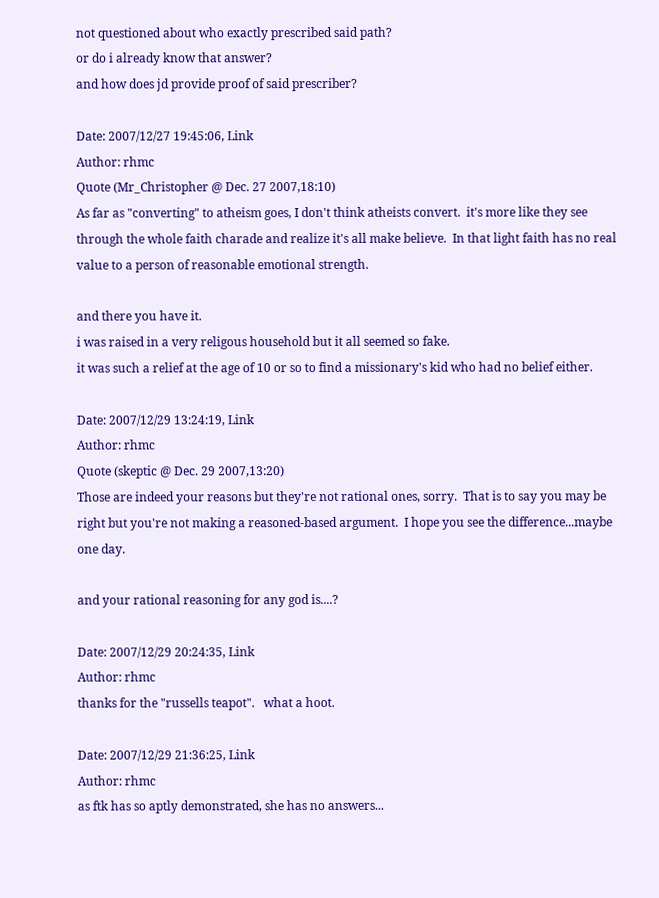not questioned about who exactly prescribed said path?
or do i already know that answer?
and how does jd provide proof of said prescriber?

Date: 2007/12/27 19:45:06, Link
Author: rhmc
Quote (Mr_Christopher @ Dec. 27 2007,18:10)
As far as "converting" to atheism goes, I don't think atheists convert.  it's more like they see through the whole faith charade and realize it's all make believe.  In that light faith has no real value to a person of reasonable emotional strength.

and there you have it.
i was raised in a very religous household but it all seemed so fake.
it was such a relief at the age of 10 or so to find a missionary's kid who had no belief either.

Date: 2007/12/29 13:24:19, Link
Author: rhmc
Quote (skeptic @ Dec. 29 2007,13:20)
Those are indeed your reasons but they're not rational ones, sorry.  That is to say you may be right but you're not making a reasoned-based argument.  I hope you see the difference...maybe one day.

and your rational reasoning for any god is....?

Date: 2007/12/29 20:24:35, Link
Author: rhmc
thanks for the "russells teapot".   what a hoot.

Date: 2007/12/29 21:36:25, Link
Author: rhmc
as ftk has so aptly demonstrated, she has no answers...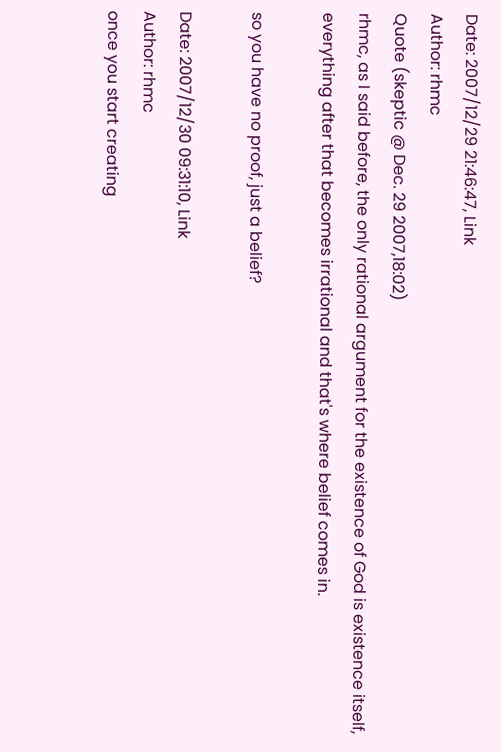Date: 2007/12/29 21:46:47, Link
Author: rhmc
Quote (skeptic @ Dec. 29 2007,18:02)
rhmc, as I said before, the only rational argument for the existence of God is existence itself, everything after that becomes irrational and that's where belief comes in.

so you have no proof, just a belief?

Date: 2007/12/30 09:31:10, Link
Author: rhmc
once you start creating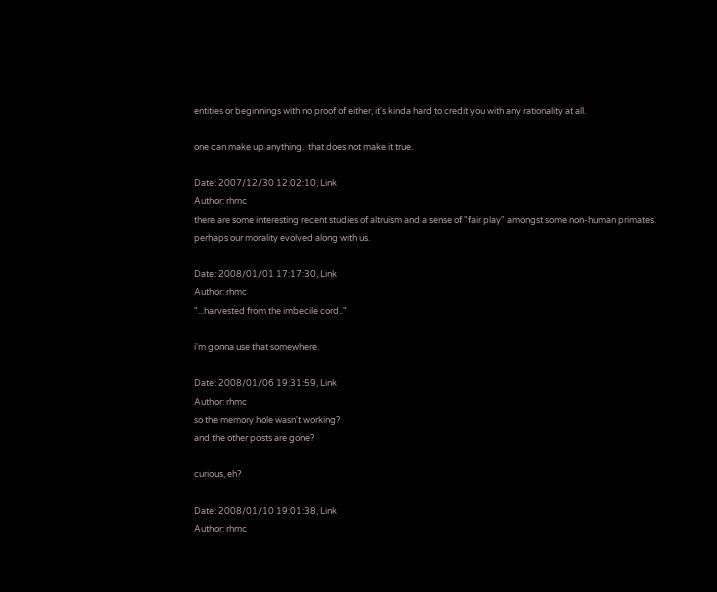entities or beginnings with no proof of either, it's kinda hard to credit you with any rationality at all.

one can make up anything.  that does not make it true.

Date: 2007/12/30 12:02:10, Link
Author: rhmc
there are some interesting recent studies of altruism and a sense of "fair play" amongst some non-human primates.
perhaps our morality evolved along with us.

Date: 2008/01/01 17:17:30, Link
Author: rhmc
"...harvested from the imbecile cord.."

i'm gonna use that somewhere.

Date: 2008/01/06 19:31:59, Link
Author: rhmc
so the memory hole wasn't working?
and the other posts are gone?

curious, eh?

Date: 2008/01/10 19:01:38, Link
Author: rhmc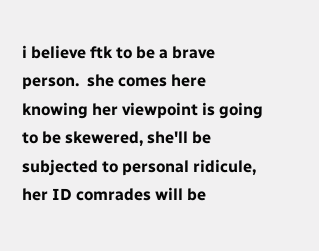i believe ftk to be a brave person.  she comes here knowing her viewpoint is going to be skewered, she'll be subjected to personal ridicule, her ID comrades will be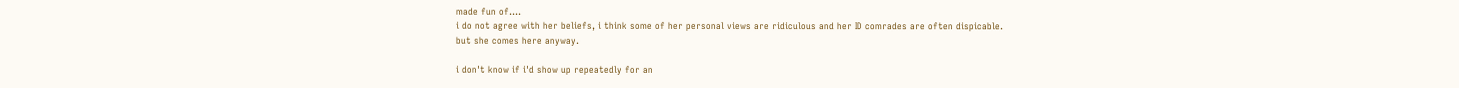made fun of....
i do not agree with her beliefs, i think some of her personal views are ridiculous and her ID comrades are often dispicable.
but she comes here anyway.

i don't know if i'd show up repeatedly for an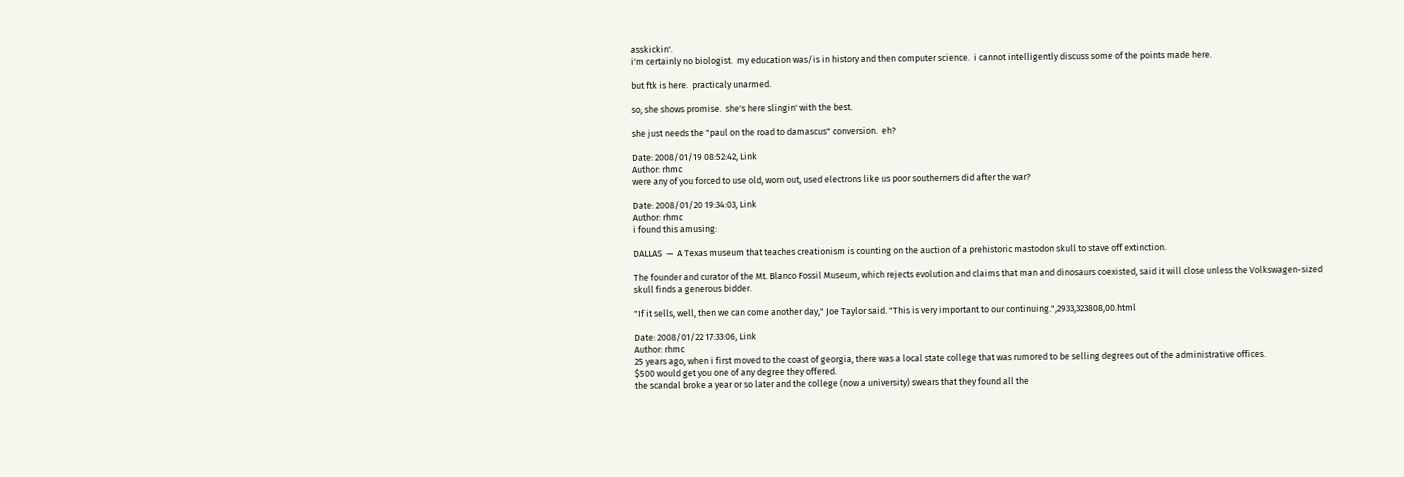asskickin'.
i'm certainly no biologist.  my education was/is in history and then computer science.  i cannot intelligently discuss some of the points made here.

but ftk is here.  practicaly unarmed.

so, she shows promise.  she's here slingin' with the best.

she just needs the "paul on the road to damascus" conversion.  eh?

Date: 2008/01/19 08:52:42, Link
Author: rhmc
were any of you forced to use old, worn out, used electrons like us poor southerners did after the war?

Date: 2008/01/20 19:34:03, Link
Author: rhmc
i found this amusing:

DALLAS  —  A Texas museum that teaches creationism is counting on the auction of a prehistoric mastodon skull to stave off extinction.

The founder and curator of the Mt. Blanco Fossil Museum, which rejects evolution and claims that man and dinosaurs coexisted, said it will close unless the Volkswagen-sized skull finds a generous bidder.

"If it sells, well, then we can come another day," Joe Taylor said. "This is very important to our continuing.",2933,323808,00.html

Date: 2008/01/22 17:33:06, Link
Author: rhmc
25 years ago, when i first moved to the coast of georgia, there was a local state college that was rumored to be selling degrees out of the administrative offices.
$500 would get you one of any degree they offered.
the scandal broke a year or so later and the college (now a university) swears that they found all the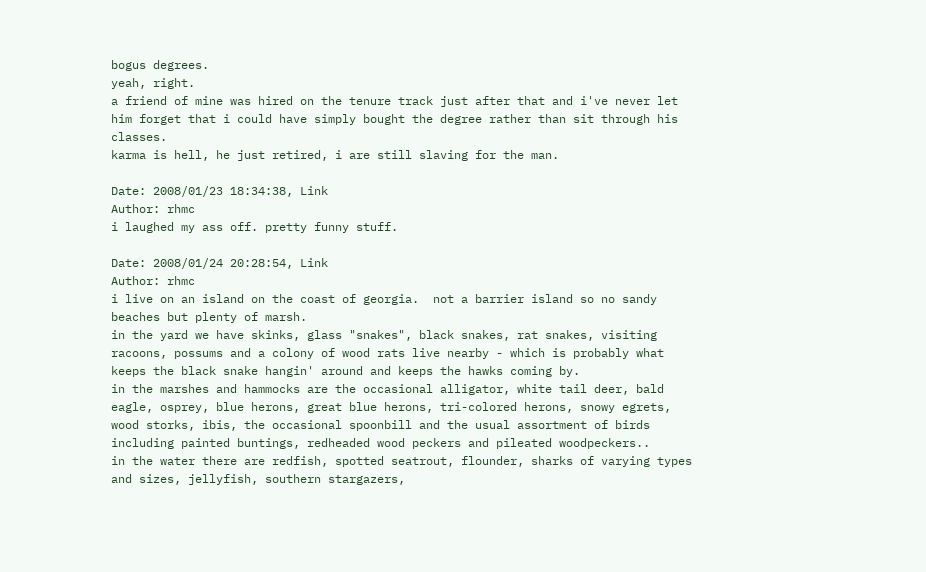bogus degrees.
yeah, right.
a friend of mine was hired on the tenure track just after that and i've never let him forget that i could have simply bought the degree rather than sit through his classes.
karma is hell, he just retired, i are still slaving for the man.

Date: 2008/01/23 18:34:38, Link
Author: rhmc
i laughed my ass off. pretty funny stuff.

Date: 2008/01/24 20:28:54, Link
Author: rhmc
i live on an island on the coast of georgia.  not a barrier island so no sandy beaches but plenty of marsh.
in the yard we have skinks, glass "snakes", black snakes, rat snakes, visiting racoons, possums and a colony of wood rats live nearby - which is probably what keeps the black snake hangin' around and keeps the hawks coming by.
in the marshes and hammocks are the occasional alligator, white tail deer, bald eagle, osprey, blue herons, great blue herons, tri-colored herons, snowy egrets, wood storks, ibis, the occasional spoonbill and the usual assortment of birds including painted buntings, redheaded wood peckers and pileated woodpeckers..
in the water there are redfish, spotted seatrout, flounder, sharks of varying types and sizes, jellyfish, southern stargazers,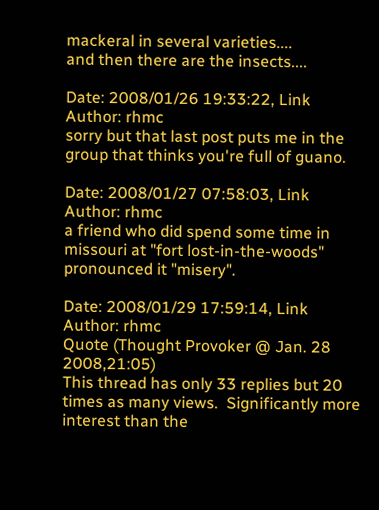mackeral in several varieties....
and then there are the insects....

Date: 2008/01/26 19:33:22, Link
Author: rhmc
sorry but that last post puts me in the group that thinks you're full of guano.

Date: 2008/01/27 07:58:03, Link
Author: rhmc
a friend who did spend some time in missouri at "fort lost-in-the-woods" pronounced it "misery".

Date: 2008/01/29 17:59:14, Link
Author: rhmc
Quote (Thought Provoker @ Jan. 28 2008,21:05)
This thread has only 33 replies but 20 times as many views.  Significantly more interest than the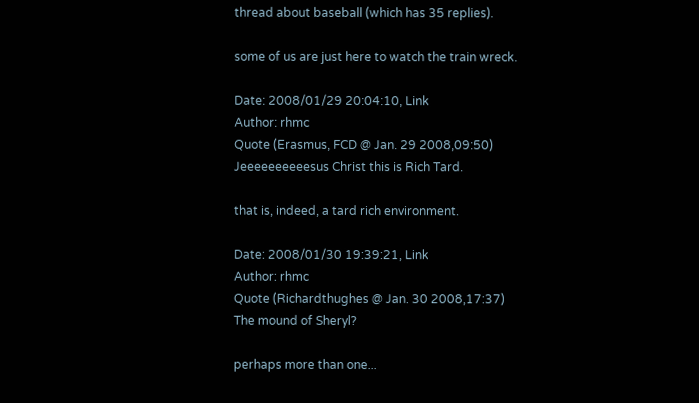thread about baseball (which has 35 replies).

some of us are just here to watch the train wreck.

Date: 2008/01/29 20:04:10, Link
Author: rhmc
Quote (Erasmus, FCD @ Jan. 29 2008,09:50)
Jeeeeeeeeeesus Christ this is Rich Tard.

that is, indeed, a tard rich environment.

Date: 2008/01/30 19:39:21, Link
Author: rhmc
Quote (Richardthughes @ Jan. 30 2008,17:37)
The mound of Sheryl?

perhaps more than one...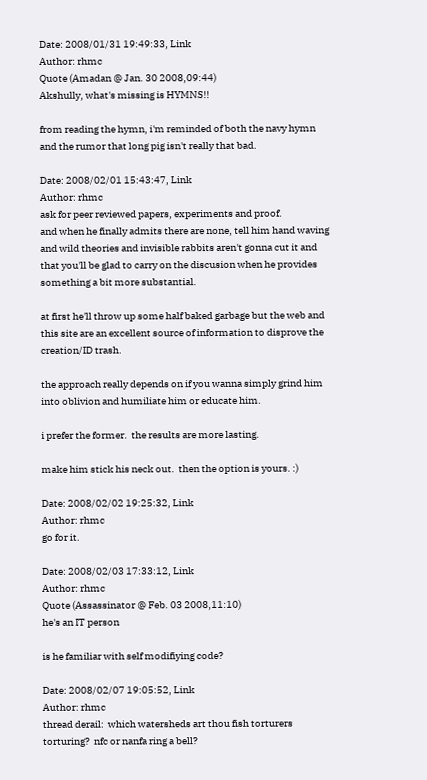Date: 2008/01/31 19:49:33, Link
Author: rhmc
Quote (Amadan @ Jan. 30 2008,09:44)
Akshully, what's missing is HYMNS!!

from reading the hymn, i'm reminded of both the navy hymn and the rumor that long pig isn't really that bad.

Date: 2008/02/01 15:43:47, Link
Author: rhmc
ask for peer reviewed papers, experiments and proof.
and when he finally admits there are none, tell him hand waving and wild theories and invisible rabbits aren't gonna cut it and that you'll be glad to carry on the discusion when he provides something a bit more substantial.

at first he'll throw up some half baked garbage but the web and this site are an excellent source of information to disprove the creation/ID trash.

the approach really depends on if you wanna simply grind him into oblivion and humiliate him or educate him.

i prefer the former.  the results are more lasting.

make him stick his neck out.  then the option is yours. :)

Date: 2008/02/02 19:25:32, Link
Author: rhmc
go for it.

Date: 2008/02/03 17:33:12, Link
Author: rhmc
Quote (Assassinator @ Feb. 03 2008,11:10)
he's an IT person

is he familiar with self modifiying code?

Date: 2008/02/07 19:05:52, Link
Author: rhmc
thread derail:  which watersheds art thou fish torturers torturing?  nfc or nanfa ring a bell?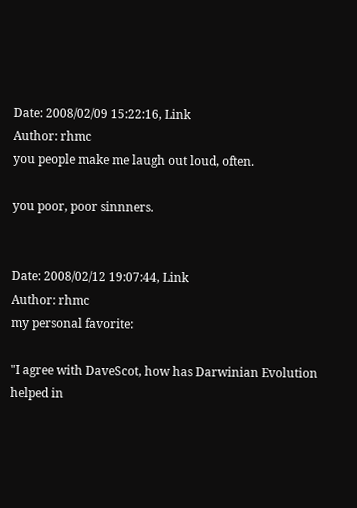Date: 2008/02/09 15:22:16, Link
Author: rhmc
you people make me laugh out loud, often.

you poor, poor sinnners.


Date: 2008/02/12 19:07:44, Link
Author: rhmc
my personal favorite:

"I agree with DaveScot, how has Darwinian Evolution helped in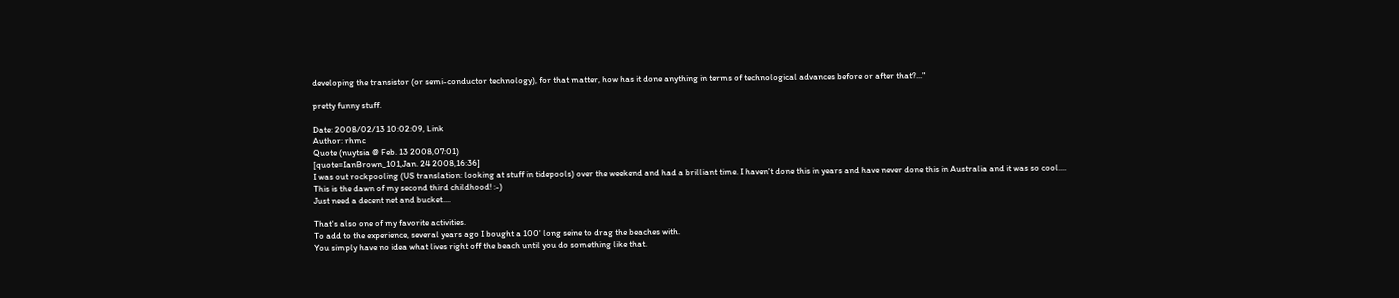developing the transistor (or semi-conductor technology), for that matter, how has it done anything in terms of technological advances before or after that?..."

pretty funny stuff.

Date: 2008/02/13 10:02:09, Link
Author: rhmc
Quote (nuytsia @ Feb. 13 2008,07:01)
[quote=IanBrown_101,Jan. 24 2008,16:36]
I was out rockpooling (US translation: looking at stuff in tidepools) over the weekend and had a brilliant time. I haven't done this in years and have never done this in Australia and it was so cool....
This is the dawn of my second third childhood! :-)
Just need a decent net and bucket....

That's also one of my favorite activities.
To add to the experience, several years ago I bought a 100' long seine to drag the beaches with.
You simply have no idea what lives right off the beach until you do something like that.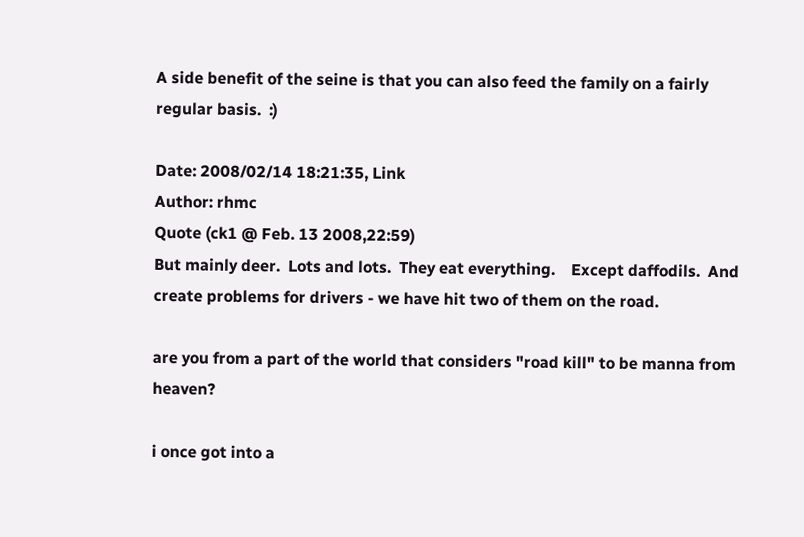A side benefit of the seine is that you can also feed the family on a fairly regular basis.  :)

Date: 2008/02/14 18:21:35, Link
Author: rhmc
Quote (ck1 @ Feb. 13 2008,22:59)
But mainly deer.  Lots and lots.  They eat everything.    Except daffodils.  And create problems for drivers - we have hit two of them on the road.

are you from a part of the world that considers "road kill" to be manna from heaven?

i once got into a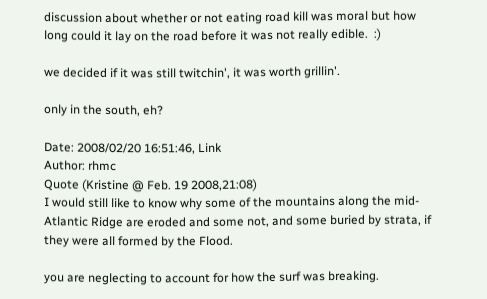discussion about whether or not eating road kill was moral but how long could it lay on the road before it was not really edible.  :)

we decided if it was still twitchin', it was worth grillin'.

only in the south, eh?

Date: 2008/02/20 16:51:46, Link
Author: rhmc
Quote (Kristine @ Feb. 19 2008,21:08)
I would still like to know why some of the mountains along the mid-Atlantic Ridge are eroded and some not, and some buried by strata, if they were all formed by the Flood.

you are neglecting to account for how the surf was breaking.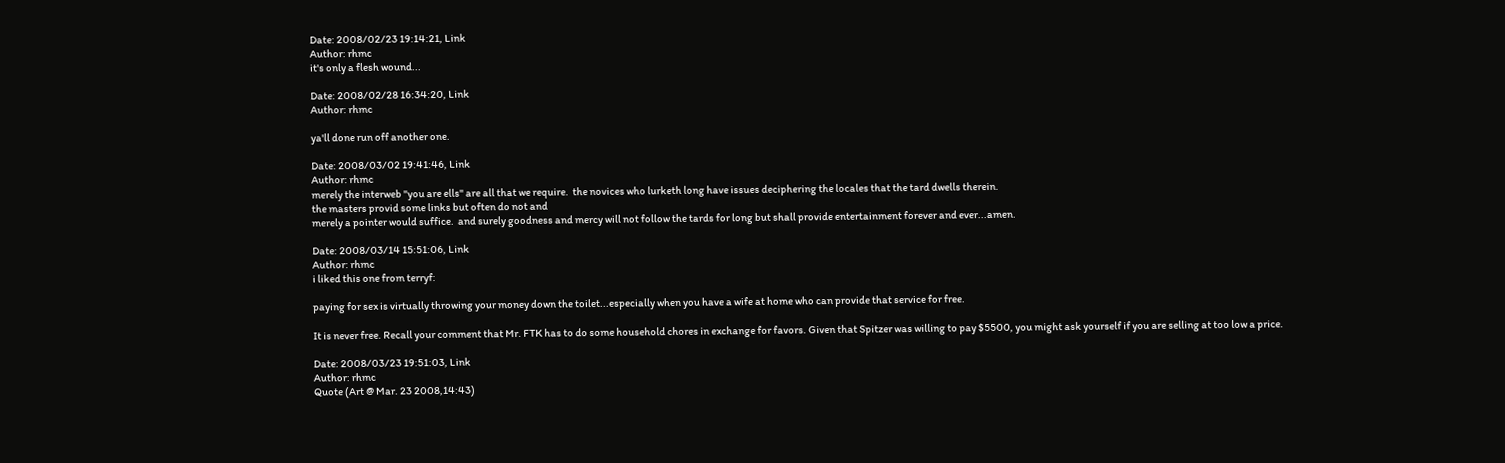Date: 2008/02/23 19:14:21, Link
Author: rhmc
it's only a flesh wound...

Date: 2008/02/28 16:34:20, Link
Author: rhmc

ya'll done run off another one.

Date: 2008/03/02 19:41:46, Link
Author: rhmc
merely the interweb "you are ells" are all that we require.  the novices who lurketh long have issues deciphering the locales that the tard dwells therein.
the masters provid some links but often do not and
merely a pointer would suffice.  and surely goodness and mercy will not follow the tards for long but shall provide entertainment forever and ever...amen.

Date: 2008/03/14 15:51:06, Link
Author: rhmc
i liked this one from terryf:

paying for sex is virtually throwing your money down the toilet...especially when you have a wife at home who can provide that service for free.

It is never free. Recall your comment that Mr. FTK has to do some household chores in exchange for favors. Given that Spitzer was willing to pay $5500, you might ask yourself if you are selling at too low a price.

Date: 2008/03/23 19:51:03, Link
Author: rhmc
Quote (Art @ Mar. 23 2008,14:43)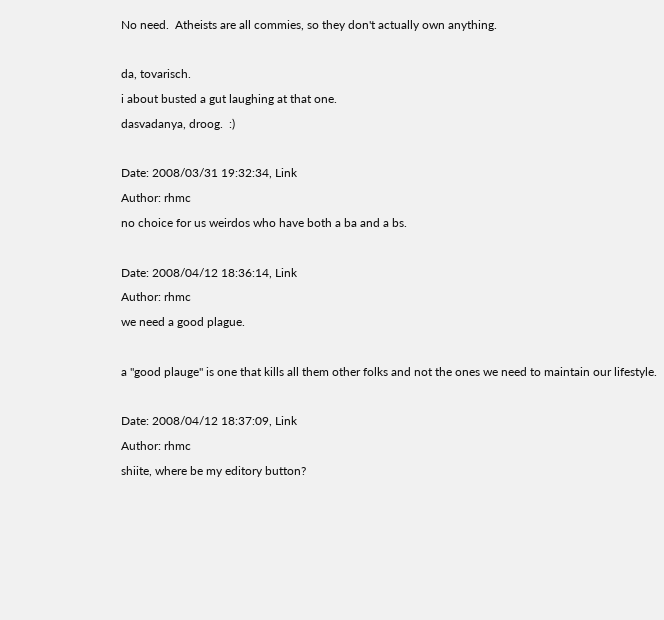No need.  Atheists are all commies, so they don't actually own anything.

da, tovarisch.
i about busted a gut laughing at that one.
dasvadanya, droog.  :)

Date: 2008/03/31 19:32:34, Link
Author: rhmc
no choice for us weirdos who have both a ba and a bs.

Date: 2008/04/12 18:36:14, Link
Author: rhmc
we need a good plague.

a "good plauge" is one that kills all them other folks and not the ones we need to maintain our lifestyle.

Date: 2008/04/12 18:37:09, Link
Author: rhmc
shiite, where be my editory button?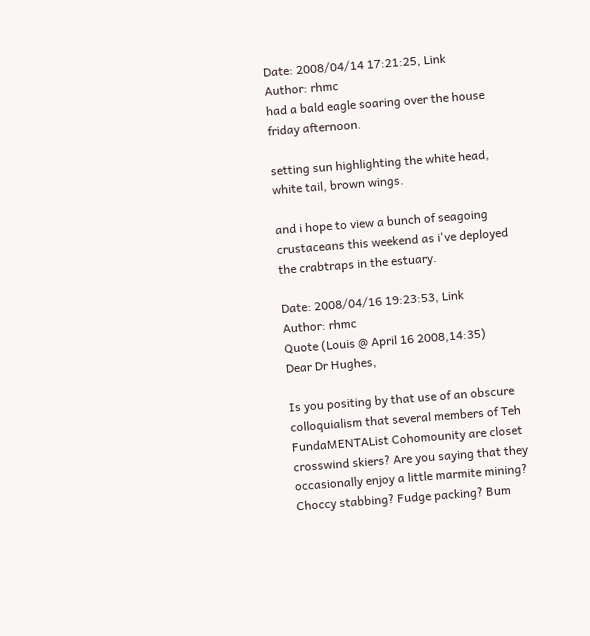Date: 2008/04/14 17:21:25, Link
Author: rhmc
had a bald eagle soaring over the house friday afternoon.

setting sun highlighting the white head, white tail, brown wings.

and i hope to view a bunch of seagoing crustaceans this weekend as i've deployed the crabtraps in the estuary.

Date: 2008/04/16 19:23:53, Link
Author: rhmc
Quote (Louis @ April 16 2008,14:35)
Dear Dr Hughes,

Is you positing by that use of an obscure colloquialism that several members of Teh FundaMENTAList Cohomounity are closet crosswind skiers? Are you saying that they occasionally enjoy a little marmite mining? Choccy stabbing? Fudge packing? Bum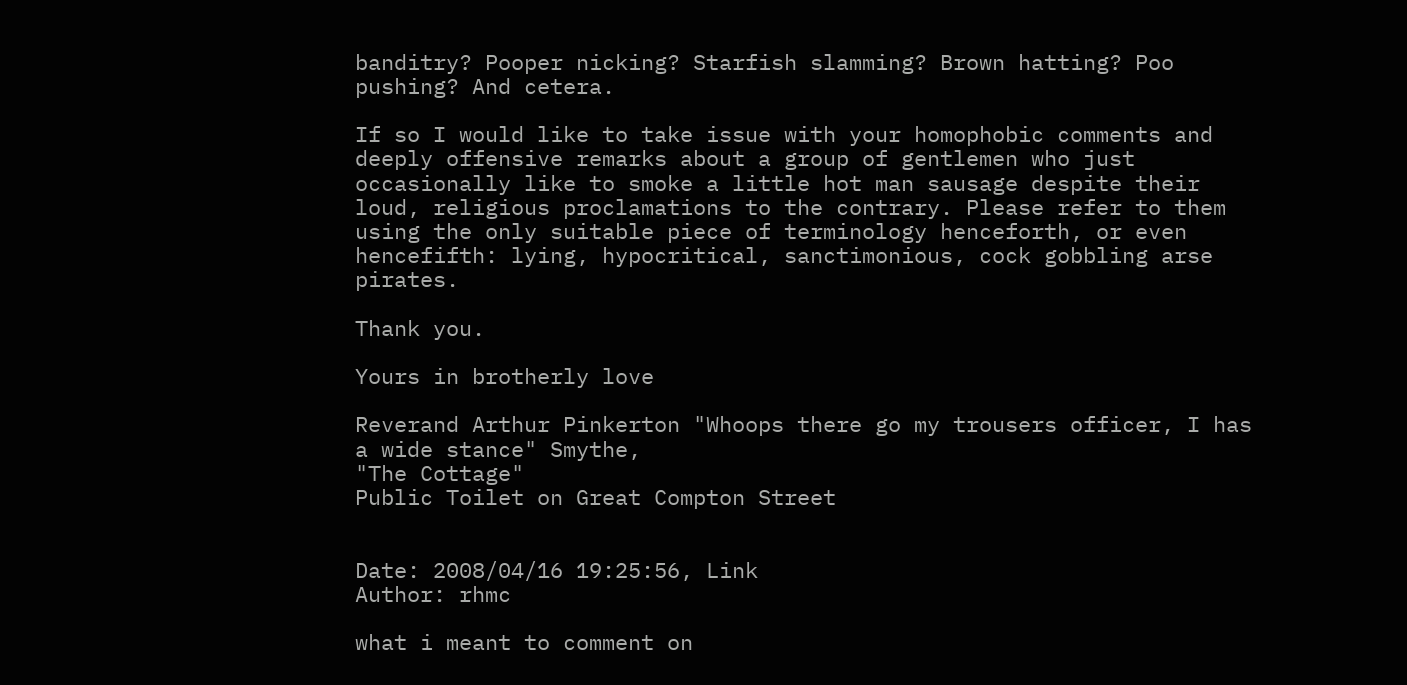banditry? Pooper nicking? Starfish slamming? Brown hatting? Poo pushing? And cetera.

If so I would like to take issue with your homophobic comments and deeply offensive remarks about a group of gentlemen who just occasionally like to smoke a little hot man sausage despite their loud, religious proclamations to the contrary. Please refer to them using the only suitable piece of terminology henceforth, or even hencefifth: lying, hypocritical, sanctimonious, cock gobbling arse pirates.

Thank you.

Yours in brotherly love

Reverand Arthur Pinkerton "Whoops there go my trousers officer, I has a wide stance" Smythe,
"The Cottage"
Public Toilet on Great Compton Street


Date: 2008/04/16 19:25:56, Link
Author: rhmc

what i meant to comment on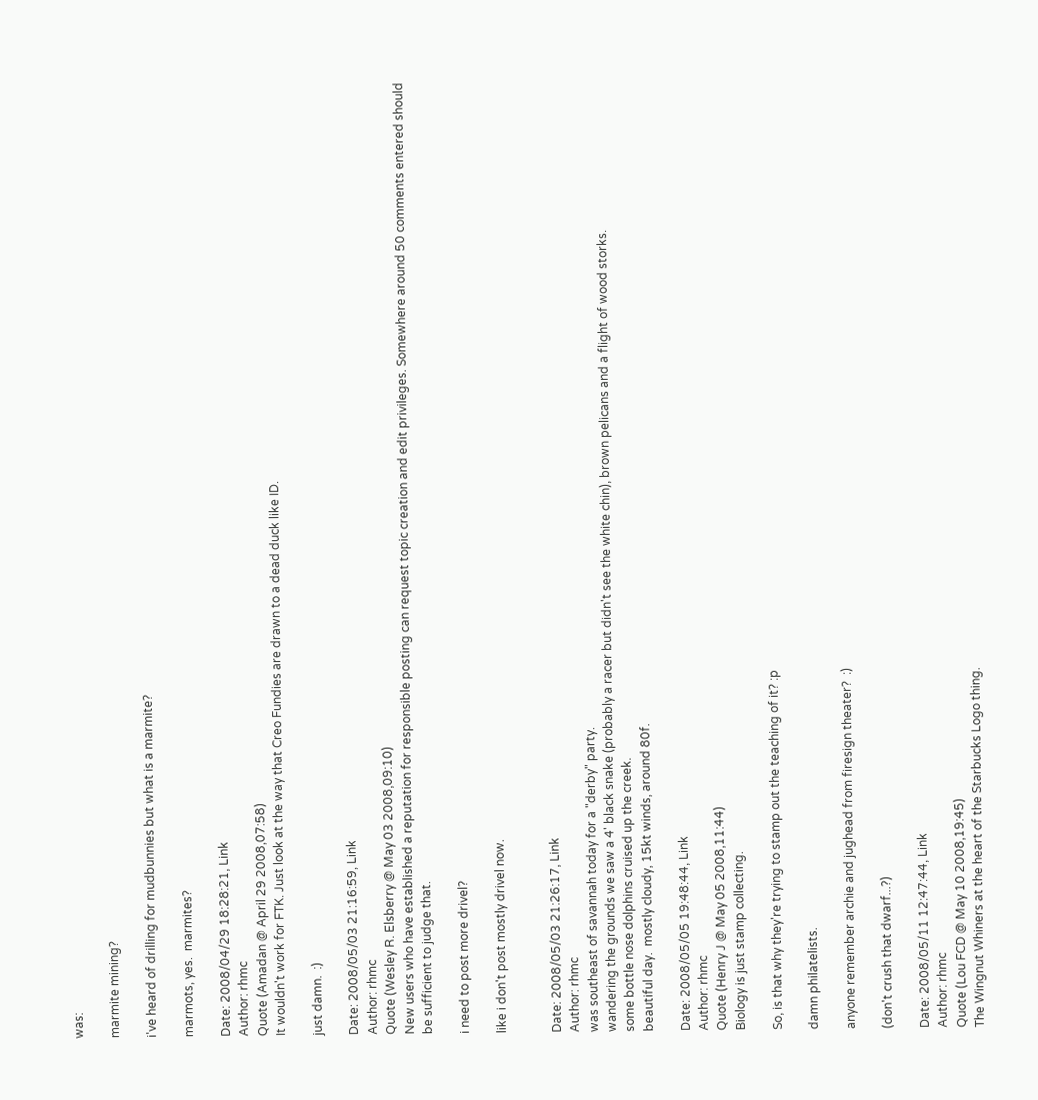was:

marmite mining?

i've heard of drilling for mudbunnies but what is a marmite?

marmots, yes.  marmites?

Date: 2008/04/29 18:28:21, Link
Author: rhmc
Quote (Amadan @ April 29 2008,07:58)
It wouldn't work for FTK. Just look at the way that Creo Fundies are drawn to a dead duck like ID.

just damn.  :)

Date: 2008/05/03 21:16:59, Link
Author: rhmc
Quote (Wesley R. Elsberry @ May 03 2008,09:10)
New users who have established a reputation for responsible posting can request topic creation and edit privileges. Somewhere around 50 comments entered should be sufficient to judge that.

i need to post more drivel?

like i don't post mostly drivel now.


Date: 2008/05/03 21:26:17, Link
Author: rhmc
was southeast of savannah today for a "derby" party.
wandering the grounds we saw a 4' black snake (probably a racer but didn't see the white chin), brown pelicans and a flight of wood storks.
some bottle nose dolphins cruised up the creek.
beautiful day.  mostly cloudy, 15kt winds, around 80f.

Date: 2008/05/05 19:48:44, Link
Author: rhmc
Quote (Henry J @ May 05 2008,11:44)
Biology is just stamp collecting.

So, is that why they're trying to stamp out the teaching of it? :p

damn philatelists.

anyone remember archie and jughead from firesign theater?  :)

(don't crush that dwarf...?)

Date: 2008/05/11 12:47:44, Link
Author: rhmc
Quote (Lou FCD @ May 10 2008,19:45)
The Wingnut Whiners at the heart of the Starbucks Logo thing.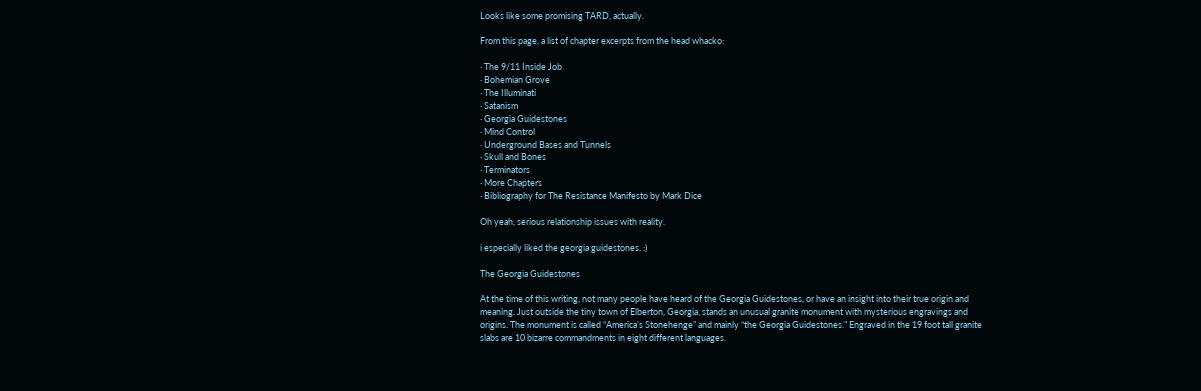Looks like some promising TARD, actually.

From this page, a list of chapter excerpts from the head whacko:

· The 9/11 Inside Job
· Bohemian Grove
· The Illuminati
· Satanism
· Georgia Guidestones
· Mind Control
· Underground Bases and Tunnels
· Skull and Bones
· Terminators
· More Chapters
· Bibliography for The Resistance Manifesto by Mark Dice

Oh yeah, serious relationship issues with reality.

i especially liked the georgia guidestones. :)

The Georgia Guidestones

At the time of this writing, not many people have heard of the Georgia Guidestones, or have an insight into their true origin and meaning. Just outside the tiny town of Elberton, Georgia, stands an unusual granite monument with mysterious engravings and origins. The monument is called “America’s Stonehenge” and mainly “the Georgia Guidestones.” Engraved in the 19 foot tall granite slabs are 10 bizarre commandments in eight different languages.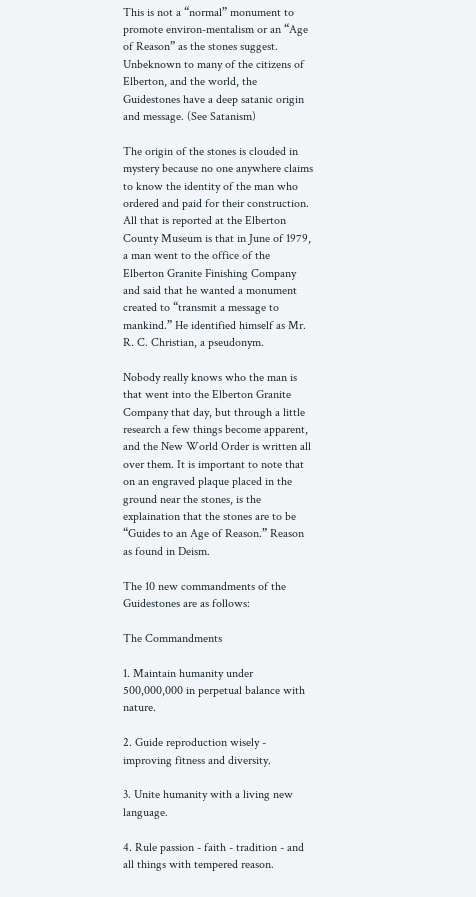This is not a “normal” monument to promote environ-mentalism or an “Age of Reason” as the stones suggest. Unbeknown to many of the citizens of Elberton, and the world, the Guidestones have a deep satanic origin and message. (See Satanism)

The origin of the stones is clouded in mystery because no one anywhere claims to know the identity of the man who ordered and paid for their construction. All that is reported at the Elberton County Museum is that in June of 1979, a man went to the office of the Elberton Granite Finishing Company and said that he wanted a monument created to “transmit a message to mankind.” He identified himself as Mr. R. C. Christian, a pseudonym.

Nobody really knows who the man is that went into the Elberton Granite Company that day, but through a little research a few things become apparent, and the New World Order is written all over them. It is important to note that on an engraved plaque placed in the ground near the stones, is the explaination that the stones are to be “Guides to an Age of Reason.” Reason as found in Deism.

The 10 new commandments of the Guidestones are as follows:

The Commandments

1. Maintain humanity under 500,000,000 in perpetual balance with nature.

2. Guide reproduction wisely - improving fitness and diversity.

3. Unite humanity with a living new language.

4. Rule passion - faith - tradition - and all things with tempered reason.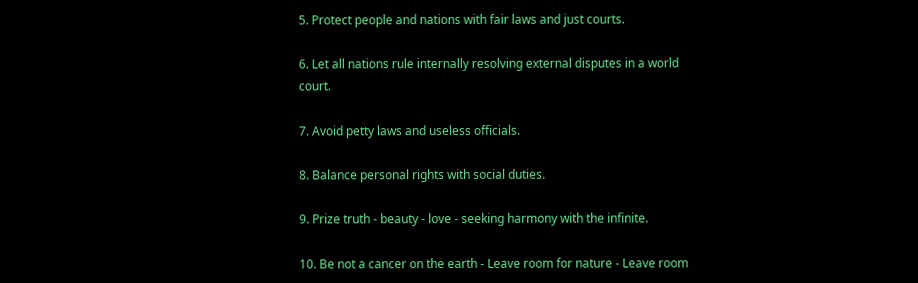5. Protect people and nations with fair laws and just courts.

6. Let all nations rule internally resolving external disputes in a world court.

7. Avoid petty laws and useless officials.

8. Balance personal rights with social duties.

9. Prize truth - beauty - love - seeking harmony with the infinite.

10. Be not a cancer on the earth - Leave room for nature - Leave room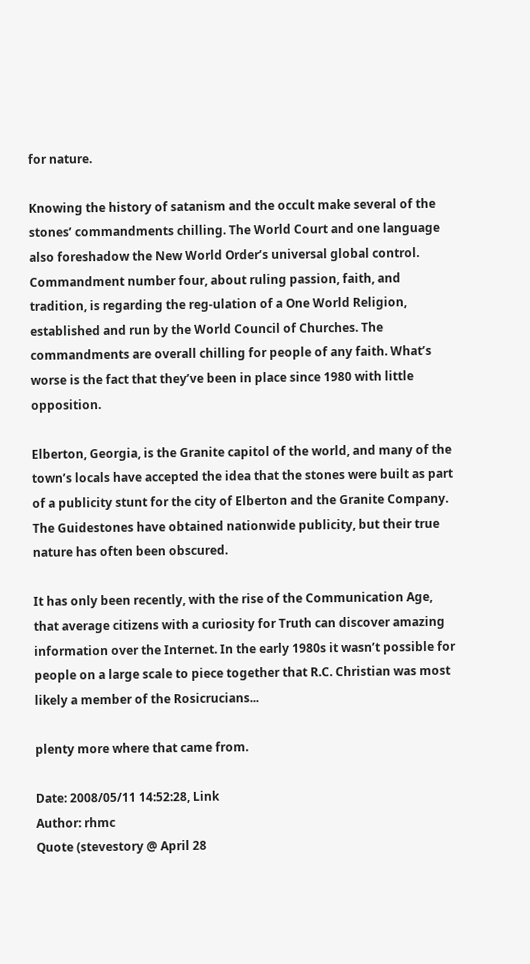for nature.

Knowing the history of satanism and the occult make several of the stones’ commandments chilling. The World Court and one language also foreshadow the New World Order’s universal global control. Commandment number four, about ruling passion, faith, and tradition, is regarding the reg-ulation of a One World Religion, established and run by the World Council of Churches. The commandments are overall chilling for people of any faith. What’s worse is the fact that they’ve been in place since 1980 with little opposition.

Elberton, Georgia, is the Granite capitol of the world, and many of the town’s locals have accepted the idea that the stones were built as part of a publicity stunt for the city of Elberton and the Granite Company. The Guidestones have obtained nationwide publicity, but their true nature has often been obscured.

It has only been recently, with the rise of the Communication Age, that average citizens with a curiosity for Truth can discover amazing information over the Internet. In the early 1980s it wasn’t possible for people on a large scale to piece together that R.C. Christian was most likely a member of the Rosicrucians...

plenty more where that came from.

Date: 2008/05/11 14:52:28, Link
Author: rhmc
Quote (stevestory @ April 28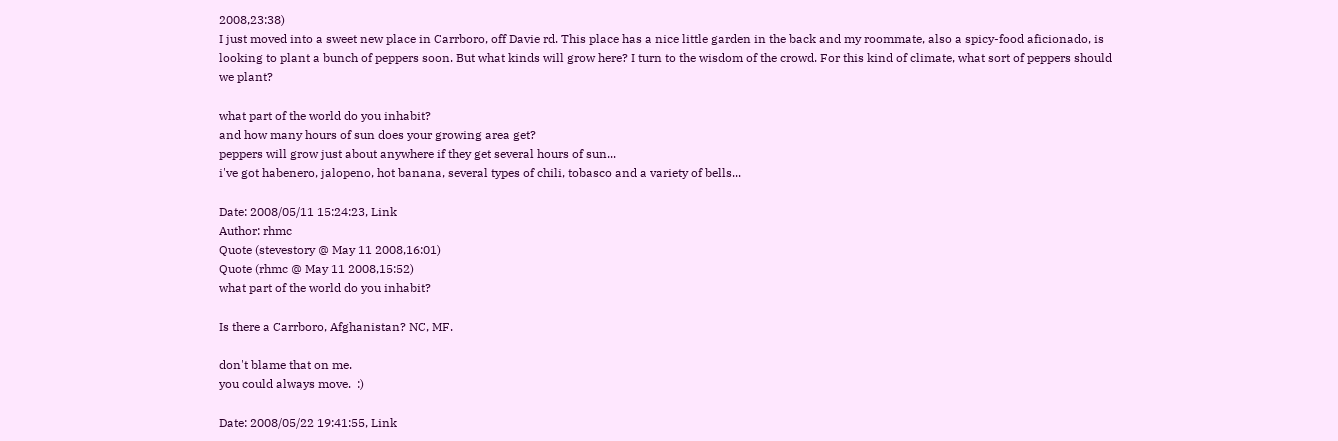2008,23:38)
I just moved into a sweet new place in Carrboro, off Davie rd. This place has a nice little garden in the back and my roommate, also a spicy-food aficionado, is looking to plant a bunch of peppers soon. But what kinds will grow here? I turn to the wisdom of the crowd. For this kind of climate, what sort of peppers should we plant?

what part of the world do you inhabit?
and how many hours of sun does your growing area get?
peppers will grow just about anywhere if they get several hours of sun...
i've got habenero, jalopeno, hot banana, several types of chili, tobasco and a variety of bells...

Date: 2008/05/11 15:24:23, Link
Author: rhmc
Quote (stevestory @ May 11 2008,16:01)
Quote (rhmc @ May 11 2008,15:52)
what part of the world do you inhabit?

Is there a Carrboro, Afghanistan? NC, MF.

don't blame that on me.
you could always move.  :)

Date: 2008/05/22 19:41:55, Link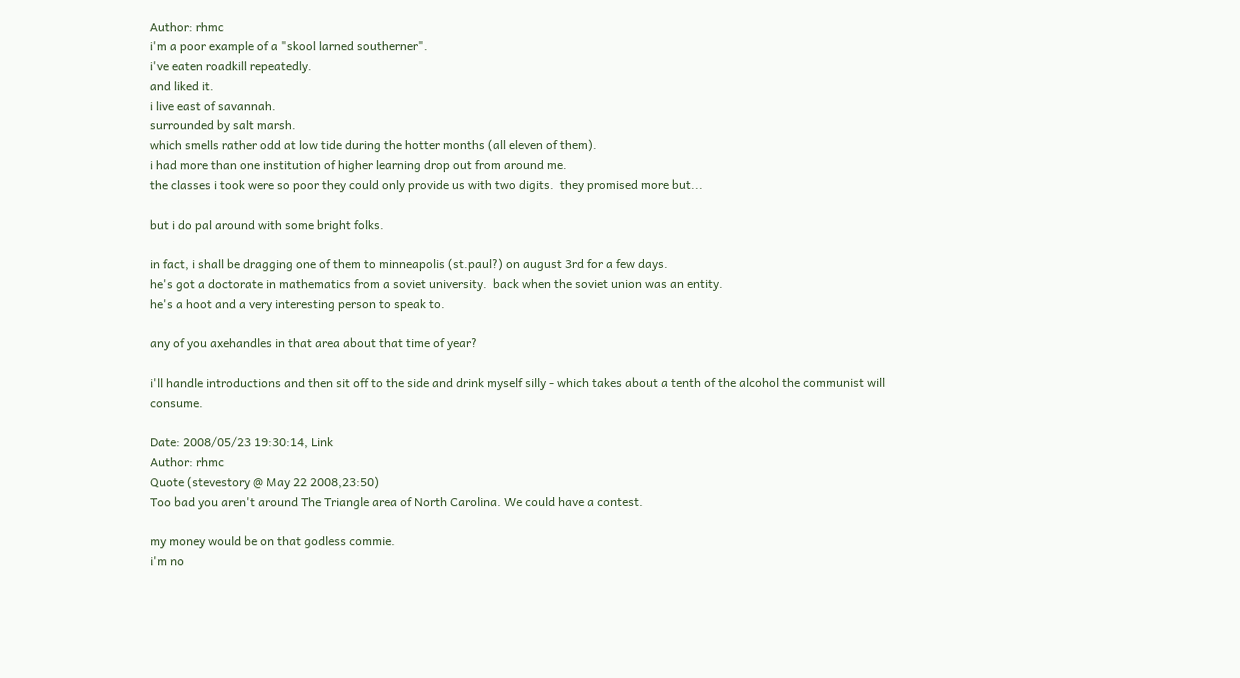Author: rhmc
i'm a poor example of a "skool larned southerner".
i've eaten roadkill repeatedly.
and liked it.
i live east of savannah.
surrounded by salt marsh.
which smells rather odd at low tide during the hotter months (all eleven of them).
i had more than one institution of higher learning drop out from around me.
the classes i took were so poor they could only provide us with two digits.  they promised more but...

but i do pal around with some bright folks.

in fact, i shall be dragging one of them to minneapolis (st.paul?) on august 3rd for a few days.
he's got a doctorate in mathematics from a soviet university.  back when the soviet union was an entity.
he's a hoot and a very interesting person to speak to.

any of you axehandles in that area about that time of year?

i'll handle introductions and then sit off to the side and drink myself silly - which takes about a tenth of the alcohol the communist will consume.

Date: 2008/05/23 19:30:14, Link
Author: rhmc
Quote (stevestory @ May 22 2008,23:50)
Too bad you aren't around The Triangle area of North Carolina. We could have a contest.

my money would be on that godless commie.
i'm no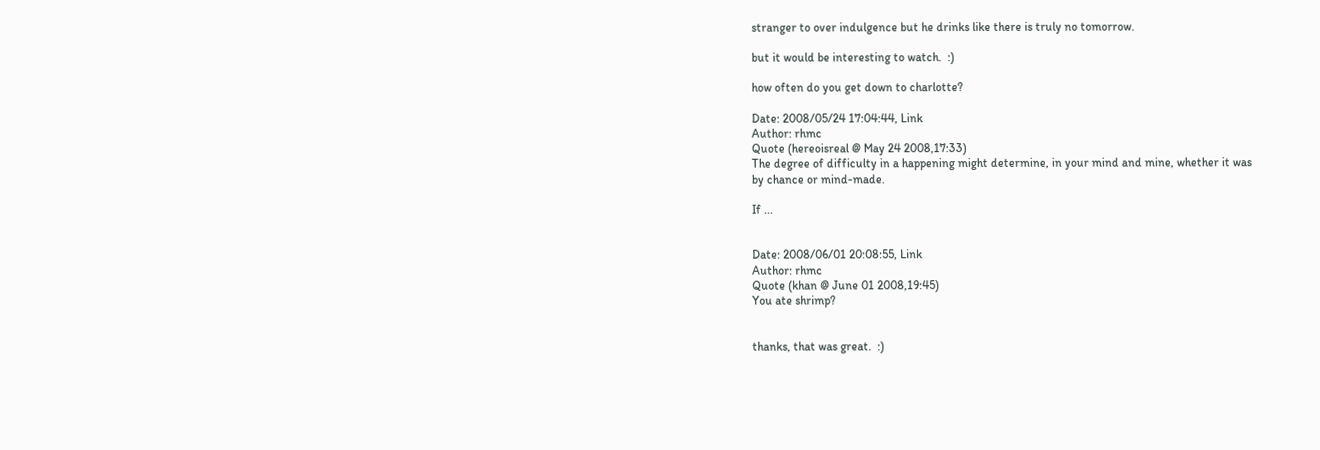stranger to over indulgence but he drinks like there is truly no tomorrow.

but it would be interesting to watch.  :)

how often do you get down to charlotte?

Date: 2008/05/24 17:04:44, Link
Author: rhmc
Quote (hereoisreal @ May 24 2008,17:33)
The degree of difficulty in a happening might determine, in your mind and mine, whether it was
by chance or mind-made.

If ...


Date: 2008/06/01 20:08:55, Link
Author: rhmc
Quote (khan @ June 01 2008,19:45)
You ate shrimp?


thanks, that was great.  :)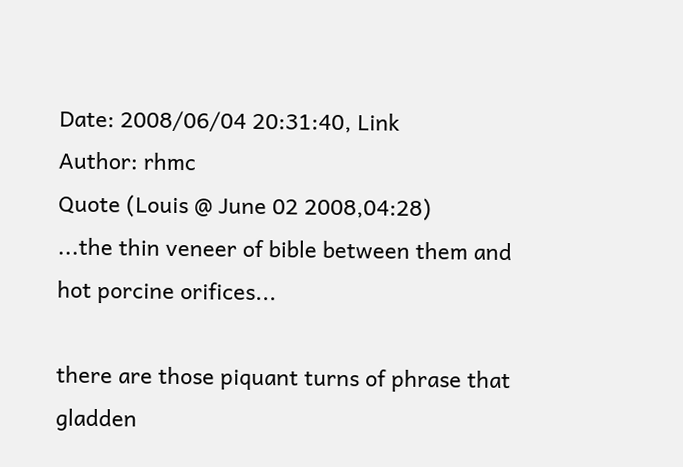Date: 2008/06/04 20:31:40, Link
Author: rhmc
Quote (Louis @ June 02 2008,04:28)
...the thin veneer of bible between them and hot porcine orifices...

there are those piquant turns of phrase that gladden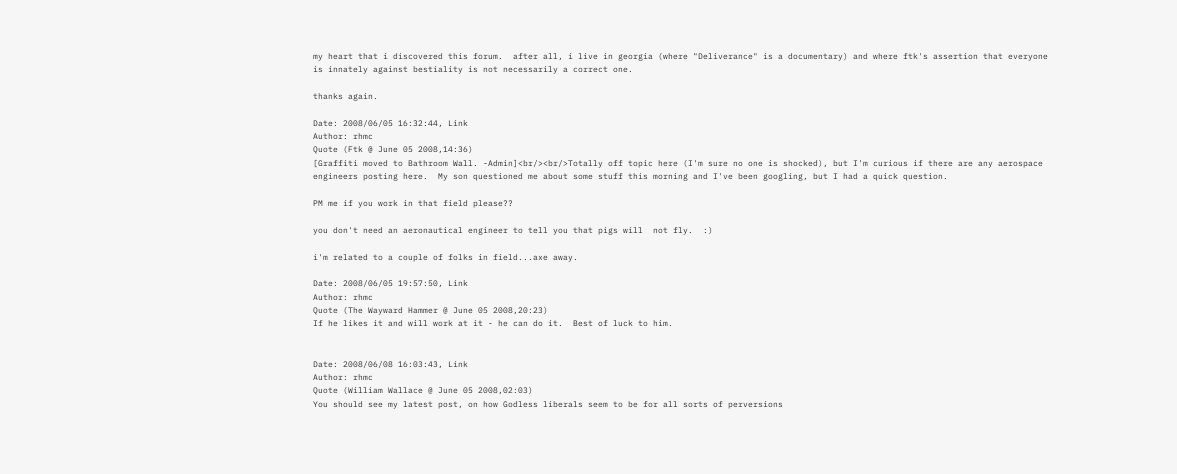my heart that i discovered this forum.  after all, i live in georgia (where "Deliverance" is a documentary) and where ftk's assertion that everyone is innately against bestiality is not necessarily a correct one.

thanks again.

Date: 2008/06/05 16:32:44, Link
Author: rhmc
Quote (Ftk @ June 05 2008,14:36)
[Graffiti moved to Bathroom Wall. -Admin]<br/><br/>Totally off topic here (I'm sure no one is shocked), but I'm curious if there are any aerospace engineers posting here.  My son questioned me about some stuff this morning and I've been googling, but I had a quick question.

PM me if you work in that field please??

you don't need an aeronautical engineer to tell you that pigs will  not fly.  :)

i'm related to a couple of folks in field...axe away.

Date: 2008/06/05 19:57:50, Link
Author: rhmc
Quote (The Wayward Hammer @ June 05 2008,20:23)
If he likes it and will work at it - he can do it.  Best of luck to him.


Date: 2008/06/08 16:03:43, Link
Author: rhmc
Quote (William Wallace @ June 05 2008,02:03)
You should see my latest post, on how Godless liberals seem to be for all sorts of perversions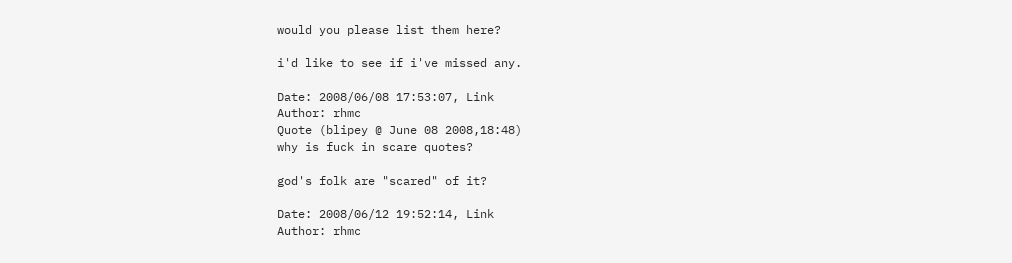would you please list them here?

i'd like to see if i've missed any.

Date: 2008/06/08 17:53:07, Link
Author: rhmc
Quote (blipey @ June 08 2008,18:48)
why is fuck in scare quotes?

god's folk are "scared" of it?

Date: 2008/06/12 19:52:14, Link
Author: rhmc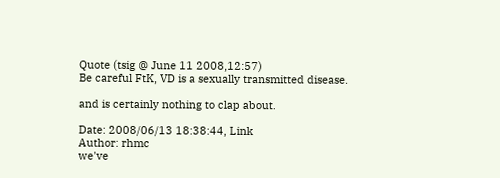Quote (tsig @ June 11 2008,12:57)
Be careful FtK, VD is a sexually transmitted disease.

and is certainly nothing to clap about.

Date: 2008/06/13 18:38:44, Link
Author: rhmc
we've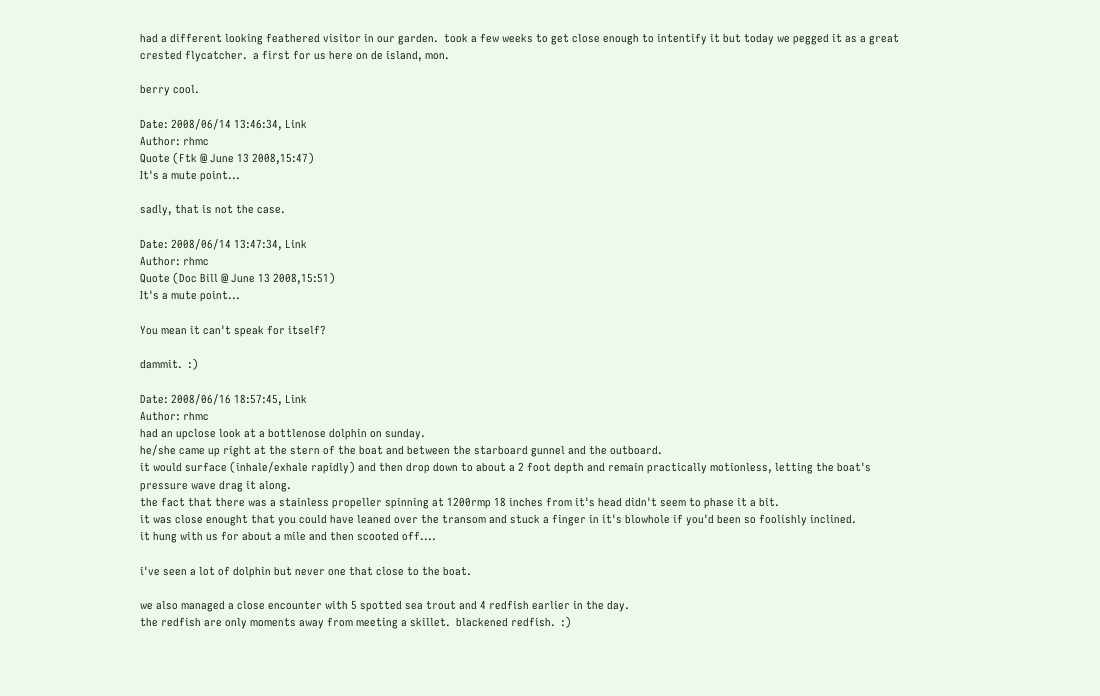had a different looking feathered visitor in our garden.  took a few weeks to get close enough to intentify it but today we pegged it as a great crested flycatcher.  a first for us here on de island, mon.

berry cool.

Date: 2008/06/14 13:46:34, Link
Author: rhmc
Quote (Ftk @ June 13 2008,15:47)
It's a mute point...

sadly, that is not the case.

Date: 2008/06/14 13:47:34, Link
Author: rhmc
Quote (Doc Bill @ June 13 2008,15:51)
It's a mute point...

You mean it can't speak for itself?

dammit.  :)

Date: 2008/06/16 18:57:45, Link
Author: rhmc
had an upclose look at a bottlenose dolphin on sunday.
he/she came up right at the stern of the boat and between the starboard gunnel and the outboard.
it would surface (inhale/exhale rapidly) and then drop down to about a 2 foot depth and remain practically motionless, letting the boat's pressure wave drag it along.
the fact that there was a stainless propeller spinning at 1200rmp 18 inches from it's head didn't seem to phase it a bit.
it was close enought that you could have leaned over the transom and stuck a finger in it's blowhole if you'd been so foolishly inclined.
it hung with us for about a mile and then scooted off....

i've seen a lot of dolphin but never one that close to the boat.

we also managed a close encounter with 5 spotted sea trout and 4 redfish earlier in the day.
the redfish are only moments away from meeting a skillet.  blackened redfish.  :)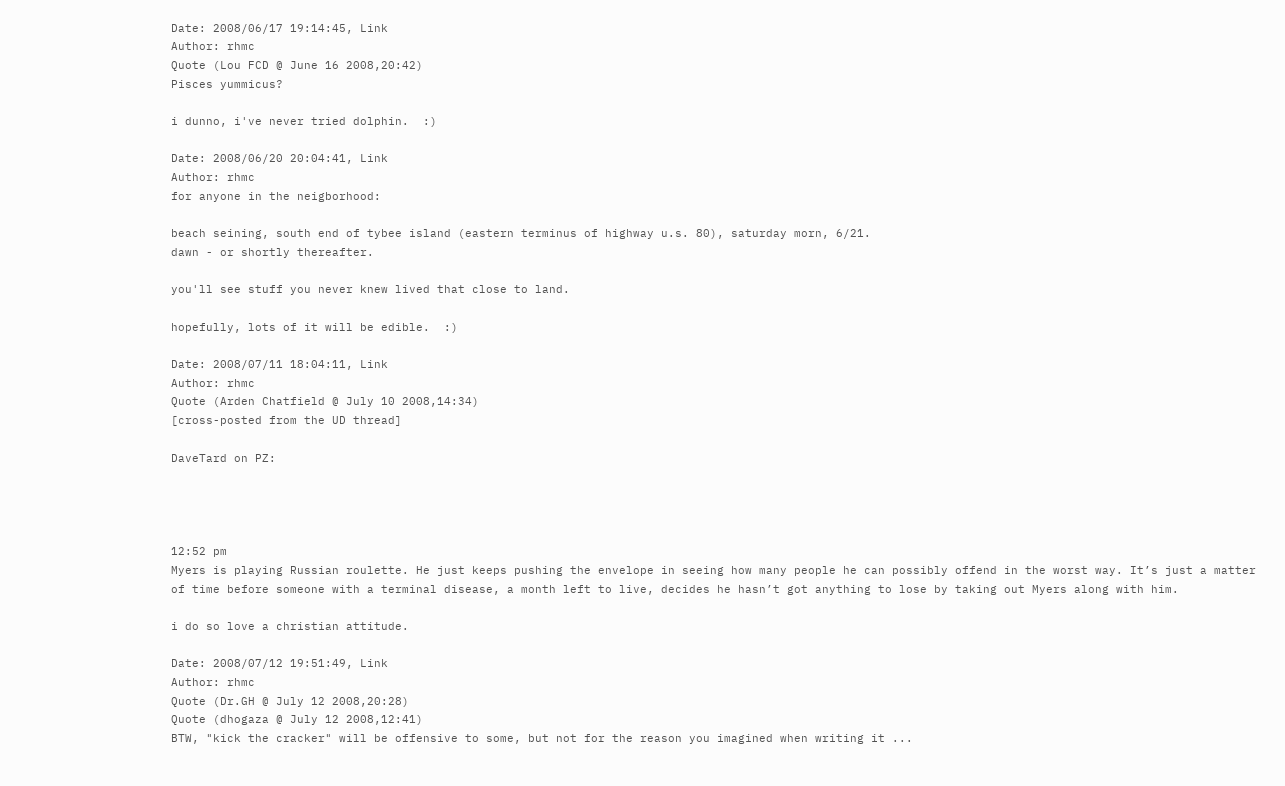Date: 2008/06/17 19:14:45, Link
Author: rhmc
Quote (Lou FCD @ June 16 2008,20:42)
Pisces yummicus?

i dunno, i've never tried dolphin.  :)

Date: 2008/06/20 20:04:41, Link
Author: rhmc
for anyone in the neigborhood:

beach seining, south end of tybee island (eastern terminus of highway u.s. 80), saturday morn, 6/21.
dawn - or shortly thereafter.

you'll see stuff you never knew lived that close to land.

hopefully, lots of it will be edible.  :)

Date: 2008/07/11 18:04:11, Link
Author: rhmc
Quote (Arden Chatfield @ July 10 2008,14:34)
[cross-posted from the UD thread]

DaveTard on PZ:




12:52 pm
Myers is playing Russian roulette. He just keeps pushing the envelope in seeing how many people he can possibly offend in the worst way. It’s just a matter of time before someone with a terminal disease, a month left to live, decides he hasn’t got anything to lose by taking out Myers along with him.

i do so love a christian attitude.

Date: 2008/07/12 19:51:49, Link
Author: rhmc
Quote (Dr.GH @ July 12 2008,20:28)
Quote (dhogaza @ July 12 2008,12:41)
BTW, "kick the cracker" will be offensive to some, but not for the reason you imagined when writing it ...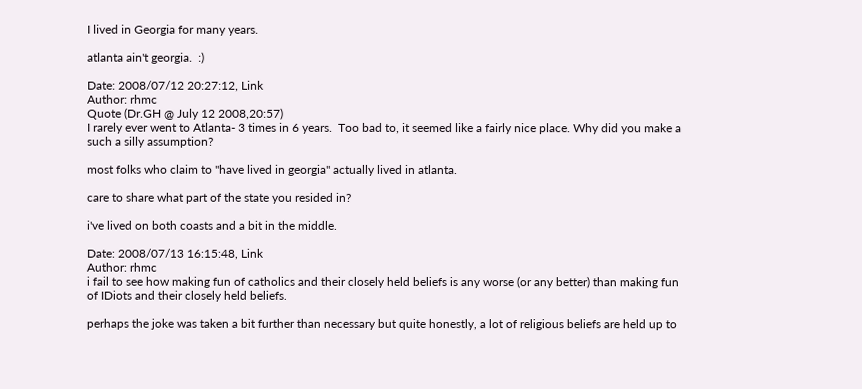I lived in Georgia for many years.

atlanta ain't georgia.  :)

Date: 2008/07/12 20:27:12, Link
Author: rhmc
Quote (Dr.GH @ July 12 2008,20:57)
I rarely ever went to Atlanta- 3 times in 6 years.  Too bad to, it seemed like a fairly nice place. Why did you make a such a silly assumption?

most folks who claim to "have lived in georgia" actually lived in atlanta.

care to share what part of the state you resided in?

i've lived on both coasts and a bit in the middle.

Date: 2008/07/13 16:15:48, Link
Author: rhmc
i fail to see how making fun of catholics and their closely held beliefs is any worse (or any better) than making fun of IDiots and their closely held beliefs.

perhaps the joke was taken a bit further than necessary but quite honestly, a lot of religious beliefs are held up to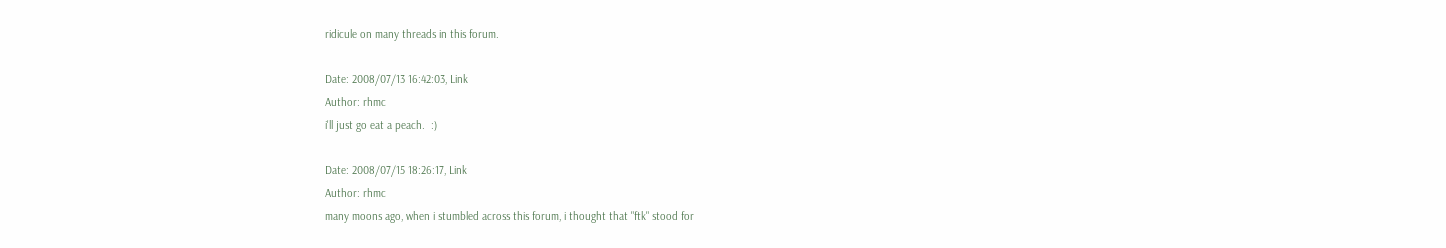ridicule on many threads in this forum.

Date: 2008/07/13 16:42:03, Link
Author: rhmc
i'll just go eat a peach.  :)

Date: 2008/07/15 18:26:17, Link
Author: rhmc
many moons ago, when i stumbled across this forum, i thought that "ftk" stood for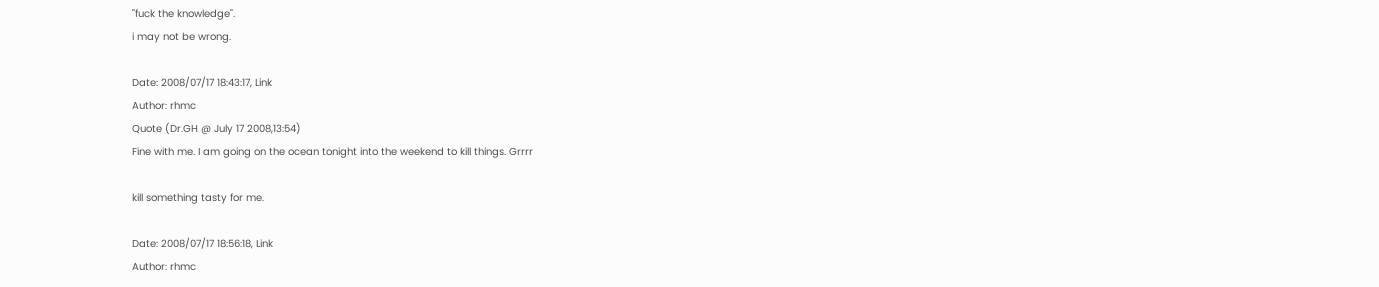"fuck the knowledge".
i may not be wrong.

Date: 2008/07/17 18:43:17, Link
Author: rhmc
Quote (Dr.GH @ July 17 2008,13:54)
Fine with me. I am going on the ocean tonight into the weekend to kill things. Grrrr

kill something tasty for me.

Date: 2008/07/17 18:56:18, Link
Author: rhmc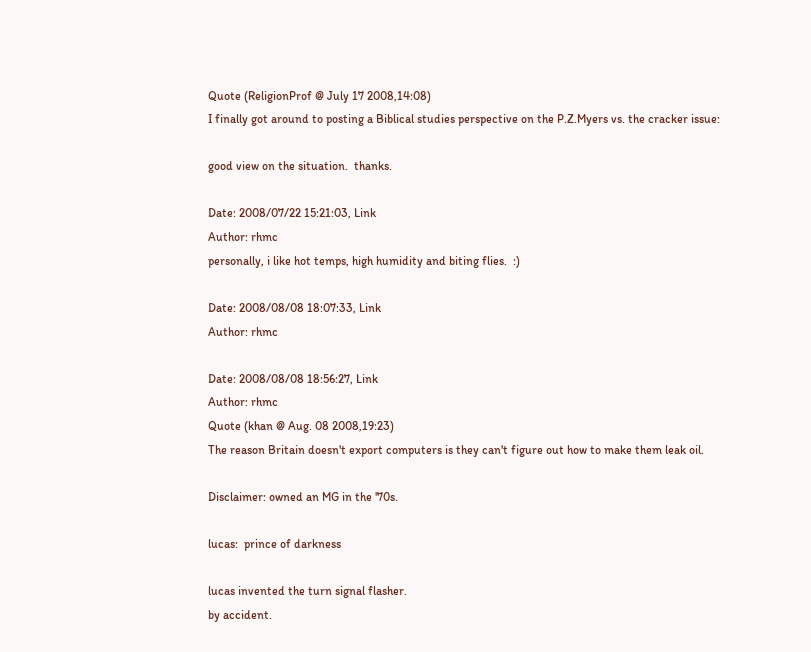Quote (ReligionProf @ July 17 2008,14:08)
I finally got around to posting a Biblical studies perspective on the P.Z.Myers vs. the cracker issue:

good view on the situation.  thanks.

Date: 2008/07/22 15:21:03, Link
Author: rhmc
personally, i like hot temps, high humidity and biting flies.  :)

Date: 2008/08/08 18:07:33, Link
Author: rhmc

Date: 2008/08/08 18:56:27, Link
Author: rhmc
Quote (khan @ Aug. 08 2008,19:23)
The reason Britain doesn't export computers is they can't figure out how to make them leak oil.

Disclaimer: owned an MG in the '70s.

lucas:  prince of darkness

lucas invented the turn signal flasher.
by accident.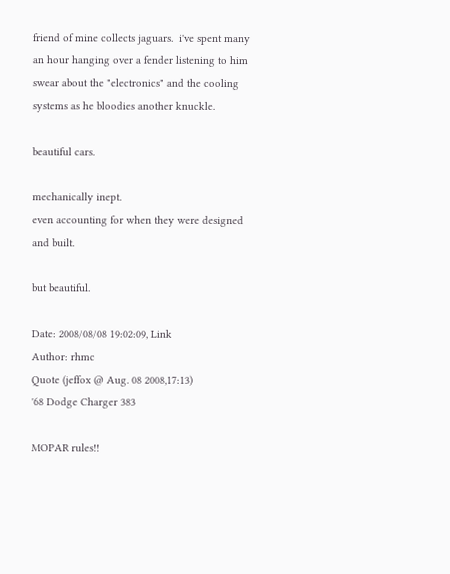friend of mine collects jaguars.  i've spent many an hour hanging over a fender listening to him swear about the "electronics" and the cooling systems as he bloodies another knuckle.

beautiful cars.

mechanically inept.
even accounting for when they were designed and built.

but beautiful.

Date: 2008/08/08 19:02:09, Link
Author: rhmc
Quote (jeffox @ Aug. 08 2008,17:13)
'68 Dodge Charger 383

MOPAR rules!!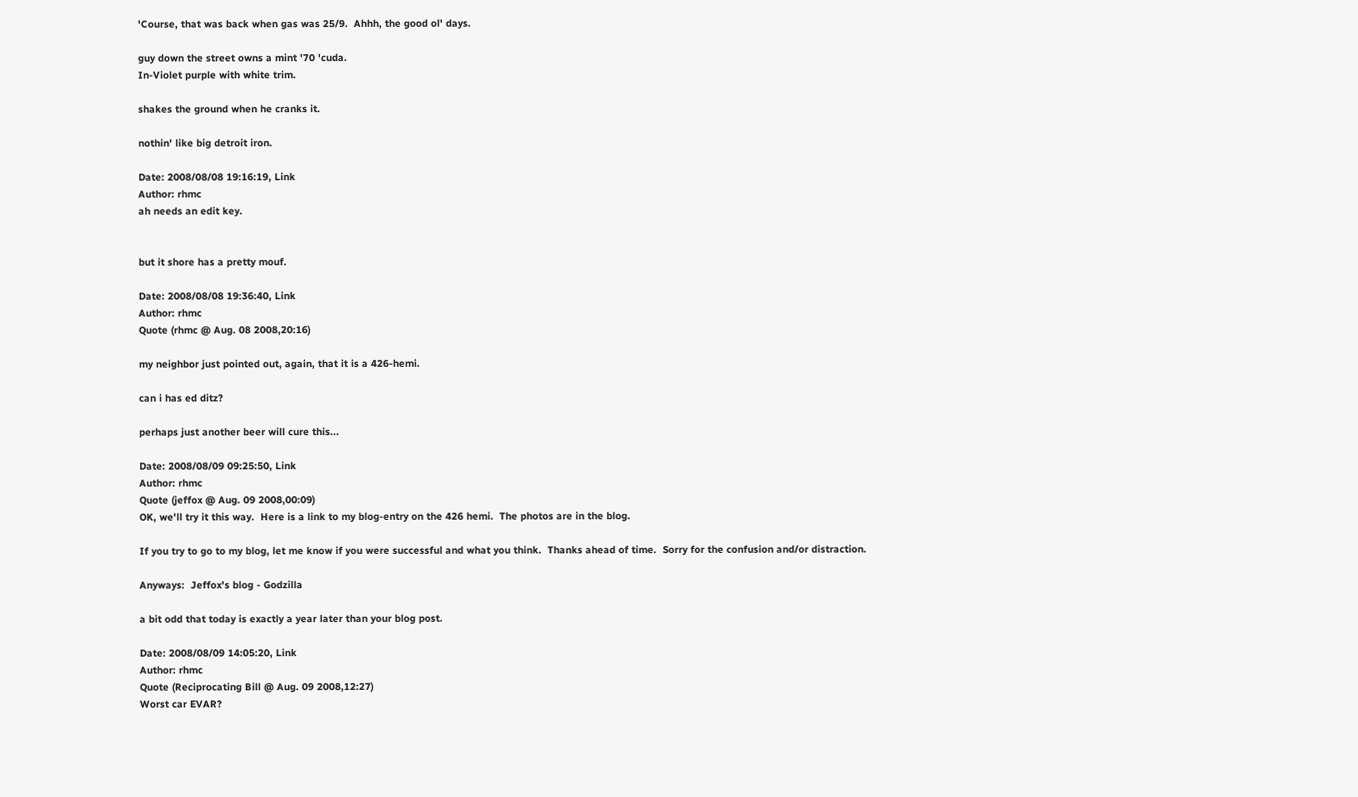'Course, that was back when gas was 25/9.  Ahhh, the good ol' days.

guy down the street owns a mint '70 'cuda.
In-Violet purple with white trim.

shakes the ground when he cranks it.

nothin' like big detroit iron.

Date: 2008/08/08 19:16:19, Link
Author: rhmc
ah needs an edit key.


but it shore has a pretty mouf.

Date: 2008/08/08 19:36:40, Link
Author: rhmc
Quote (rhmc @ Aug. 08 2008,20:16)

my neighbor just pointed out, again, that it is a 426-hemi.

can i has ed ditz?

perhaps just another beer will cure this...

Date: 2008/08/09 09:25:50, Link
Author: rhmc
Quote (jeffox @ Aug. 09 2008,00:09)
OK, we'll try it this way.  Here is a link to my blog-entry on the 426 hemi.  The photos are in the blog.

If you try to go to my blog, let me know if you were successful and what you think.  Thanks ahead of time.  Sorry for the confusion and/or distraction.

Anyways:  Jeffox's blog - Godzilla

a bit odd that today is exactly a year later than your blog post.

Date: 2008/08/09 14:05:20, Link
Author: rhmc
Quote (Reciprocating Bill @ Aug. 09 2008,12:27)
Worst car EVAR?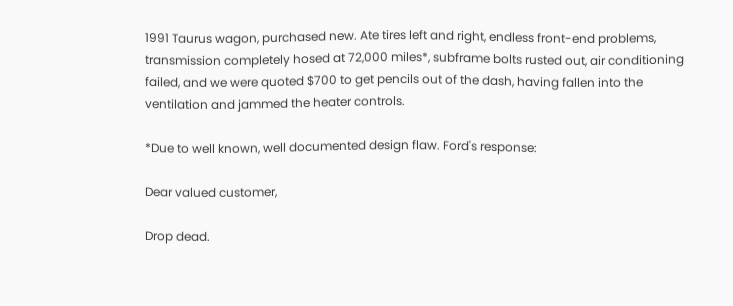1991 Taurus wagon, purchased new. Ate tires left and right, endless front-end problems, transmission completely hosed at 72,000 miles*, subframe bolts rusted out, air conditioning failed, and we were quoted $700 to get pencils out of the dash, having fallen into the ventilation and jammed the heater controls.

*Due to well known, well documented design flaw. Ford's response:

Dear valued customer,

Drop dead.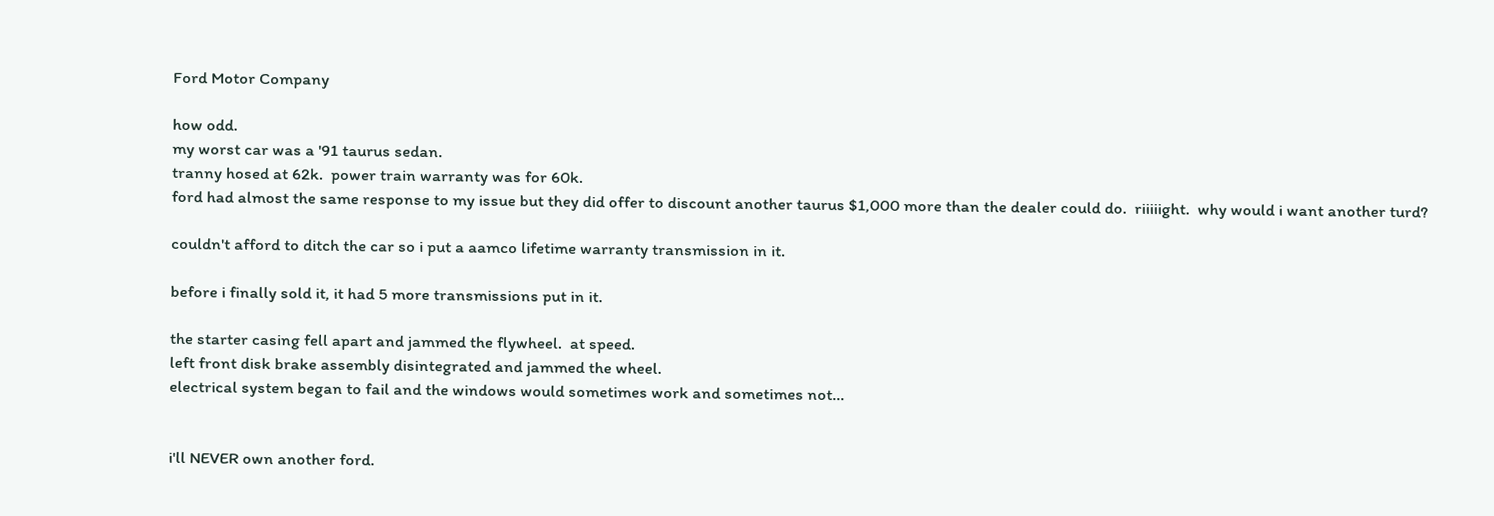Ford Motor Company

how odd.
my worst car was a '91 taurus sedan.
tranny hosed at 62k.  power train warranty was for 60k.
ford had almost the same response to my issue but they did offer to discount another taurus $1,000 more than the dealer could do.  riiiiight.  why would i want another turd?

couldn't afford to ditch the car so i put a aamco lifetime warranty transmission in it.

before i finally sold it, it had 5 more transmissions put in it.

the starter casing fell apart and jammed the flywheel.  at speed.
left front disk brake assembly disintegrated and jammed the wheel.
electrical system began to fail and the windows would sometimes work and sometimes not...


i'll NEVER own another ford.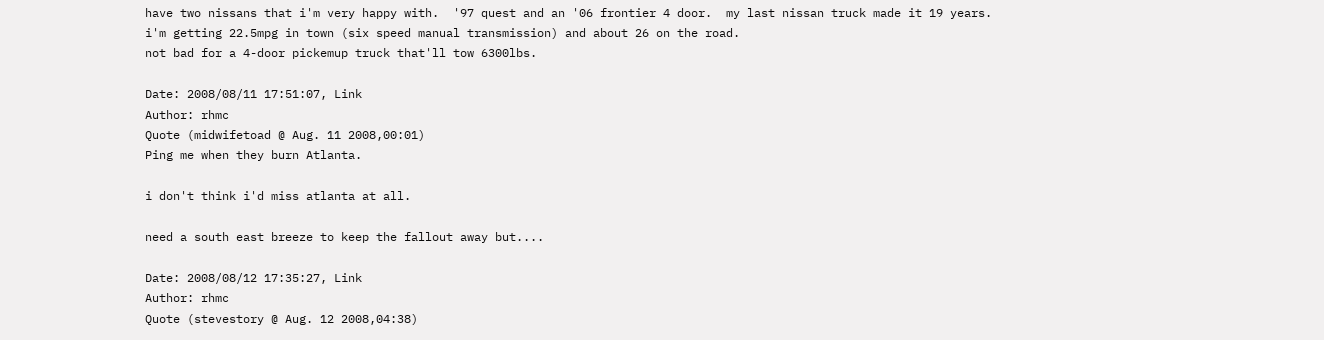have two nissans that i'm very happy with.  '97 quest and an '06 frontier 4 door.  my last nissan truck made it 19 years.
i'm getting 22.5mpg in town (six speed manual transmission) and about 26 on the road.
not bad for a 4-door pickemup truck that'll tow 6300lbs.

Date: 2008/08/11 17:51:07, Link
Author: rhmc
Quote (midwifetoad @ Aug. 11 2008,00:01)
Ping me when they burn Atlanta.

i don't think i'd miss atlanta at all.

need a south east breeze to keep the fallout away but....

Date: 2008/08/12 17:35:27, Link
Author: rhmc
Quote (stevestory @ Aug. 12 2008,04:38)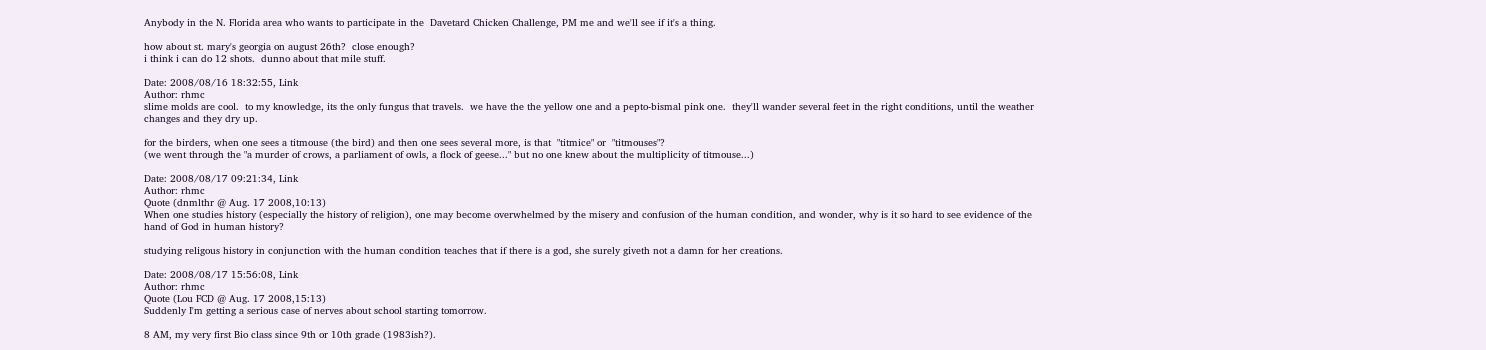Anybody in the N. Florida area who wants to participate in the  Davetard Chicken Challenge, PM me and we'll see if it's a thing.

how about st. mary's georgia on august 26th?  close enough?
i think i can do 12 shots.  dunno about that mile stuff.

Date: 2008/08/16 18:32:55, Link
Author: rhmc
slime molds are cool.  to my knowledge, its the only fungus that travels.  we have the the yellow one and a pepto-bismal pink one.  they'll wander several feet in the right conditions, until the weather changes and they dry up.

for the birders, when one sees a titmouse (the bird) and then one sees several more, is that  "titmice" or  "titmouses"?
(we went through the "a murder of crows, a parliament of owls, a flock of geese..." but no one knew about the multiplicity of titmouse...)

Date: 2008/08/17 09:21:34, Link
Author: rhmc
Quote (dnmlthr @ Aug. 17 2008,10:13)
When one studies history (especially the history of religion), one may become overwhelmed by the misery and confusion of the human condition, and wonder, why is it so hard to see evidence of the hand of God in human history?

studying religous history in conjunction with the human condition teaches that if there is a god, she surely giveth not a damn for her creations.

Date: 2008/08/17 15:56:08, Link
Author: rhmc
Quote (Lou FCD @ Aug. 17 2008,15:13)
Suddenly I'm getting a serious case of nerves about school starting tomorrow.

8 AM, my very first Bio class since 9th or 10th grade (1983ish?).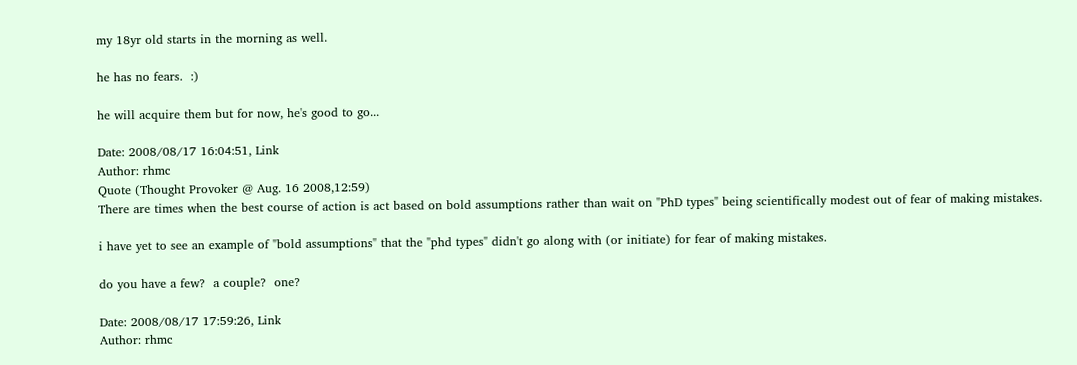my 18yr old starts in the morning as well.

he has no fears.  :)

he will acquire them but for now, he's good to go...

Date: 2008/08/17 16:04:51, Link
Author: rhmc
Quote (Thought Provoker @ Aug. 16 2008,12:59)
There are times when the best course of action is act based on bold assumptions rather than wait on "PhD types" being scientifically modest out of fear of making mistakes.

i have yet to see an example of "bold assumptions" that the "phd types" didn't go along with (or initiate) for fear of making mistakes.

do you have a few?  a couple?  one?

Date: 2008/08/17 17:59:26, Link
Author: rhmc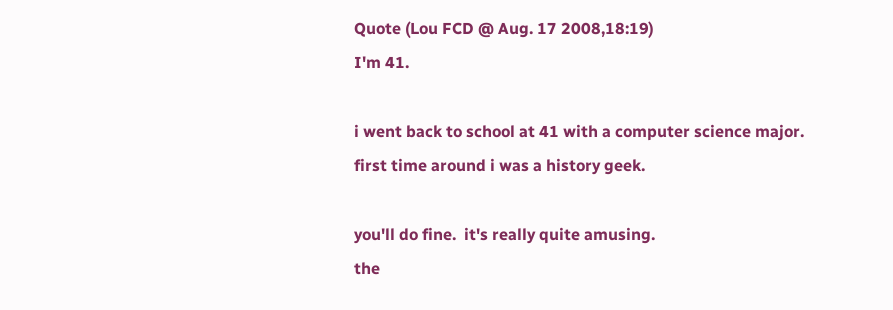Quote (Lou FCD @ Aug. 17 2008,18:19)
I'm 41.

i went back to school at 41 with a computer science major.
first time around i was a history geek.

you'll do fine.  it's really quite amusing.
the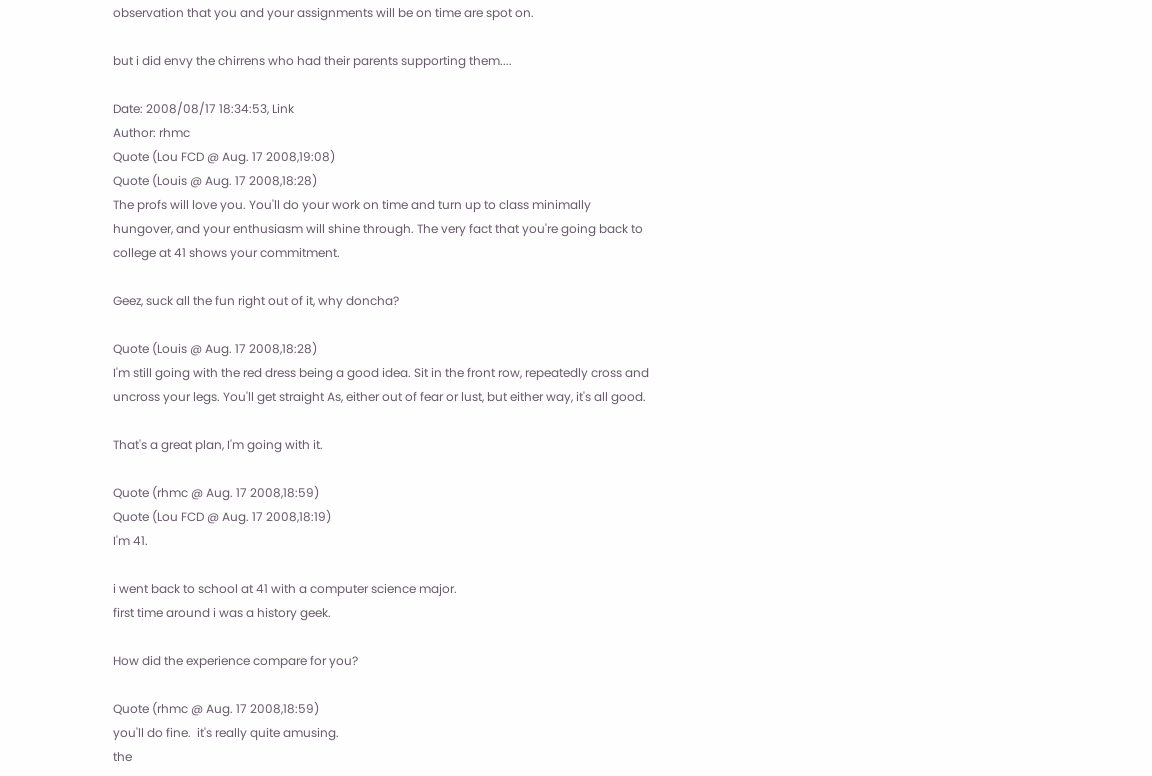observation that you and your assignments will be on time are spot on.

but i did envy the chirrens who had their parents supporting them....

Date: 2008/08/17 18:34:53, Link
Author: rhmc
Quote (Lou FCD @ Aug. 17 2008,19:08)
Quote (Louis @ Aug. 17 2008,18:28)
The profs will love you. You'll do your work on time and turn up to class minimally hungover, and your enthusiasm will shine through. The very fact that you're going back to college at 41 shows your commitment.

Geez, suck all the fun right out of it, why doncha?

Quote (Louis @ Aug. 17 2008,18:28)
I'm still going with the red dress being a good idea. Sit in the front row, repeatedly cross and uncross your legs. You'll get straight As, either out of fear or lust, but either way, it's all good.

That's a great plan, I'm going with it.

Quote (rhmc @ Aug. 17 2008,18:59)
Quote (Lou FCD @ Aug. 17 2008,18:19)
I'm 41.

i went back to school at 41 with a computer science major.
first time around i was a history geek.

How did the experience compare for you?

Quote (rhmc @ Aug. 17 2008,18:59)
you'll do fine.  it's really quite amusing.
the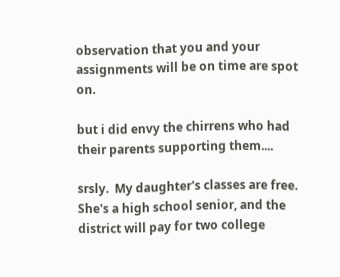observation that you and your assignments will be on time are spot on.

but i did envy the chirrens who had their parents supporting them....

srsly.  My daughter's classes are free.  She's a high school senior, and the district will pay for two college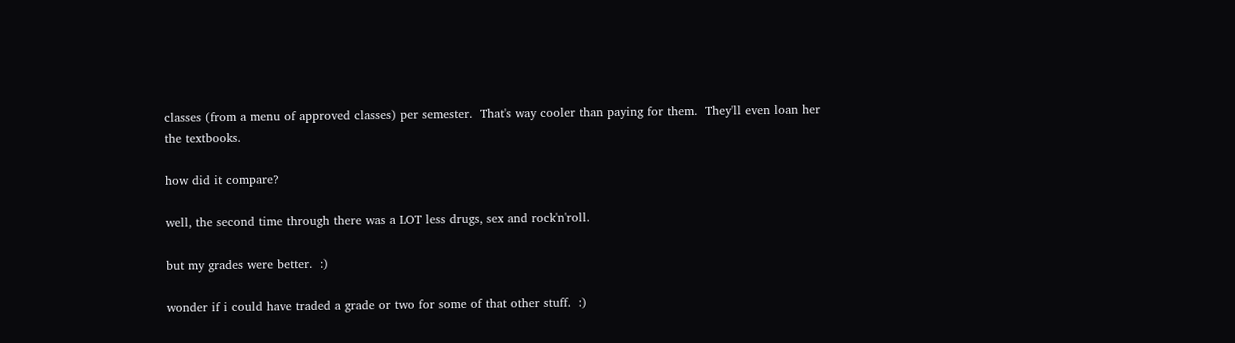classes (from a menu of approved classes) per semester.  That's way cooler than paying for them.  They'll even loan her the textbooks.

how did it compare?

well, the second time through there was a LOT less drugs, sex and rock'n'roll.

but my grades were better.  :)

wonder if i could have traded a grade or two for some of that other stuff.  :)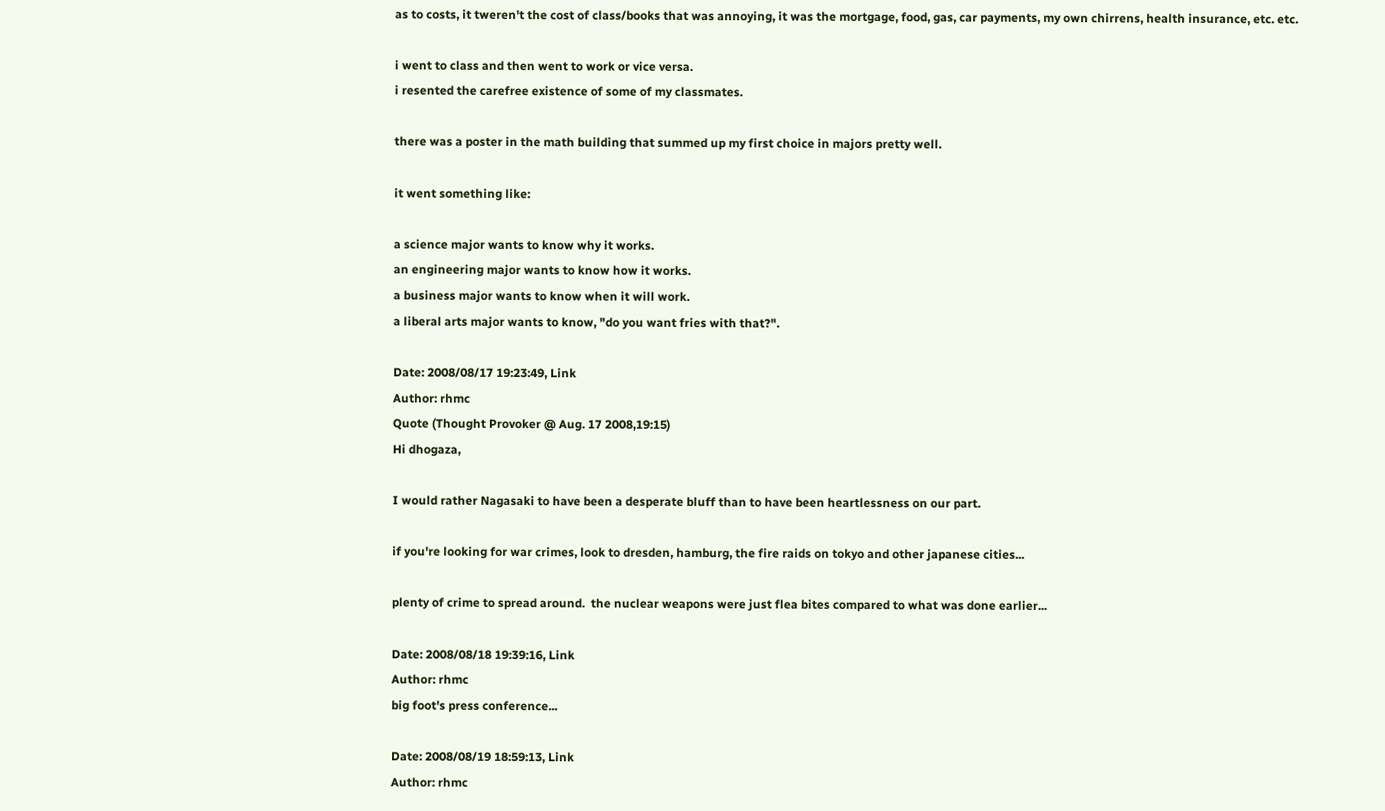as to costs, it tweren't the cost of class/books that was annoying, it was the mortgage, food, gas, car payments, my own chirrens, health insurance, etc. etc.

i went to class and then went to work or vice versa.
i resented the carefree existence of some of my classmates.

there was a poster in the math building that summed up my first choice in majors pretty well.

it went something like:

a science major wants to know why it works.
an engineering major wants to know how it works.
a business major wants to know when it will work.
a liberal arts major wants to know, "do you want fries with that?".

Date: 2008/08/17 19:23:49, Link
Author: rhmc
Quote (Thought Provoker @ Aug. 17 2008,19:15)
Hi dhogaza,

I would rather Nagasaki to have been a desperate bluff than to have been heartlessness on our part.

if you're looking for war crimes, look to dresden, hamburg, the fire raids on tokyo and other japanese cities...

plenty of crime to spread around.  the nuclear weapons were just flea bites compared to what was done earlier...

Date: 2008/08/18 19:39:16, Link
Author: rhmc
big foot's press conference...

Date: 2008/08/19 18:59:13, Link
Author: rhmc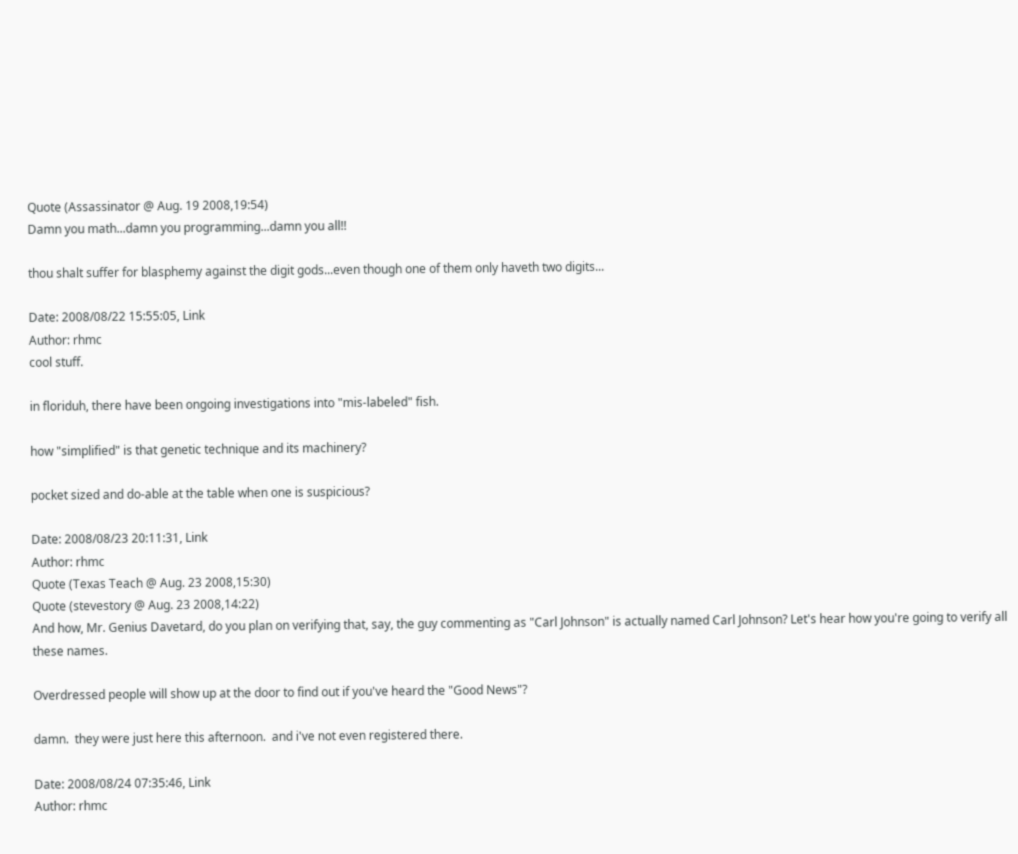Quote (Assassinator @ Aug. 19 2008,19:54)
Damn you math...damn you programming...damn you all!!

thou shalt suffer for blasphemy against the digit gods...even though one of them only haveth two digits...

Date: 2008/08/22 15:55:05, Link
Author: rhmc
cool stuff.

in floriduh, there have been ongoing investigations into "mis-labeled" fish.

how "simplified" is that genetic technique and its machinery?

pocket sized and do-able at the table when one is suspicious?

Date: 2008/08/23 20:11:31, Link
Author: rhmc
Quote (Texas Teach @ Aug. 23 2008,15:30)
Quote (stevestory @ Aug. 23 2008,14:22)
And how, Mr. Genius Davetard, do you plan on verifying that, say, the guy commenting as "Carl Johnson" is actually named Carl Johnson? Let's hear how you're going to verify all these names.

Overdressed people will show up at the door to find out if you've heard the "Good News"?

damn.  they were just here this afternoon.  and i've not even registered there.

Date: 2008/08/24 07:35:46, Link
Author: rhmc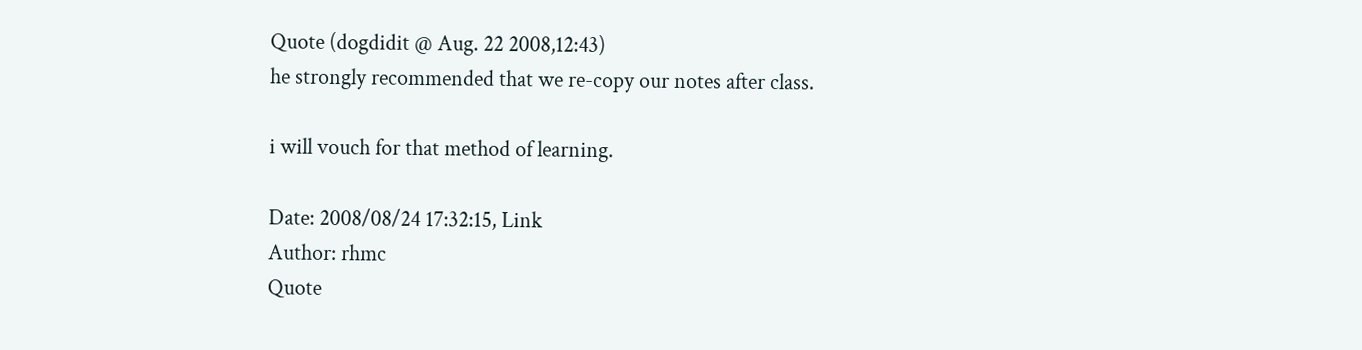Quote (dogdidit @ Aug. 22 2008,12:43)
he strongly recommended that we re-copy our notes after class.

i will vouch for that method of learning.

Date: 2008/08/24 17:32:15, Link
Author: rhmc
Quote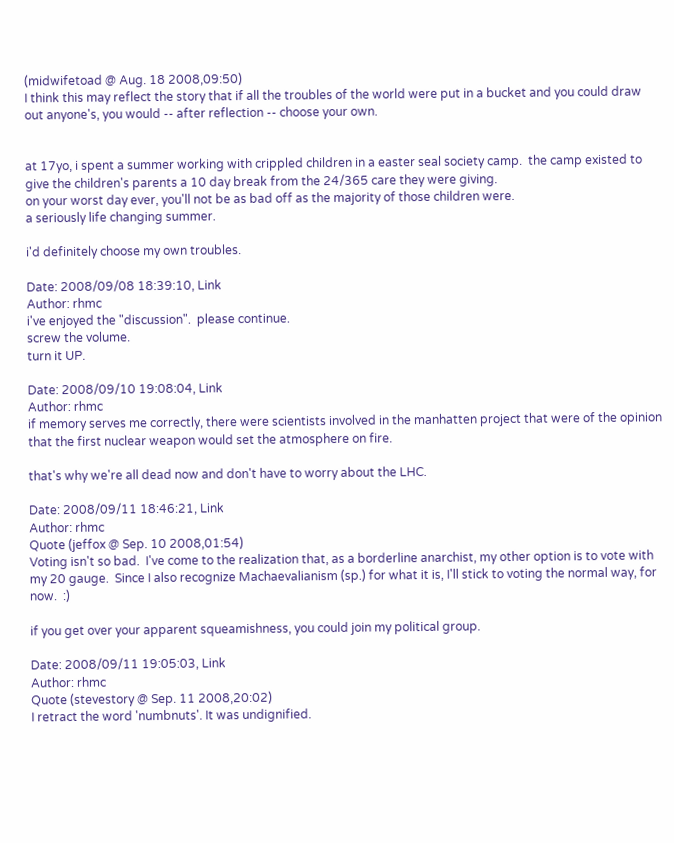(midwifetoad @ Aug. 18 2008,09:50)
I think this may reflect the story that if all the troubles of the world were put in a bucket and you could draw out anyone's, you would -- after reflection -- choose your own.


at 17yo, i spent a summer working with crippled children in a easter seal society camp.  the camp existed to give the children's parents a 10 day break from the 24/365 care they were giving.
on your worst day ever, you'll not be as bad off as the majority of those children were.
a seriously life changing summer.

i'd definitely choose my own troubles.

Date: 2008/09/08 18:39:10, Link
Author: rhmc
i've enjoyed the "discussion".  please continue.
screw the volume.
turn it UP.

Date: 2008/09/10 19:08:04, Link
Author: rhmc
if memory serves me correctly, there were scientists involved in the manhatten project that were of the opinion that the first nuclear weapon would set the atmosphere on fire.

that's why we're all dead now and don't have to worry about the LHC.

Date: 2008/09/11 18:46:21, Link
Author: rhmc
Quote (jeffox @ Sep. 10 2008,01:54)
Voting isn't so bad.  I've come to the realization that, as a borderline anarchist, my other option is to vote with my 20 gauge.  Since I also recognize Machaevalianism (sp.) for what it is, I'll stick to voting the normal way, for now.  :)

if you get over your apparent squeamishness, you could join my political group.

Date: 2008/09/11 19:05:03, Link
Author: rhmc
Quote (stevestory @ Sep. 11 2008,20:02)
I retract the word 'numbnuts'. It was undignified.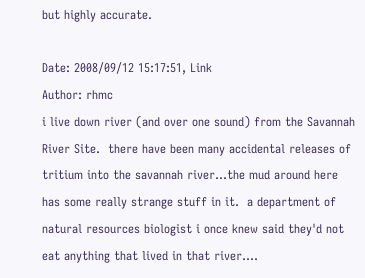but highly accurate.

Date: 2008/09/12 15:17:51, Link
Author: rhmc
i live down river (and over one sound) from the Savannah River Site.  there have been many accidental releases of tritium into the savannah river...the mud around here has some really strange stuff in it.  a department of natural resources biologist i once knew said they'd not eat anything that lived in that river....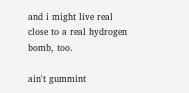and i might live real close to a real hydrogen bomb, too.

ain't gummint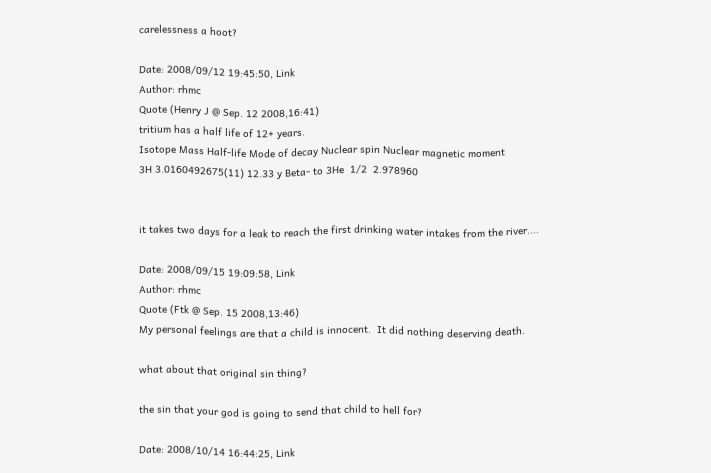carelessness a hoot?

Date: 2008/09/12 19:45:50, Link
Author: rhmc
Quote (Henry J @ Sep. 12 2008,16:41)
tritium has a half life of 12+ years.
Isotope Mass Half-life Mode of decay Nuclear spin Nuclear magnetic moment
3H 3.0160492675(11) 12.33 y Beta- to 3He  1/2  2.978960


it takes two days for a leak to reach the first drinking water intakes from the river....

Date: 2008/09/15 19:09:58, Link
Author: rhmc
Quote (Ftk @ Sep. 15 2008,13:46)
My personal feelings are that a child is innocent.  It did nothing deserving death.

what about that original sin thing?

the sin that your god is going to send that child to hell for?

Date: 2008/10/14 16:44:25, Link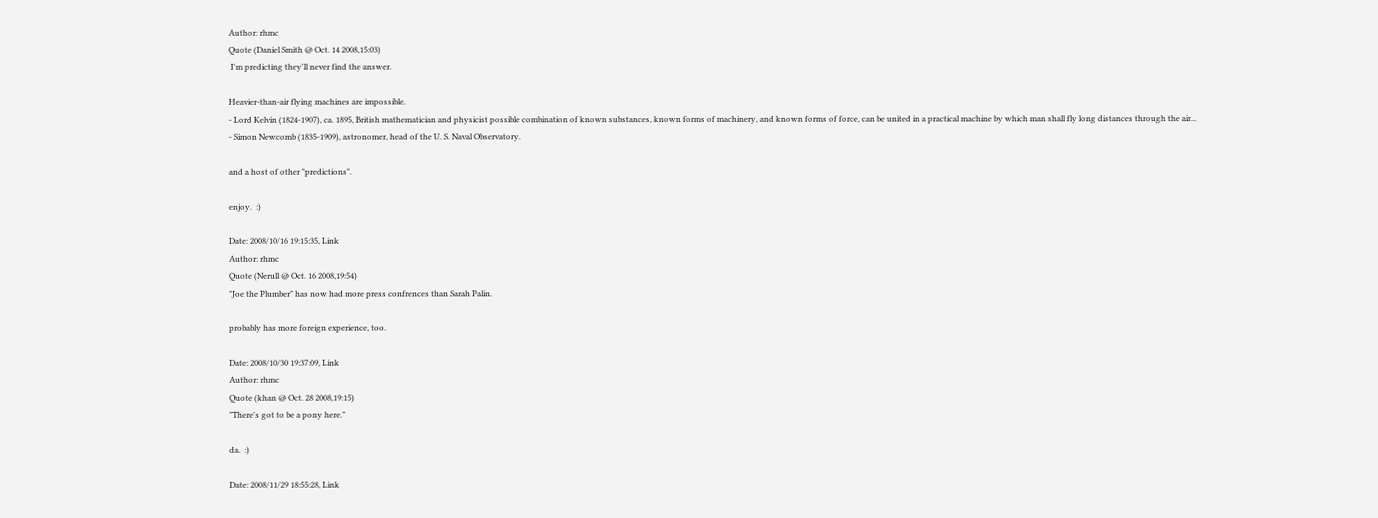Author: rhmc
Quote (Daniel Smith @ Oct. 14 2008,15:03)
 I'm predicting they'll never find the answer.

Heavier-than-air flying machines are impossible.
- Lord Kelvin (1824-1907), ca. 1895, British mathematician and physicist possible combination of known substances, known forms of machinery, and known forms of force, can be united in a practical machine by which man shall fly long distances through the air...
- Simon Newcomb (1835-1909), astronomer, head of the U. S. Naval Observatory.

and a host of other "predictions".

enjoy.  :)

Date: 2008/10/16 19:15:35, Link
Author: rhmc
Quote (Nerull @ Oct. 16 2008,19:54)
"Joe the Plumber" has now had more press confrences than Sarah Palin.

probably has more foreign experience, too.

Date: 2008/10/30 19:37:09, Link
Author: rhmc
Quote (khan @ Oct. 28 2008,19:15)
"There's got to be a pony here."

da.  :)

Date: 2008/11/29 18:55:28, Link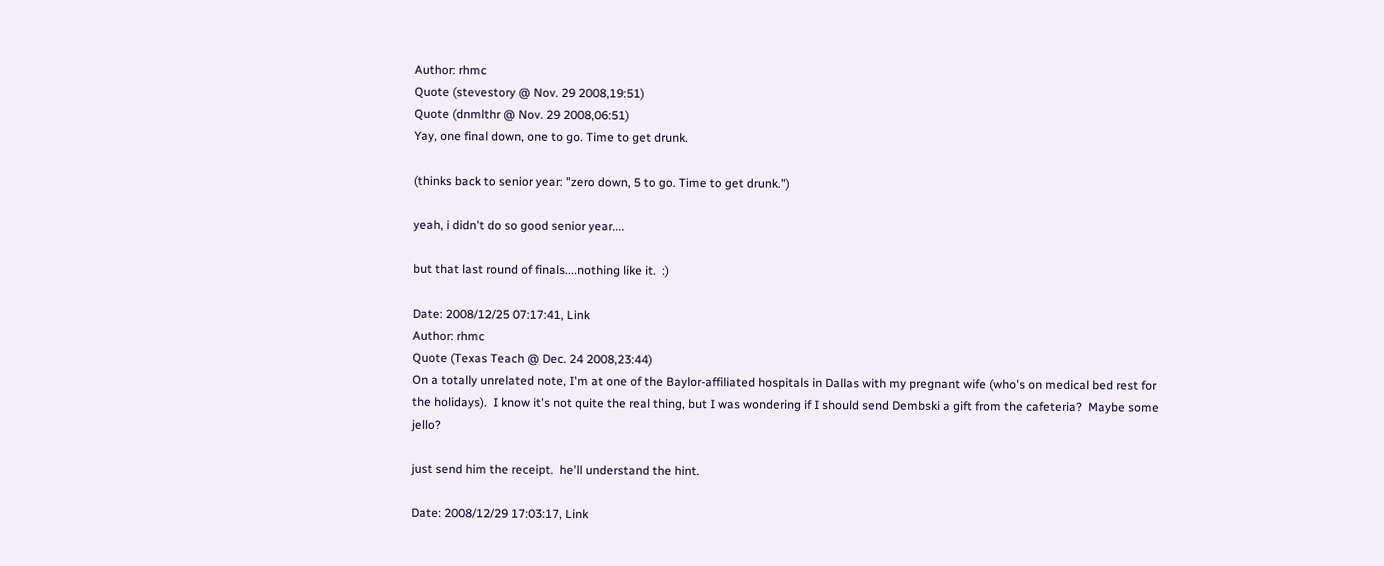Author: rhmc
Quote (stevestory @ Nov. 29 2008,19:51)
Quote (dnmlthr @ Nov. 29 2008,06:51)
Yay, one final down, one to go. Time to get drunk.

(thinks back to senior year: "zero down, 5 to go. Time to get drunk.")

yeah, i didn't do so good senior year....

but that last round of finals....nothing like it.  :)

Date: 2008/12/25 07:17:41, Link
Author: rhmc
Quote (Texas Teach @ Dec. 24 2008,23:44)
On a totally unrelated note, I'm at one of the Baylor-affiliated hospitals in Dallas with my pregnant wife (who's on medical bed rest for the holidays).  I know it's not quite the real thing, but I was wondering if I should send Dembski a gift from the cafeteria?  Maybe some jello?

just send him the receipt.  he'll understand the hint.

Date: 2008/12/29 17:03:17, Link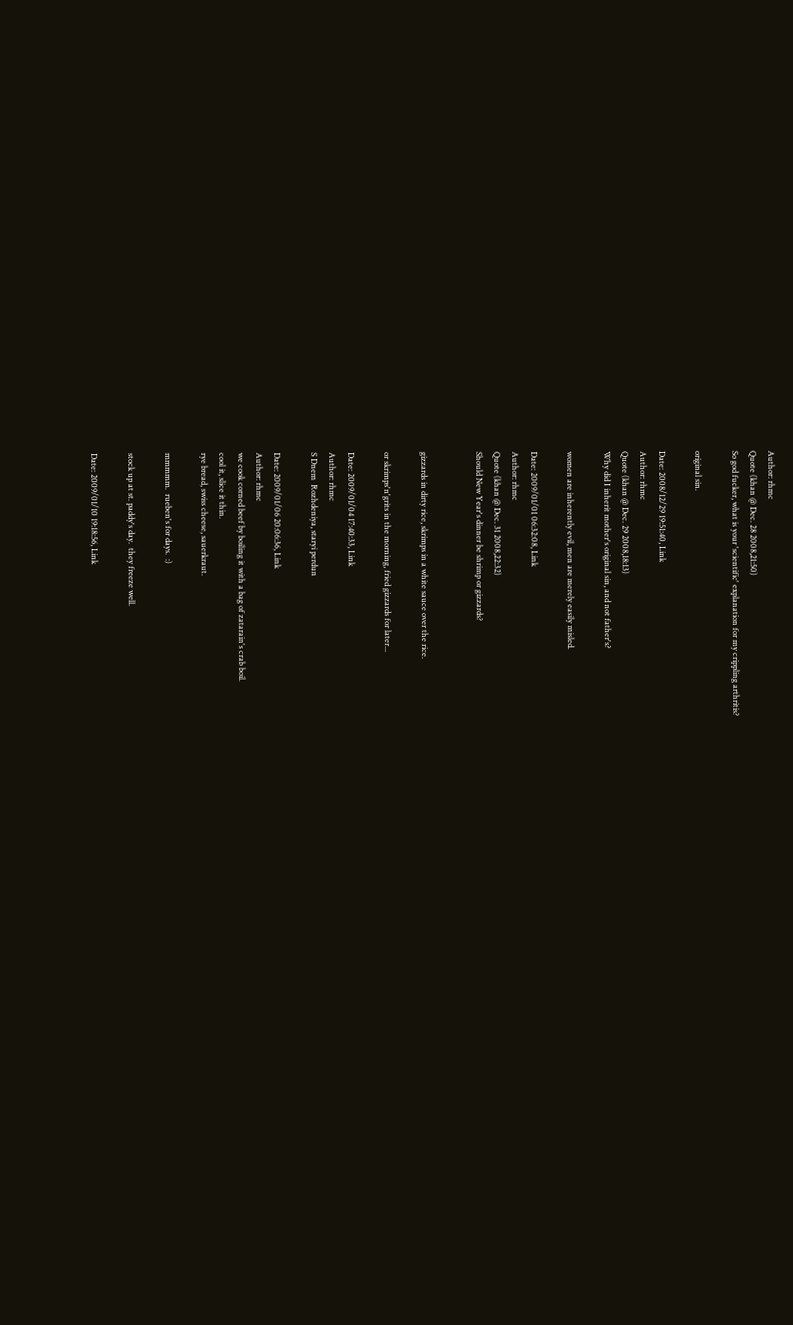Author: rhmc
Quote (khan @ Dec. 28 2008,21:50)
So god fucker, what is your 'scientific' explanation for my crippling arthritis?

original sin.

Date: 2008/12/29 19:51:40, Link
Author: rhmc
Quote (khan @ Dec. 29 2008,18:13)
Why did I inherit mother's original sin, and not father's?

women are inherently evil, men are merely easily misled.

Date: 2009/01/01 06:32:08, Link
Author: rhmc
Quote (khan @ Dec. 31 2008,22:32)
Should New Year's dinner be shrimp or gizzards?


gizzards in dirty rice, skrimps in a white sauce over the rice.

or skrimps'n'grits in the morning, fried gizzards for later...

Date: 2009/01/04 17:40:33, Link
Author: rhmc
S Dnem  Rozhdeniya, staryi perdun

Date: 2009/01/06 20:06:36, Link
Author: rhmc
we cook corned beef by boiling it with a bag of zatarain's crab boil.
cool it, slice it thin.
rye bread, swiss cheese, sauerkraut.

mmmmm.  rueben's for days.  :)

stock up at st. paddy's day.  they freeze well.

Date: 2009/01/10 19:18:56, Link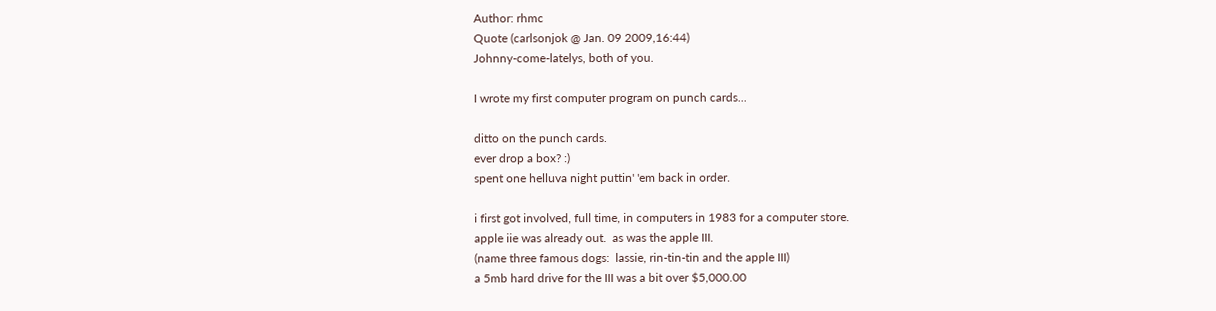Author: rhmc
Quote (carlsonjok @ Jan. 09 2009,16:44)
Johnny-come-latelys, both of you.

I wrote my first computer program on punch cards...

ditto on the punch cards.
ever drop a box? :)
spent one helluva night puttin' 'em back in order.

i first got involved, full time, in computers in 1983 for a computer store.
apple iie was already out.  as was the apple III.
(name three famous dogs:  lassie, rin-tin-tin and the apple III)
a 5mb hard drive for the III was a bit over $5,000.00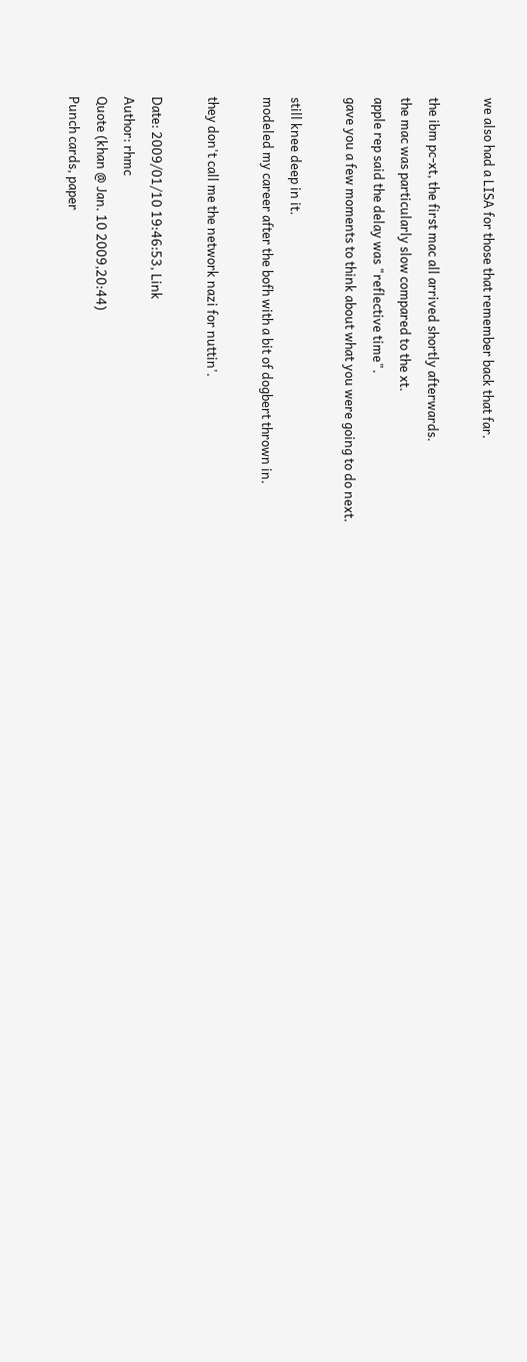we also had a LISA for those that remember back that far.

the ibm pc-xt, the first mac all arrived shortly afterwards.
the mac was particularly slow compared to the xt.
apple rep said the delay was "reflective time".
gave you a few moments to think about what you were going to do next.

still knee deep in it.
modeled my career after the bofh with a bit of dogbert thrown in.

they don't call me the network nazi for nuttin'.

Date: 2009/01/10 19:46:53, Link
Author: rhmc
Quote (khan @ Jan. 10 2009,20:44)
Punch cards, paper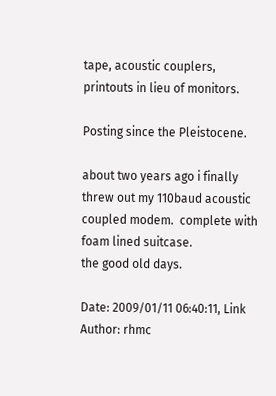tape, acoustic couplers, printouts in lieu of monitors.

Posting since the Pleistocene.

about two years ago i finally threw out my 110baud acoustic coupled modem.  complete with foam lined suitcase.
the good old days.

Date: 2009/01/11 06:40:11, Link
Author: rhmc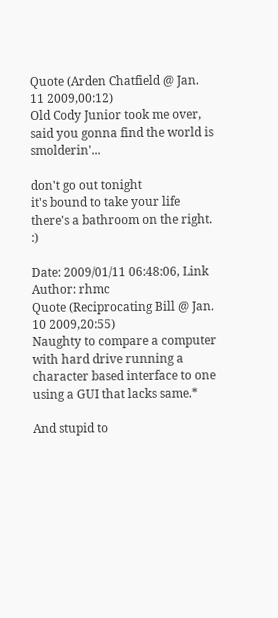Quote (Arden Chatfield @ Jan. 11 2009,00:12)
Old Cody Junior took me over,
said you gonna find the world is smolderin'...

don't go out tonight
it's bound to take your life
there's a bathroom on the right.  :)

Date: 2009/01/11 06:48:06, Link
Author: rhmc
Quote (Reciprocating Bill @ Jan. 10 2009,20:55)
Naughty to compare a computer with hard drive running a character based interface to one using a GUI that lacks same.*

And stupid to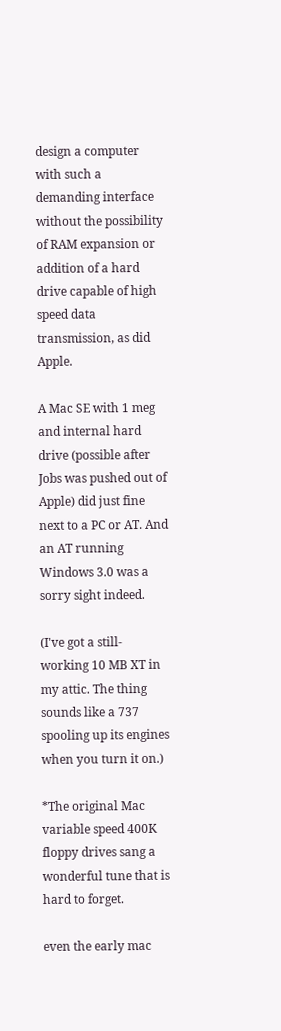design a computer with such a demanding interface without the possibility of RAM expansion or addition of a hard drive capable of high speed data transmission, as did Apple.

A Mac SE with 1 meg and internal hard drive (possible after Jobs was pushed out of Apple) did just fine next to a PC or AT. And an AT running Windows 3.0 was a sorry sight indeed.

(I've got a still-working 10 MB XT in my attic. The thing sounds like a 737 spooling up its engines when you turn it on.)

*The original Mac variable speed 400K floppy drives sang a wonderful tune that is hard to forget.

even the early mac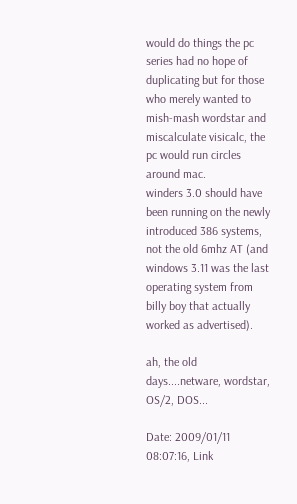would do things the pc series had no hope of duplicating but for those who merely wanted to mish-mash wordstar and miscalculate visicalc, the pc would run circles around mac.
winders 3.0 should have been running on the newly introduced 386 systems, not the old 6mhz AT (and windows 3.11 was the last operating system from billy boy that actually worked as advertised).

ah, the old days....netware, wordstar, OS/2, DOS...

Date: 2009/01/11 08:07:16, Link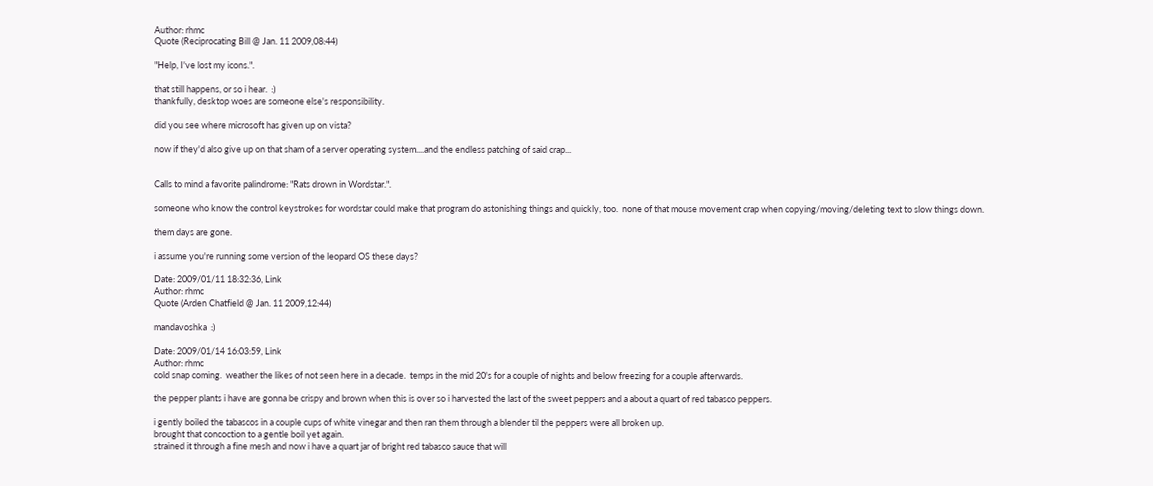Author: rhmc
Quote (Reciprocating Bill @ Jan. 11 2009,08:44)

"Help, I've lost my icons.".

that still happens, or so i hear.  :)
thankfully, desktop woes are someone else's responsibility.

did you see where microsoft has given up on vista?

now if they'd also give up on that sham of a server operating system....and the endless patching of said crap...


Calls to mind a favorite palindrome: "Rats drown in Wordstar.".

someone who know the control keystrokes for wordstar could make that program do astonishing things and quickly, too.  none of that mouse movement crap when copying/moving/deleting text to slow things down.

them days are gone.

i assume you're running some version of the leopard OS these days?

Date: 2009/01/11 18:32:36, Link
Author: rhmc
Quote (Arden Chatfield @ Jan. 11 2009,12:44)

mandavoshka  :)

Date: 2009/01/14 16:03:59, Link
Author: rhmc
cold snap coming.  weather the likes of not seen here in a decade.  temps in the mid 20's for a couple of nights and below freezing for a couple afterwards.

the pepper plants i have are gonna be crispy and brown when this is over so i harvested the last of the sweet peppers and a about a quart of red tabasco peppers.

i gently boiled the tabascos in a couple cups of white vinegar and then ran them through a blender til the peppers were all broken up.
brought that concoction to a gentle boil yet again.
strained it through a fine mesh and now i have a quart jar of bright red tabasco sauce that will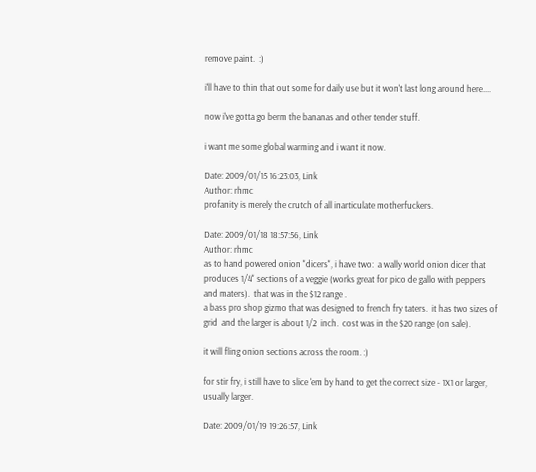remove paint.  :)

i'll have to thin that out some for daily use but it won't last long around here....

now i've gotta go berm the bananas and other tender stuff.

i want me some global warming and i want it now.

Date: 2009/01/15 16:23:03, Link
Author: rhmc
profanity is merely the crutch of all inarticulate motherfuckers.

Date: 2009/01/18 18:57:56, Link
Author: rhmc
as to hand powered onion "dicers", i have two:  a wally world onion dicer that produces 1/4" sections of a veggie (works great for pico de gallo with peppers and maters).  that was in the $12 range .
a bass pro shop gizmo that was designed to french fry taters.  it has two sizes of grid  and the larger is about 1/2  inch.  cost was in the $20 range (on sale).

it will fling onion sections across the room. :)

for stir fry, i still have to slice 'em by hand to get the correct size - 1X1 or larger, usually larger.

Date: 2009/01/19 19:26:57, Link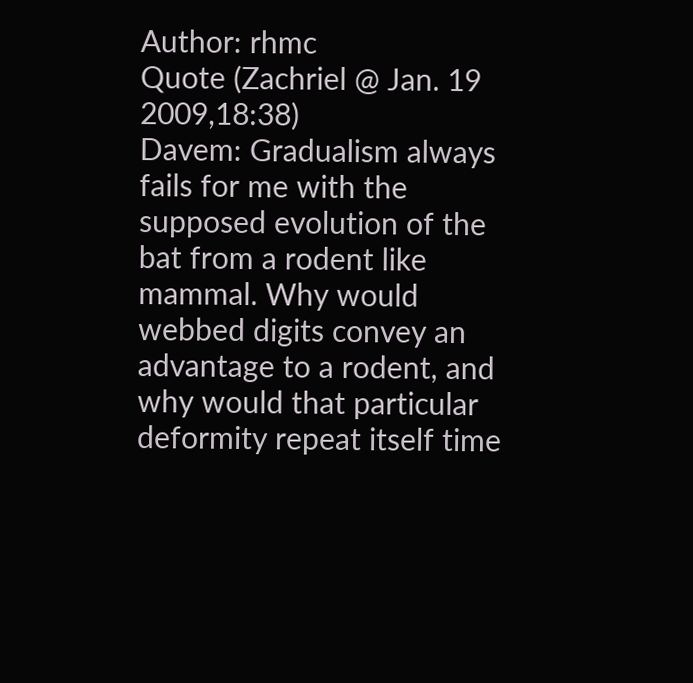Author: rhmc
Quote (Zachriel @ Jan. 19 2009,18:38)
Davem: Gradualism always fails for me with the supposed evolution of the bat from a rodent like mammal. Why would webbed digits convey an advantage to a rodent, and why would that particular deformity repeat itself time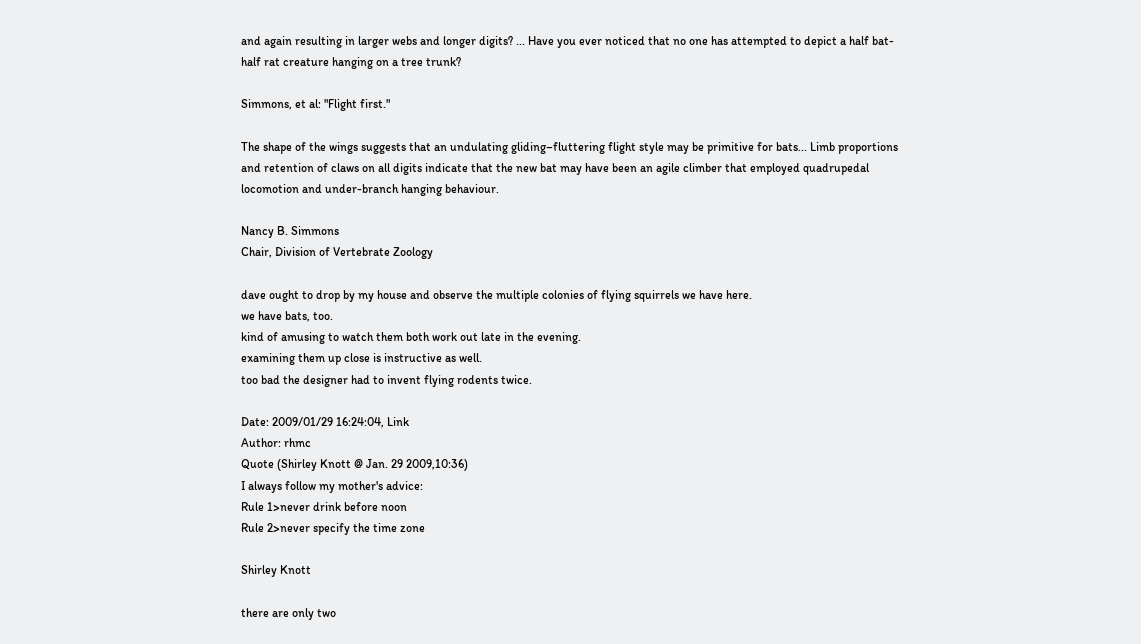and again resulting in larger webs and longer digits? ... Have you ever noticed that no one has attempted to depict a half bat-half rat creature hanging on a tree trunk?

Simmons, et al: "Flight first."

The shape of the wings suggests that an undulating gliding–fluttering flight style may be primitive for bats... Limb proportions and retention of claws on all digits indicate that the new bat may have been an agile climber that employed quadrupedal locomotion and under-branch hanging behaviour.

Nancy B. Simmons
Chair, Division of Vertebrate Zoology

dave ought to drop by my house and observe the multiple colonies of flying squirrels we have here.
we have bats, too.
kind of amusing to watch them both work out late in the evening.
examining them up close is instructive as well.
too bad the designer had to invent flying rodents twice.

Date: 2009/01/29 16:24:04, Link
Author: rhmc
Quote (Shirley Knott @ Jan. 29 2009,10:36)
I always follow my mother's advice:
Rule 1>never drink before noon
Rule 2>never specify the time zone

Shirley Knott

there are only two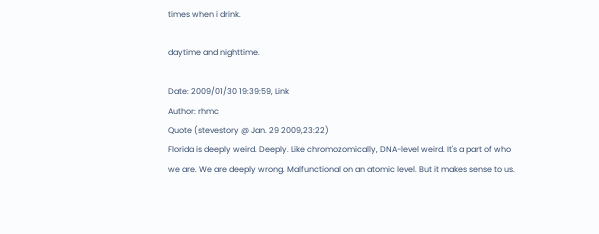times when i drink.

daytime and nighttime.

Date: 2009/01/30 19:39:59, Link
Author: rhmc
Quote (stevestory @ Jan. 29 2009,23:22)
Florida is deeply weird. Deeply. Like chromozomically, DNA-level weird. It's a part of who we are. We are deeply wrong. Malfunctional on an atomic level. But it makes sense to us.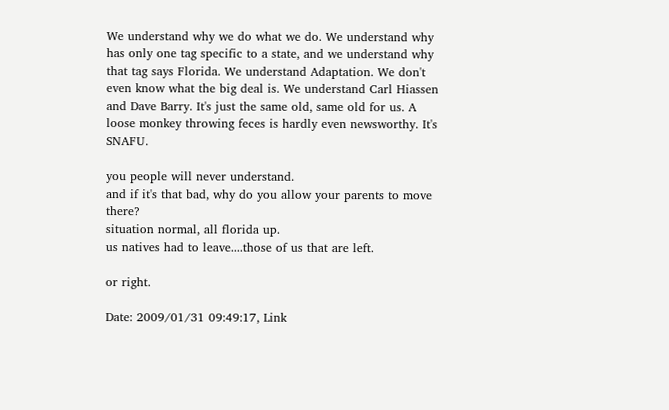We understand why we do what we do. We understand why has only one tag specific to a state, and we understand why that tag says Florida. We understand Adaptation. We don't even know what the big deal is. We understand Carl Hiassen and Dave Barry. It's just the same old, same old for us. A loose monkey throwing feces is hardly even newsworthy. It's SNAFU.

you people will never understand.
and if it's that bad, why do you allow your parents to move there?
situation normal, all florida up.
us natives had to leave....those of us that are left.

or right.

Date: 2009/01/31 09:49:17, Link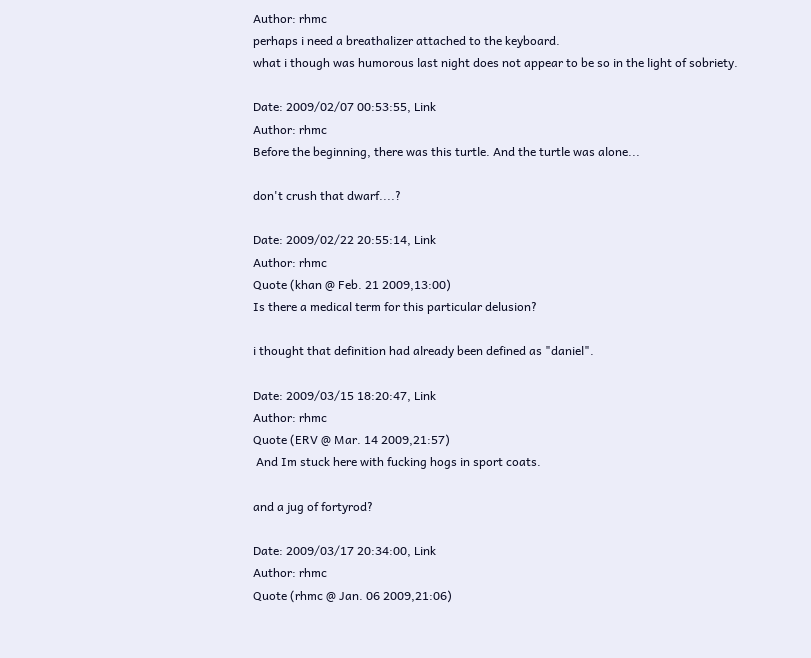Author: rhmc
perhaps i need a breathalizer attached to the keyboard.
what i though was humorous last night does not appear to be so in the light of sobriety.

Date: 2009/02/07 00:53:55, Link
Author: rhmc
Before the beginning, there was this turtle. And the turtle was alone...

don't crush that dwarf....?

Date: 2009/02/22 20:55:14, Link
Author: rhmc
Quote (khan @ Feb. 21 2009,13:00)
Is there a medical term for this particular delusion?

i thought that definition had already been defined as "daniel".

Date: 2009/03/15 18:20:47, Link
Author: rhmc
Quote (ERV @ Mar. 14 2009,21:57)
 And Im stuck here with fucking hogs in sport coats.

and a jug of fortyrod?

Date: 2009/03/17 20:34:00, Link
Author: rhmc
Quote (rhmc @ Jan. 06 2009,21:06)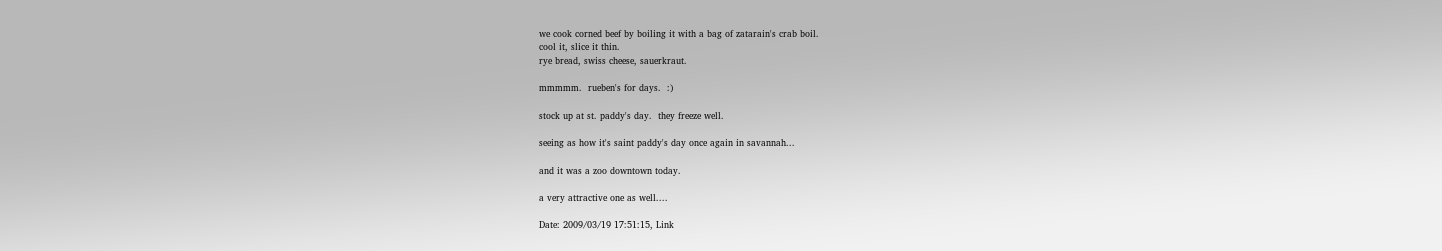we cook corned beef by boiling it with a bag of zatarain's crab boil.
cool it, slice it thin.
rye bread, swiss cheese, sauerkraut.

mmmmm.  rueben's for days.  :)

stock up at st. paddy's day.  they freeze well.

seeing as how it's saint paddy's day once again in savannah...

and it was a zoo downtown today.

a very attractive one as well....

Date: 2009/03/19 17:51:15, Link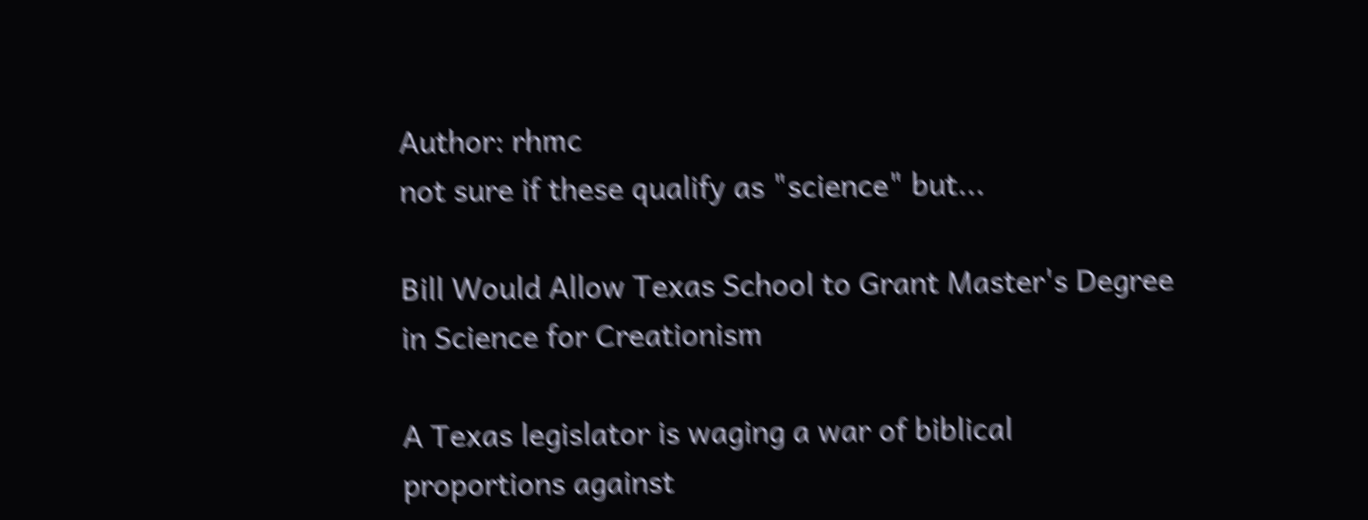Author: rhmc
not sure if these qualify as "science" but...

Bill Would Allow Texas School to Grant Master's Degree in Science for Creationism

A Texas legislator is waging a war of biblical proportions against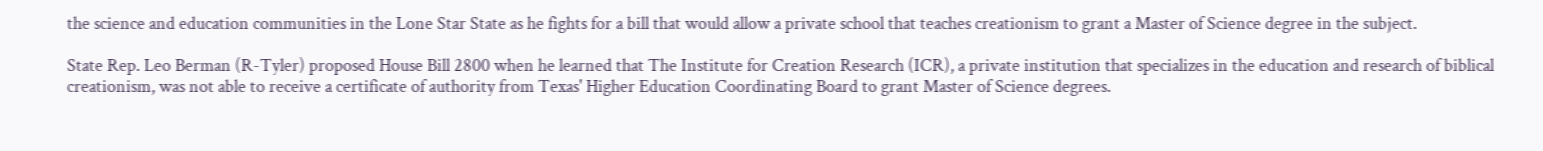the science and education communities in the Lone Star State as he fights for a bill that would allow a private school that teaches creationism to grant a Master of Science degree in the subject.

State Rep. Leo Berman (R-Tyler) proposed House Bill 2800 when he learned that The Institute for Creation Research (ICR), a private institution that specializes in the education and research of biblical creationism, was not able to receive a certificate of authority from Texas' Higher Education Coordinating Board to grant Master of Science degrees.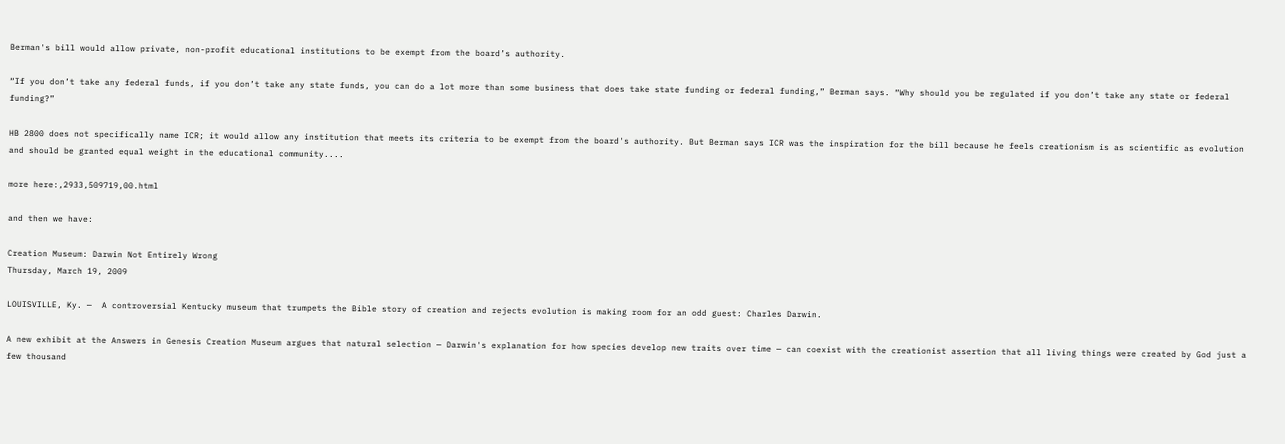Berman's bill would allow private, non-profit educational institutions to be exempt from the board’s authority.

“If you don’t take any federal funds, if you don’t take any state funds, you can do a lot more than some business that does take state funding or federal funding,” Berman says. “Why should you be regulated if you don’t take any state or federal funding?”

HB 2800 does not specifically name ICR; it would allow any institution that meets its criteria to be exempt from the board's authority. But Berman says ICR was the inspiration for the bill because he feels creationism is as scientific as evolution and should be granted equal weight in the educational community....

more here:,2933,509719,00.html

and then we have:

Creation Museum: Darwin Not Entirely Wrong
Thursday, March 19, 2009

LOUISVILLE, Ky. —  A controversial Kentucky museum that trumpets the Bible story of creation and rejects evolution is making room for an odd guest: Charles Darwin.

A new exhibit at the Answers in Genesis Creation Museum argues that natural selection — Darwin's explanation for how species develop new traits over time — can coexist with the creationist assertion that all living things were created by God just a few thousand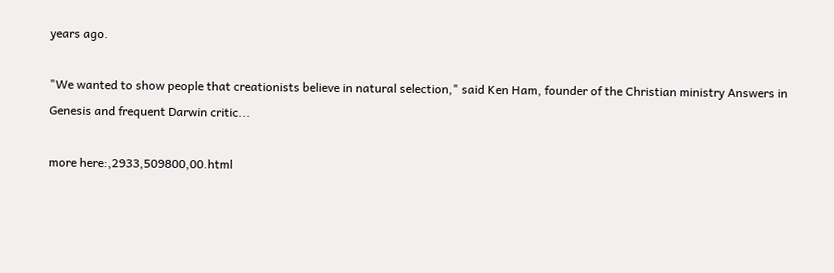years ago.

"We wanted to show people that creationists believe in natural selection," said Ken Ham, founder of the Christian ministry Answers in Genesis and frequent Darwin critic...

more here:,2933,509800,00.html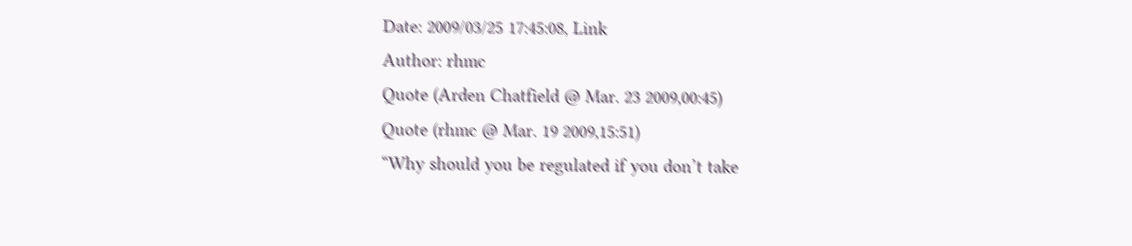Date: 2009/03/25 17:45:08, Link
Author: rhmc
Quote (Arden Chatfield @ Mar. 23 2009,00:45)
Quote (rhmc @ Mar. 19 2009,15:51)
“Why should you be regulated if you don’t take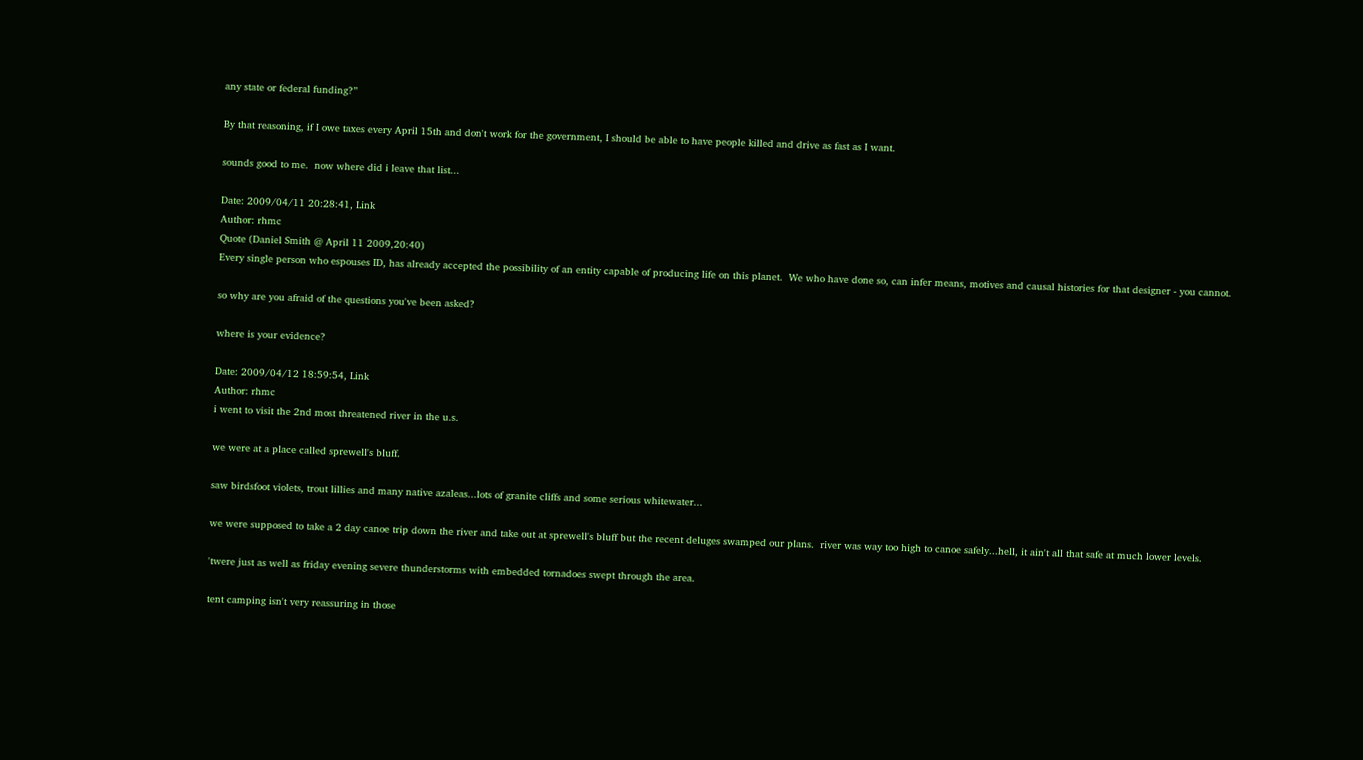any state or federal funding?”

By that reasoning, if I owe taxes every April 15th and don't work for the government, I should be able to have people killed and drive as fast as I want.

sounds good to me.  now where did i leave that list...

Date: 2009/04/11 20:28:41, Link
Author: rhmc
Quote (Daniel Smith @ April 11 2009,20:40)
Every single person who espouses ID, has already accepted the possibility of an entity capable of producing life on this planet.  We who have done so, can infer means, motives and causal histories for that designer - you cannot.

so why are you afraid of the questions you've been asked?

where is your evidence?

Date: 2009/04/12 18:59:54, Link
Author: rhmc
i went to visit the 2nd most threatened river in the u.s.

we were at a place called sprewell's bluff.

saw birdsfoot violets, trout lillies and many native azaleas...lots of granite cliffs and some serious whitewater...

we were supposed to take a 2 day canoe trip down the river and take out at sprewell's bluff but the recent deluges swamped our plans.  river was way too high to canoe safely...hell, it ain't all that safe at much lower levels.

'twere just as well as friday evening severe thunderstorms with embedded tornadoes swept through the area.

tent camping isn't very reassuring in those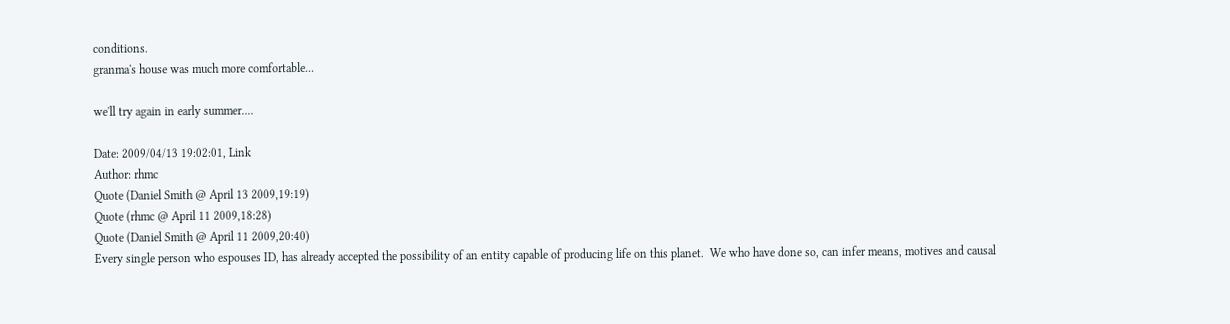conditions.
granma's house was much more comfortable...

we'll try again in early summer....

Date: 2009/04/13 19:02:01, Link
Author: rhmc
Quote (Daniel Smith @ April 13 2009,19:19)
Quote (rhmc @ April 11 2009,18:28)
Quote (Daniel Smith @ April 11 2009,20:40)
Every single person who espouses ID, has already accepted the possibility of an entity capable of producing life on this planet.  We who have done so, can infer means, motives and causal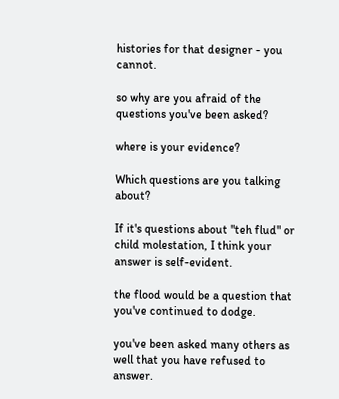histories for that designer - you cannot.

so why are you afraid of the questions you've been asked?

where is your evidence?

Which questions are you talking about?

If it's questions about "teh flud" or child molestation, I think your answer is self-evident.

the flood would be a question that you've continued to dodge.

you've been asked many others as well that you have refused to answer.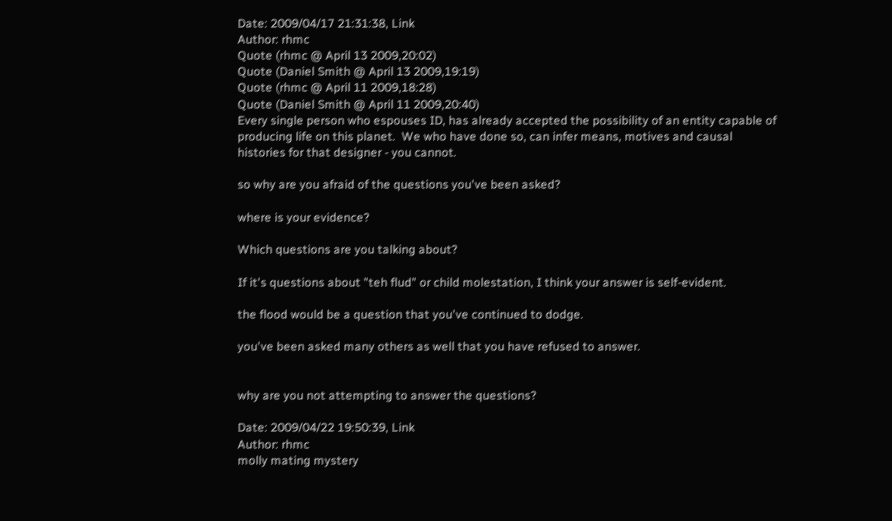Date: 2009/04/17 21:31:38, Link
Author: rhmc
Quote (rhmc @ April 13 2009,20:02)
Quote (Daniel Smith @ April 13 2009,19:19)
Quote (rhmc @ April 11 2009,18:28)
Quote (Daniel Smith @ April 11 2009,20:40)
Every single person who espouses ID, has already accepted the possibility of an entity capable of producing life on this planet.  We who have done so, can infer means, motives and causal histories for that designer - you cannot.

so why are you afraid of the questions you've been asked?

where is your evidence?

Which questions are you talking about?

If it's questions about "teh flud" or child molestation, I think your answer is self-evident.

the flood would be a question that you've continued to dodge.

you've been asked many others as well that you have refused to answer.


why are you not attempting to answer the questions?

Date: 2009/04/22 19:50:39, Link
Author: rhmc
molly mating mystery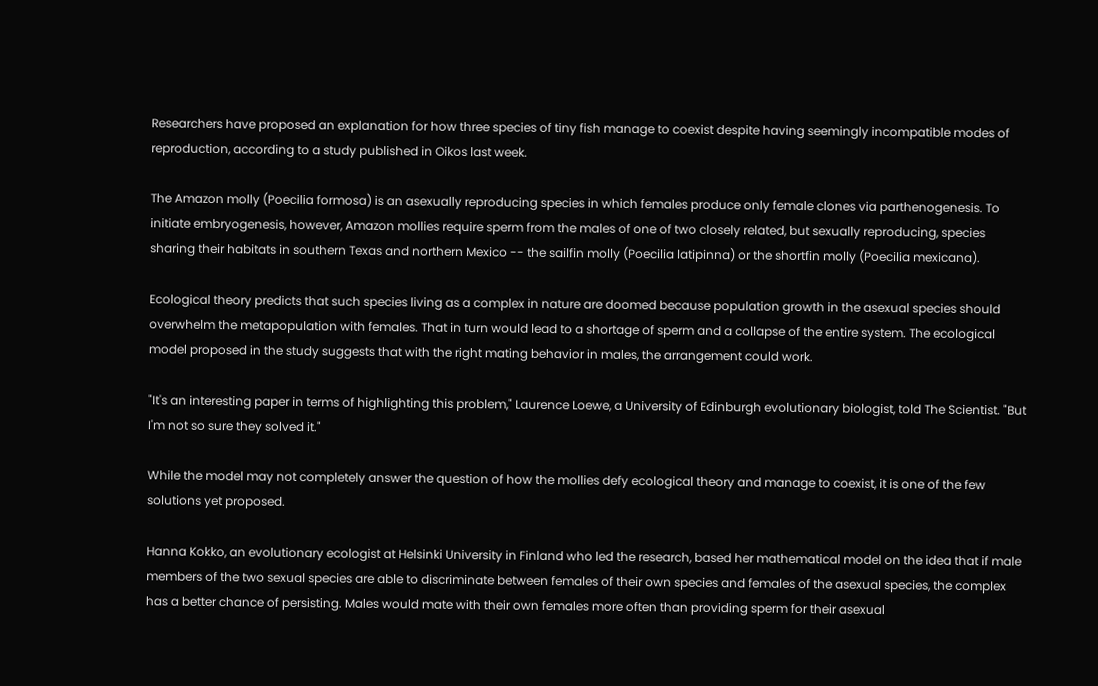Researchers have proposed an explanation for how three species of tiny fish manage to coexist despite having seemingly incompatible modes of reproduction, according to a study published in Oikos last week.

The Amazon molly (Poecilia formosa) is an asexually reproducing species in which females produce only female clones via parthenogenesis. To initiate embryogenesis, however, Amazon mollies require sperm from the males of one of two closely related, but sexually reproducing, species sharing their habitats in southern Texas and northern Mexico -- the sailfin molly (Poecilia latipinna) or the shortfin molly (Poecilia mexicana).

Ecological theory predicts that such species living as a complex in nature are doomed because population growth in the asexual species should overwhelm the metapopulation with females. That in turn would lead to a shortage of sperm and a collapse of the entire system. The ecological model proposed in the study suggests that with the right mating behavior in males, the arrangement could work.

"It's an interesting paper in terms of highlighting this problem," Laurence Loewe, a University of Edinburgh evolutionary biologist, told The Scientist. "But I'm not so sure they solved it."

While the model may not completely answer the question of how the mollies defy ecological theory and manage to coexist, it is one of the few solutions yet proposed.

Hanna Kokko, an evolutionary ecologist at Helsinki University in Finland who led the research, based her mathematical model on the idea that if male members of the two sexual species are able to discriminate between females of their own species and females of the asexual species, the complex has a better chance of persisting. Males would mate with their own females more often than providing sperm for their asexual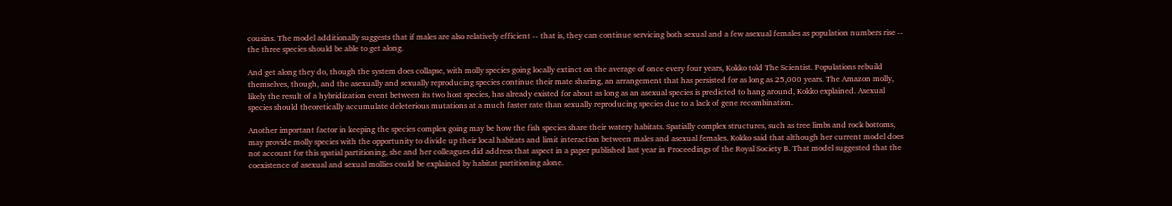cousins. The model additionally suggests that if males are also relatively efficient -- that is, they can continue servicing both sexual and a few asexual females as population numbers rise -- the three species should be able to get along.

And get along they do, though the system does collapse, with molly species going locally extinct on the average of once every four years, Kokko told The Scientist. Populations rebuild themselves, though, and the asexually and sexually reproducing species continue their mate sharing, an arrangement that has persisted for as long as 25,000 years. The Amazon molly, likely the result of a hybridization event between its two host species, has already existed for about as long as an asexual species is predicted to hang around, Kokko explained. Asexual species should theoretically accumulate deleterious mutations at a much faster rate than sexually reproducing species due to a lack of gene recombination.

Another important factor in keeping the species complex going may be how the fish species share their watery habitats. Spatially complex structures, such as tree limbs and rock bottoms, may provide molly species with the opportunity to divide up their local habitats and limit interaction between males and asexual females. Kokko said that although her current model does not account for this spatial partitioning, she and her colleagues did address that aspect in a paper published last year in Proceedings of the Royal Society B. That model suggested that the coexistence of asexual and sexual mollies could be explained by habitat partitioning alone.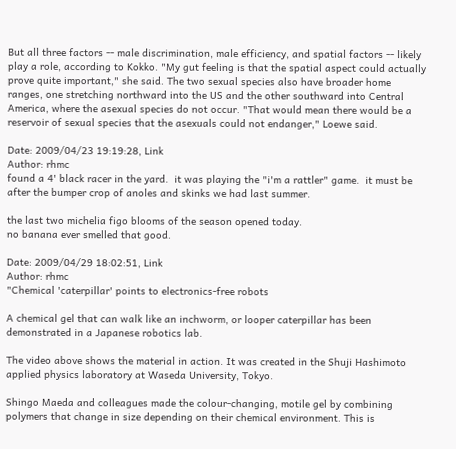But all three factors -- male discrimination, male efficiency, and spatial factors -- likely play a role, according to Kokko. "My gut feeling is that the spatial aspect could actually prove quite important," she said. The two sexual species also have broader home ranges, one stretching northward into the US and the other southward into Central America, where the asexual species do not occur. "That would mean there would be a reservoir of sexual species that the asexuals could not endanger," Loewe said.

Date: 2009/04/23 19:19:28, Link
Author: rhmc
found a 4' black racer in the yard.  it was playing the "i'm a rattler" game.  it must be after the bumper crop of anoles and skinks we had last summer.

the last two michelia figo blooms of the season opened today.
no banana ever smelled that good.

Date: 2009/04/29 18:02:51, Link
Author: rhmc
"Chemical 'caterpillar' points to electronics-free robots

A chemical gel that can walk like an inchworm, or looper caterpillar has been demonstrated in a Japanese robotics lab.

The video above shows the material in action. It was created in the Shuji Hashimoto applied physics laboratory at Waseda University, Tokyo.

Shingo Maeda and colleagues made the colour-changing, motile gel by combining polymers that change in size depending on their chemical environment. This is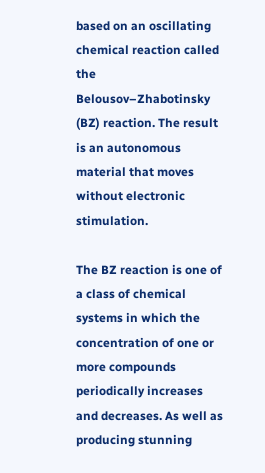based on an oscillating chemical reaction called the Belousov–Zhabotinsky (BZ) reaction. The result is an autonomous material that moves without electronic stimulation.

The BZ reaction is one of a class of chemical systems in which the concentration of one or more compounds periodically increases and decreases. As well as producing stunning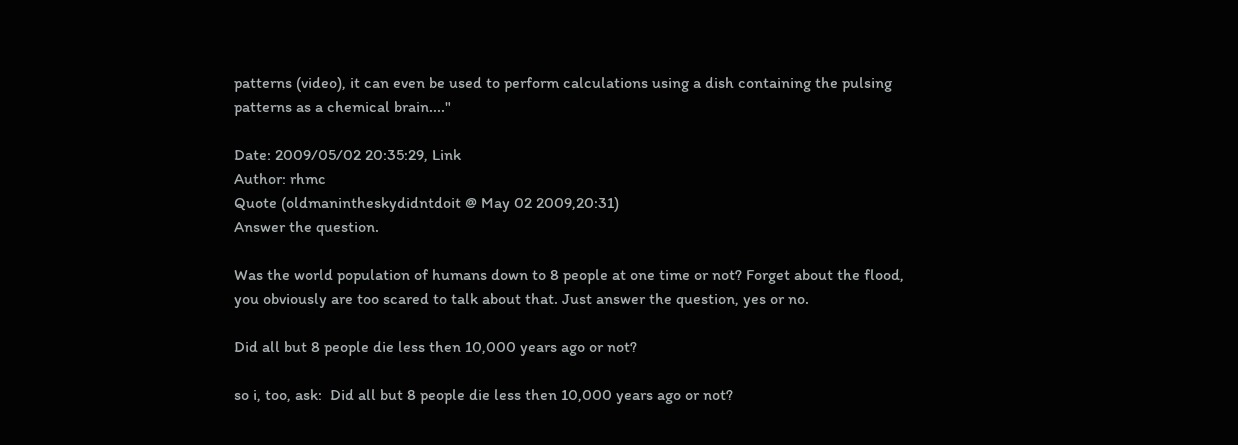patterns (video), it can even be used to perform calculations using a dish containing the pulsing patterns as a chemical brain...."

Date: 2009/05/02 20:35:29, Link
Author: rhmc
Quote (oldmanintheskydidntdoit @ May 02 2009,20:31)
Answer the question.

Was the world population of humans down to 8 people at one time or not? Forget about the flood, you obviously are too scared to talk about that. Just answer the question, yes or no.

Did all but 8 people die less then 10,000 years ago or not?

so i, too, ask:  Did all but 8 people die less then 10,000 years ago or not?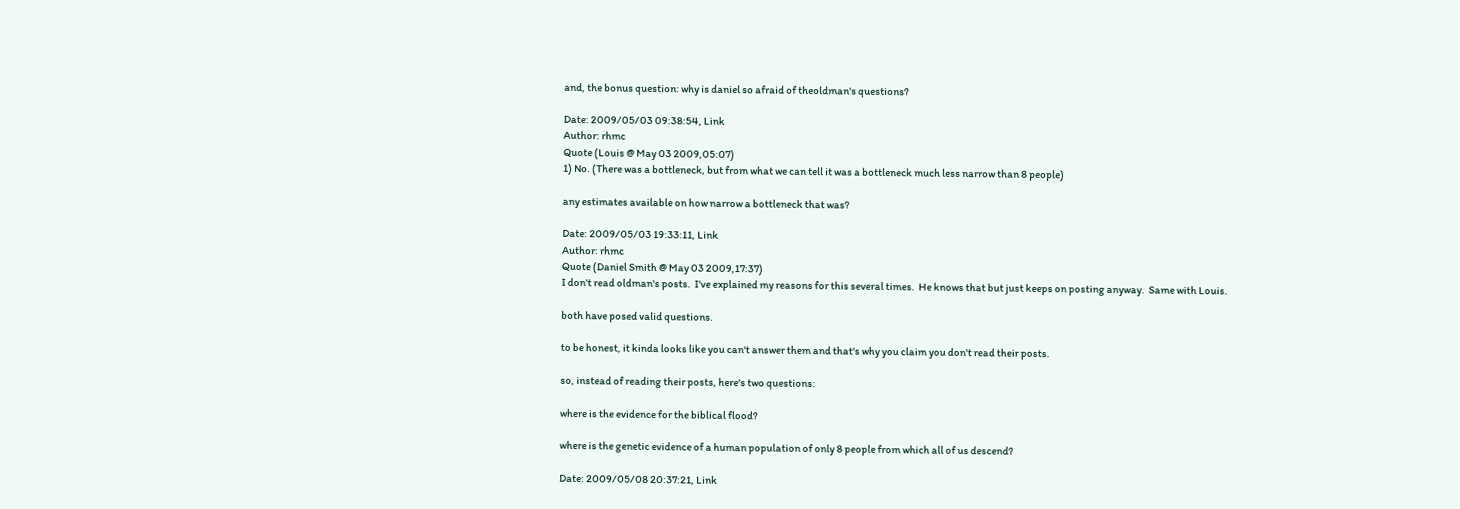and, the bonus question: why is daniel so afraid of theoldman's questions?

Date: 2009/05/03 09:38:54, Link
Author: rhmc
Quote (Louis @ May 03 2009,05:07)
1) No. (There was a bottleneck, but from what we can tell it was a bottleneck much less narrow than 8 people)

any estimates available on how narrow a bottleneck that was?

Date: 2009/05/03 19:33:11, Link
Author: rhmc
Quote (Daniel Smith @ May 03 2009,17:37)
I don't read oldman's posts.  I've explained my reasons for this several times.  He knows that but just keeps on posting anyway.  Same with Louis.

both have posed valid questions.

to be honest, it kinda looks like you can't answer them and that's why you claim you don't read their posts.

so, instead of reading their posts, here's two questions:

where is the evidence for the biblical flood?

where is the genetic evidence of a human population of only 8 people from which all of us descend?

Date: 2009/05/08 20:37:21, Link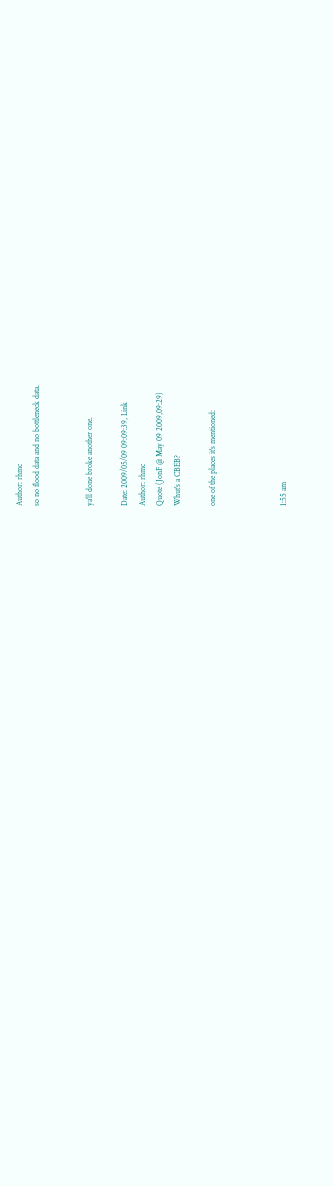Author: rhmc
so no flood data and no bottleneck data.


ya'll done broke another one.

Date: 2009/05/09 09:09:39, Link
Author: rhmc
Quote (JonF @ May 09 2009,09:29)
Whut's a CBEB?

one of the places it's mentioned:



1:55 am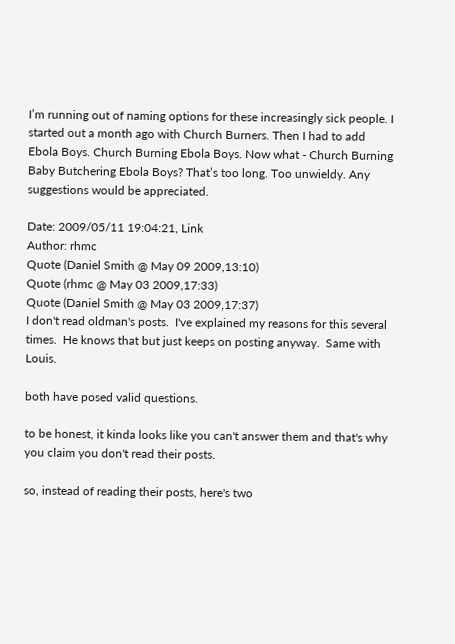I’m running out of naming options for these increasingly sick people. I started out a month ago with Church Burners. Then I had to add Ebola Boys. Church Burning Ebola Boys. Now what - Church Burning Baby Butchering Ebola Boys? That’s too long. Too unwieldy. Any suggestions would be appreciated.

Date: 2009/05/11 19:04:21, Link
Author: rhmc
Quote (Daniel Smith @ May 09 2009,13:10)
Quote (rhmc @ May 03 2009,17:33)
Quote (Daniel Smith @ May 03 2009,17:37)
I don't read oldman's posts.  I've explained my reasons for this several times.  He knows that but just keeps on posting anyway.  Same with Louis.

both have posed valid questions.

to be honest, it kinda looks like you can't answer them and that's why you claim you don't read their posts.

so, instead of reading their posts, here's two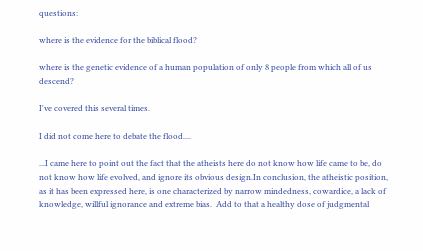questions:

where is the evidence for the biblical flood?

where is the genetic evidence of a human population of only 8 people from which all of us descend?

I've covered this several times.

I did not come here to debate the flood....

...I came here to point out the fact that the atheists here do not know how life came to be, do not know how life evolved, and ignore its obvious design.In conclusion, the atheistic position, as it has been expressed here, is one characterized by narrow mindedness, cowardice, a lack of knowledge, willful ignorance and extreme bias.  Add to that a healthy dose of judgmental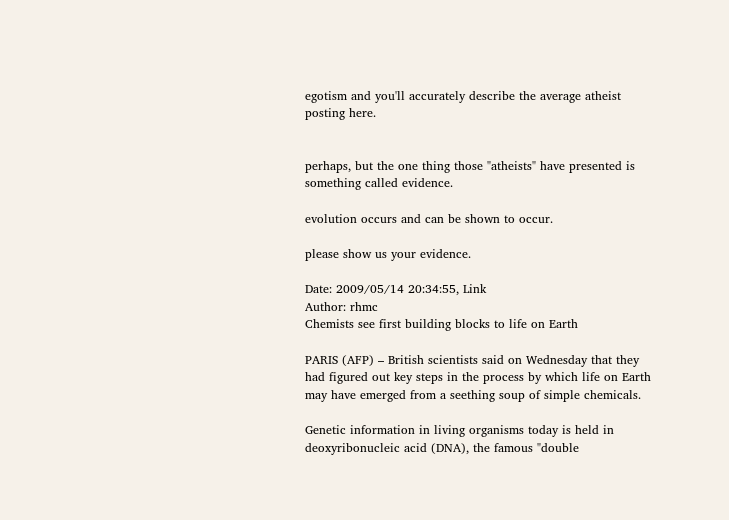egotism and you'll accurately describe the average atheist posting here.


perhaps, but the one thing those "atheists" have presented is something called evidence.

evolution occurs and can be shown to occur.

please show us your evidence.

Date: 2009/05/14 20:34:55, Link
Author: rhmc
Chemists see first building blocks to life on Earth

PARIS (AFP) – British scientists said on Wednesday that they had figured out key steps in the process by which life on Earth may have emerged from a seething soup of simple chemicals.

Genetic information in living organisms today is held in deoxyribonucleic acid (DNA), the famous "double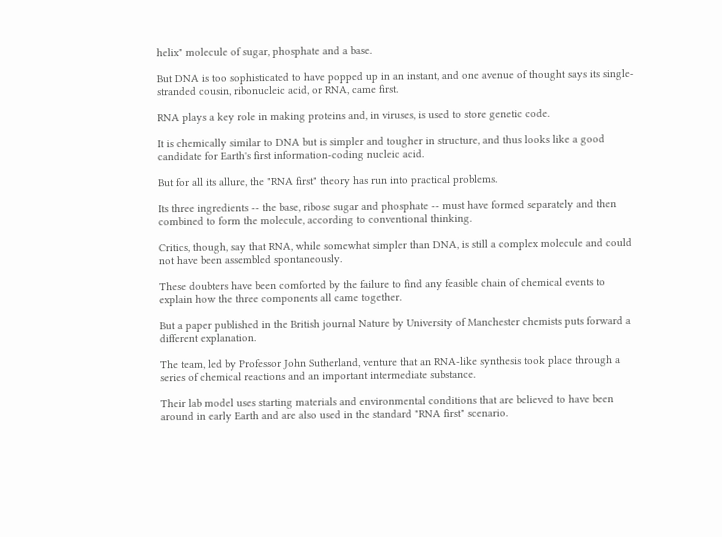helix" molecule of sugar, phosphate and a base.

But DNA is too sophisticated to have popped up in an instant, and one avenue of thought says its single-stranded cousin, ribonucleic acid, or RNA, came first.

RNA plays a key role in making proteins and, in viruses, is used to store genetic code.

It is chemically similar to DNA but is simpler and tougher in structure, and thus looks like a good candidate for Earth's first information-coding nucleic acid.

But for all its allure, the "RNA first" theory has run into practical problems.

Its three ingredients -- the base, ribose sugar and phosphate -- must have formed separately and then combined to form the molecule, according to conventional thinking.

Critics, though, say that RNA, while somewhat simpler than DNA, is still a complex molecule and could not have been assembled spontaneously.

These doubters have been comforted by the failure to find any feasible chain of chemical events to explain how the three components all came together.

But a paper published in the British journal Nature by University of Manchester chemists puts forward a different explanation.

The team, led by Professor John Sutherland, venture that an RNA-like synthesis took place through a series of chemical reactions and an important intermediate substance.

Their lab model uses starting materials and environmental conditions that are believed to have been around in early Earth and are also used in the standard "RNA first" scenario.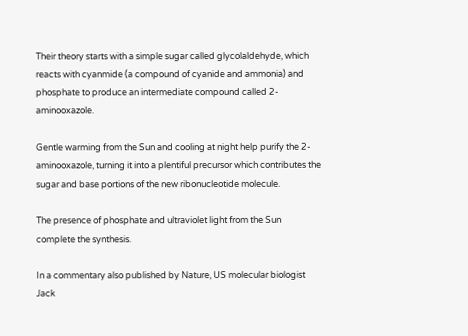Their theory starts with a simple sugar called glycolaldehyde, which reacts with cyanmide (a compound of cyanide and ammonia) and phosphate to produce an intermediate compound called 2-aminooxazole.

Gentle warming from the Sun and cooling at night help purify the 2-aminooxazole, turning it into a plentiful precursor which contributes the sugar and base portions of the new ribonucleotide molecule.

The presence of phosphate and ultraviolet light from the Sun complete the synthesis.

In a commentary also published by Nature, US molecular biologist Jack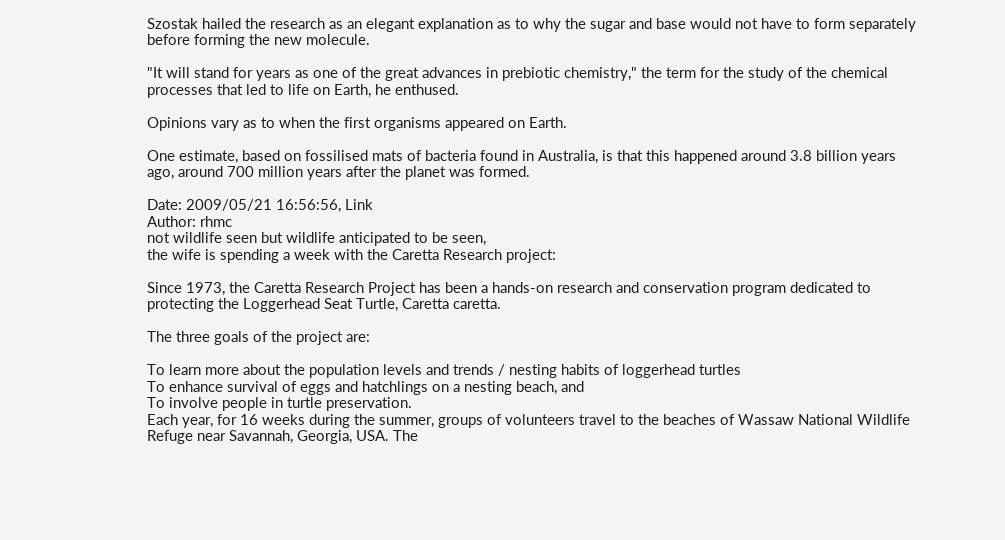Szostak hailed the research as an elegant explanation as to why the sugar and base would not have to form separately before forming the new molecule.

"It will stand for years as one of the great advances in prebiotic chemistry," the term for the study of the chemical processes that led to life on Earth, he enthused.

Opinions vary as to when the first organisms appeared on Earth.

One estimate, based on fossilised mats of bacteria found in Australia, is that this happened around 3.8 billion years ago, around 700 million years after the planet was formed.

Date: 2009/05/21 16:56:56, Link
Author: rhmc
not wildlife seen but wildlife anticipated to be seen,
the wife is spending a week with the Caretta Research project:

Since 1973, the Caretta Research Project has been a hands-on research and conservation program dedicated to protecting the Loggerhead Seat Turtle, Caretta caretta.

The three goals of the project are:

To learn more about the population levels and trends / nesting habits of loggerhead turtles
To enhance survival of eggs and hatchlings on a nesting beach, and
To involve people in turtle preservation.
Each year, for 16 weeks during the summer, groups of volunteers travel to the beaches of Wassaw National Wildlife Refuge near Savannah, Georgia, USA. The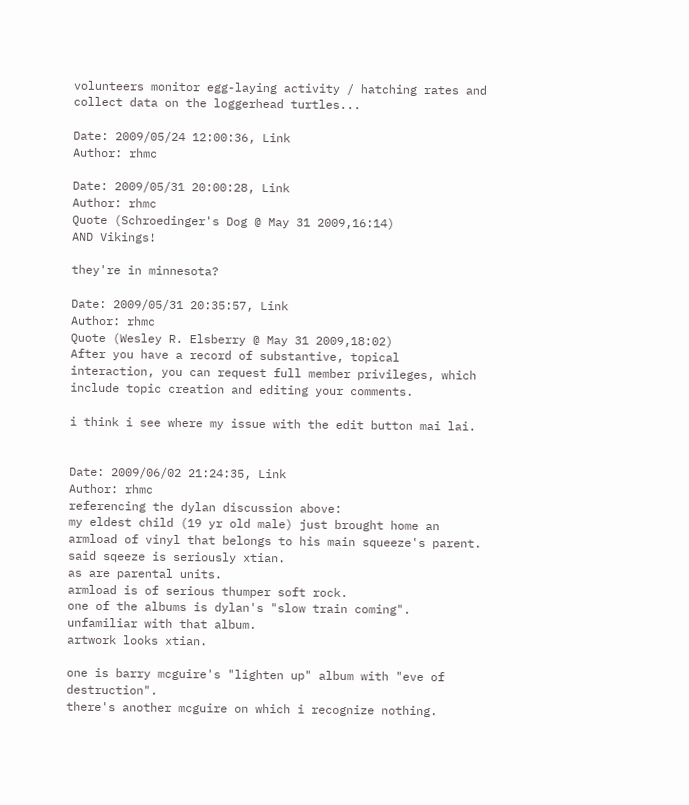volunteers monitor egg-laying activity / hatching rates and collect data on the loggerhead turtles...

Date: 2009/05/24 12:00:36, Link
Author: rhmc

Date: 2009/05/31 20:00:28, Link
Author: rhmc
Quote (Schroedinger's Dog @ May 31 2009,16:14)
AND Vikings!

they're in minnesota?

Date: 2009/05/31 20:35:57, Link
Author: rhmc
Quote (Wesley R. Elsberry @ May 31 2009,18:02)
After you have a record of substantive, topical interaction, you can request full member privileges, which include topic creation and editing your comments.

i think i see where my issue with the edit button mai lai.


Date: 2009/06/02 21:24:35, Link
Author: rhmc
referencing the dylan discussion above:
my eldest child (19 yr old male) just brought home an armload of vinyl that belongs to his main squeeze's parent.
said sqeeze is seriously xtian.
as are parental units.
armload is of serious thumper soft rock.
one of the albums is dylan's "slow train coming".
unfamiliar with that album.
artwork looks xtian.

one is barry mcguire's "lighten up" album with "eve of destruction".
there's another mcguire on which i recognize nothing.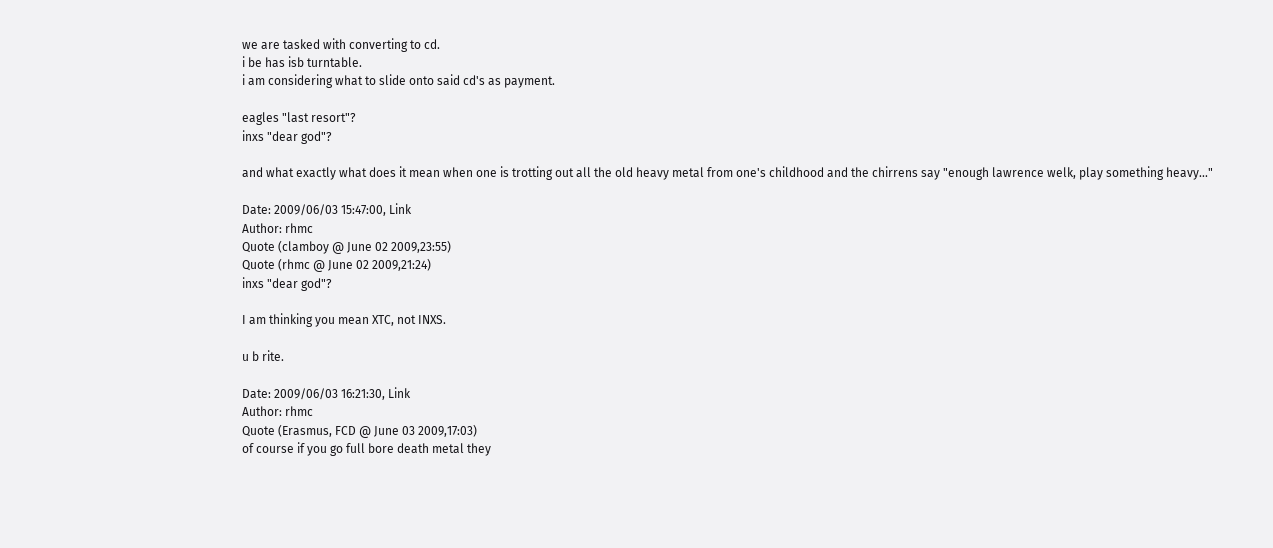we are tasked with converting to cd.
i be has isb turntable.
i am considering what to slide onto said cd's as payment.

eagles "last resort"?
inxs "dear god"?

and what exactly what does it mean when one is trotting out all the old heavy metal from one's childhood and the chirrens say "enough lawrence welk, play something heavy..."

Date: 2009/06/03 15:47:00, Link
Author: rhmc
Quote (clamboy @ June 02 2009,23:55)
Quote (rhmc @ June 02 2009,21:24)
inxs "dear god"?

I am thinking you mean XTC, not INXS.

u b rite.

Date: 2009/06/03 16:21:30, Link
Author: rhmc
Quote (Erasmus, FCD @ June 03 2009,17:03)
of course if you go full bore death metal they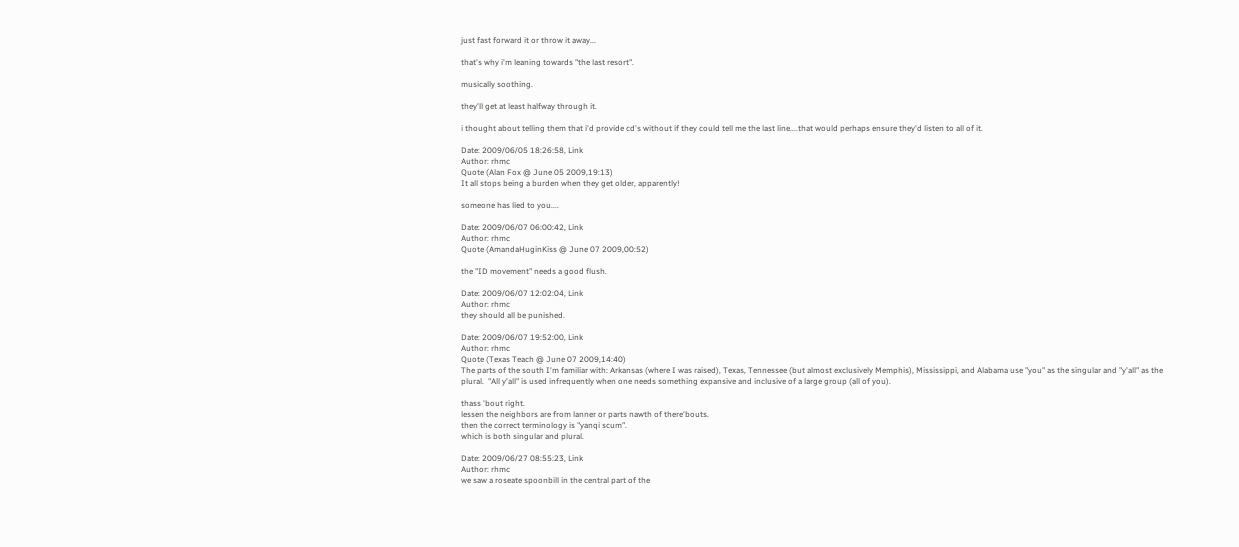just fast forward it or throw it away...

that's why i'm leaning towards "the last resort".

musically soothing.

they'll get at least halfway through it.

i thought about telling them that i'd provide cd's without if they could tell me the last line....that would perhaps ensure they'd listen to all of it.

Date: 2009/06/05 18:26:58, Link
Author: rhmc
Quote (Alan Fox @ June 05 2009,19:13)
It all stops being a burden when they get older, apparently!

someone has lied to you....

Date: 2009/06/07 06:00:42, Link
Author: rhmc
Quote (AmandaHuginKiss @ June 07 2009,00:52)

the "ID movement" needs a good flush.

Date: 2009/06/07 12:02:04, Link
Author: rhmc
they should all be punished.

Date: 2009/06/07 19:52:00, Link
Author: rhmc
Quote (Texas Teach @ June 07 2009,14:40)
The parts of the south I'm familiar with: Arkansas (where I was raised), Texas, Tennessee (but almost exclusively Memphis), Mississippi, and Alabama use "you" as the singular and "y'all" as the plural.  "All y'all" is used infrequently when one needs something expansive and inclusive of a large group (all of you).

thass 'bout right.
lessen the neighbors are from lanner or parts nawth of there'bouts.
then the correct terminology is "yanqi scum".
which is both singular and plural.

Date: 2009/06/27 08:55:23, Link
Author: rhmc
we saw a roseate spoonbill in the central part of the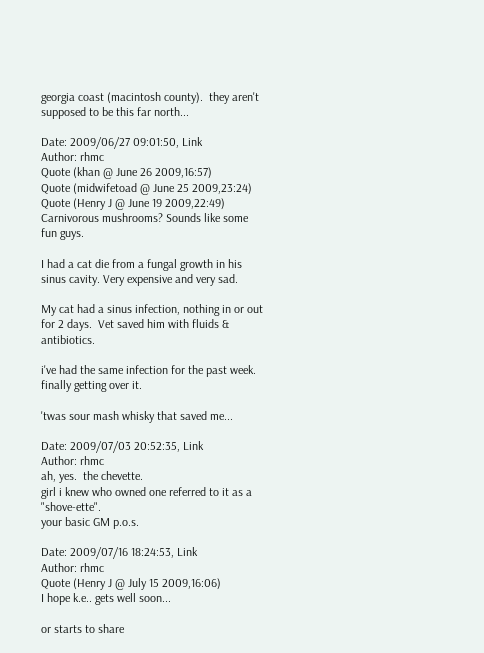georgia coast (macintosh county).  they aren't supposed to be this far north...

Date: 2009/06/27 09:01:50, Link
Author: rhmc
Quote (khan @ June 26 2009,16:57)
Quote (midwifetoad @ June 25 2009,23:24)
Quote (Henry J @ June 19 2009,22:49)
Carnivorous mushrooms? Sounds like some fun guys.

I had a cat die from a fungal growth in his sinus cavity. Very expensive and very sad.

My cat had a sinus infection, nothing in or out for 2 days.  Vet saved him with fluids & antibiotics.

i've had the same infection for the past week.  finally getting over it.

'twas sour mash whisky that saved me...

Date: 2009/07/03 20:52:35, Link
Author: rhmc
ah, yes.  the chevette.
girl i knew who owned one referred to it as a "shove-ette".
your basic GM p.o.s.

Date: 2009/07/16 18:24:53, Link
Author: rhmc
Quote (Henry J @ July 15 2009,16:06)
I hope k.e.. gets well soon...

or starts to share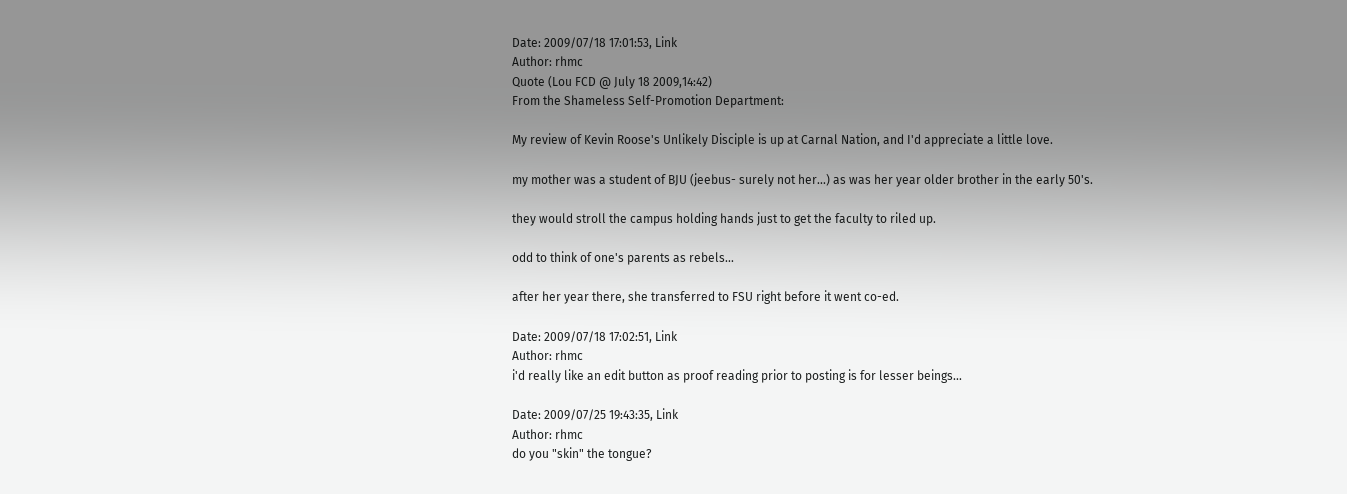Date: 2009/07/18 17:01:53, Link
Author: rhmc
Quote (Lou FCD @ July 18 2009,14:42)
From the Shameless Self-Promotion Department:

My review of Kevin Roose's Unlikely Disciple is up at Carnal Nation, and I'd appreciate a little love.

my mother was a student of BJU (jeebus- surely not her...) as was her year older brother in the early 50's.

they would stroll the campus holding hands just to get the faculty to riled up.

odd to think of one's parents as rebels...

after her year there, she transferred to FSU right before it went co-ed.

Date: 2009/07/18 17:02:51, Link
Author: rhmc
i'd really like an edit button as proof reading prior to posting is for lesser beings...

Date: 2009/07/25 19:43:35, Link
Author: rhmc
do you "skin" the tongue?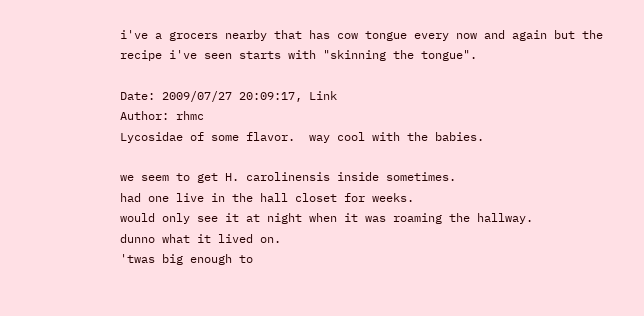i've a grocers nearby that has cow tongue every now and again but the recipe i've seen starts with "skinning the tongue".

Date: 2009/07/27 20:09:17, Link
Author: rhmc
Lycosidae of some flavor.  way cool with the babies.

we seem to get H. carolinensis inside sometimes.
had one live in the hall closet for weeks.
would only see it at night when it was roaming the hallway.
dunno what it lived on.
'twas big enough to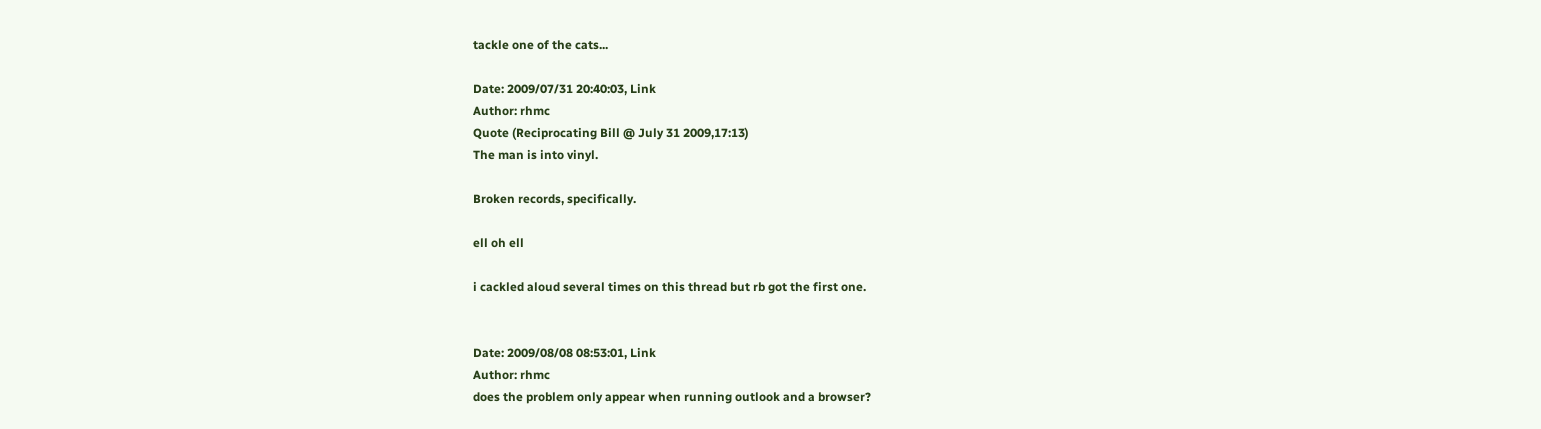tackle one of the cats...

Date: 2009/07/31 20:40:03, Link
Author: rhmc
Quote (Reciprocating Bill @ July 31 2009,17:13)
The man is into vinyl.

Broken records, specifically.

ell oh ell

i cackled aloud several times on this thread but rb got the first one.


Date: 2009/08/08 08:53:01, Link
Author: rhmc
does the problem only appear when running outlook and a browser?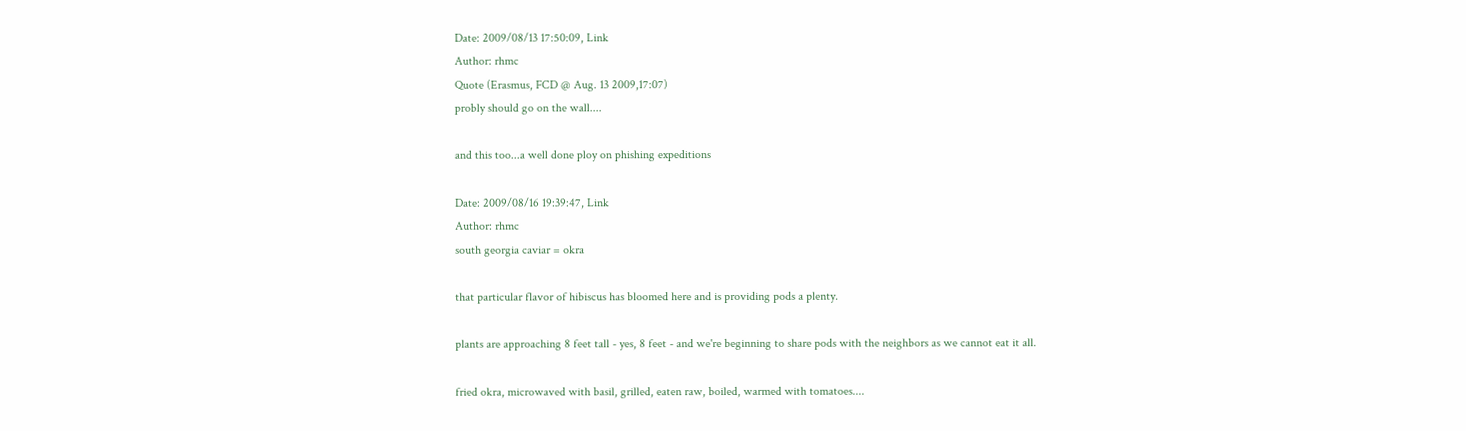Date: 2009/08/13 17:50:09, Link
Author: rhmc
Quote (Erasmus, FCD @ Aug. 13 2009,17:07)
probly should go on the wall....

and this too...a well done ploy on phishing expeditions

Date: 2009/08/16 19:39:47, Link
Author: rhmc
south georgia caviar = okra

that particular flavor of hibiscus has bloomed here and is providing pods a plenty.

plants are approaching 8 feet tall - yes, 8 feet - and we're beginning to share pods with the neighbors as we cannot eat it all.

fried okra, microwaved with basil, grilled, eaten raw, boiled, warmed with tomatoes....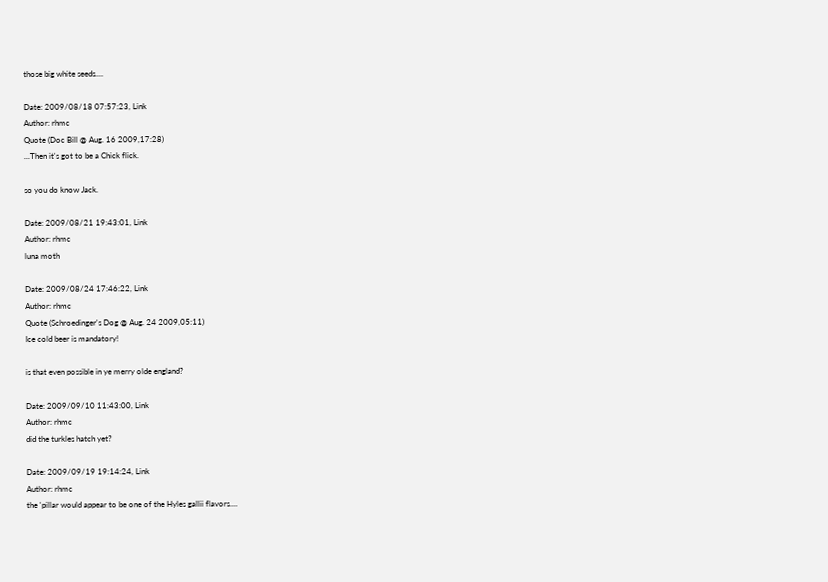those big white seeds....

Date: 2009/08/18 07:57:23, Link
Author: rhmc
Quote (Doc Bill @ Aug. 16 2009,17:28)
...Then it's got to be a Chick flick.

so you do know Jack.

Date: 2009/08/21 19:43:01, Link
Author: rhmc
luna moth

Date: 2009/08/24 17:46:22, Link
Author: rhmc
Quote (Schroedinger's Dog @ Aug. 24 2009,05:11)
Ice cold beer is mandatory!

is that even possible in ye merry olde england?

Date: 2009/09/10 11:43:00, Link
Author: rhmc
did the turkles hatch yet?

Date: 2009/09/19 19:14:24, Link
Author: rhmc
the 'pillar would appear to be one of the Hyles gallii flavors....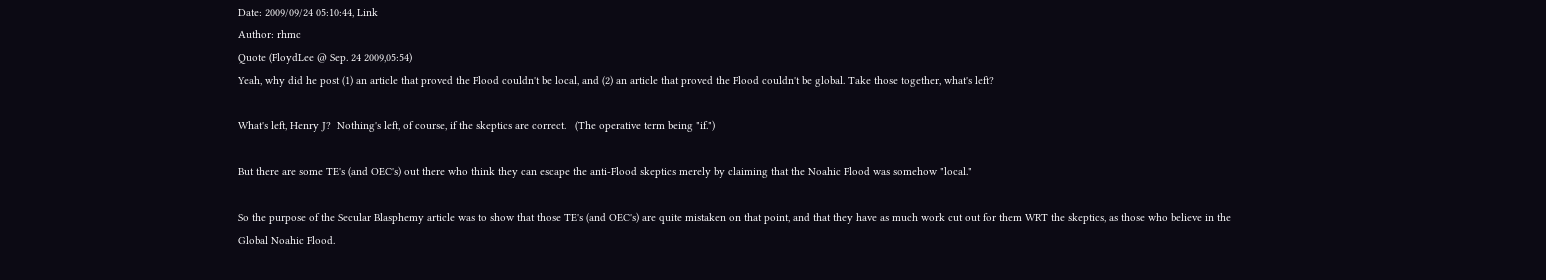Date: 2009/09/24 05:10:44, Link
Author: rhmc
Quote (FloydLee @ Sep. 24 2009,05:54)
Yeah, why did he post (1) an article that proved the Flood couldn't be local, and (2) an article that proved the Flood couldn't be global. Take those together, what's left?

What's left, Henry J?  Nothing's left, of course, if the skeptics are correct.   (The operative term being "if.")

But there are some TE's (and OEC's) out there who think they can escape the anti-Flood skeptics merely by claiming that the Noahic Flood was somehow "local."

So the purpose of the Secular Blasphemy article was to show that those TE's (and OEC's) are quite mistaken on that point, and that they have as much work cut out for them WRT the skeptics, as those who believe in the Global Noahic Flood.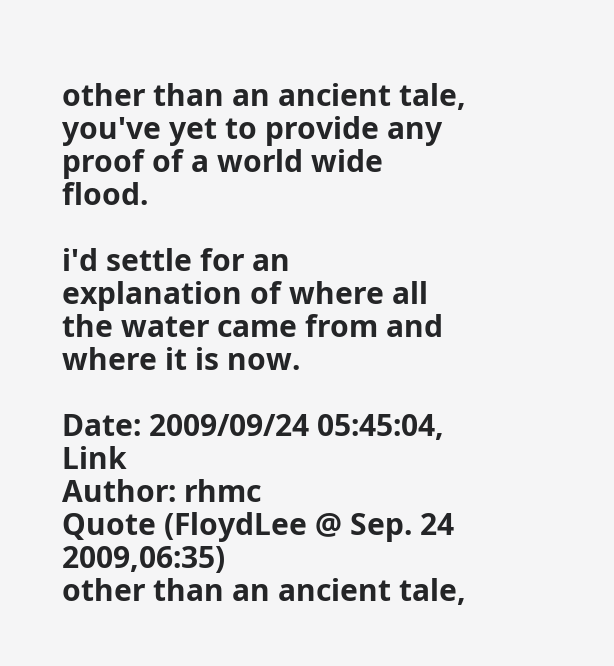other than an ancient tale, you've yet to provide any proof of a world wide flood.

i'd settle for an explanation of where all the water came from and where it is now.

Date: 2009/09/24 05:45:04, Link
Author: rhmc
Quote (FloydLee @ Sep. 24 2009,06:35)
other than an ancient tale,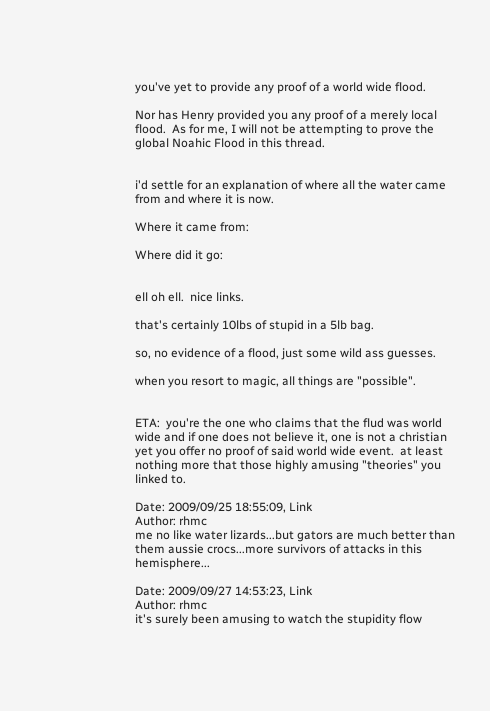you've yet to provide any proof of a world wide flood.

Nor has Henry provided you any proof of a merely local flood.  As for me, I will not be attempting to prove the global Noahic Flood in this thread.


i'd settle for an explanation of where all the water came from and where it is now.

Where it came from:

Where did it go:


ell oh ell.  nice links.

that's certainly 10lbs of stupid in a 5lb bag.

so, no evidence of a flood, just some wild ass guesses.

when you resort to magic, all things are "possible".


ETA:  you're the one who claims that the flud was world wide and if one does not believe it, one is not a christian yet you offer no proof of said world wide event.  at least nothing more that those highly amusing "theories" you linked to.

Date: 2009/09/25 18:55:09, Link
Author: rhmc
me no like water lizards...but gators are much better than them aussie crocs...more survivors of attacks in this hemisphere...

Date: 2009/09/27 14:53:23, Link
Author: rhmc
it's surely been amusing to watch the stupidity flow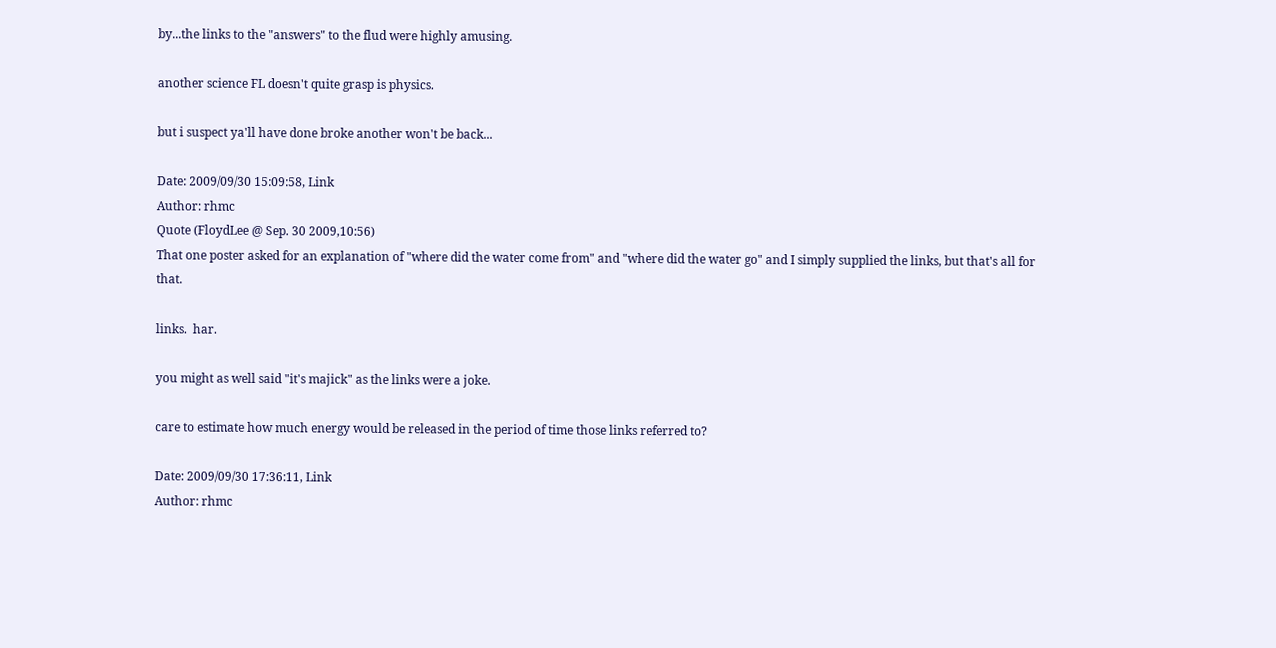by...the links to the "answers" to the flud were highly amusing.

another science FL doesn't quite grasp is physics.

but i suspect ya'll have done broke another won't be back...

Date: 2009/09/30 15:09:58, Link
Author: rhmc
Quote (FloydLee @ Sep. 30 2009,10:56)
That one poster asked for an explanation of "where did the water come from" and "where did the water go" and I simply supplied the links, but that's all for that.

links.  har.

you might as well said "it's majick" as the links were a joke.

care to estimate how much energy would be released in the period of time those links referred to?

Date: 2009/09/30 17:36:11, Link
Author: rhmc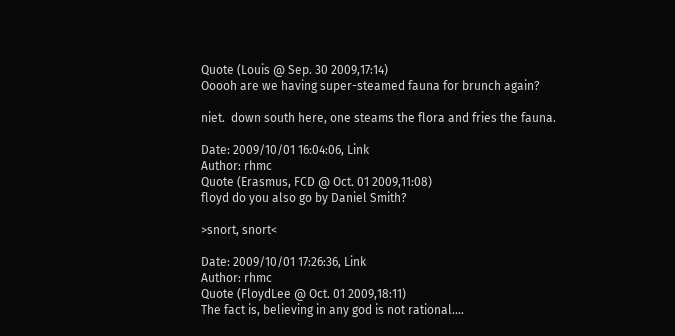Quote (Louis @ Sep. 30 2009,17:14)
Ooooh are we having super-steamed fauna for brunch again?

niet.  down south here, one steams the flora and fries the fauna.

Date: 2009/10/01 16:04:06, Link
Author: rhmc
Quote (Erasmus, FCD @ Oct. 01 2009,11:08)
floyd do you also go by Daniel Smith?

>snort, snort<

Date: 2009/10/01 17:26:36, Link
Author: rhmc
Quote (FloydLee @ Oct. 01 2009,18:11)
The fact is, believing in any god is not rational....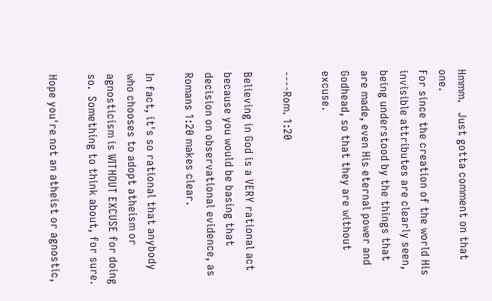Hmmm.   Just gotta comment on that one.
For since the creation of the world His invisible attributes are clearly seen, being understood by the things that are made, even His eternal power and Godhead, so that they are without excuse.

----Rom. 1:20

Believing in God is a VERY rational act because you would be basing that decision on observational evidence, as Romans 1:20 makes clear.

In fact, it's so rational that anybody who chooses to adopt atheism or agnosticism is WITHOUT EXCUSE for doing so.  Something to think about, for sure.

Hope you're not an atheist or agnostic,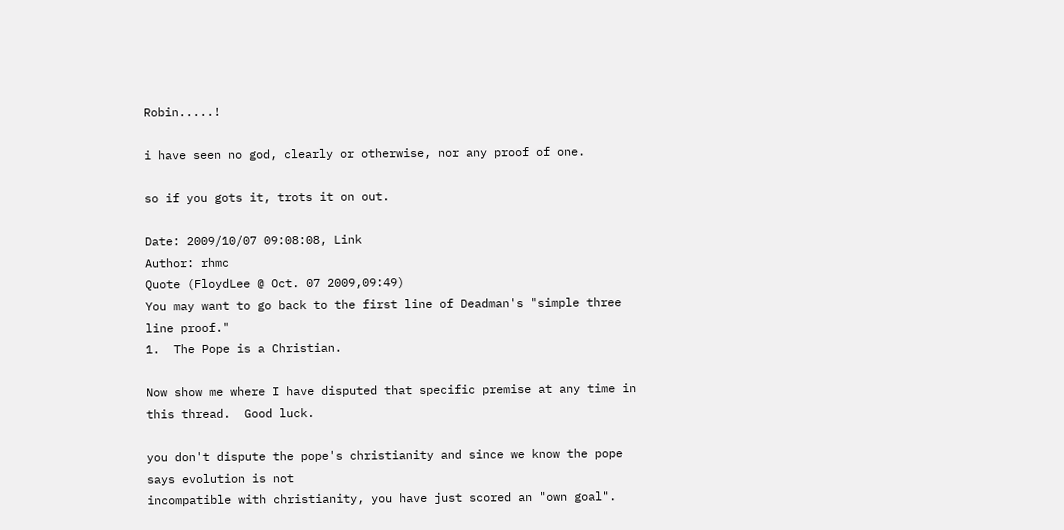Robin.....!

i have seen no god, clearly or otherwise, nor any proof of one.

so if you gots it, trots it on out.

Date: 2009/10/07 09:08:08, Link
Author: rhmc
Quote (FloydLee @ Oct. 07 2009,09:49)
You may want to go back to the first line of Deadman's "simple three line proof."
1.  The Pope is a Christian.

Now show me where I have disputed that specific premise at any time in this thread.  Good luck.

you don't dispute the pope's christianity and since we know the pope says evolution is not
incompatible with christianity, you have just scored an "own goal".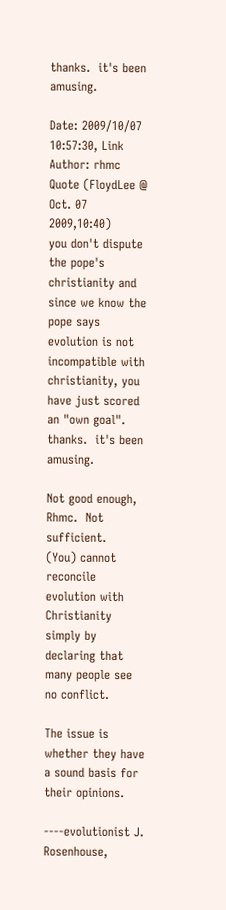thanks.  it's been amusing.

Date: 2009/10/07 10:57:30, Link
Author: rhmc
Quote (FloydLee @ Oct. 07 2009,10:40)
you don't dispute the pope's christianity and since we know the pope says evolution is not incompatible with christianity, you have just scored an "own goal".
thanks.  it's been amusing.

Not good enough, Rhmc.  Not sufficient.
(You) cannot reconcile evolution with Christianity simply by declaring that many people see no conflict.

The issue is whether they have a sound basis for their opinions.

----evolutionist J. Rosenhouse,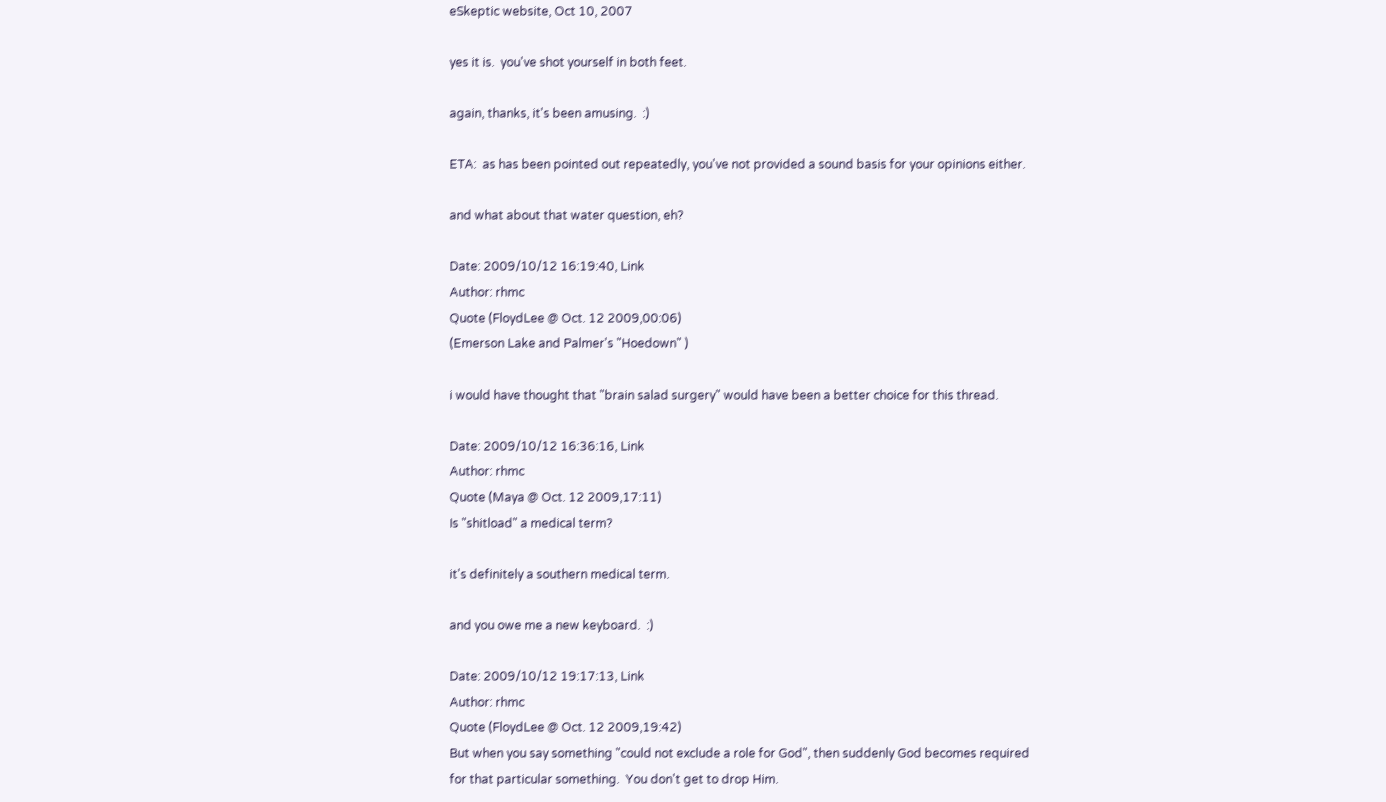eSkeptic website, Oct 10, 2007

yes it is.  you've shot yourself in both feet.

again, thanks, it's been amusing.  :)

ETA:  as has been pointed out repeatedly, you've not provided a sound basis for your opinions either.

and what about that water question, eh?

Date: 2009/10/12 16:19:40, Link
Author: rhmc
Quote (FloydLee @ Oct. 12 2009,00:06)
(Emerson Lake and Palmer's "Hoedown" )

i would have thought that "brain salad surgery" would have been a better choice for this thread.

Date: 2009/10/12 16:36:16, Link
Author: rhmc
Quote (Maya @ Oct. 12 2009,17:11)
Is "shitload" a medical term?

it's definitely a southern medical term.

and you owe me a new keyboard.  :)

Date: 2009/10/12 19:17:13, Link
Author: rhmc
Quote (FloydLee @ Oct. 12 2009,19:42)
But when you say something "could not exclude a role for God", then suddenly God becomes required for that particular something.  You don't get to drop Him.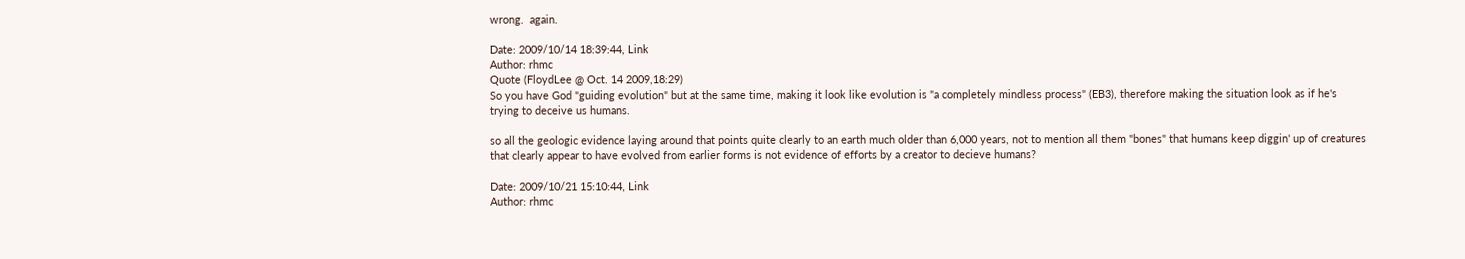wrong.  again.

Date: 2009/10/14 18:39:44, Link
Author: rhmc
Quote (FloydLee @ Oct. 14 2009,18:29)
So you have God "guiding evolution" but at the same time, making it look like evolution is "a completely mindless process" (EB3), therefore making the situation look as if he's trying to deceive us humans.

so all the geologic evidence laying around that points quite clearly to an earth much older than 6,000 years, not to mention all them "bones" that humans keep diggin' up of creatures that clearly appear to have evolved from earlier forms is not evidence of efforts by a creator to decieve humans?

Date: 2009/10/21 15:10:44, Link
Author: rhmc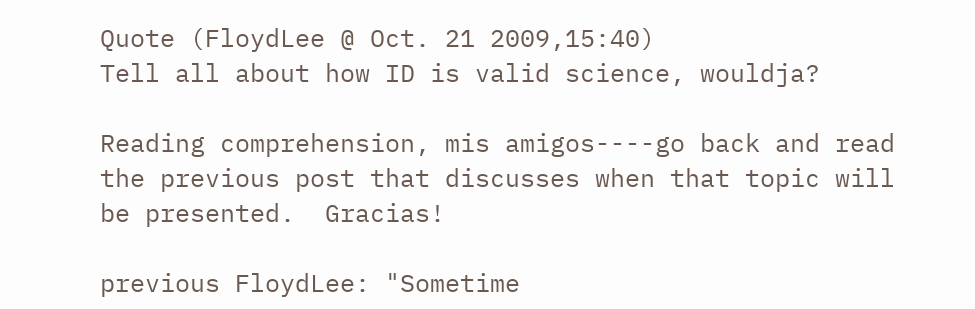Quote (FloydLee @ Oct. 21 2009,15:40)
Tell all about how ID is valid science, wouldja?

Reading comprehension, mis amigos----go back and read the previous post that discusses when that topic will be presented.  Gracias!

previous FloydLee: "Sometime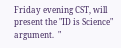Friday evening CST, will present the "ID is Science" argument.  "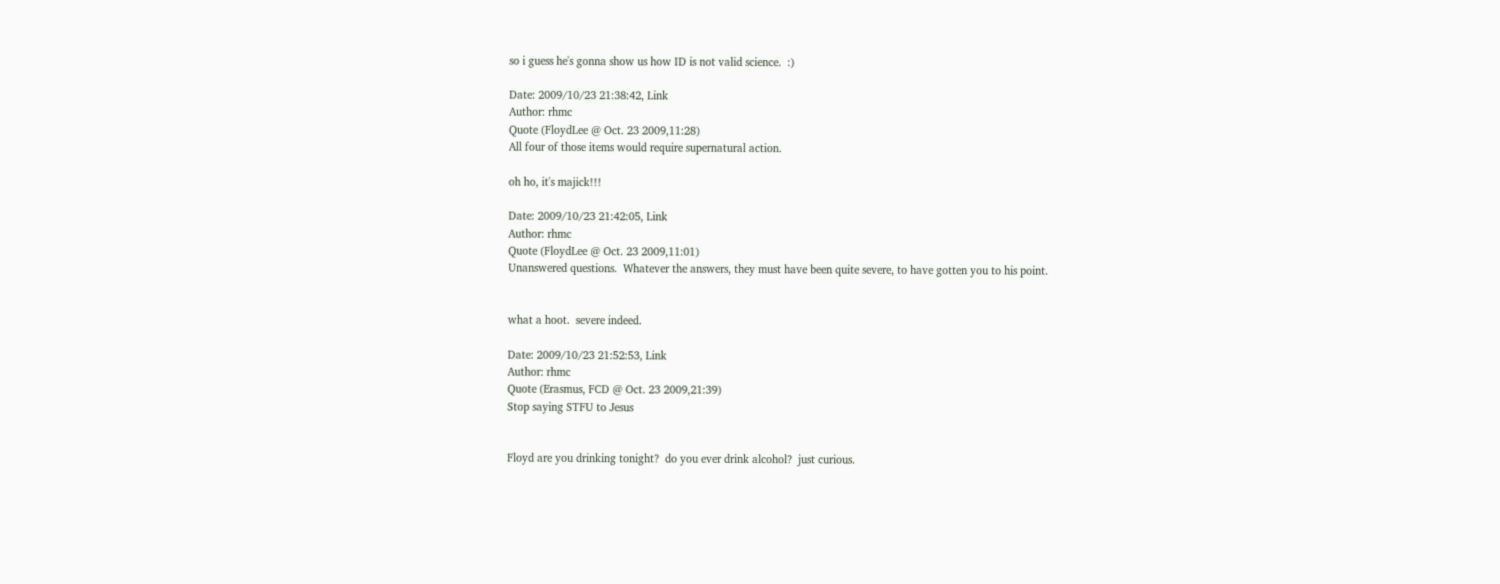so i guess he's gonna show us how ID is not valid science.  :)

Date: 2009/10/23 21:38:42, Link
Author: rhmc
Quote (FloydLee @ Oct. 23 2009,11:28)
All four of those items would require supernatural action.

oh ho, it's majick!!!

Date: 2009/10/23 21:42:05, Link
Author: rhmc
Quote (FloydLee @ Oct. 23 2009,11:01)
Unanswered questions.  Whatever the answers, they must have been quite severe, to have gotten you to his point.


what a hoot.  severe indeed.

Date: 2009/10/23 21:52:53, Link
Author: rhmc
Quote (Erasmus, FCD @ Oct. 23 2009,21:39)
Stop saying STFU to Jesus


Floyd are you drinking tonight?  do you ever drink alcohol?  just curious.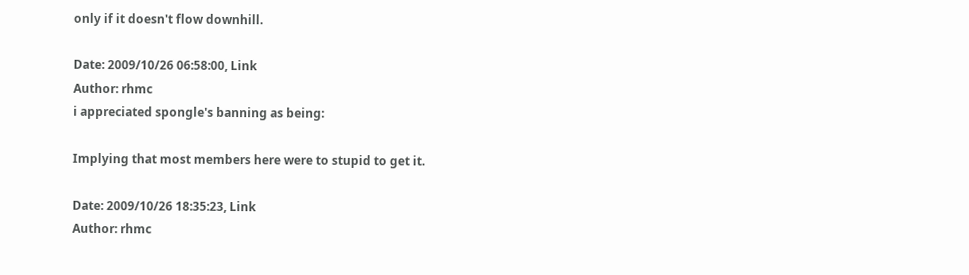only if it doesn't flow downhill.

Date: 2009/10/26 06:58:00, Link
Author: rhmc
i appreciated spongle's banning as being:

Implying that most members here were to stupid to get it.

Date: 2009/10/26 18:35:23, Link
Author: rhmc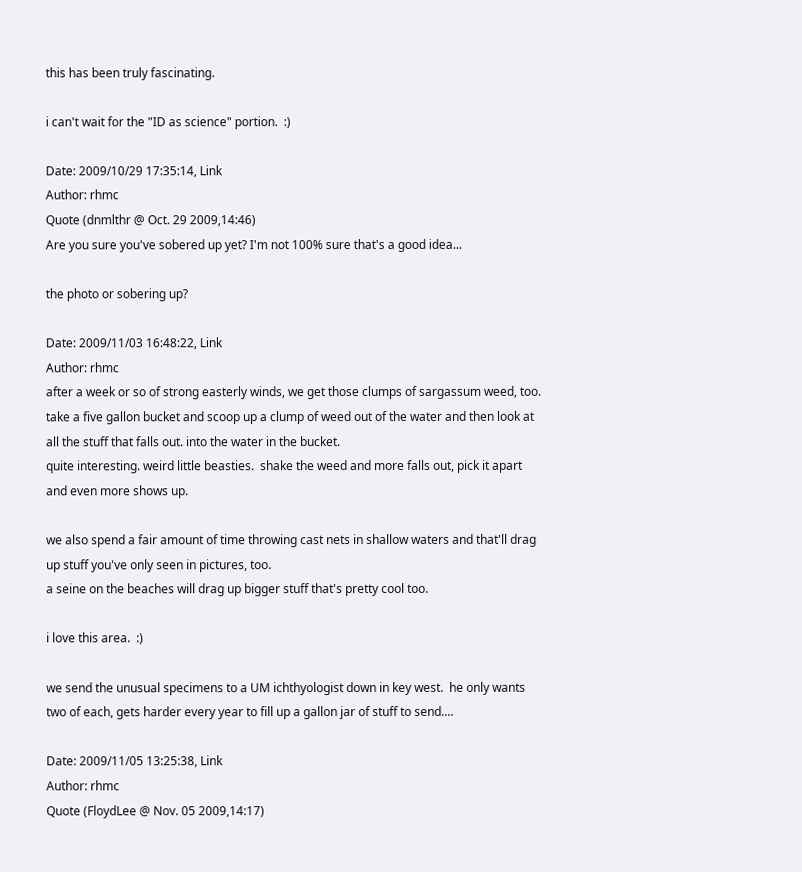this has been truly fascinating.

i can't wait for the "ID as science" portion.  :)

Date: 2009/10/29 17:35:14, Link
Author: rhmc
Quote (dnmlthr @ Oct. 29 2009,14:46)
Are you sure you've sobered up yet? I'm not 100% sure that's a good idea...

the photo or sobering up?

Date: 2009/11/03 16:48:22, Link
Author: rhmc
after a week or so of strong easterly winds, we get those clumps of sargassum weed, too.
take a five gallon bucket and scoop up a clump of weed out of the water and then look at all the stuff that falls out. into the water in the bucket.
quite interesting. weird little beasties.  shake the weed and more falls out, pick it apart and even more shows up.

we also spend a fair amount of time throwing cast nets in shallow waters and that'll drag up stuff you've only seen in pictures, too.
a seine on the beaches will drag up bigger stuff that's pretty cool too.

i love this area.  :)

we send the unusual specimens to a UM ichthyologist down in key west.  he only wants two of each, gets harder every year to fill up a gallon jar of stuff to send....

Date: 2009/11/05 13:25:38, Link
Author: rhmc
Quote (FloydLee @ Nov. 05 2009,14:17)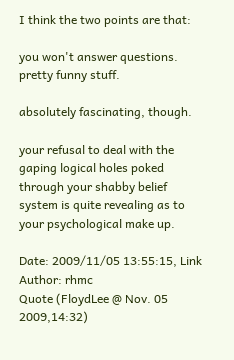I think the two points are that:

you won't answer questions.  pretty funny stuff.

absolutely fascinating, though.

your refusal to deal with the gaping logical holes poked through your shabby belief system is quite revealing as to your psychological make up.

Date: 2009/11/05 13:55:15, Link
Author: rhmc
Quote (FloydLee @ Nov. 05 2009,14:32)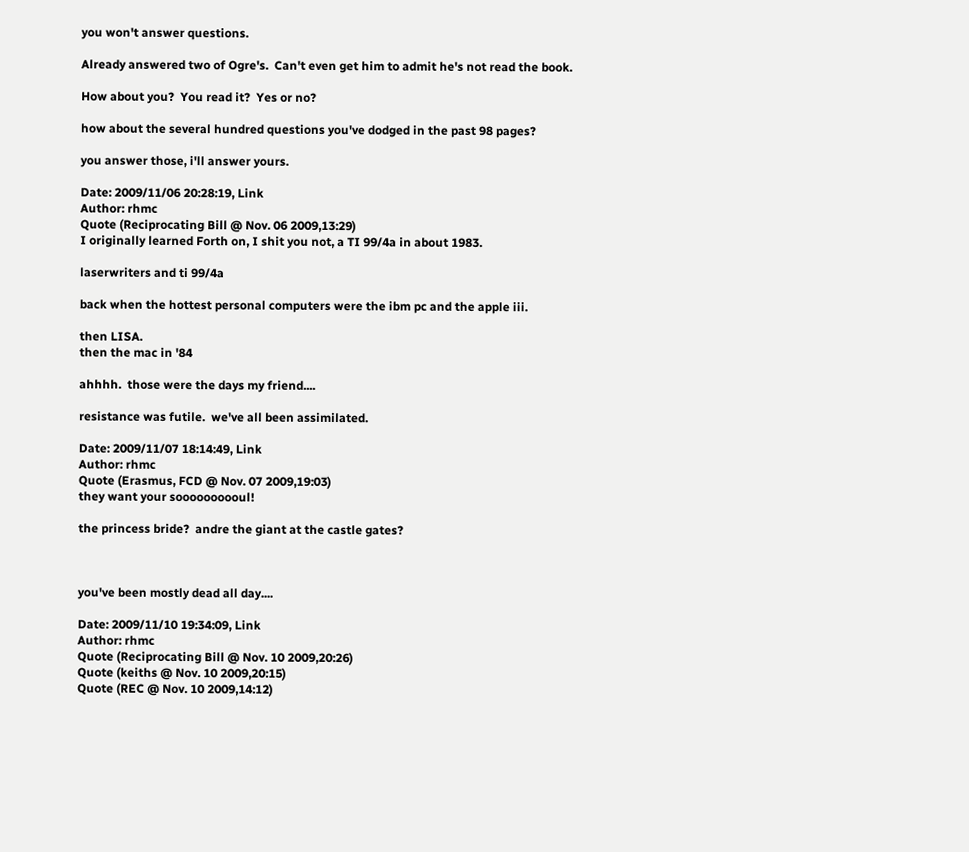you won't answer questions.

Already answered two of Ogre's.  Can't even get him to admit he's not read the book.

How about you?  You read it?  Yes or no?

how about the several hundred questions you've dodged in the past 98 pages?

you answer those, i'll answer yours.

Date: 2009/11/06 20:28:19, Link
Author: rhmc
Quote (Reciprocating Bill @ Nov. 06 2009,13:29)
I originally learned Forth on, I shit you not, a TI 99/4a in about 1983.

laserwriters and ti 99/4a

back when the hottest personal computers were the ibm pc and the apple iii.

then LISA.
then the mac in '84

ahhhh.  those were the days my friend....

resistance was futile.  we've all been assimilated.

Date: 2009/11/07 18:14:49, Link
Author: rhmc
Quote (Erasmus, FCD @ Nov. 07 2009,19:03)
they want your soooooooooul!

the princess bride?  andre the giant at the castle gates?



you've been mostly dead all day....

Date: 2009/11/10 19:34:09, Link
Author: rhmc
Quote (Reciprocating Bill @ Nov. 10 2009,20:26)
Quote (keiths @ Nov. 10 2009,20:15)
Quote (REC @ Nov. 10 2009,14:12)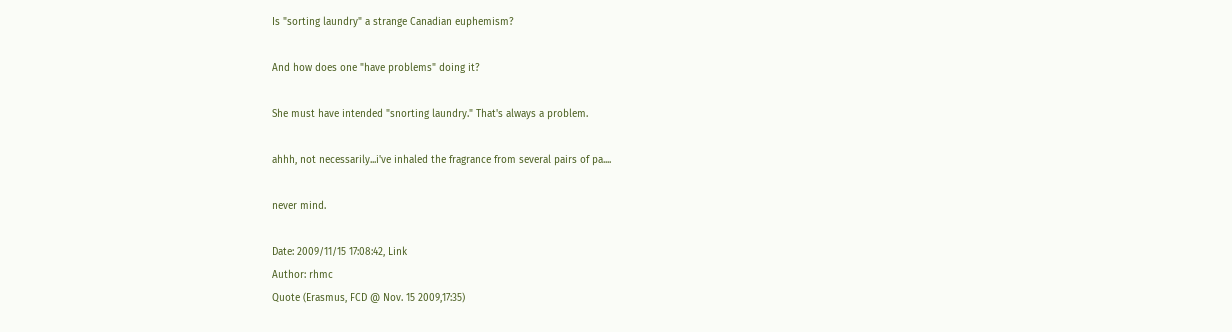Is "sorting laundry" a strange Canadian euphemism?

And how does one "have problems" doing it?

She must have intended "snorting laundry." That's always a problem.

ahhh, not necessarily...i've inhaled the fragrance from several pairs of pa....

never mind.

Date: 2009/11/15 17:08:42, Link
Author: rhmc
Quote (Erasmus, FCD @ Nov. 15 2009,17:35)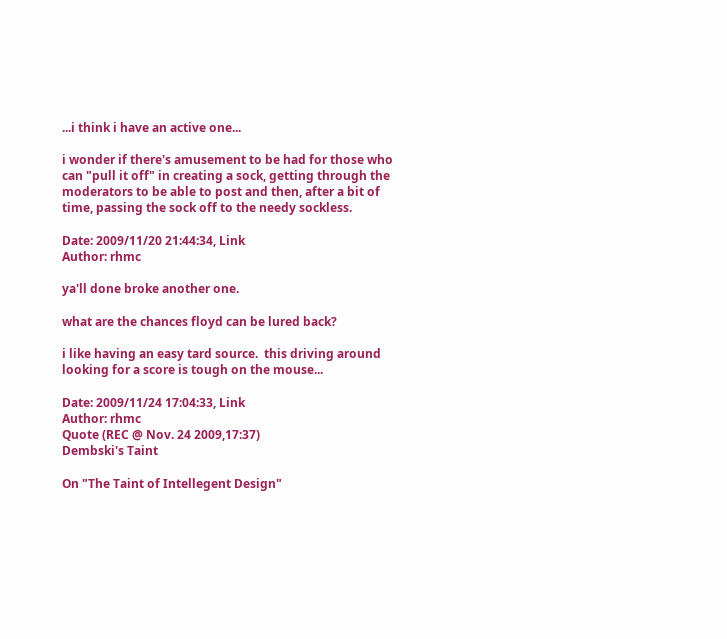...i think i have an active one...

i wonder if there's amusement to be had for those who can "pull it off" in creating a sock, getting through the moderators to be able to post and then, after a bit of time, passing the sock off to the needy sockless.

Date: 2009/11/20 21:44:34, Link
Author: rhmc

ya'll done broke another one.

what are the chances floyd can be lured back?

i like having an easy tard source.  this driving around looking for a score is tough on the mouse...

Date: 2009/11/24 17:04:33, Link
Author: rhmc
Quote (REC @ Nov. 24 2009,17:37)
Dembski's Taint

On "The Taint of Intellegent Design"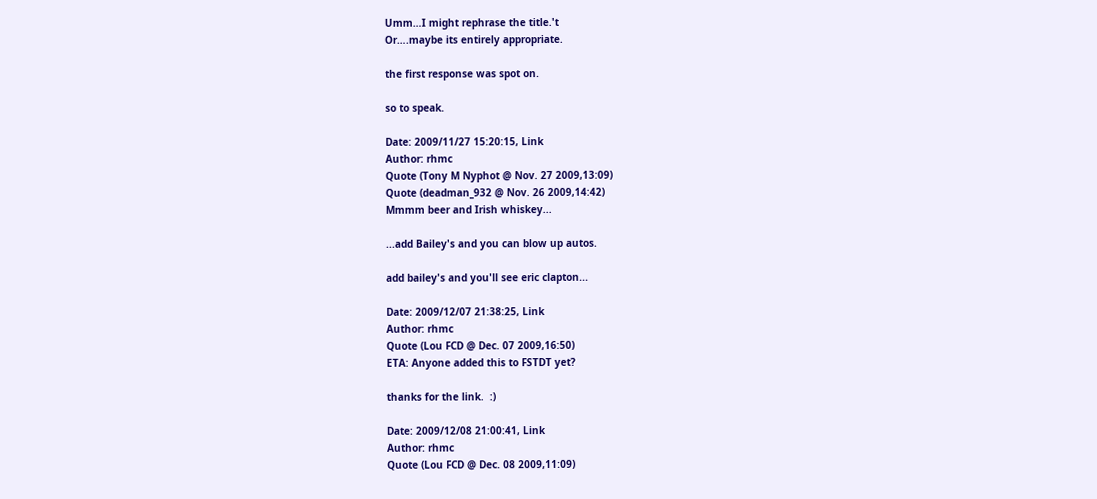Umm…I might rephrase the title.'t
Or….maybe its entirely appropriate.

the first response was spot on.

so to speak.

Date: 2009/11/27 15:20:15, Link
Author: rhmc
Quote (Tony M Nyphot @ Nov. 27 2009,13:09)
Quote (deadman_932 @ Nov. 26 2009,14:42)
Mmmm beer and Irish whiskey...

...add Bailey's and you can blow up autos.

add bailey's and you'll see eric clapton...

Date: 2009/12/07 21:38:25, Link
Author: rhmc
Quote (Lou FCD @ Dec. 07 2009,16:50)
ETA: Anyone added this to FSTDT yet?

thanks for the link.  :)

Date: 2009/12/08 21:00:41, Link
Author: rhmc
Quote (Lou FCD @ Dec. 08 2009,11:09)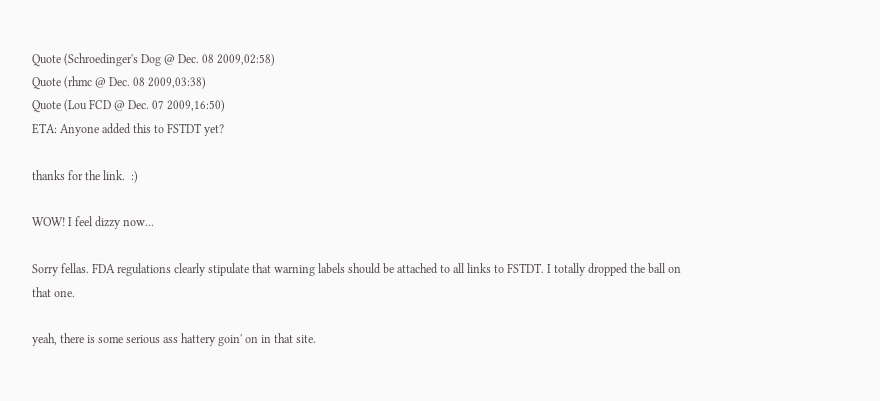Quote (Schroedinger's Dog @ Dec. 08 2009,02:58)
Quote (rhmc @ Dec. 08 2009,03:38)
Quote (Lou FCD @ Dec. 07 2009,16:50)
ETA: Anyone added this to FSTDT yet?

thanks for the link.  :)

WOW! I feel dizzy now...

Sorry fellas. FDA regulations clearly stipulate that warning labels should be attached to all links to FSTDT. I totally dropped the ball on that one.

yeah, there is some serious ass hattery goin' on in that site.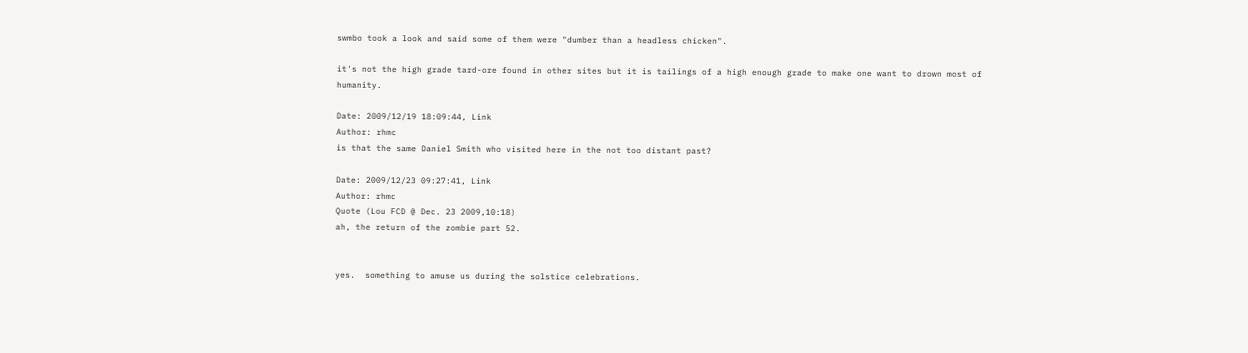swmbo took a look and said some of them were "dumber than a headless chicken".

it's not the high grade tard-ore found in other sites but it is tailings of a high enough grade to make one want to drown most of humanity.

Date: 2009/12/19 18:09:44, Link
Author: rhmc
is that the same Daniel Smith who visited here in the not too distant past?

Date: 2009/12/23 09:27:41, Link
Author: rhmc
Quote (Lou FCD @ Dec. 23 2009,10:18)
ah, the return of the zombie part 52.


yes.  something to amuse us during the solstice celebrations.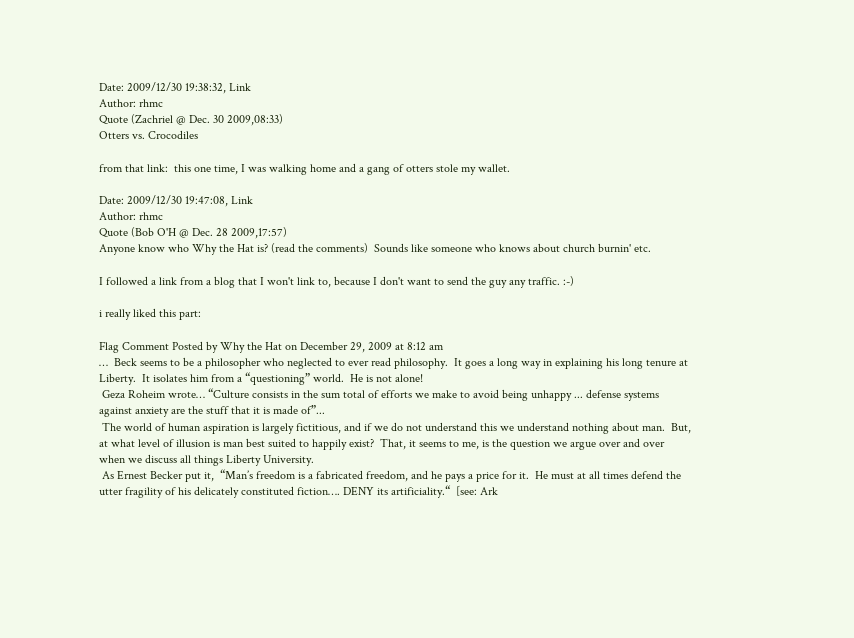Date: 2009/12/30 19:38:32, Link
Author: rhmc
Quote (Zachriel @ Dec. 30 2009,08:33)
Otters vs. Crocodiles

from that link:  this one time, I was walking home and a gang of otters stole my wallet.

Date: 2009/12/30 19:47:08, Link
Author: rhmc
Quote (Bob O'H @ Dec. 28 2009,17:57)
Anyone know who Why the Hat is? (read the comments)  Sounds like someone who knows about church burnin' etc.

I followed a link from a blog that I won't link to, because I don't want to send the guy any traffic. :-)

i really liked this part:

Flag Comment Posted by Why the Hat on December 29, 2009 at 8:12 am
…  Beck seems to be a philosopher who neglected to ever read philosophy.  It goes a long way in explaining his long tenure at Liberty.  It isolates him from a “questioning” world.  He is not alone!
 Geza Roheim wrote… “Culture consists in the sum total of efforts we make to avoid being unhappy ... defense systems against anxiety are the stuff that it is made of”...
 The world of human aspiration is largely fictitious, and if we do not understand this we understand nothing about man.  But, at what level of illusion is man best suited to happily exist?  That, it seems to me, is the question we argue over and over when we discuss all things Liberty University.
 As Ernest Becker put it,  “Man’s freedom is a fabricated freedom, and he pays a price for it.  He must at all times defend the utter fragility of his delicately constituted fiction…. DENY its artificiality.“  [see: Ark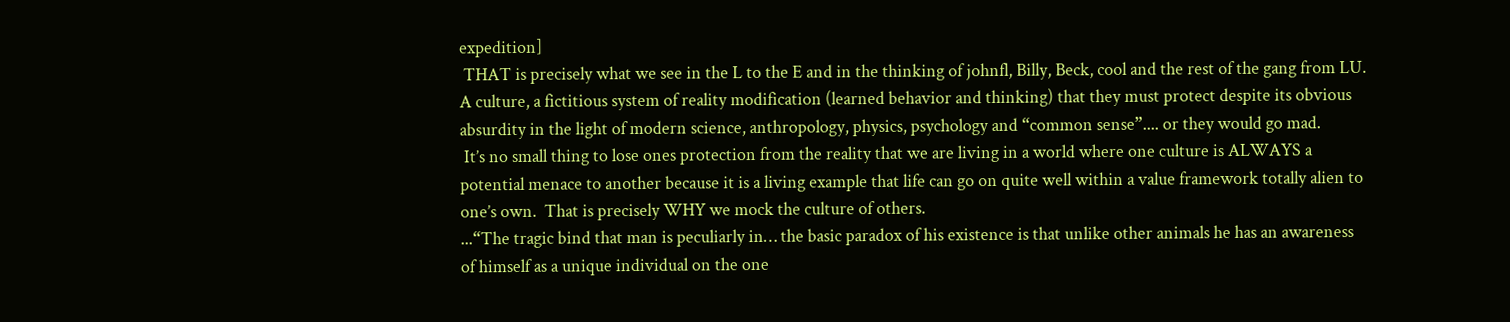expedition]
 THAT is precisely what we see in the L to the E and in the thinking of johnfl, Billy, Beck, cool and the rest of the gang from LU.  A culture, a fictitious system of reality modification (learned behavior and thinking) that they must protect despite its obvious absurdity in the light of modern science, anthropology, physics, psychology and “common sense”.... or they would go mad.
 It’s no small thing to lose ones protection from the reality that we are living in a world where one culture is ALWAYS a potential menace to another because it is a living example that life can go on quite well within a value framework totally alien to one’s own.  That is precisely WHY we mock the culture of others.
...“The tragic bind that man is peculiarly in… the basic paradox of his existence is that unlike other animals he has an awareness of himself as a unique individual on the one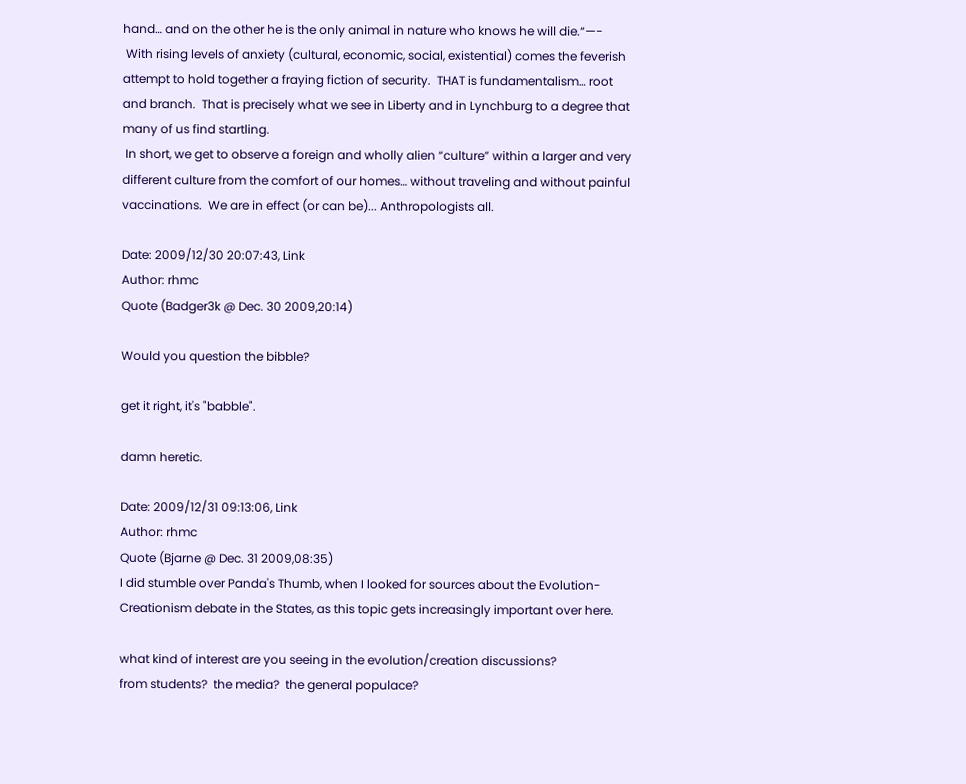hand… and on the other he is the only animal in nature who knows he will die.“—-
 With rising levels of anxiety (cultural, economic, social, existential) comes the feverish attempt to hold together a fraying fiction of security.  THAT is fundamentalism… root and branch.  That is precisely what we see in Liberty and in Lynchburg to a degree that many of us find startling.
 In short, we get to observe a foreign and wholly alien “culture” within a larger and very different culture from the comfort of our homes… without traveling and without painful vaccinations.  We are in effect (or can be)... Anthropologists all.

Date: 2009/12/30 20:07:43, Link
Author: rhmc
Quote (Badger3k @ Dec. 30 2009,20:14)

Would you question the bibble?

get it right, it's "babble".

damn heretic.

Date: 2009/12/31 09:13:06, Link
Author: rhmc
Quote (Bjarne @ Dec. 31 2009,08:35)
I did stumble over Panda's Thumb, when I looked for sources about the Evolution-Creationism debate in the States, as this topic gets increasingly important over here.

what kind of interest are you seeing in the evolution/creation discussions?
from students?  the media?  the general populace?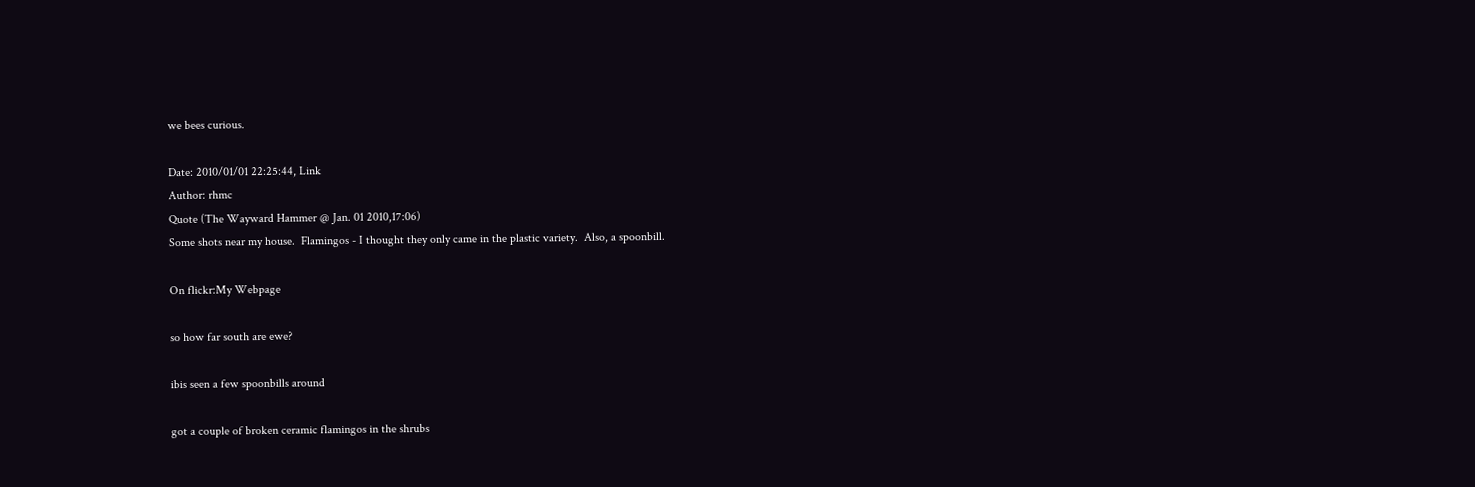we bees curious.

Date: 2010/01/01 22:25:44, Link
Author: rhmc
Quote (The Wayward Hammer @ Jan. 01 2010,17:06)
Some shots near my house.  Flamingos - I thought they only came in the plastic variety.  Also, a spoonbill.

On flickr:My Webpage

so how far south are ewe?

ibis seen a few spoonbills around

got a couple of broken ceramic flamingos in the shrubs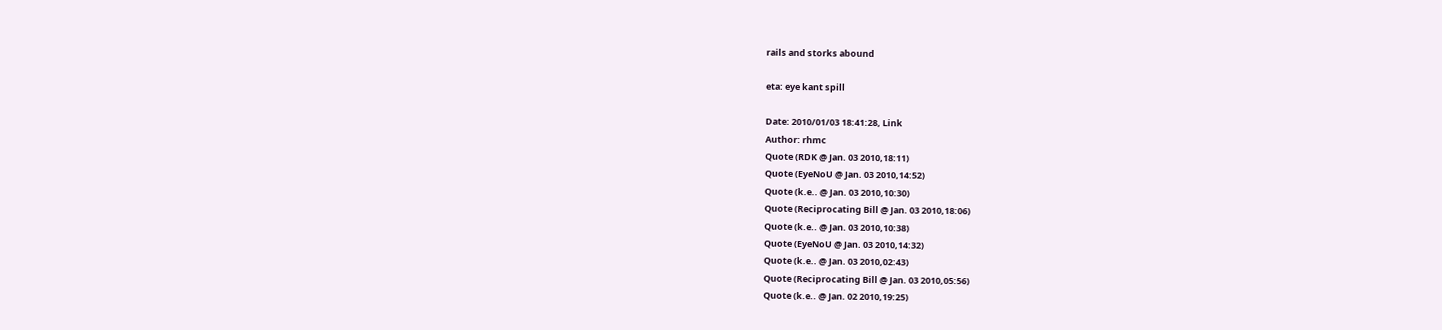rails and storks abound

eta: eye kant spill

Date: 2010/01/03 18:41:28, Link
Author: rhmc
Quote (RDK @ Jan. 03 2010,18:11)
Quote (EyeNoU @ Jan. 03 2010,14:52)
Quote (k.e.. @ Jan. 03 2010,10:30)
Quote (Reciprocating Bill @ Jan. 03 2010,18:06)
Quote (k.e.. @ Jan. 03 2010,10:38)
Quote (EyeNoU @ Jan. 03 2010,14:32)
Quote (k.e.. @ Jan. 03 2010,02:43)
Quote (Reciprocating Bill @ Jan. 03 2010,05:56)
Quote (k.e.. @ Jan. 02 2010,19:25)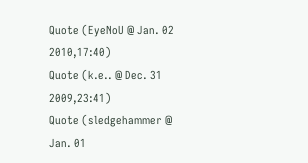Quote (EyeNoU @ Jan. 02 2010,17:40)
Quote (k.e.. @ Dec. 31 2009,23:41)
Quote (sledgehammer @ Jan. 01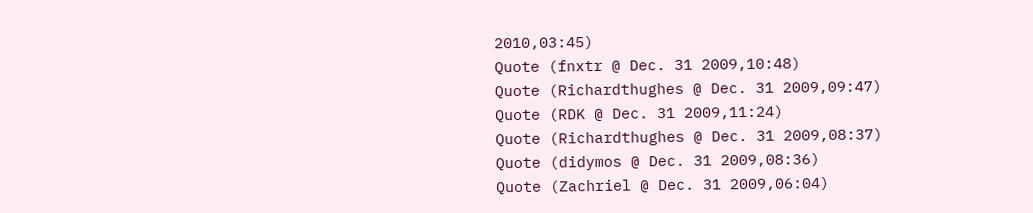2010,03:45)
Quote (fnxtr @ Dec. 31 2009,10:48)
Quote (Richardthughes @ Dec. 31 2009,09:47)
Quote (RDK @ Dec. 31 2009,11:24)
Quote (Richardthughes @ Dec. 31 2009,08:37)
Quote (didymos @ Dec. 31 2009,08:36)
Quote (Zachriel @ Dec. 31 2009,06:04)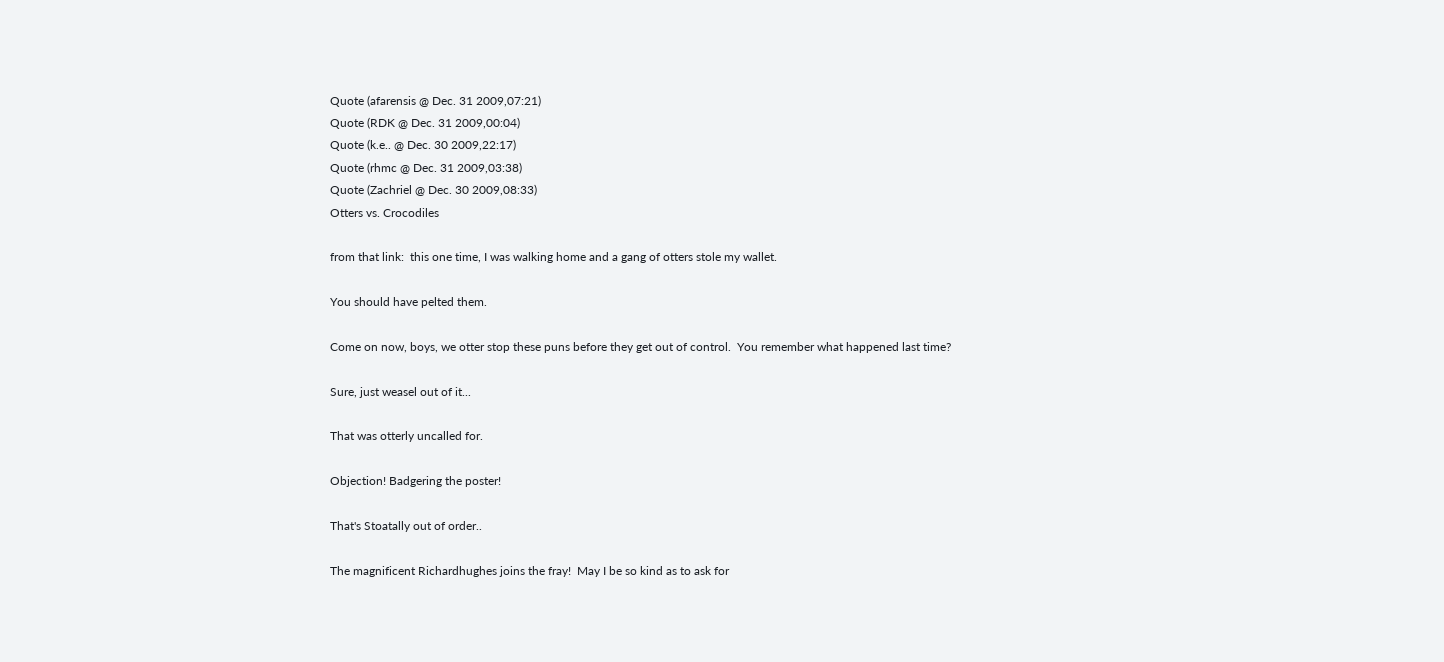Quote (afarensis @ Dec. 31 2009,07:21)
Quote (RDK @ Dec. 31 2009,00:04)
Quote (k.e.. @ Dec. 30 2009,22:17)
Quote (rhmc @ Dec. 31 2009,03:38)
Quote (Zachriel @ Dec. 30 2009,08:33)
Otters vs. Crocodiles

from that link:  this one time, I was walking home and a gang of otters stole my wallet.

You should have pelted them.

Come on now, boys, we otter stop these puns before they get out of control.  You remember what happened last time?

Sure, just weasel out of it...

That was otterly uncalled for.

Objection! Badgering the poster!

That's Stoatally out of order..

The magnificent Richardhughes joins the fray!  May I be so kind as to ask for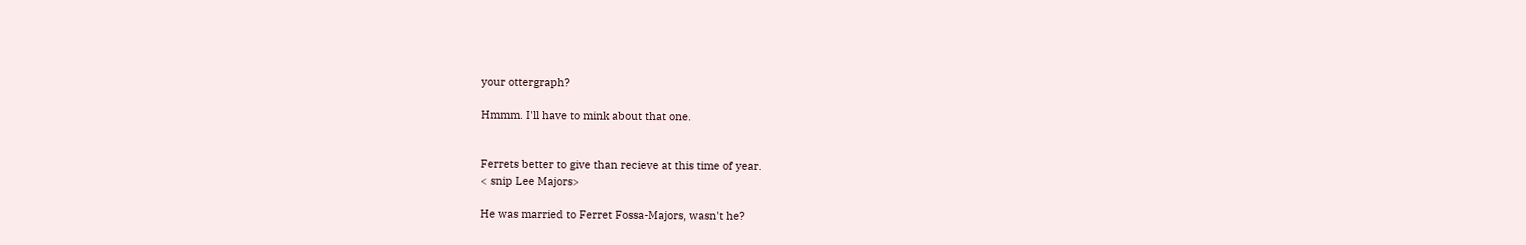your ottergraph?

Hmmm. I'll have to mink about that one.


Ferrets better to give than recieve at this time of year.
< snip Lee Majors>

He was married to Ferret Fossa-Majors, wasn't he?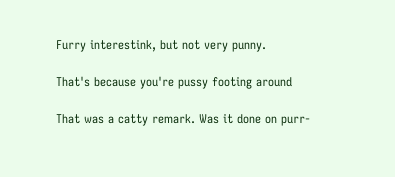Furry interestink, but not very punny.

That's because you're pussy footing around

That was a catty remark. Was it done on purr-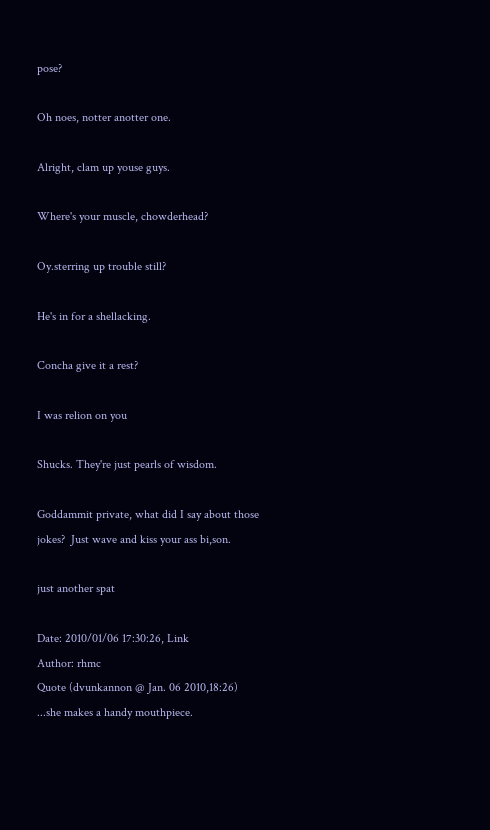pose?

Oh noes, notter anotter one.

Alright, clam up youse guys.

Where's your muscle, chowderhead?

Oy.sterring up trouble still?

He's in for a shellacking.

Concha give it a rest?

I was relion on you

Shucks. They're just pearls of wisdom.

Goddammit private, what did I say about those jokes?  Just wave and kiss your ass bi,son.

just another spat

Date: 2010/01/06 17:30:26, Link
Author: rhmc
Quote (dvunkannon @ Jan. 06 2010,18:26)
...she makes a handy mouthpiece.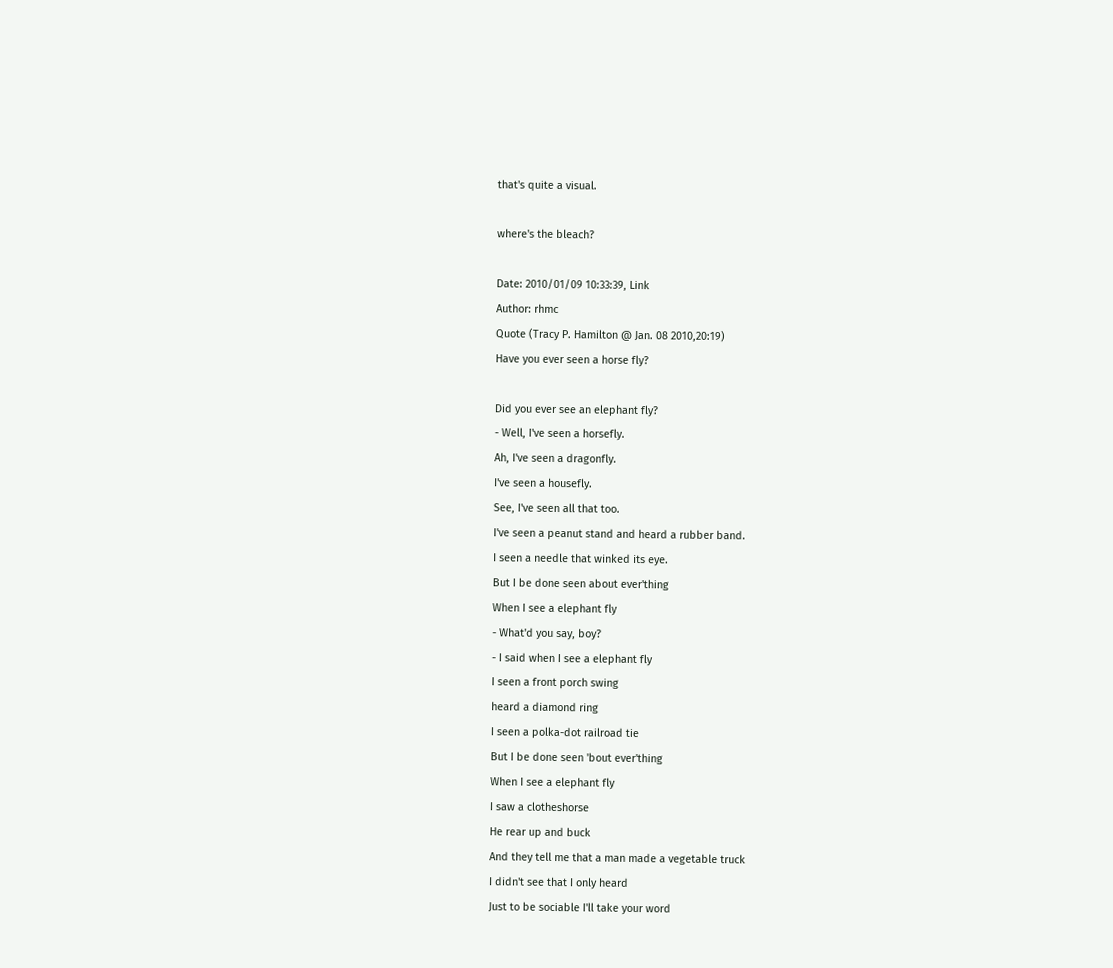that's quite a visual.

where's the bleach?

Date: 2010/01/09 10:33:39, Link
Author: rhmc
Quote (Tracy P. Hamilton @ Jan. 08 2010,20:19)
Have you ever seen a horse fly?

Did you ever see an elephant fly?
- Well, I've seen a horsefly.
Ah, I've seen a dragonfly.
I've seen a housefly.
See, I've seen all that too.
I've seen a peanut stand and heard a rubber band.
I seen a needle that winked its eye.
But I be done seen about ever'thing
When I see a elephant fly
- What'd you say, boy?
- I said when I see a elephant fly
I seen a front porch swing
heard a diamond ring
I seen a polka-dot railroad tie
But I be done seen 'bout ever'thing
When I see a elephant fly
I saw a clotheshorse
He rear up and buck
And they tell me that a man made a vegetable truck
I didn't see that I only heard
Just to be sociable I'll take your word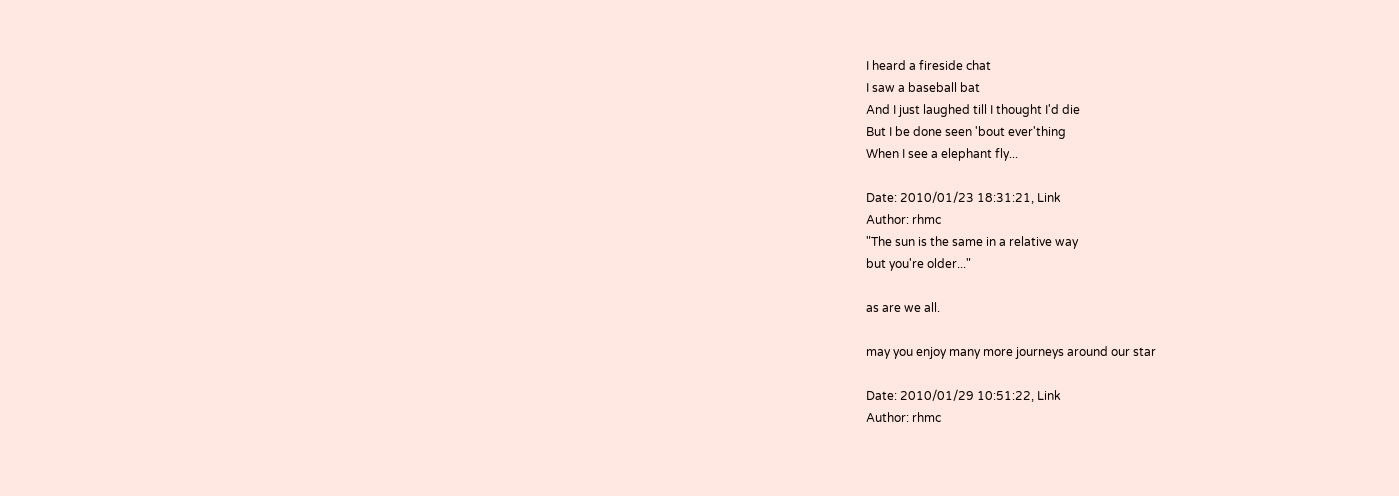I heard a fireside chat
I saw a baseball bat
And I just laughed till I thought I'd die
But I be done seen 'bout ever'thing
When I see a elephant fly...

Date: 2010/01/23 18:31:21, Link
Author: rhmc
"The sun is the same in a relative way
but you're older..."

as are we all.

may you enjoy many more journeys around our star

Date: 2010/01/29 10:51:22, Link
Author: rhmc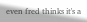even fred thinks it's a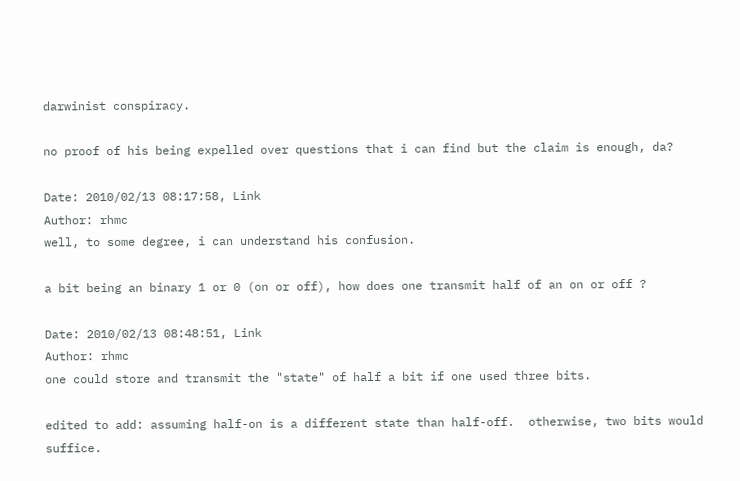darwinist conspiracy.

no proof of his being expelled over questions that i can find but the claim is enough, da?

Date: 2010/02/13 08:17:58, Link
Author: rhmc
well, to some degree, i can understand his confusion.

a bit being an binary 1 or 0 (on or off), how does one transmit half of an on or off ?

Date: 2010/02/13 08:48:51, Link
Author: rhmc
one could store and transmit the "state" of half a bit if one used three bits.

edited to add: assuming half-on is a different state than half-off.  otherwise, two bits would suffice.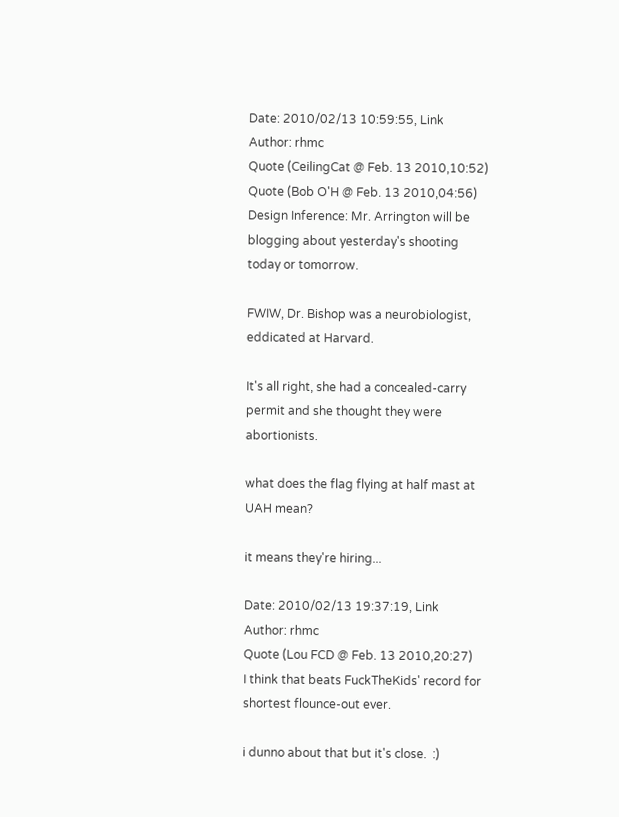Date: 2010/02/13 10:59:55, Link
Author: rhmc
Quote (CeilingCat @ Feb. 13 2010,10:52)
Quote (Bob O'H @ Feb. 13 2010,04:56)
Design Inference: Mr. Arrington will be blogging about yesterday's shooting today or tomorrow.

FWIW, Dr. Bishop was a neurobiologist, eddicated at Harvard.

It's all right, she had a concealed-carry permit and she thought they were abortionists.

what does the flag flying at half mast at UAH mean?

it means they're hiring...

Date: 2010/02/13 19:37:19, Link
Author: rhmc
Quote (Lou FCD @ Feb. 13 2010,20:27)
I think that beats FuckTheKids' record for shortest flounce-out ever.

i dunno about that but it's close.  :)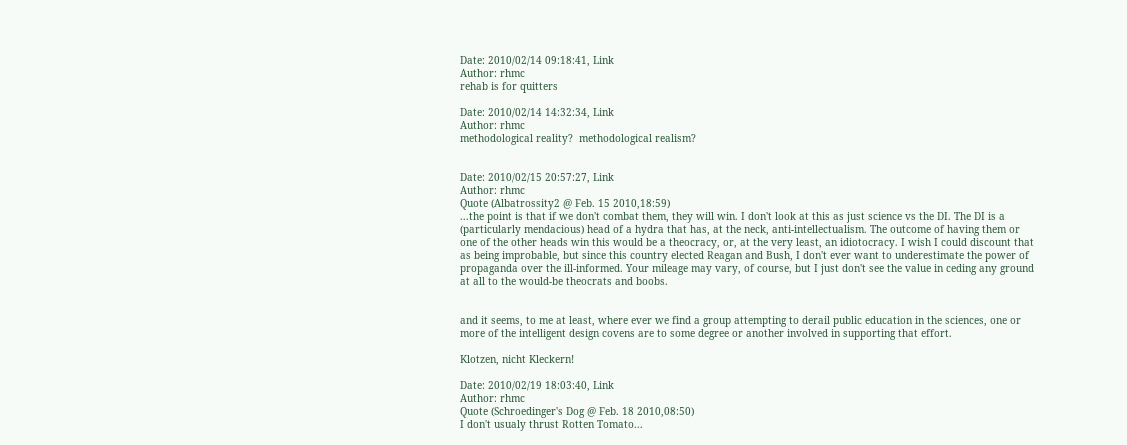Date: 2010/02/14 09:18:41, Link
Author: rhmc
rehab is for quitters

Date: 2010/02/14 14:32:34, Link
Author: rhmc
methodological reality?  methodological realism?


Date: 2010/02/15 20:57:27, Link
Author: rhmc
Quote (Albatrossity2 @ Feb. 15 2010,18:59)
...the point is that if we don't combat them, they will win. I don't look at this as just science vs the DI. The DI is a (particularly mendacious) head of a hydra that has, at the neck, anti-intellectualism. The outcome of having them or one of the other heads win this would be a theocracy, or, at the very least, an idiotocracy. I wish I could discount that as being improbable, but since this country elected Reagan and Bush, I don't ever want to underestimate the power of propaganda over the ill-informed. Your mileage may vary, of course, but I just don't see the value in ceding any ground at all to the would-be theocrats and boobs.


and it seems, to me at least, where ever we find a group attempting to derail public education in the sciences, one or more of the intelligent design covens are to some degree or another involved in supporting that effort.

Klotzen, nicht Kleckern!

Date: 2010/02/19 18:03:40, Link
Author: rhmc
Quote (Schroedinger's Dog @ Feb. 18 2010,08:50)
I don't usualy thrust Rotten Tomato...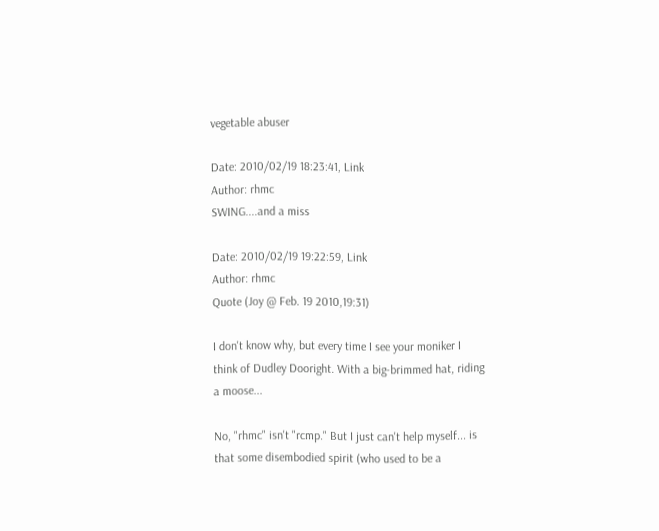vegetable abuser

Date: 2010/02/19 18:23:41, Link
Author: rhmc
SWING....and a miss

Date: 2010/02/19 19:22:59, Link
Author: rhmc
Quote (Joy @ Feb. 19 2010,19:31)

I don't know why, but every time I see your moniker I think of Dudley Dooright. With a big-brimmed hat, riding a moose...

No, "rhmc" isn't "rcmp." But I just can't help myself... is that some disembodied spirit (who used to be a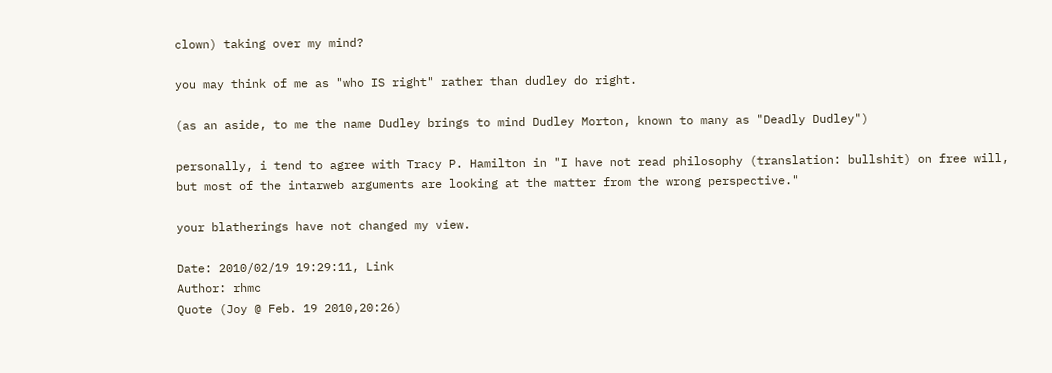clown) taking over my mind?

you may think of me as "who IS right" rather than dudley do right.

(as an aside, to me the name Dudley brings to mind Dudley Morton, known to many as "Deadly Dudley")

personally, i tend to agree with Tracy P. Hamilton in "I have not read philosophy (translation: bullshit) on free will, but most of the intarweb arguments are looking at the matter from the wrong perspective."

your blatherings have not changed my view.

Date: 2010/02/19 19:29:11, Link
Author: rhmc
Quote (Joy @ Feb. 19 2010,20:26)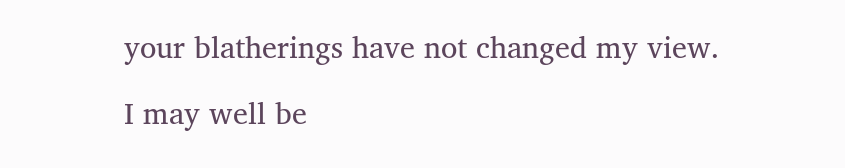your blatherings have not changed my view.

I may well be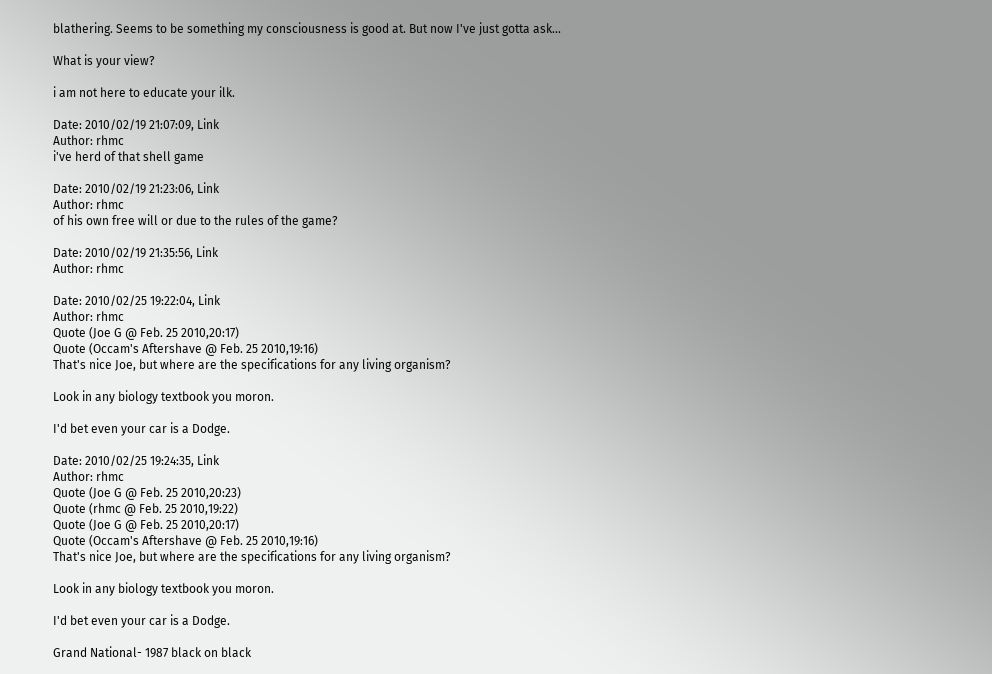blathering. Seems to be something my consciousness is good at. But now I've just gotta ask...

What is your view?

i am not here to educate your ilk.

Date: 2010/02/19 21:07:09, Link
Author: rhmc
i've herd of that shell game

Date: 2010/02/19 21:23:06, Link
Author: rhmc
of his own free will or due to the rules of the game?

Date: 2010/02/19 21:35:56, Link
Author: rhmc

Date: 2010/02/25 19:22:04, Link
Author: rhmc
Quote (Joe G @ Feb. 25 2010,20:17)
Quote (Occam's Aftershave @ Feb. 25 2010,19:16)
That's nice Joe, but where are the specifications for any living organism?

Look in any biology textbook you moron.

I'd bet even your car is a Dodge.

Date: 2010/02/25 19:24:35, Link
Author: rhmc
Quote (Joe G @ Feb. 25 2010,20:23)
Quote (rhmc @ Feb. 25 2010,19:22)
Quote (Joe G @ Feb. 25 2010,20:17)
Quote (Occam's Aftershave @ Feb. 25 2010,19:16)
That's nice Joe, but where are the specifications for any living organism?

Look in any biology textbook you moron.

I'd bet even your car is a Dodge.

Grand National- 1987 black on black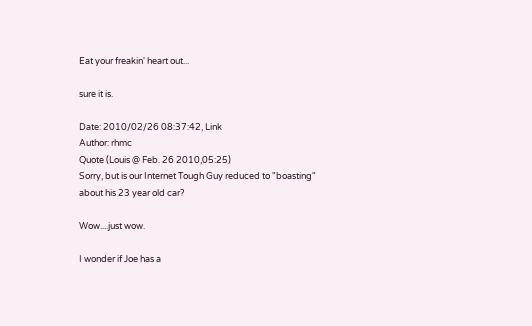Eat your freakin' heart out...

sure it is.

Date: 2010/02/26 08:37:42, Link
Author: rhmc
Quote (Louis @ Feb. 26 2010,05:25)
Sorry, but is our Internet Tough Guy reduced to "boasting" about his 23 year old car?

Wow....just wow.

I wonder if Joe has a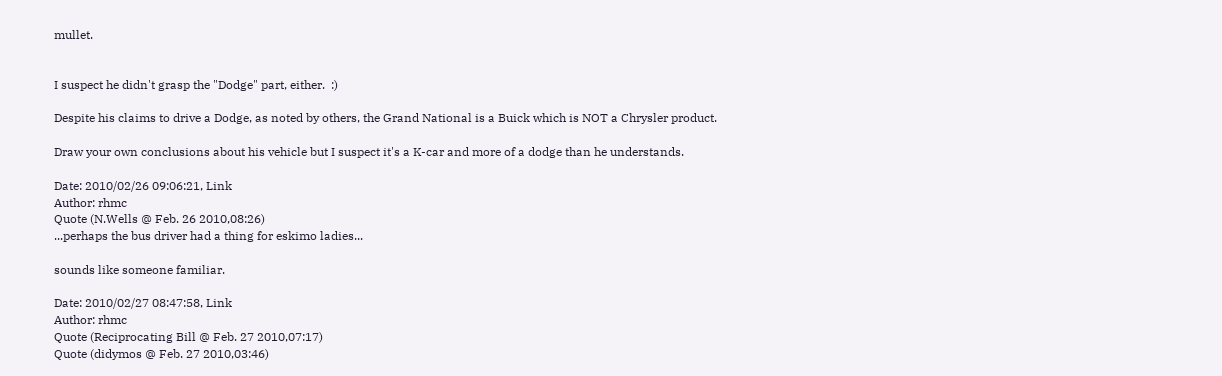mullet.


I suspect he didn't grasp the "Dodge" part, either.  :)

Despite his claims to drive a Dodge, as noted by others, the Grand National is a Buick which is NOT a Chrysler product.

Draw your own conclusions about his vehicle but I suspect it's a K-car and more of a dodge than he understands.

Date: 2010/02/26 09:06:21, Link
Author: rhmc
Quote (N.Wells @ Feb. 26 2010,08:26)
...perhaps the bus driver had a thing for eskimo ladies...

sounds like someone familiar.

Date: 2010/02/27 08:47:58, Link
Author: rhmc
Quote (Reciprocating Bill @ Feb. 27 2010,07:17)
Quote (didymos @ Feb. 27 2010,03:46)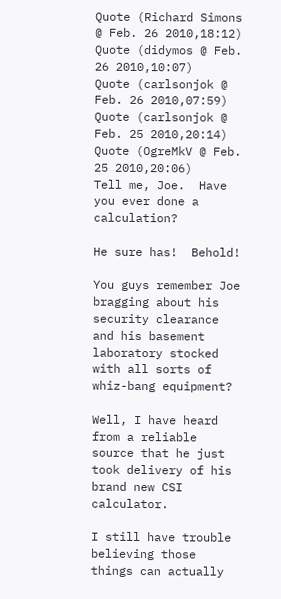Quote (Richard Simons @ Feb. 26 2010,18:12)
Quote (didymos @ Feb. 26 2010,10:07)
Quote (carlsonjok @ Feb. 26 2010,07:59)
Quote (carlsonjok @ Feb. 25 2010,20:14)
Quote (OgreMkV @ Feb. 25 2010,20:06)
Tell me, Joe.  Have you ever done a calculation?

He sure has!  Behold!

You guys remember Joe bragging about his security clearance and his basement laboratory stocked with all sorts of whiz-bang equipment?

Well, I have heard from a reliable source that he just took delivery of his brand new CSI calculator.

I still have trouble believing those things can actually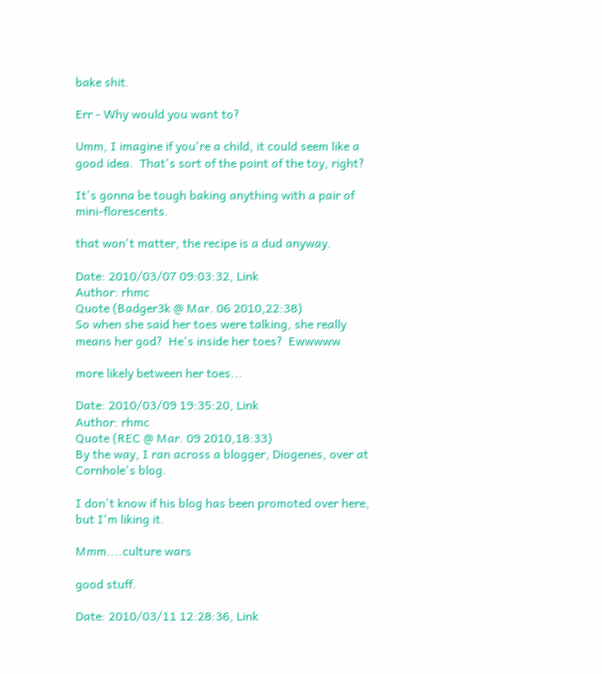bake shit.

Err - Why would you want to?

Umm, I imagine if you're a child, it could seem like a good idea.  That's sort of the point of the toy, right?

It's gonna be tough baking anything with a pair of mini-florescents.

that won't matter, the recipe is a dud anyway.

Date: 2010/03/07 09:03:32, Link
Author: rhmc
Quote (Badger3k @ Mar. 06 2010,22:38)
So when she said her toes were talking, she really means her god?  He's inside her toes?  Ewwwww

more likely between her toes...

Date: 2010/03/09 19:35:20, Link
Author: rhmc
Quote (REC @ Mar. 09 2010,18:33)
By the way, I ran across a blogger, Diogenes, over at Cornhole's blog.

I don't know if his blog has been promoted over here, but I'm liking it.

Mmm....culture wars

good stuff.

Date: 2010/03/11 12:28:36, Link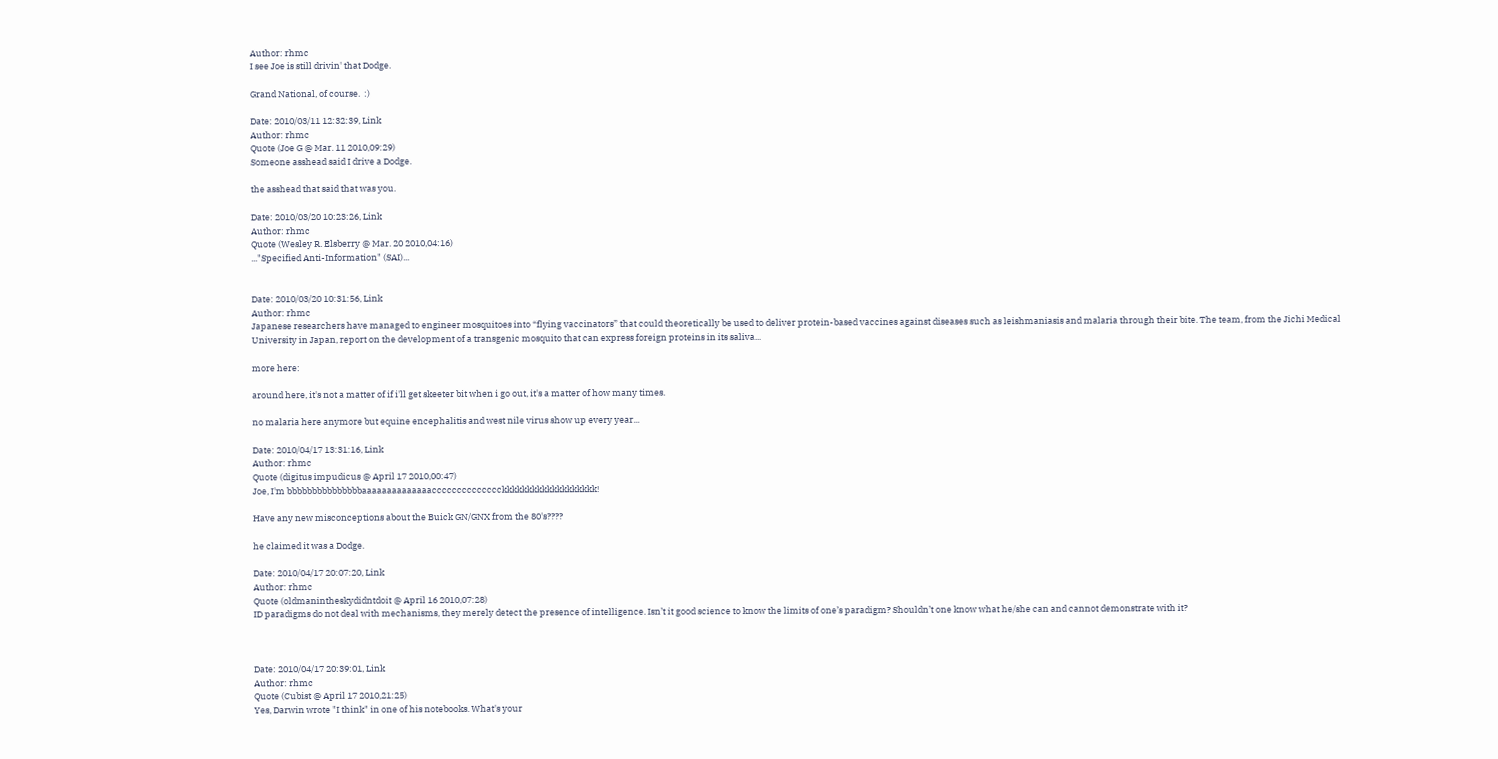Author: rhmc
I see Joe is still drivin' that Dodge.

Grand National, of course.  :)

Date: 2010/03/11 12:32:39, Link
Author: rhmc
Quote (Joe G @ Mar. 11 2010,09:29)
Someone asshead said I drive a Dodge.

the asshead that said that was you.

Date: 2010/03/20 10:23:26, Link
Author: rhmc
Quote (Wesley R. Elsberry @ Mar. 20 2010,04:16)
..."Specified Anti-Information" (SAI)...


Date: 2010/03/20 10:31:56, Link
Author: rhmc
Japanese researchers have managed to engineer mosquitoes into “flying vaccinators” that could theoretically be used to deliver protein-based vaccines against diseases such as leishmaniasis and malaria through their bite. The team, from the Jichi Medical University in Japan, report on the development of a transgenic mosquito that can express foreign proteins in its saliva...

more here:

around here, it's not a matter of if i'll get skeeter bit when i go out, it's a matter of how many times.

no malaria here anymore but equine encephalitis and west nile virus show up every year...

Date: 2010/04/17 13:31:16, Link
Author: rhmc
Quote (digitus impudicus @ April 17 2010,00:47)
Joe, I'm bbbbbbbbbbbbbbbaaaaaaaaaaaaaacccccccccccccckkkkkkkkkkkkkkkkkkk!

Have any new misconceptions about the Buick GN/GNX from the 80's????

he claimed it was a Dodge.

Date: 2010/04/17 20:07:20, Link
Author: rhmc
Quote (oldmanintheskydidntdoit @ April 16 2010,07:28)
ID paradigms do not deal with mechanisms, they merely detect the presence of intelligence. Isn’t it good science to know the limits of one’s paradigm? Shouldn’t one know what he/she can and cannot demonstrate with it?



Date: 2010/04/17 20:39:01, Link
Author: rhmc
Quote (Cubist @ April 17 2010,21:25)
Yes, Darwin wrote "I think" in one of his notebooks. What's your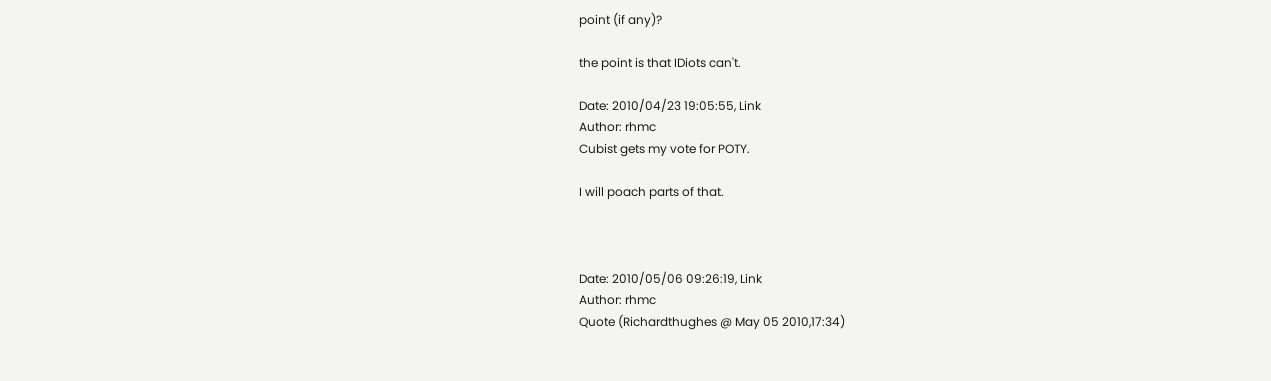point (if any)?

the point is that IDiots can't.

Date: 2010/04/23 19:05:55, Link
Author: rhmc
Cubist gets my vote for POTY.

I will poach parts of that.



Date: 2010/05/06 09:26:19, Link
Author: rhmc
Quote (Richardthughes @ May 05 2010,17:34)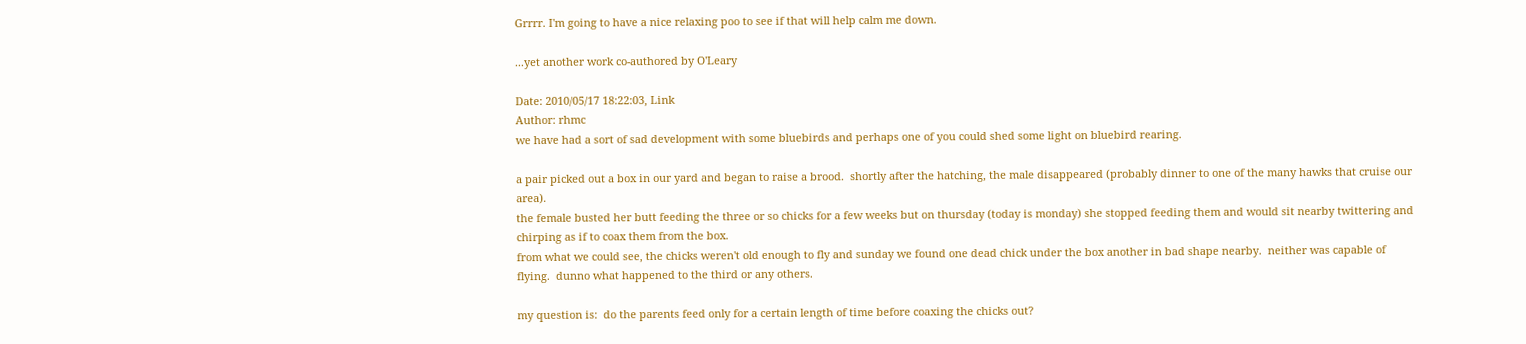Grrrr. I'm going to have a nice relaxing poo to see if that will help calm me down.

...yet another work co-authored by O'Leary

Date: 2010/05/17 18:22:03, Link
Author: rhmc
we have had a sort of sad development with some bluebirds and perhaps one of you could shed some light on bluebird rearing.

a pair picked out a box in our yard and began to raise a brood.  shortly after the hatching, the male disappeared (probably dinner to one of the many hawks that cruise our area).
the female busted her butt feeding the three or so chicks for a few weeks but on thursday (today is monday) she stopped feeding them and would sit nearby twittering and chirping as if to coax them from the box.
from what we could see, the chicks weren't old enough to fly and sunday we found one dead chick under the box another in bad shape nearby.  neither was capable of flying.  dunno what happened to the third or any others.

my question is:  do the parents feed only for a certain length of time before coaxing the chicks out?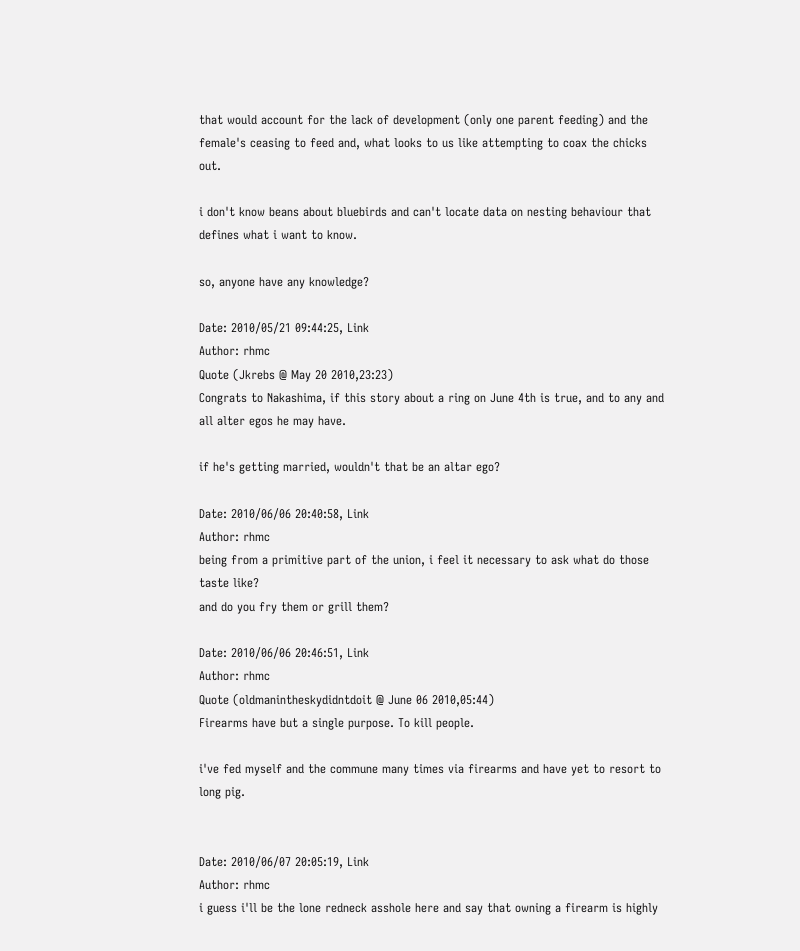that would account for the lack of development (only one parent feeding) and the female's ceasing to feed and, what looks to us like attempting to coax the chicks out.

i don't know beans about bluebirds and can't locate data on nesting behaviour that defines what i want to know.

so, anyone have any knowledge?

Date: 2010/05/21 09:44:25, Link
Author: rhmc
Quote (Jkrebs @ May 20 2010,23:23)
Congrats to Nakashima, if this story about a ring on June 4th is true, and to any and all alter egos he may have.

if he's getting married, wouldn't that be an altar ego?

Date: 2010/06/06 20:40:58, Link
Author: rhmc
being from a primitive part of the union, i feel it necessary to ask what do those taste like?
and do you fry them or grill them?

Date: 2010/06/06 20:46:51, Link
Author: rhmc
Quote (oldmanintheskydidntdoit @ June 06 2010,05:44)
Firearms have but a single purpose. To kill people.

i've fed myself and the commune many times via firearms and have yet to resort to long pig.


Date: 2010/06/07 20:05:19, Link
Author: rhmc
i guess i'll be the lone redneck asshole here and say that owning a firearm is highly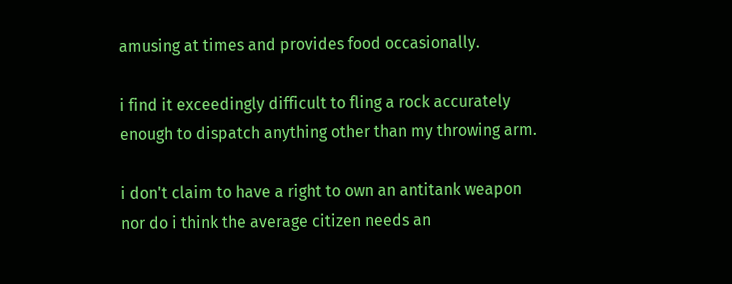amusing at times and provides food occasionally.

i find it exceedingly difficult to fling a rock accurately enough to dispatch anything other than my throwing arm.

i don't claim to have a right to own an antitank weapon  nor do i think the average citizen needs an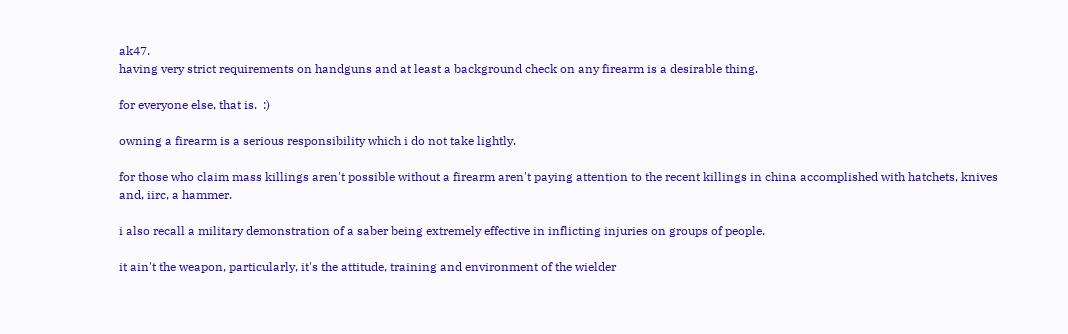ak47.
having very strict requirements on handguns and at least a background check on any firearm is a desirable thing.

for everyone else, that is.  :)

owning a firearm is a serious responsibility which i do not take lightly.

for those who claim mass killings aren't possible without a firearm aren't paying attention to the recent killings in china accomplished with hatchets, knives and, iirc, a hammer.

i also recall a military demonstration of a saber being extremely effective in inflicting injuries on groups of people.

it ain't the weapon, particularly, it's the attitude, training and environment of the wielder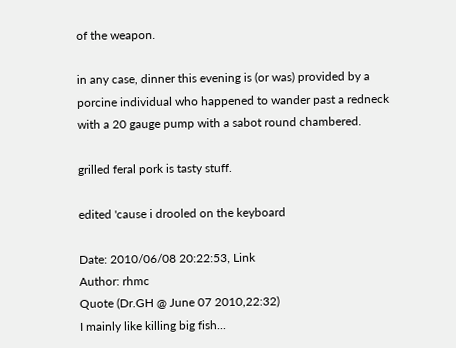of the weapon.

in any case, dinner this evening is (or was) provided by a porcine individual who happened to wander past a redneck with a 20 gauge pump with a sabot round chambered.

grilled feral pork is tasty stuff.

edited 'cause i drooled on the keyboard

Date: 2010/06/08 20:22:53, Link
Author: rhmc
Quote (Dr.GH @ June 07 2010,22:32)
I mainly like killing big fish...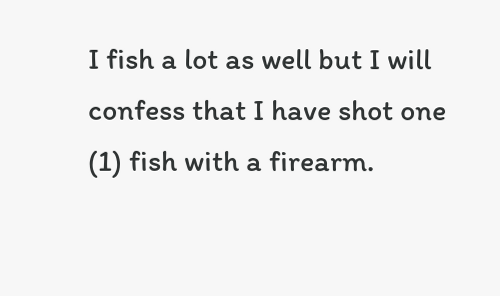I fish a lot as well but I will confess that I have shot one (1) fish with a firearm.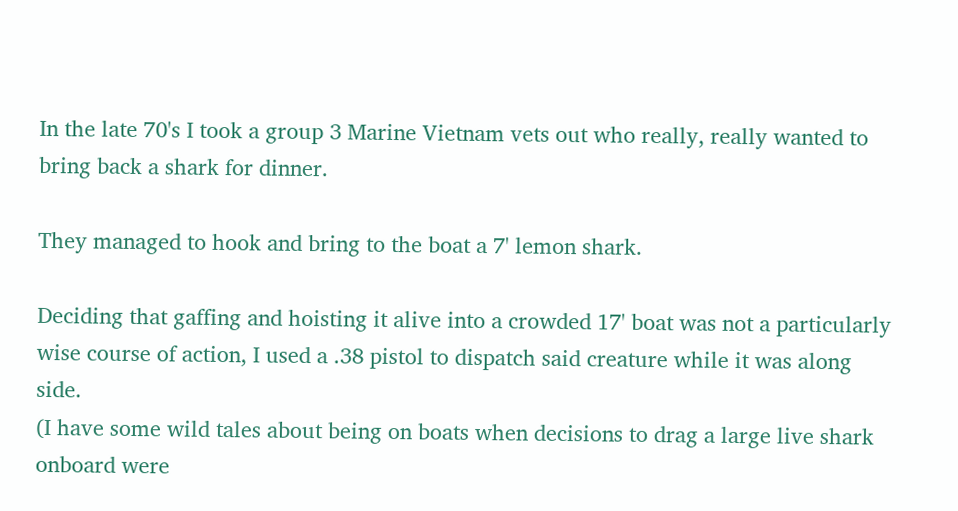In the late 70's I took a group 3 Marine Vietnam vets out who really, really wanted to bring back a shark for dinner.

They managed to hook and bring to the boat a 7' lemon shark.

Deciding that gaffing and hoisting it alive into a crowded 17' boat was not a particularly wise course of action, I used a .38 pistol to dispatch said creature while it was along side.
(I have some wild tales about being on boats when decisions to drag a large live shark onboard were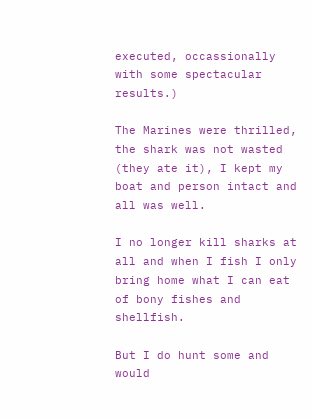executed, occassionally with some spectacular results.)

The Marines were thrilled, the shark was not wasted (they ate it), I kept my boat and person intact and all was well.

I no longer kill sharks at all and when I fish I only bring home what I can eat of bony fishes and shellfish.

But I do hunt some and would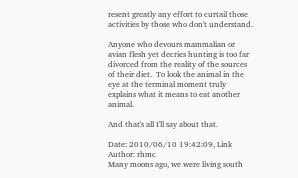resent greatly any effort to curtail those activities by those who don't understand.

Anyone who devours mammalian or avian flesh yet decries hunting is too far divorced from the reality of the sources of their diet.  To look the animal in the eye at the terminal moment truly explains what it means to eat another animal.

And that's all I'll say about that.

Date: 2010/06/10 19:42:09, Link
Author: rhmc
Many moons ago, we were living south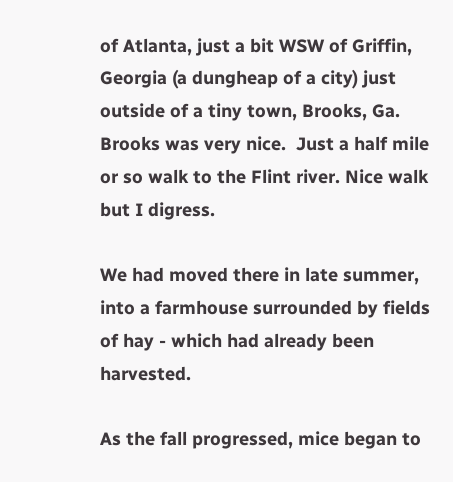of Atlanta, just a bit WSW of Griffin, Georgia (a dungheap of a city) just outside of a tiny town, Brooks, Ga.
Brooks was very nice.  Just a half mile or so walk to the Flint river. Nice walk but I digress.

We had moved there in late summer, into a farmhouse surrounded by fields of hay - which had already been harvested.

As the fall progressed, mice began to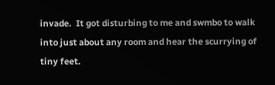invade.  It got disturbing to me and swmbo to walk into just about any room and hear the scurrying of tiny feet.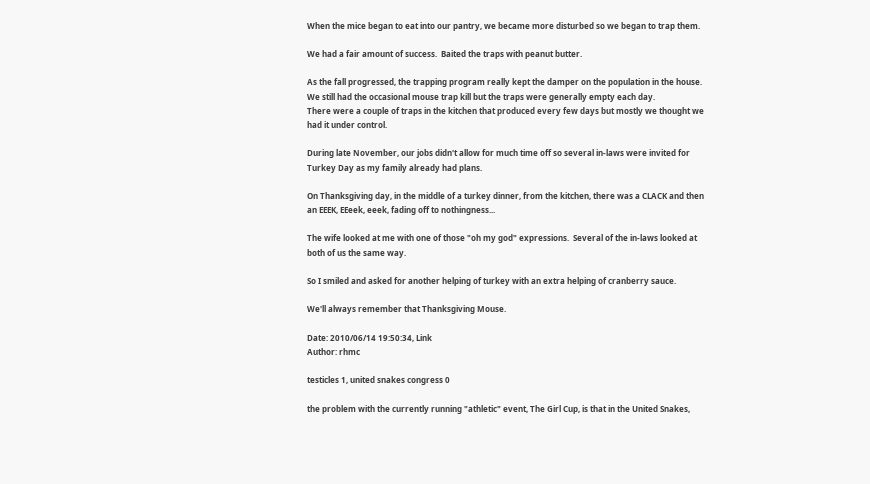When the mice began to eat into our pantry, we became more disturbed so we began to trap them.

We had a fair amount of success.  Baited the traps with peanut butter.

As the fall progressed, the trapping program really kept the damper on the population in the house. We still had the occasional mouse trap kill but the traps were generally empty each day.
There were a couple of traps in the kitchen that produced every few days but mostly we thought we had it under control.

During late November, our jobs didn't allow for much time off so several in-laws were invited for Turkey Day as my family already had plans.

On Thanksgiving day, in the middle of a turkey dinner, from the kitchen, there was a CLACK and then an EEEK, EEeek, eeek, fading off to nothingness...

The wife looked at me with one of those "oh my god" expressions.  Several of the in-laws looked at both of us the same way.

So I smiled and asked for another helping of turkey with an extra helping of cranberry sauce.

We'll always remember that Thanksgiving Mouse.

Date: 2010/06/14 19:50:34, Link
Author: rhmc

testicles 1, united snakes congress 0

the problem with the currently running "athletic" event, The Girl Cup, is that in the United Snakes,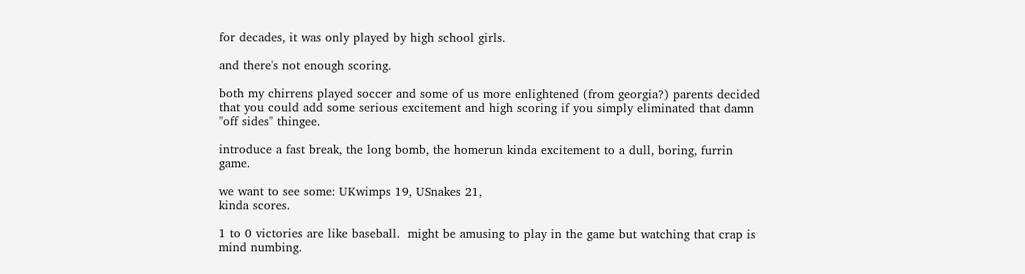for decades, it was only played by high school girls.

and there's not enough scoring.

both my chirrens played soccer and some of us more enlightened (from georgia?) parents decided that you could add some serious excitement and high scoring if you simply eliminated that damn "off sides" thingee.

introduce a fast break, the long bomb, the homerun kinda excitement to a dull, boring, furrin game.

we want to see some: UKwimps 19, USnakes 21,
kinda scores.

1 to 0 victories are like baseball.  might be amusing to play in the game but watching that crap is mind numbing.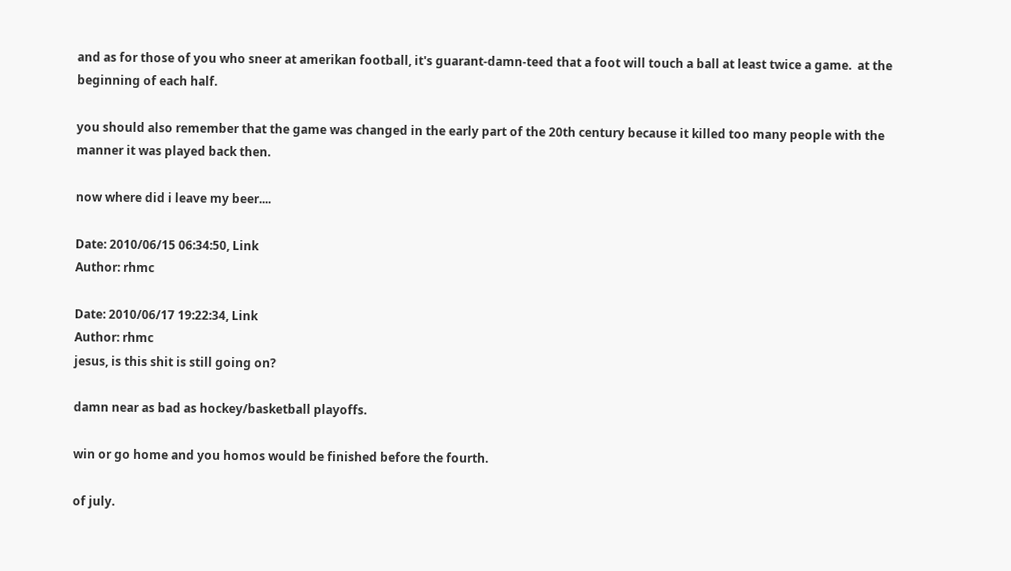and as for those of you who sneer at amerikan football, it's guarant-damn-teed that a foot will touch a ball at least twice a game.  at the beginning of each half.

you should also remember that the game was changed in the early part of the 20th century because it killed too many people with the manner it was played back then.

now where did i leave my beer....

Date: 2010/06/15 06:34:50, Link
Author: rhmc

Date: 2010/06/17 19:22:34, Link
Author: rhmc
jesus, is this shit is still going on?

damn near as bad as hockey/basketball playoffs.

win or go home and you homos would be finished before the fourth.

of july.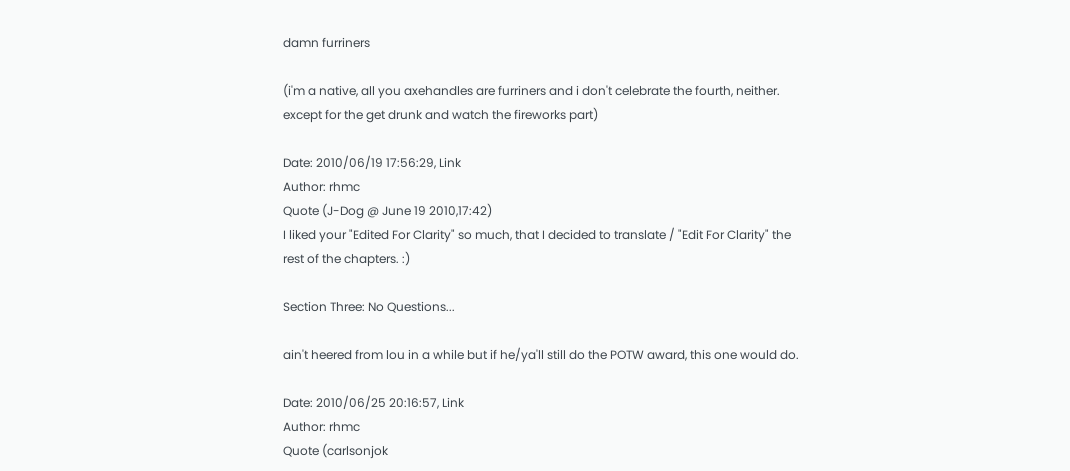damn furriners

(i'm a native, all you axehandles are furriners and i don't celebrate the fourth, neither.  except for the get drunk and watch the fireworks part)

Date: 2010/06/19 17:56:29, Link
Author: rhmc
Quote (J-Dog @ June 19 2010,17:42)
I liked your "Edited For Clarity" so much, that I decided to translate / "Edit For Clarity" the rest of the chapters. :)

Section Three: No Questions...

ain't heered from lou in a while but if he/ya'll still do the POTW award, this one would do.

Date: 2010/06/25 20:16:57, Link
Author: rhmc
Quote (carlsonjok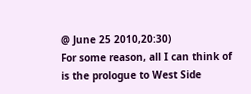@ June 25 2010,20:30)
For some reason, all I can think of is the prologue to West Side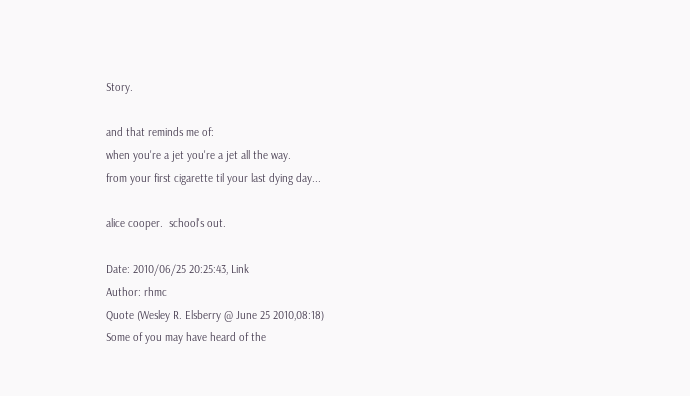Story.

and that reminds me of:
when you're a jet you're a jet all the way.
from your first cigarette til your last dying day...

alice cooper.  school's out.

Date: 2010/06/25 20:25:43, Link
Author: rhmc
Quote (Wesley R. Elsberry @ June 25 2010,08:18)
Some of you may have heard of the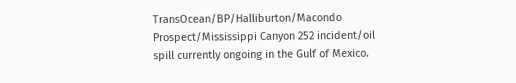TransOcean/BP/Halliburton/Macondo Prospect/Mississippi Canyon 252 incident/oil spill currently ongoing in the Gulf of Mexico.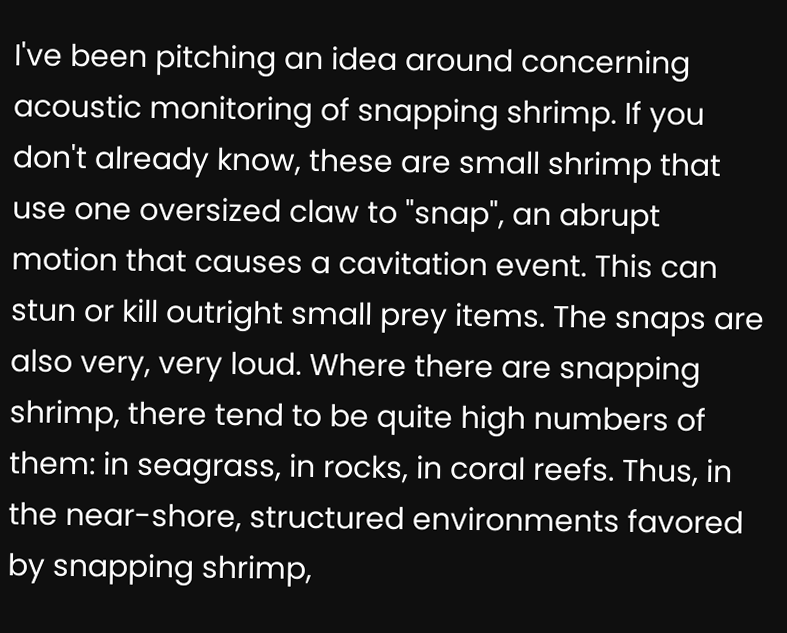I've been pitching an idea around concerning acoustic monitoring of snapping shrimp. If you don't already know, these are small shrimp that use one oversized claw to "snap", an abrupt motion that causes a cavitation event. This can stun or kill outright small prey items. The snaps are also very, very loud. Where there are snapping shrimp, there tend to be quite high numbers of them: in seagrass, in rocks, in coral reefs. Thus, in the near-shore, structured environments favored by snapping shrimp,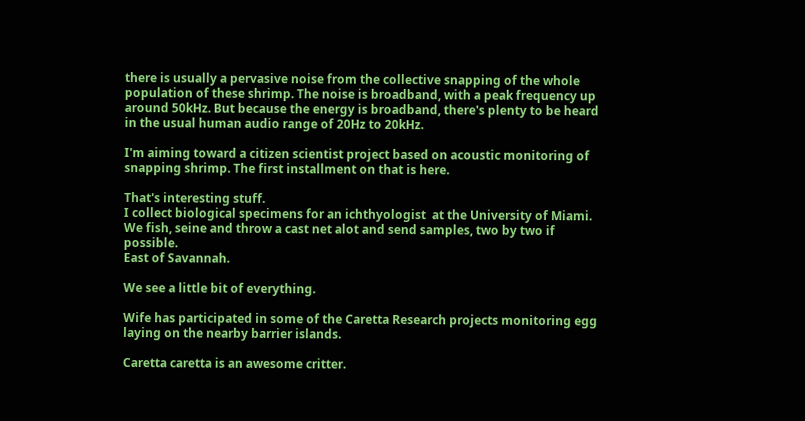there is usually a pervasive noise from the collective snapping of the whole population of these shrimp. The noise is broadband, with a peak frequency up around 50kHz. But because the energy is broadband, there's plenty to be heard in the usual human audio range of 20Hz to 20kHz.

I'm aiming toward a citizen scientist project based on acoustic monitoring of snapping shrimp. The first installment on that is here.

That's interesting stuff.
I collect biological specimens for an ichthyologist  at the University of Miami.
We fish, seine and throw a cast net alot and send samples, two by two if possible.
East of Savannah.

We see a little bit of everything.

Wife has participated in some of the Caretta Research projects monitoring egg laying on the nearby barrier islands.

Caretta caretta is an awesome critter.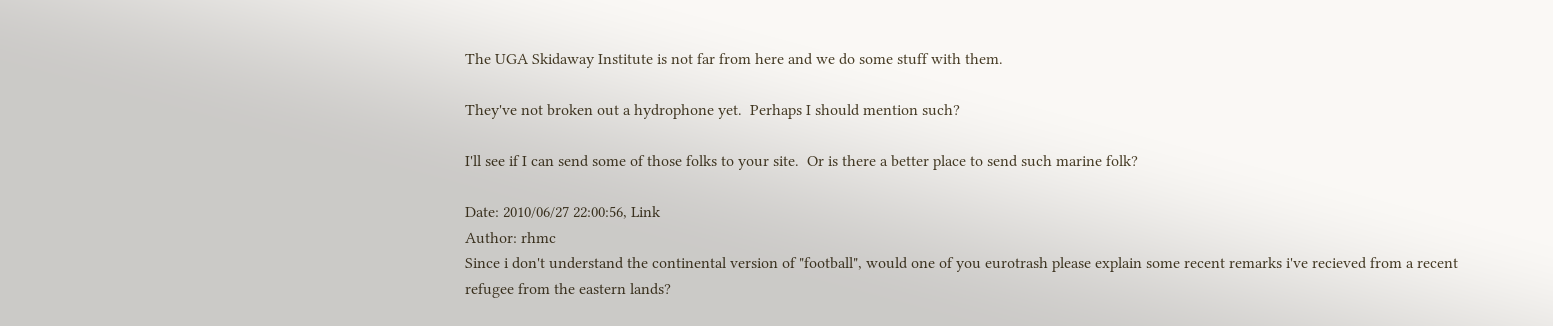The UGA Skidaway Institute is not far from here and we do some stuff with them.

They've not broken out a hydrophone yet.  Perhaps I should mention such?

I'll see if I can send some of those folks to your site.  Or is there a better place to send such marine folk?

Date: 2010/06/27 22:00:56, Link
Author: rhmc
Since i don't understand the continental version of "football", would one of you eurotrash please explain some recent remarks i've recieved from a recent refugee from the eastern lands?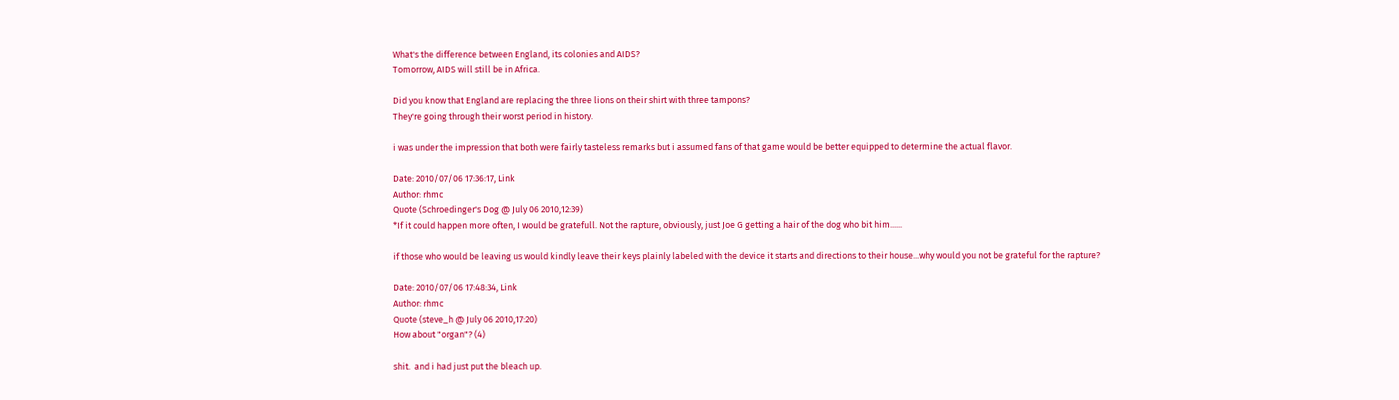What's the difference between England, its colonies and AIDS?
Tomorrow, AIDS will still be in Africa.

Did you know that England are replacing the three lions on their shirt with three tampons?
They're going through their worst period in history.

i was under the impression that both were fairly tasteless remarks but i assumed fans of that game would be better equipped to determine the actual flavor.

Date: 2010/07/06 17:36:17, Link
Author: rhmc
Quote (Schroedinger's Dog @ July 06 2010,12:39)
*If it could happen more often, I would be gratefull. Not the rapture, obviously, just Joe G getting a hair of the dog who bit him......

if those who would be leaving us would kindly leave their keys plainly labeled with the device it starts and directions to their house...why would you not be grateful for the rapture?

Date: 2010/07/06 17:48:34, Link
Author: rhmc
Quote (steve_h @ July 06 2010,17:20)
How about "organ"? (4)

shit.  and i had just put the bleach up.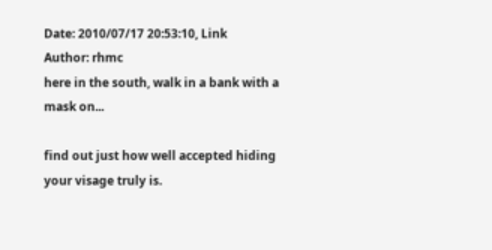Date: 2010/07/17 20:53:10, Link
Author: rhmc
here in the south, walk in a bank with a mask on...

find out just how well accepted hiding your visage truly is.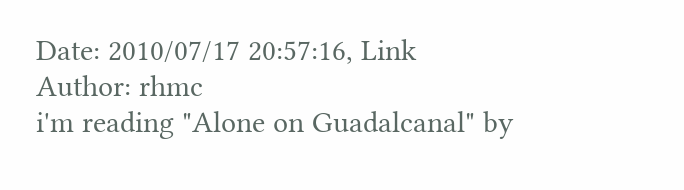Date: 2010/07/17 20:57:16, Link
Author: rhmc
i'm reading "Alone on Guadalcanal" by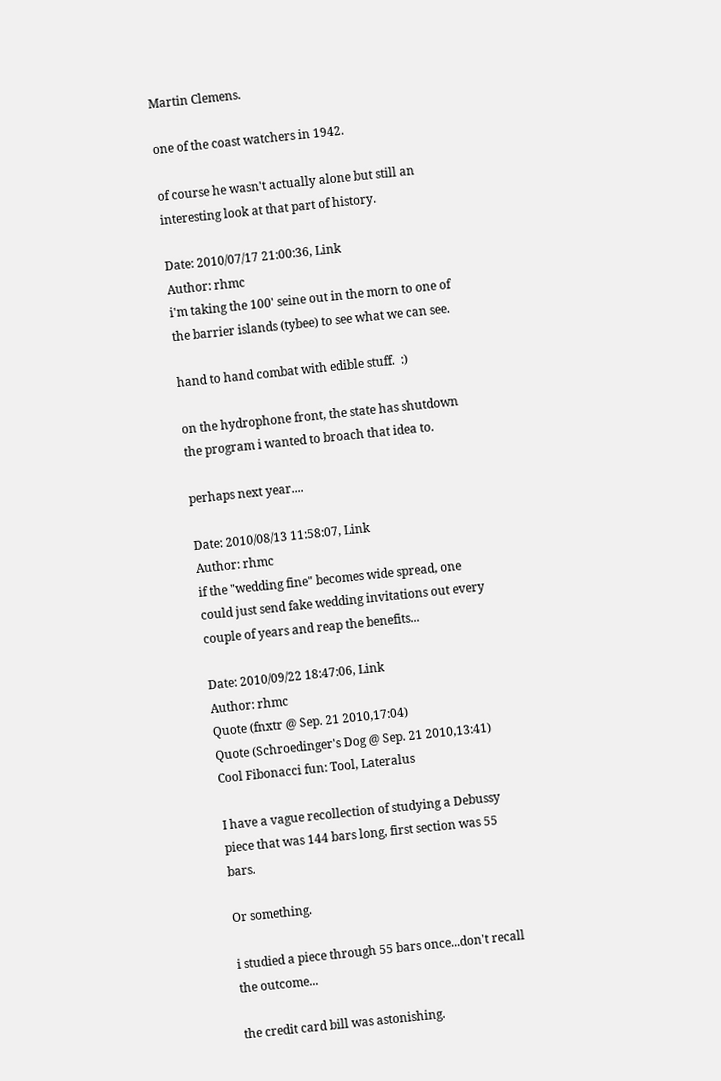Martin Clemens.

one of the coast watchers in 1942.

of course he wasn't actually alone but still an interesting look at that part of history.

Date: 2010/07/17 21:00:36, Link
Author: rhmc
i'm taking the 100' seine out in the morn to one of the barrier islands (tybee) to see what we can see.

hand to hand combat with edible stuff.  :)

on the hydrophone front, the state has shutdown the program i wanted to broach that idea to.

perhaps next year....

Date: 2010/08/13 11:58:07, Link
Author: rhmc
if the "wedding fine" becomes wide spread, one could just send fake wedding invitations out every couple of years and reap the benefits...

Date: 2010/09/22 18:47:06, Link
Author: rhmc
Quote (fnxtr @ Sep. 21 2010,17:04)
Quote (Schroedinger's Dog @ Sep. 21 2010,13:41)
Cool Fibonacci fun: Tool, Lateralus

I have a vague recollection of studying a Debussy piece that was 144 bars long, first section was 55 bars.

Or something.

i studied a piece through 55 bars once...don't recall the outcome...

the credit card bill was astonishing.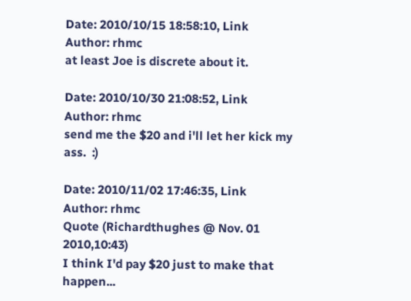Date: 2010/10/15 18:58:10, Link
Author: rhmc
at least Joe is discrete about it.

Date: 2010/10/30 21:08:52, Link
Author: rhmc
send me the $20 and i'll let her kick my ass.  :)

Date: 2010/11/02 17:46:35, Link
Author: rhmc
Quote (Richardthughes @ Nov. 01 2010,10:43)
I think I'd pay $20 just to make that happen...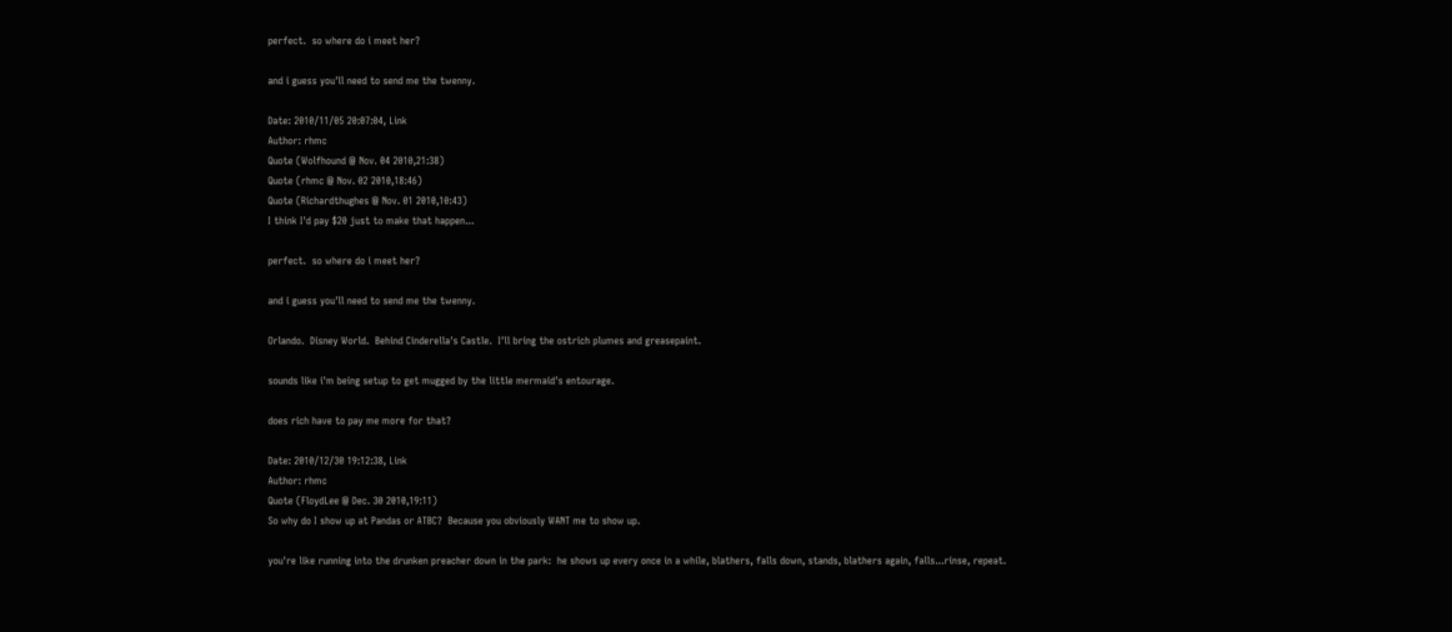perfect.  so where do i meet her?

and i guess you'll need to send me the twenny.

Date: 2010/11/05 20:07:04, Link
Author: rhmc
Quote (Wolfhound @ Nov. 04 2010,21:38)
Quote (rhmc @ Nov. 02 2010,18:46)
Quote (Richardthughes @ Nov. 01 2010,10:43)
I think I'd pay $20 just to make that happen...

perfect.  so where do i meet her?

and i guess you'll need to send me the twenny.

Orlando.  Disney World.  Behind Cinderella's Castle.  I'll bring the ostrich plumes and greasepaint.

sounds like i'm being setup to get mugged by the little mermaid's entourage.

does rich have to pay me more for that?

Date: 2010/12/30 19:12:38, Link
Author: rhmc
Quote (FloydLee @ Dec. 30 2010,19:11)
So why do I show up at Pandas or ATBC?  Because you obviously WANT me to show up.

you're like running into the drunken preacher down in the park:  he shows up every once in a while, blathers, falls down, stands, blathers again, falls...rinse, repeat.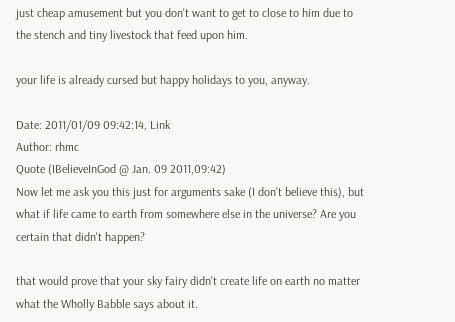just cheap amusement but you don't want to get to close to him due to the stench and tiny livestock that feed upon him.

your life is already cursed but happy holidays to you, anyway.

Date: 2011/01/09 09:42:14, Link
Author: rhmc
Quote (IBelieveInGod @ Jan. 09 2011,09:42)
Now let me ask you this just for arguments sake (I don't believe this), but what if life came to earth from somewhere else in the universe? Are you certain that didn't happen?

that would prove that your sky fairy didn't create life on earth no matter what the Wholly Babble says about it.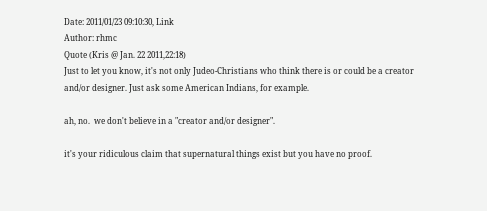Date: 2011/01/23 09:10:30, Link
Author: rhmc
Quote (Kris @ Jan. 22 2011,22:18)
Just to let you know, it's not only Judeo-Christians who think there is or could be a creator and/or designer. Just ask some American Indians, for example.

ah, no.  we don't believe in a "creator and/or designer".

it's your ridiculous claim that supernatural things exist but you have no proof.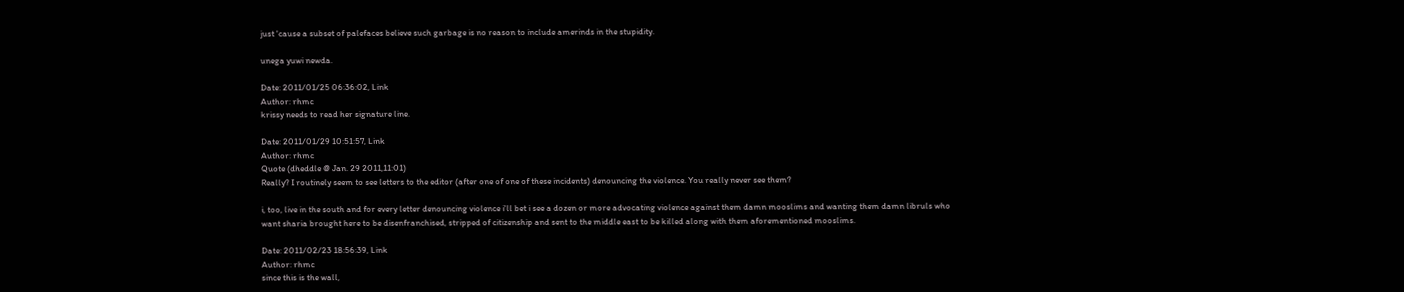just 'cause a subset of palefaces believe such garbage is no reason to include amerinds in the stupidity.

unega yuwi newda.

Date: 2011/01/25 06:36:02, Link
Author: rhmc
krissy needs to read her signature line.

Date: 2011/01/29 10:51:57, Link
Author: rhmc
Quote (dheddle @ Jan. 29 2011,11:01)
Really? I routinely seem to see letters to the editor (after one of one of these incidents) denouncing the violence. You really never see them?

i, too, live in the south and for every letter denouncing violence i'll bet i see a dozen or more advocating violence against them damn mooslims and wanting them damn libruls who want sharia brought here to be disenfranchised, stripped of citizenship and sent to the middle east to be killed along with them aforementioned mooslims.

Date: 2011/02/23 18:56:39, Link
Author: rhmc
since this is the wall,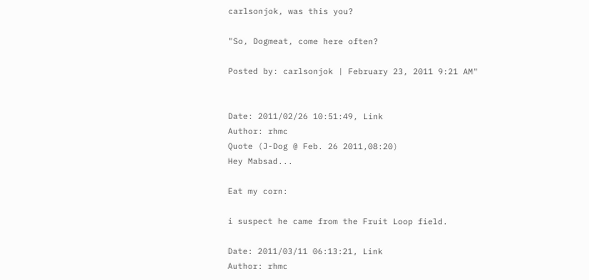carlsonjok, was this you?

"So, Dogmeat, come here often?

Posted by: carlsonjok | February 23, 2011 9:21 AM"


Date: 2011/02/26 10:51:49, Link
Author: rhmc
Quote (J-Dog @ Feb. 26 2011,08:20)
Hey Mabsad...

Eat my corn:

i suspect he came from the Fruit Loop field.

Date: 2011/03/11 06:13:21, Link
Author: rhmc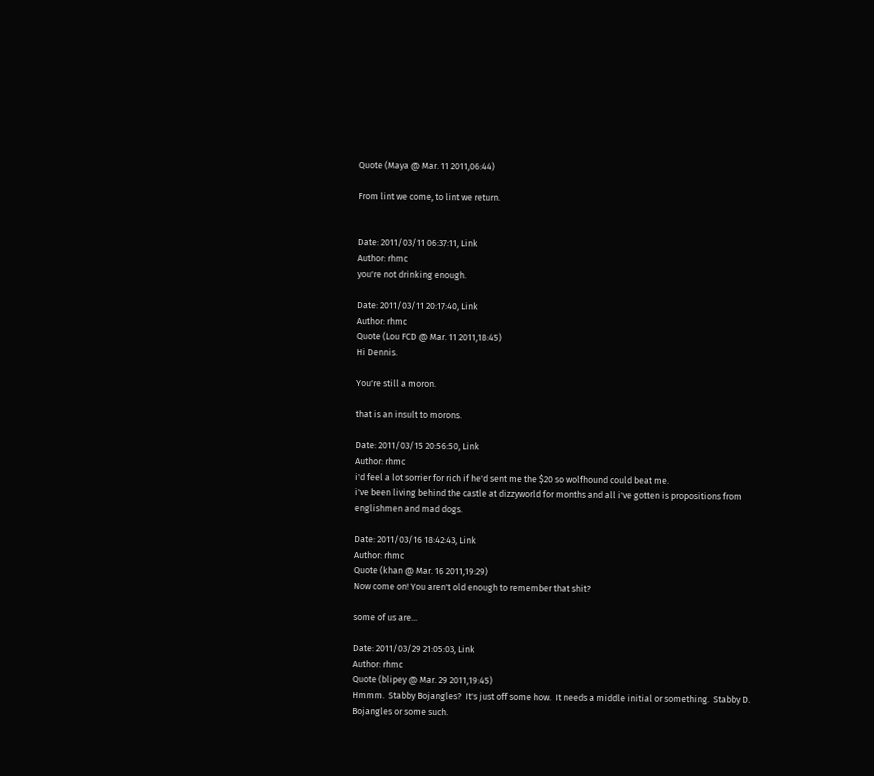Quote (Maya @ Mar. 11 2011,06:44)

From lint we come, to lint we return.


Date: 2011/03/11 06:37:11, Link
Author: rhmc
you're not drinking enough.

Date: 2011/03/11 20:17:40, Link
Author: rhmc
Quote (Lou FCD @ Mar. 11 2011,18:45)
Hi Dennis.

You're still a moron.

that is an insult to morons.

Date: 2011/03/15 20:56:50, Link
Author: rhmc
i'd feel a lot sorrier for rich if he'd sent me the $20 so wolfhound could beat me.
i've been living behind the castle at dizzyworld for months and all i've gotten is propositions from englishmen and mad dogs.

Date: 2011/03/16 18:42:43, Link
Author: rhmc
Quote (khan @ Mar. 16 2011,19:29)
Now come on! You aren't old enough to remember that shit?

some of us are...

Date: 2011/03/29 21:05:03, Link
Author: rhmc
Quote (blipey @ Mar. 29 2011,19:45)
Hmmm.  Stabby Bojangles?  It's just off some how.  It needs a middle initial or something.  Stabby D. Bojangles or some such.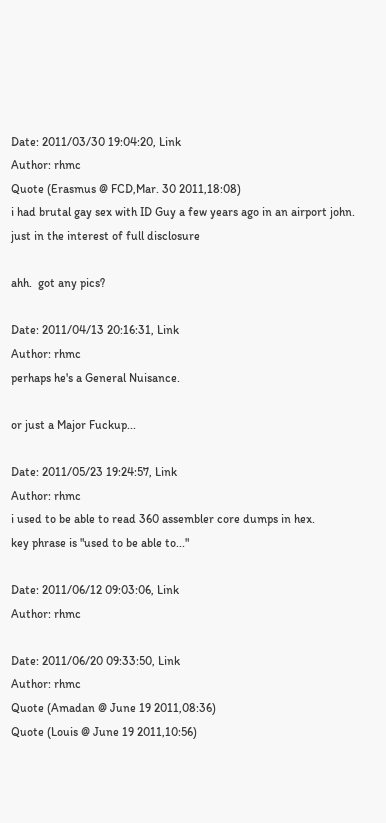Date: 2011/03/30 19:04:20, Link
Author: rhmc
Quote (Erasmus @ FCD,Mar. 30 2011,18:08)
i had brutal gay sex with ID Guy a few years ago in an airport john.  just in the interest of full disclosure

ahh.  got any pics?

Date: 2011/04/13 20:16:31, Link
Author: rhmc
perhaps he's a General Nuisance.

or just a Major Fuckup...

Date: 2011/05/23 19:24:57, Link
Author: rhmc
i used to be able to read 360 assembler core dumps in hex.
key phrase is "used to be able to..."

Date: 2011/06/12 09:03:06, Link
Author: rhmc

Date: 2011/06/20 09:33:50, Link
Author: rhmc
Quote (Amadan @ June 19 2011,08:36)
Quote (Louis @ June 19 2011,10:56)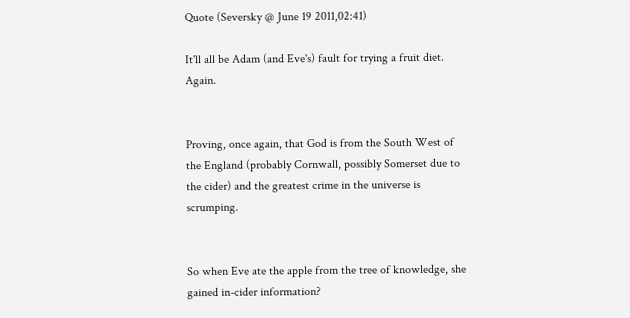Quote (Seversky @ June 19 2011,02:41)

It'll all be Adam (and Eve's) fault for trying a fruit diet.  Again.


Proving, once again, that God is from the South West of the England (probably Cornwall, possibly Somerset due to the cider) and the greatest crime in the universe is scrumping.


So when Eve ate the apple from the tree of knowledge, she gained in-cider information?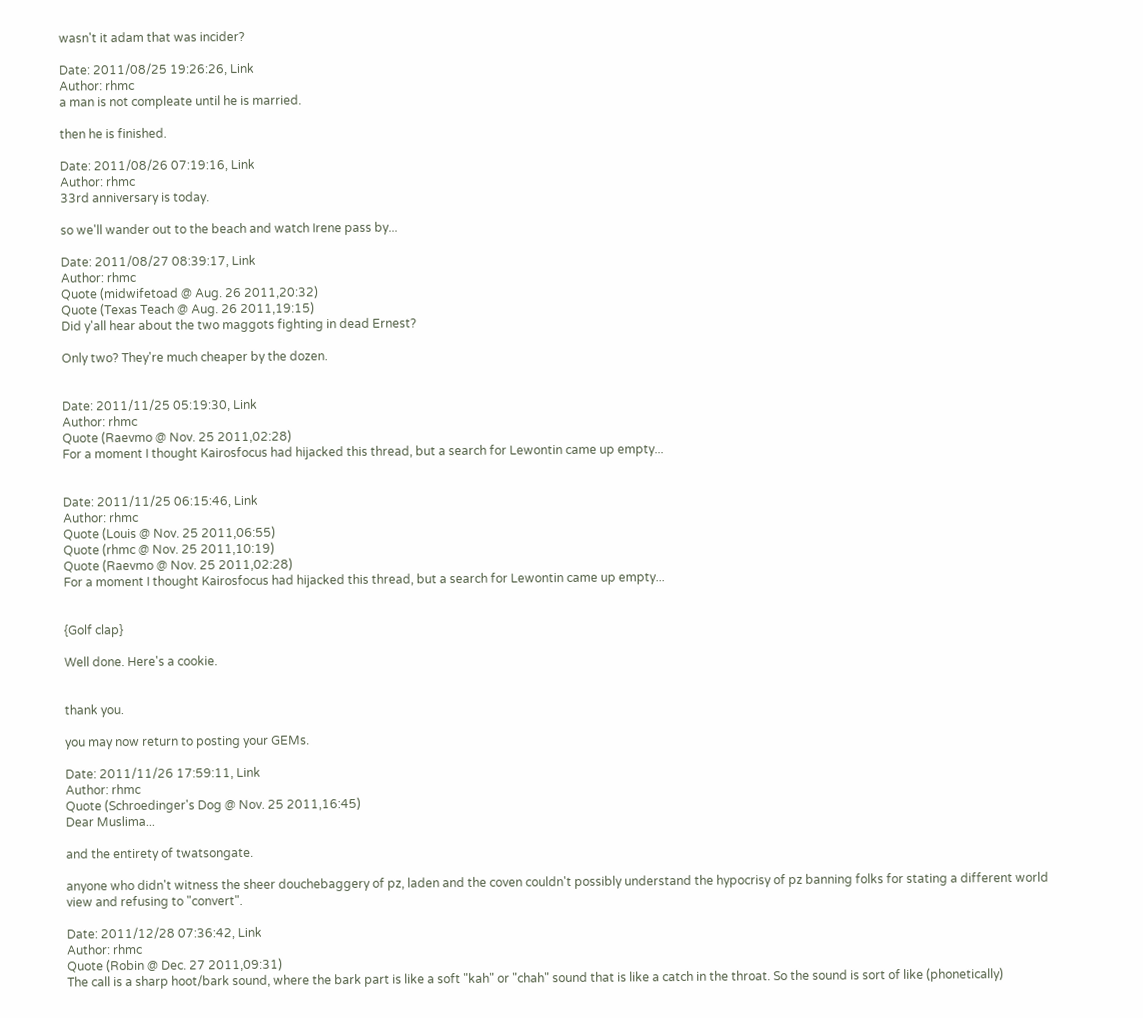wasn't it adam that was incider?

Date: 2011/08/25 19:26:26, Link
Author: rhmc
a man is not compleate until he is married.

then he is finished.

Date: 2011/08/26 07:19:16, Link
Author: rhmc
33rd anniversary is today.

so we'll wander out to the beach and watch Irene pass by...

Date: 2011/08/27 08:39:17, Link
Author: rhmc
Quote (midwifetoad @ Aug. 26 2011,20:32)
Quote (Texas Teach @ Aug. 26 2011,19:15)
Did y'all hear about the two maggots fighting in dead Ernest?

Only two? They're much cheaper by the dozen.


Date: 2011/11/25 05:19:30, Link
Author: rhmc
Quote (Raevmo @ Nov. 25 2011,02:28)
For a moment I thought Kairosfocus had hijacked this thread, but a search for Lewontin came up empty...


Date: 2011/11/25 06:15:46, Link
Author: rhmc
Quote (Louis @ Nov. 25 2011,06:55)
Quote (rhmc @ Nov. 25 2011,10:19)
Quote (Raevmo @ Nov. 25 2011,02:28)
For a moment I thought Kairosfocus had hijacked this thread, but a search for Lewontin came up empty...


{Golf clap}

Well done. Here's a cookie.


thank you.

you may now return to posting your GEMs.

Date: 2011/11/26 17:59:11, Link
Author: rhmc
Quote (Schroedinger's Dog @ Nov. 25 2011,16:45)
Dear Muslima...

and the entirety of twatsongate.

anyone who didn't witness the sheer douchebaggery of pz, laden and the coven couldn't possibly understand the hypocrisy of pz banning folks for stating a different world view and refusing to "convert".

Date: 2011/12/28 07:36:42, Link
Author: rhmc
Quote (Robin @ Dec. 27 2011,09:31)
The call is a sharp hoot/bark sound, where the bark part is like a soft "kah" or "chah" sound that is like a catch in the throat. So the sound is sort of like (phonetically)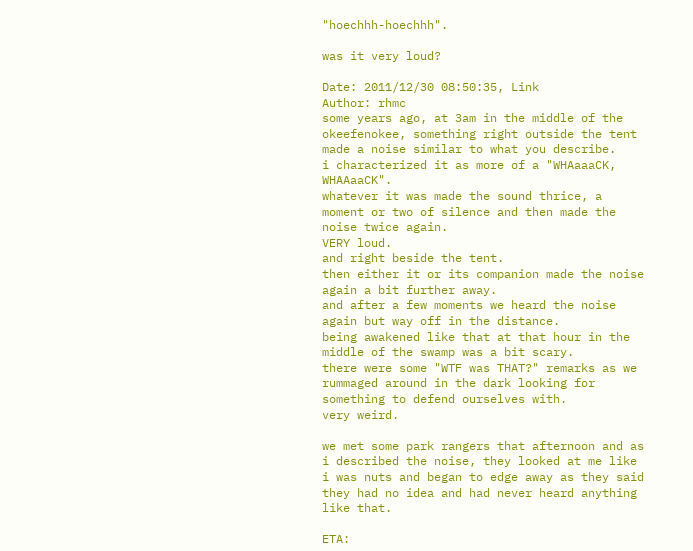"hoechhh-hoechhh".

was it very loud?

Date: 2011/12/30 08:50:35, Link
Author: rhmc
some years ago, at 3am in the middle of the okeefenokee, something right outside the tent made a noise similar to what you describe.
i characterized it as more of a "WHAaaaCK, WHAAaaCK".
whatever it was made the sound thrice, a moment or two of silence and then made the noise twice again.
VERY loud.
and right beside the tent.
then either it or its companion made the noise again a bit further away.
and after a few moments we heard the noise again but way off in the distance.
being awakened like that at that hour in the middle of the swamp was a bit scary.
there were some "WTF was THAT?" remarks as we rummaged around in the dark looking for something to defend ourselves with.
very weird.

we met some park rangers that afternoon and as i described the noise, they looked at me like i was nuts and began to edge away as they said they had no idea and had never heard anything like that.

ETA: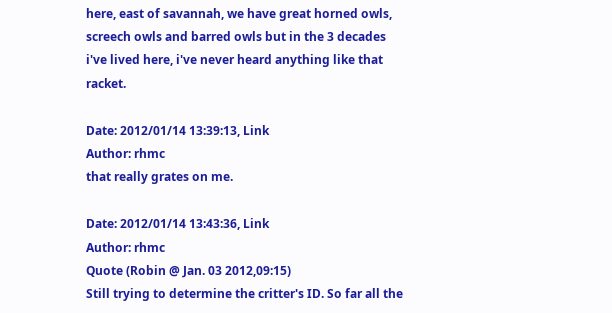here, east of savannah, we have great horned owls, screech owls and barred owls but in the 3 decades i've lived here, i've never heard anything like that racket.

Date: 2012/01/14 13:39:13, Link
Author: rhmc
that really grates on me.

Date: 2012/01/14 13:43:36, Link
Author: rhmc
Quote (Robin @ Jan. 03 2012,09:15)
Still trying to determine the critter's ID. So far all the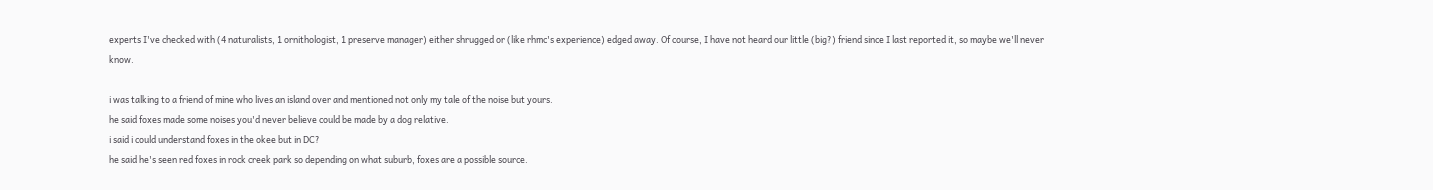experts I've checked with (4 naturalists, 1 ornithologist, 1 preserve manager) either shrugged or (like rhmc's experience) edged away. Of course, I have not heard our little (big?) friend since I last reported it, so maybe we'll never know.

i was talking to a friend of mine who lives an island over and mentioned not only my tale of the noise but yours.
he said foxes made some noises you'd never believe could be made by a dog relative.
i said i could understand foxes in the okee but in DC?
he said he's seen red foxes in rock creek park so depending on what suburb, foxes are a possible source.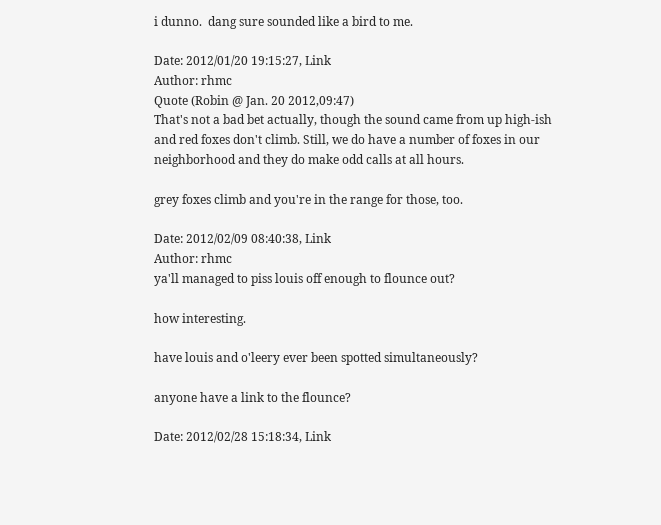i dunno.  dang sure sounded like a bird to me.

Date: 2012/01/20 19:15:27, Link
Author: rhmc
Quote (Robin @ Jan. 20 2012,09:47)
That's not a bad bet actually, though the sound came from up high-ish and red foxes don't climb. Still, we do have a number of foxes in our neighborhood and they do make odd calls at all hours.

grey foxes climb and you're in the range for those, too.

Date: 2012/02/09 08:40:38, Link
Author: rhmc
ya'll managed to piss louis off enough to flounce out?

how interesting.

have louis and o'leery ever been spotted simultaneously?

anyone have a link to the flounce?

Date: 2012/02/28 15:18:34, Link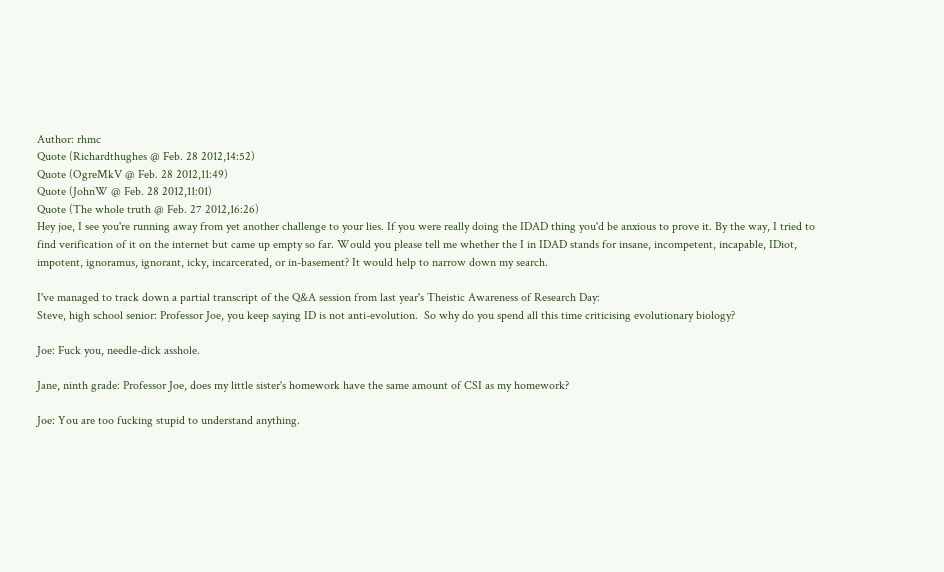Author: rhmc
Quote (Richardthughes @ Feb. 28 2012,14:52)
Quote (OgreMkV @ Feb. 28 2012,11:49)
Quote (JohnW @ Feb. 28 2012,11:01)
Quote (The whole truth @ Feb. 27 2012,16:26)
Hey joe, I see you're running away from yet another challenge to your lies. If you were really doing the IDAD thing you'd be anxious to prove it. By the way, I tried to find verification of it on the internet but came up empty so far. Would you please tell me whether the I in IDAD stands for insane, incompetent, incapable, IDiot, impotent, ignoramus, ignorant, icky, incarcerated, or in-basement? It would help to narrow down my search.

I've managed to track down a partial transcript of the Q&A session from last year's Theistic Awareness of Research Day:
Steve, high school senior: Professor Joe, you keep saying ID is not anti-evolution.  So why do you spend all this time criticising evolutionary biology?

Joe: Fuck you, needle-dick asshole.

Jane, ninth grade: Professor Joe, does my little sister's homework have the same amount of CSI as my homework?

Joe: You are too fucking stupid to understand anything.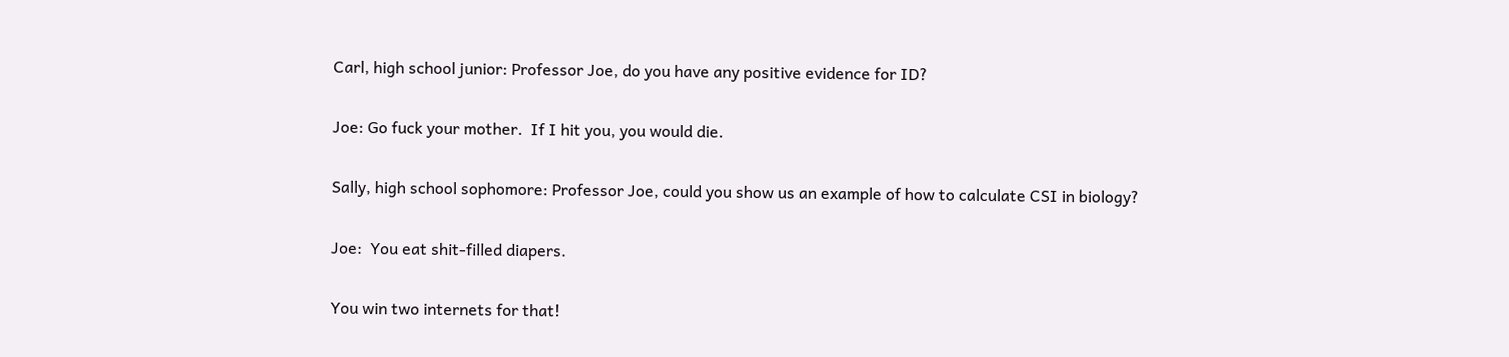Carl, high school junior: Professor Joe, do you have any positive evidence for ID?

Joe: Go fuck your mother.  If I hit you, you would die.

Sally, high school sophomore: Professor Joe, could you show us an example of how to calculate CSI in biology?

Joe:  You eat shit-filled diapers.

You win two internets for that!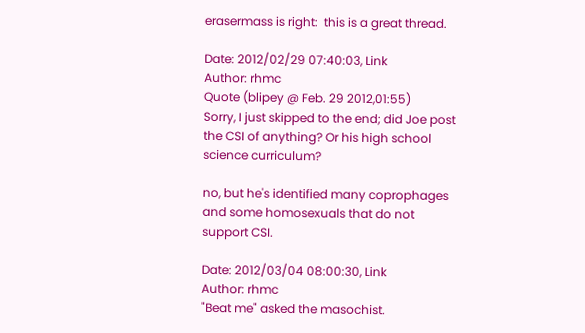erasermass is right:  this is a great thread.

Date: 2012/02/29 07:40:03, Link
Author: rhmc
Quote (blipey @ Feb. 29 2012,01:55)
Sorry, I just skipped to the end; did Joe post the CSI of anything? Or his high school science curriculum?

no, but he's identified many coprophages and some homosexuals that do not support CSI.

Date: 2012/03/04 08:00:30, Link
Author: rhmc
"Beat me" asked the masochist.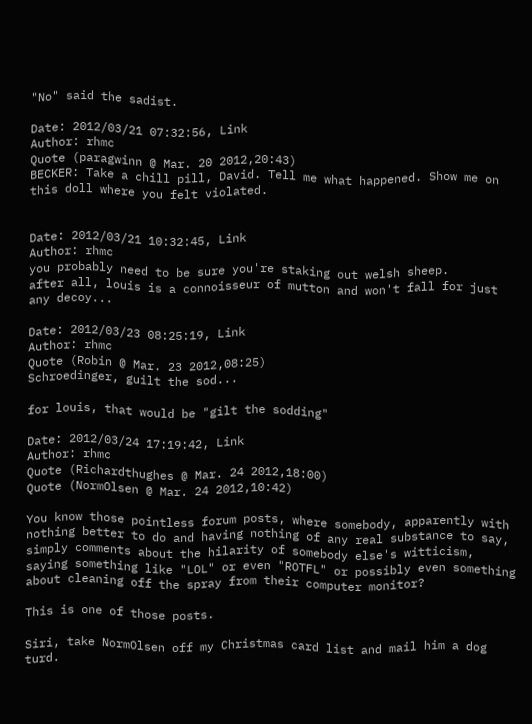"No" said the sadist.

Date: 2012/03/21 07:32:56, Link
Author: rhmc
Quote (paragwinn @ Mar. 20 2012,20:43)
BECKER: Take a chill pill, David. Tell me what happened. Show me on this doll where you felt violated.


Date: 2012/03/21 10:32:45, Link
Author: rhmc
you probably need to be sure you're staking out welsh sheep.
after all, louis is a connoisseur of mutton and won't fall for just any decoy...

Date: 2012/03/23 08:25:19, Link
Author: rhmc
Quote (Robin @ Mar. 23 2012,08:25)
Schroedinger, guilt the sod...

for louis, that would be "gilt the sodding"

Date: 2012/03/24 17:19:42, Link
Author: rhmc
Quote (Richardthughes @ Mar. 24 2012,18:00)
Quote (NormOlsen @ Mar. 24 2012,10:42)

You know those pointless forum posts, where somebody, apparently with nothing better to do and having nothing of any real substance to say, simply comments about the hilarity of somebody else's witticism, saying something like "LOL" or even "ROTFL" or possibly even something about cleaning off the spray from their computer monitor?

This is one of those posts.

Siri, take NormOlsen off my Christmas card list and mail him a dog turd.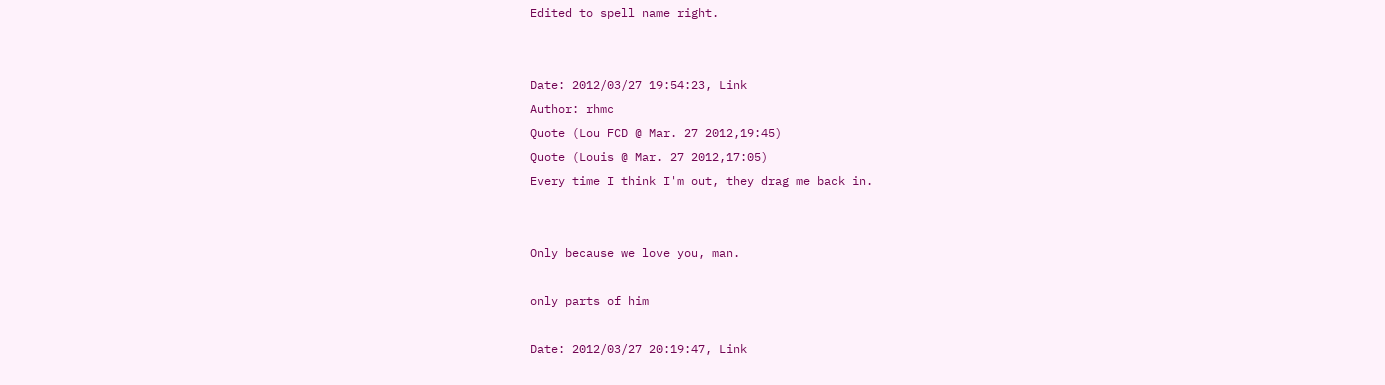Edited to spell name right.


Date: 2012/03/27 19:54:23, Link
Author: rhmc
Quote (Lou FCD @ Mar. 27 2012,19:45)
Quote (Louis @ Mar. 27 2012,17:05)
Every time I think I'm out, they drag me back in.


Only because we love you, man.

only parts of him

Date: 2012/03/27 20:19:47, Link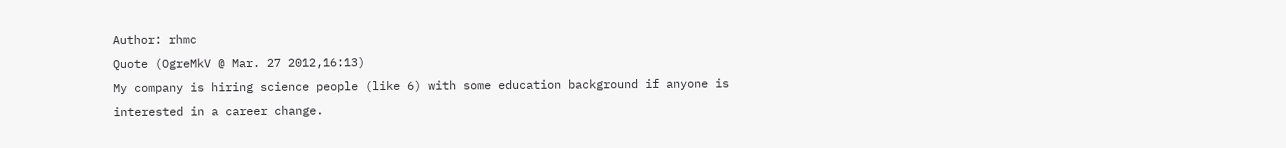Author: rhmc
Quote (OgreMkV @ Mar. 27 2012,16:13)
My company is hiring science people (like 6) with some education background if anyone is interested in a career change.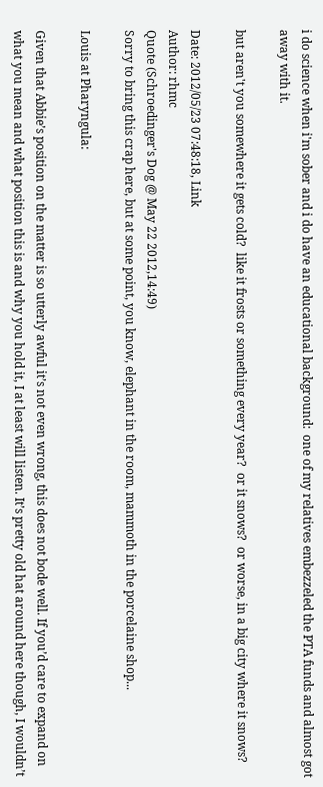i do science when i'm sober and i do have an educational background:  one of my relatives embezzeled the PTA funds and almost got away with it.

but aren't you somewhere it gets cold?  like it frosts or something every year?  or it snows?  or worse, in a big city where it snows?

Date: 2012/05/23 07:48:18, Link
Author: rhmc
Quote (Schroedinger's Dog @ May 22 2012,14:49)
Sorry to bring this crap here, but at some point, you know, elephant in the room, mammoth in the porcelaine shop...

Louis at Pharyngula:

Given that Abbie’s position on the matter is so utterly awful it’s not even wrong, this does not bode well. If you’d care to expand on what you mean and what position this is and why you hold it, I at least will listen. It’s pretty old hat around here though, I wouldn’t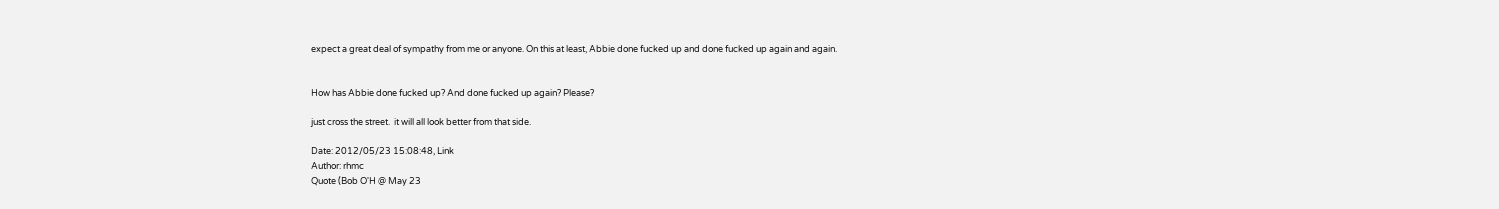expect a great deal of sympathy from me or anyone. On this at least, Abbie done fucked up and done fucked up again and again.


How has Abbie done fucked up? And done fucked up again? Please?

just cross the street.  it will all look better from that side.

Date: 2012/05/23 15:08:48, Link
Author: rhmc
Quote (Bob O'H @ May 23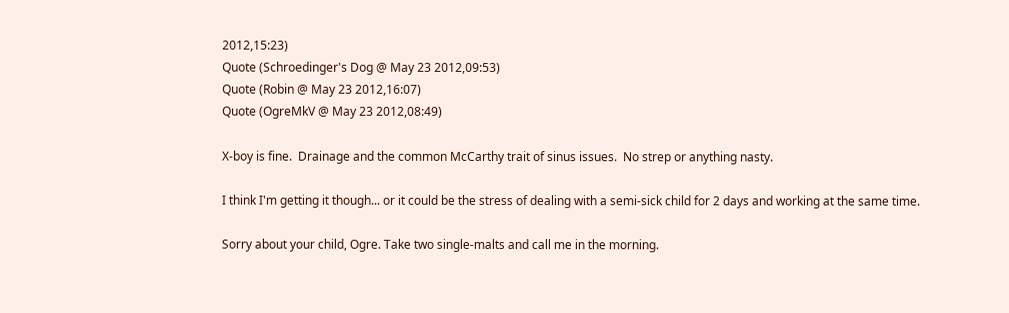2012,15:23)
Quote (Schroedinger's Dog @ May 23 2012,09:53)
Quote (Robin @ May 23 2012,16:07)
Quote (OgreMkV @ May 23 2012,08:49)

X-boy is fine.  Drainage and the common McCarthy trait of sinus issues.  No strep or anything nasty.

I think I'm getting it though... or it could be the stress of dealing with a semi-sick child for 2 days and working at the same time.

Sorry about your child, Ogre. Take two single-malts and call me in the morning.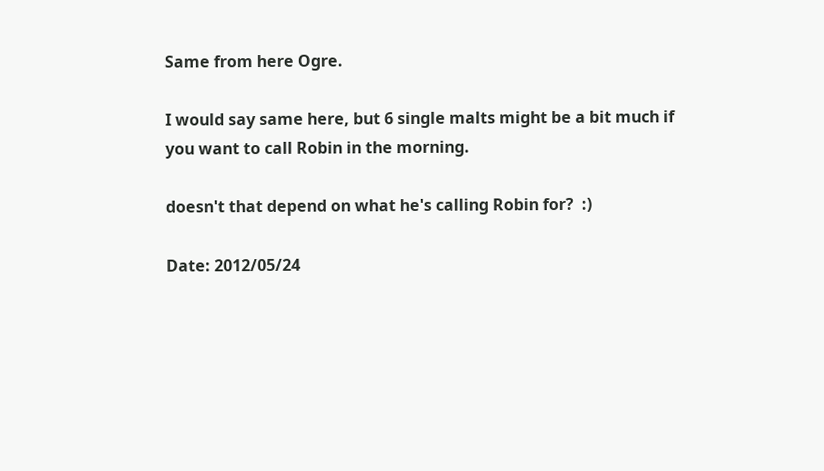Same from here Ogre.

I would say same here, but 6 single malts might be a bit much if you want to call Robin in the morning.

doesn't that depend on what he's calling Robin for?  :)

Date: 2012/05/24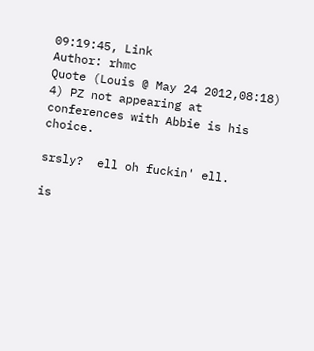09:19:45, Link
Author: rhmc
Quote (Louis @ May 24 2012,08:18)
4) PZ not appearing at conferences with Abbie is his choice.

srsly?  ell oh fuckin' ell.

is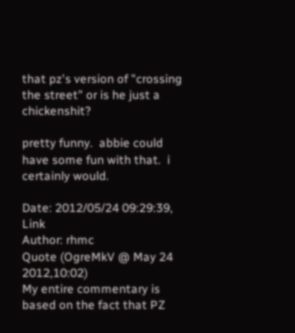that pz's version of "crossing the street" or is he just a chickenshit?

pretty funny.  abbie could have some fun with that.  i certainly would.

Date: 2012/05/24 09:29:39, Link
Author: rhmc
Quote (OgreMkV @ May 24 2012,10:02)
My entire commentary is based on the fact that PZ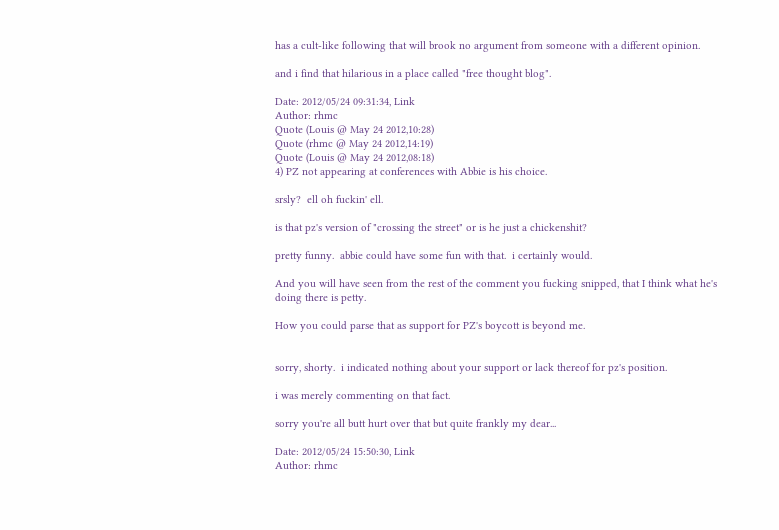has a cult-like following that will brook no argument from someone with a different opinion.

and i find that hilarious in a place called "free thought blog".

Date: 2012/05/24 09:31:34, Link
Author: rhmc
Quote (Louis @ May 24 2012,10:28)
Quote (rhmc @ May 24 2012,14:19)
Quote (Louis @ May 24 2012,08:18)
4) PZ not appearing at conferences with Abbie is his choice.

srsly?  ell oh fuckin' ell.

is that pz's version of "crossing the street" or is he just a chickenshit?

pretty funny.  abbie could have some fun with that.  i certainly would.

And you will have seen from the rest of the comment you fucking snipped, that I think what he's doing there is petty.

How you could parse that as support for PZ's boycott is beyond me.


sorry, shorty.  i indicated nothing about your support or lack thereof for pz's position.

i was merely commenting on that fact.

sorry you're all butt hurt over that but quite frankly my dear...

Date: 2012/05/24 15:50:30, Link
Author: rhmc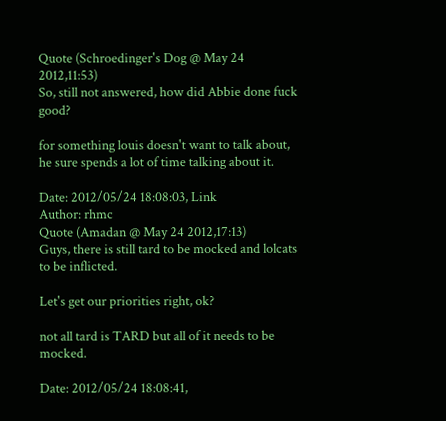Quote (Schroedinger's Dog @ May 24 2012,11:53)
So, still not answered, how did Abbie done fuck good?

for something louis doesn't want to talk about, he sure spends a lot of time talking about it.

Date: 2012/05/24 18:08:03, Link
Author: rhmc
Quote (Amadan @ May 24 2012,17:13)
Guys, there is still tard to be mocked and lolcats to be inflicted.

Let's get our priorities right, ok?

not all tard is TARD but all of it needs to be mocked.

Date: 2012/05/24 18:08:41,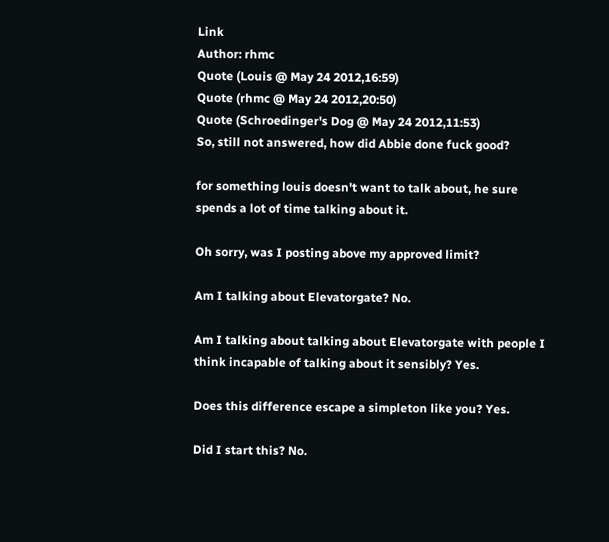Link
Author: rhmc
Quote (Louis @ May 24 2012,16:59)
Quote (rhmc @ May 24 2012,20:50)
Quote (Schroedinger's Dog @ May 24 2012,11:53)
So, still not answered, how did Abbie done fuck good?

for something louis doesn't want to talk about, he sure spends a lot of time talking about it.

Oh sorry, was I posting above my approved limit?

Am I talking about Elevatorgate? No.

Am I talking about talking about Elevatorgate with people I think incapable of talking about it sensibly? Yes.

Does this difference escape a simpleton like you? Yes.

Did I start this? No.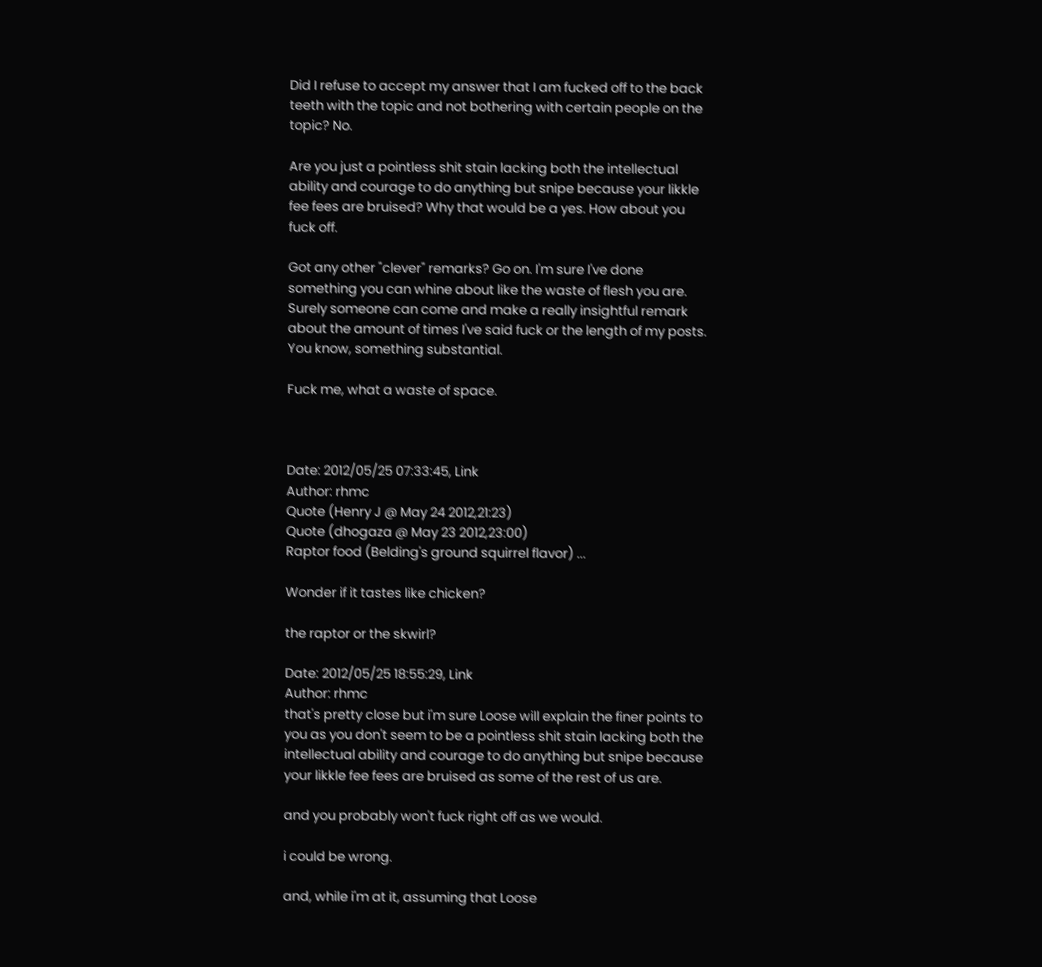Did I refuse to accept my answer that I am fucked off to the back teeth with the topic and not bothering with certain people on the topic? No.

Are you just a pointless shit stain lacking both the intellectual ability and courage to do anything but snipe because your likkle fee fees are bruised? Why that would be a yes. How about you fuck off.

Got any other "clever" remarks? Go on. I'm sure I've done something you can whine about like the waste of flesh you are. Surely someone can come and make a really insightful remark about the amount of times I've said fuck or the length of my posts. You know, something substantial.

Fuck me, what a waste of space.



Date: 2012/05/25 07:33:45, Link
Author: rhmc
Quote (Henry J @ May 24 2012,21:23)
Quote (dhogaza @ May 23 2012,23:00)
Raptor food (Belding's ground squirrel flavor) ...

Wonder if it tastes like chicken?

the raptor or the skwirl?

Date: 2012/05/25 18:55:29, Link
Author: rhmc
that's pretty close but i'm sure Loose will explain the finer points to you as you don't seem to be a pointless shit stain lacking both the intellectual ability and courage to do anything but snipe because your likkle fee fees are bruised as some of the rest of us are.

and you probably won't fuck right off as we would.

i could be wrong.

and, while i'm at it, assuming that Loose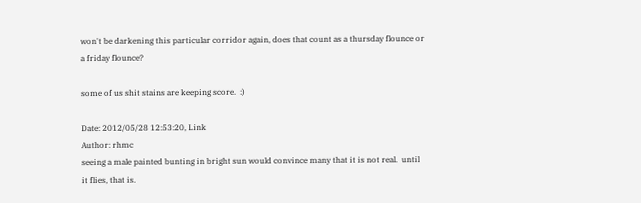won't be darkening this particular corridor again, does that count as a thursday flounce or a friday flounce?

some of us shit stains are keeping score.  :)

Date: 2012/05/28 12:53:20, Link
Author: rhmc
seeing a male painted bunting in bright sun would convince many that it is not real.  until it flies, that is.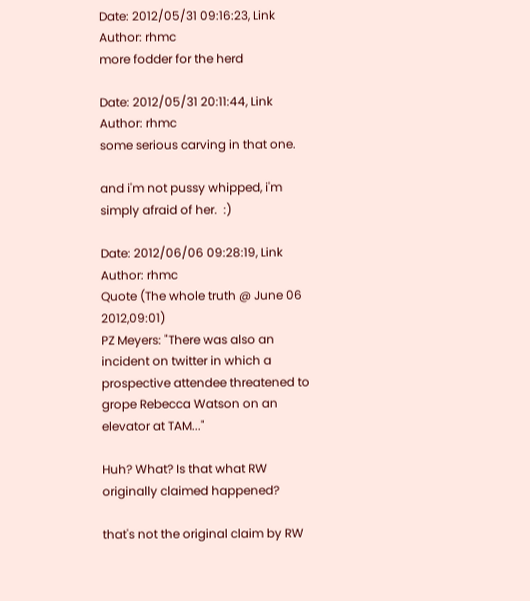Date: 2012/05/31 09:16:23, Link
Author: rhmc
more fodder for the herd

Date: 2012/05/31 20:11:44, Link
Author: rhmc
some serious carving in that one.

and i'm not pussy whipped, i'm simply afraid of her.  :)

Date: 2012/06/06 09:28:19, Link
Author: rhmc
Quote (The whole truth @ June 06 2012,09:01)
PZ Meyers: "There was also an incident on twitter in which a prospective attendee threatened to grope Rebecca Watson on an elevator at TAM..."

Huh? What? Is that what RW originally claimed happened?

that's not the original claim by RW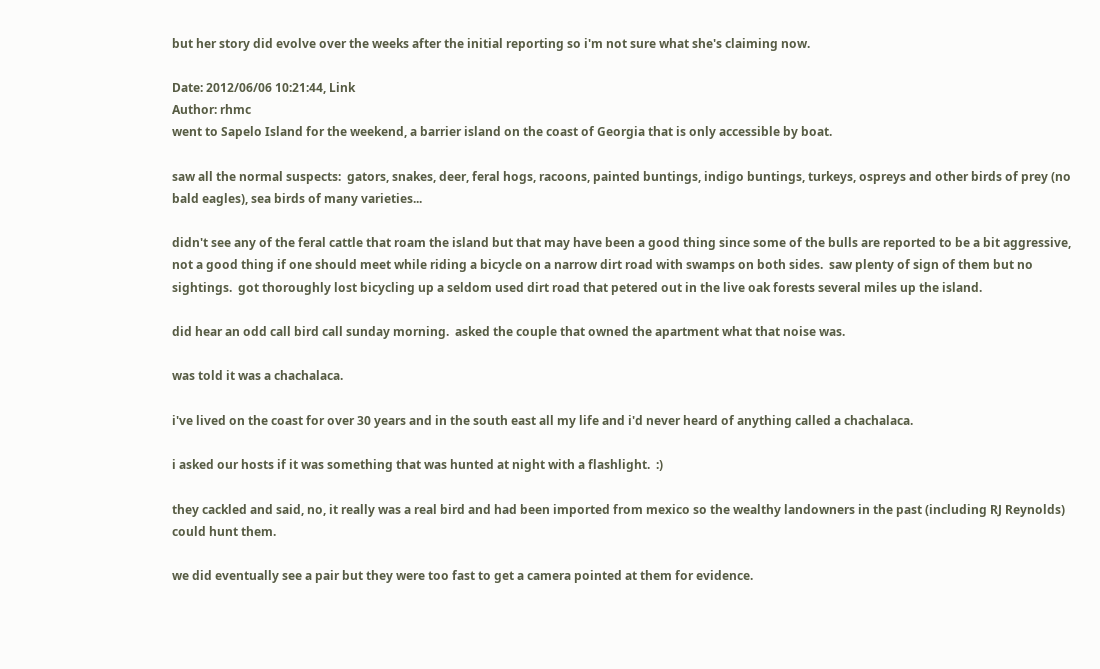but her story did evolve over the weeks after the initial reporting so i'm not sure what she's claiming now.

Date: 2012/06/06 10:21:44, Link
Author: rhmc
went to Sapelo Island for the weekend, a barrier island on the coast of Georgia that is only accessible by boat.

saw all the normal suspects:  gators, snakes, deer, feral hogs, racoons, painted buntings, indigo buntings, turkeys, ospreys and other birds of prey (no bald eagles), sea birds of many varieties...

didn't see any of the feral cattle that roam the island but that may have been a good thing since some of the bulls are reported to be a bit aggressive, not a good thing if one should meet while riding a bicycle on a narrow dirt road with swamps on both sides.  saw plenty of sign of them but no sightings.  got thoroughly lost bicycling up a seldom used dirt road that petered out in the live oak forests several miles up the island.

did hear an odd call bird call sunday morning.  asked the couple that owned the apartment what that noise was.

was told it was a chachalaca.

i've lived on the coast for over 30 years and in the south east all my life and i'd never heard of anything called a chachalaca.

i asked our hosts if it was something that was hunted at night with a flashlight.  :)

they cackled and said, no, it really was a real bird and had been imported from mexico so the wealthy landowners in the past (including RJ Reynolds) could hunt them.

we did eventually see a pair but they were too fast to get a camera pointed at them for evidence.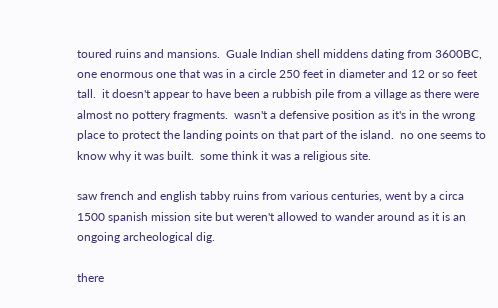toured ruins and mansions.  Guale Indian shell middens dating from 3600BC, one enormous one that was in a circle 250 feet in diameter and 12 or so feet tall.  it doesn't appear to have been a rubbish pile from a village as there were almost no pottery fragments.  wasn't a defensive position as it's in the wrong place to protect the landing points on that part of the island.  no one seems to know why it was built.  some think it was a religious site.

saw french and english tabby ruins from various centuries, went by a circa 1500 spanish mission site but weren't allowed to wander around as it is an ongoing archeological dig.

there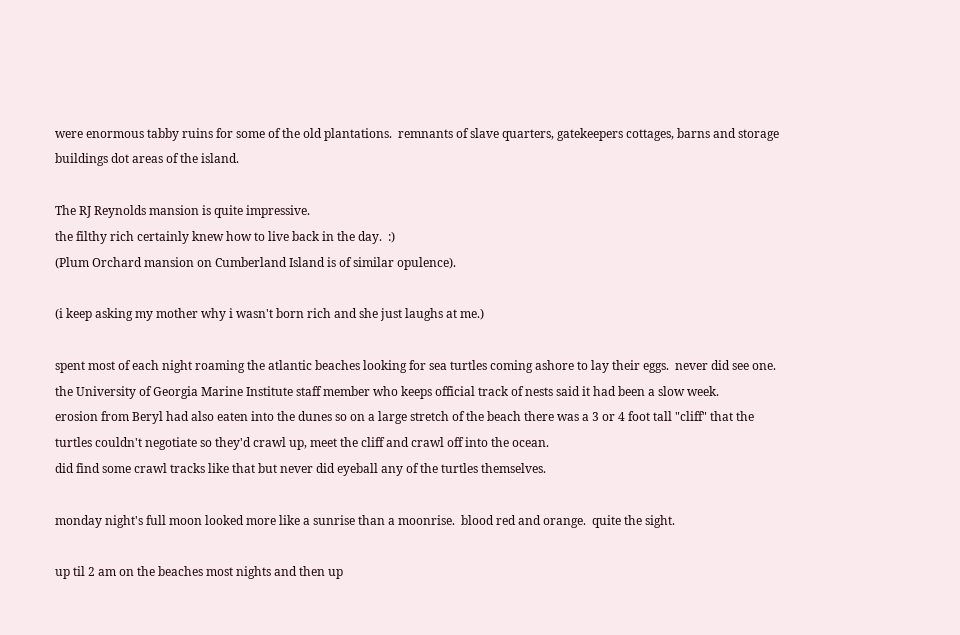were enormous tabby ruins for some of the old plantations.  remnants of slave quarters, gatekeepers cottages, barns and storage buildings dot areas of the island.

The RJ Reynolds mansion is quite impressive.
the filthy rich certainly knew how to live back in the day.  :)
(Plum Orchard mansion on Cumberland Island is of similar opulence).

(i keep asking my mother why i wasn't born rich and she just laughs at me.)

spent most of each night roaming the atlantic beaches looking for sea turtles coming ashore to lay their eggs.  never did see one.
the University of Georgia Marine Institute staff member who keeps official track of nests said it had been a slow week.
erosion from Beryl had also eaten into the dunes so on a large stretch of the beach there was a 3 or 4 foot tall "cliff" that the turtles couldn't negotiate so they'd crawl up, meet the cliff and crawl off into the ocean.
did find some crawl tracks like that but never did eyeball any of the turtles themselves.

monday night's full moon looked more like a sunrise than a moonrise.  blood red and orange.  quite the sight.

up til 2 am on the beaches most nights and then up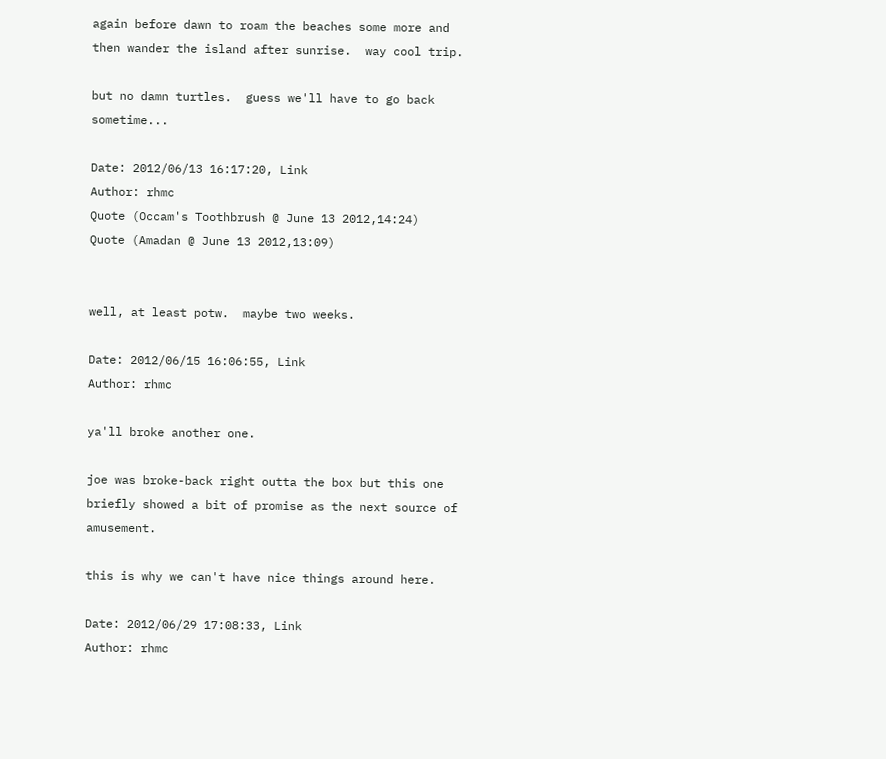again before dawn to roam the beaches some more and then wander the island after sunrise.  way cool trip.

but no damn turtles.  guess we'll have to go back sometime...

Date: 2012/06/13 16:17:20, Link
Author: rhmc
Quote (Occam's Toothbrush @ June 13 2012,14:24)
Quote (Amadan @ June 13 2012,13:09)


well, at least potw.  maybe two weeks.

Date: 2012/06/15 16:06:55, Link
Author: rhmc

ya'll broke another one.

joe was broke-back right outta the box but this one briefly showed a bit of promise as the next source of amusement.

this is why we can't have nice things around here.

Date: 2012/06/29 17:08:33, Link
Author: rhmc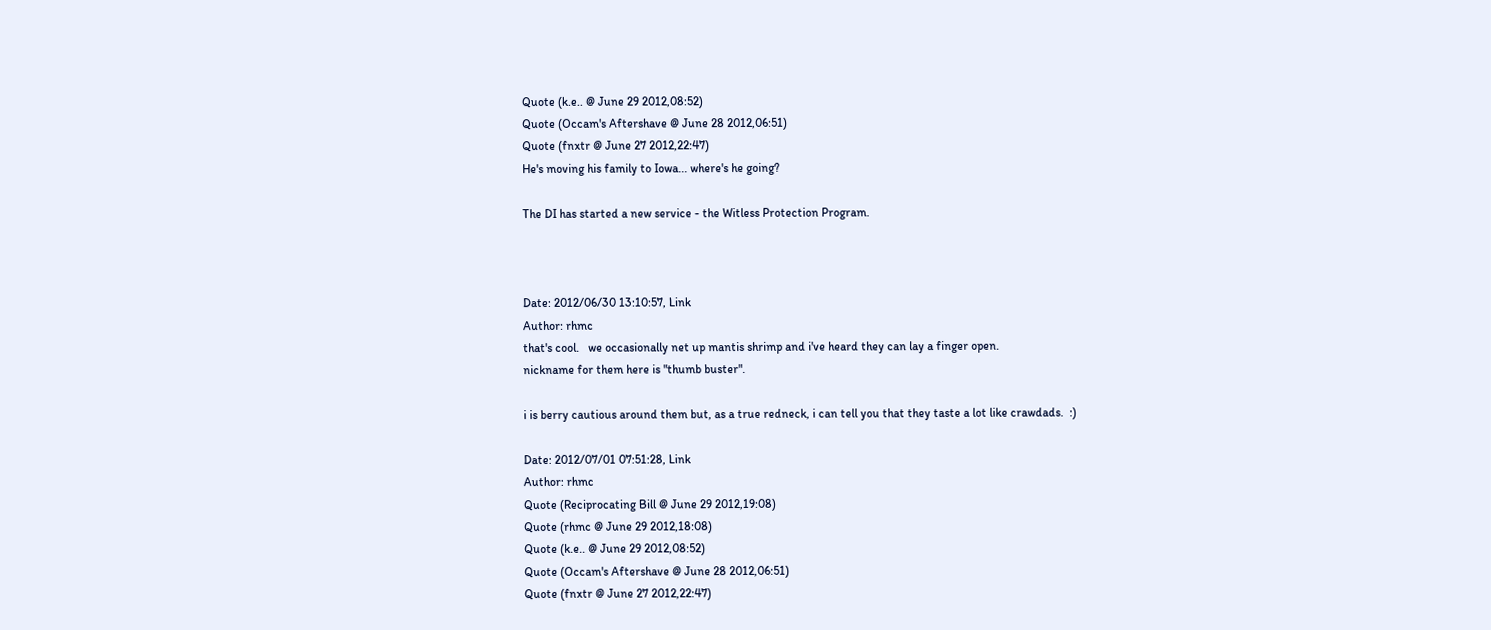Quote (k.e.. @ June 29 2012,08:52)
Quote (Occam's Aftershave @ June 28 2012,06:51)
Quote (fnxtr @ June 27 2012,22:47)
He's moving his family to Iowa... where's he going?

The DI has started a new service - the Witless Protection Program.



Date: 2012/06/30 13:10:57, Link
Author: rhmc
that's cool.   we occasionally net up mantis shrimp and i've heard they can lay a finger open.
nickname for them here is "thumb buster".

i is berry cautious around them but, as a true redneck, i can tell you that they taste a lot like crawdads.  :)

Date: 2012/07/01 07:51:28, Link
Author: rhmc
Quote (Reciprocating Bill @ June 29 2012,19:08)
Quote (rhmc @ June 29 2012,18:08)
Quote (k.e.. @ June 29 2012,08:52)
Quote (Occam's Aftershave @ June 28 2012,06:51)
Quote (fnxtr @ June 27 2012,22:47)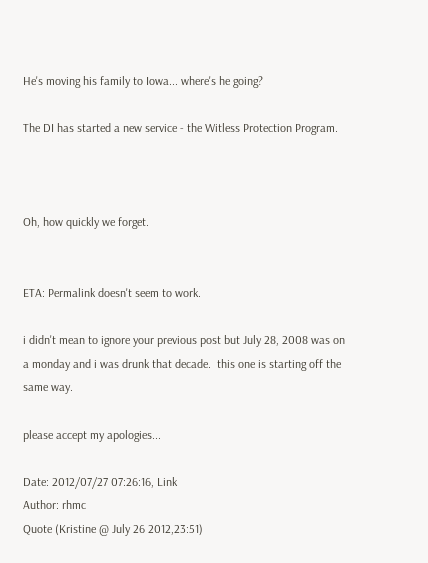He's moving his family to Iowa... where's he going?

The DI has started a new service - the Witless Protection Program.



Oh, how quickly we forget.


ETA: Permalink doesn't seem to work.

i didn't mean to ignore your previous post but July 28, 2008 was on a monday and i was drunk that decade.  this one is starting off the same way.

please accept my apologies...

Date: 2012/07/27 07:26:16, Link
Author: rhmc
Quote (Kristine @ July 26 2012,23:51)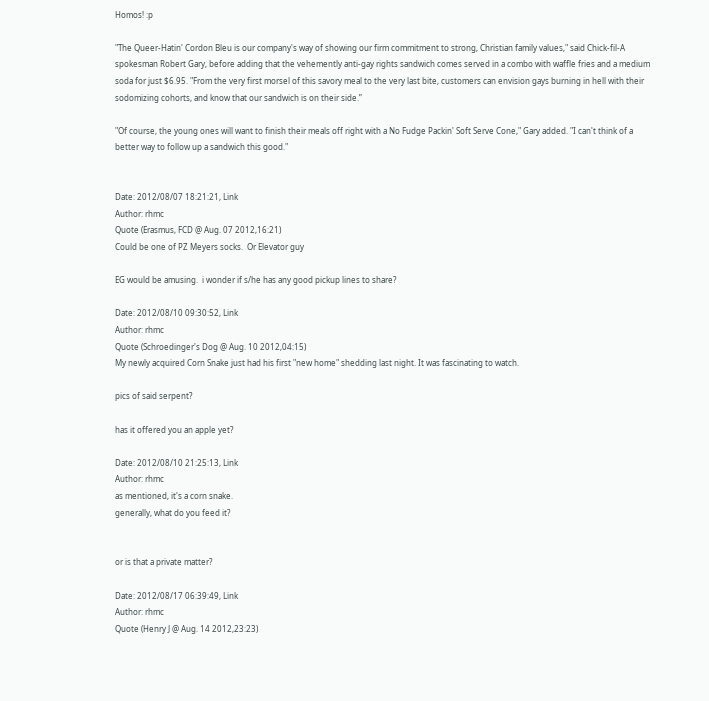Homos! :p

"The Queer-Hatin' Cordon Bleu is our company's way of showing our firm commitment to strong, Christian family values," said Chick-fil-A spokesman Robert Gary, before adding that the vehemently anti-gay rights sandwich comes served in a combo with waffle fries and a medium soda for just $6.95. "From the very first morsel of this savory meal to the very last bite, customers can envision gays burning in hell with their sodomizing cohorts, and know that our sandwich is on their side.”

"Of course, the young ones will want to finish their meals off right with a No Fudge Packin' Soft Serve Cone," Gary added. "I can't think of a better way to follow up a sandwich this good."


Date: 2012/08/07 18:21:21, Link
Author: rhmc
Quote (Erasmus, FCD @ Aug. 07 2012,16:21)
Could be one of PZ Meyers socks.  Or Elevator guy

EG would be amusing.  i wonder if s/he has any good pickup lines to share?

Date: 2012/08/10 09:30:52, Link
Author: rhmc
Quote (Schroedinger's Dog @ Aug. 10 2012,04:15)
My newly acquired Corn Snake just had his first "new home" shedding last night. It was fascinating to watch.

pics of said serpent?

has it offered you an apple yet?

Date: 2012/08/10 21:25:13, Link
Author: rhmc
as mentioned, it's a corn snake.
generally, what do you feed it?


or is that a private matter?

Date: 2012/08/17 06:39:49, Link
Author: rhmc
Quote (Henry J @ Aug. 14 2012,23:23)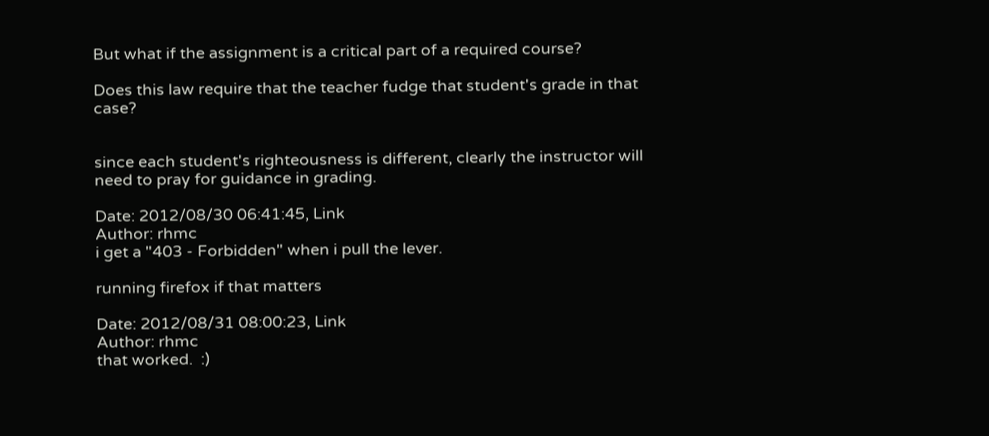But what if the assignment is a critical part of a required course?

Does this law require that the teacher fudge that student's grade in that case?


since each student's righteousness is different, clearly the instructor will need to pray for guidance in grading.

Date: 2012/08/30 06:41:45, Link
Author: rhmc
i get a "403 - Forbidden" when i pull the lever.

running firefox if that matters

Date: 2012/08/31 08:00:23, Link
Author: rhmc
that worked.  :)